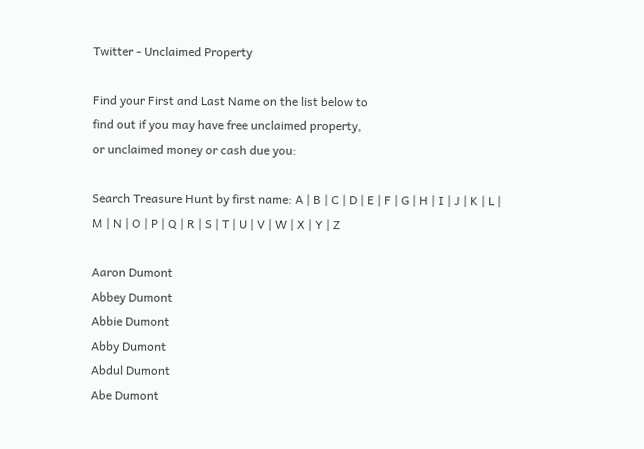Twitter - Unclaimed Property

Find your First and Last Name on the list below to
find out if you may have free unclaimed property,
or unclaimed money or cash due you:

Search Treasure Hunt by first name: A | B | C | D | E | F | G | H | I | J | K | L | M | N | O | P | Q | R | S | T | U | V | W | X | Y | Z

Aaron Dumont
Abbey Dumont
Abbie Dumont
Abby Dumont
Abdul Dumont
Abe Dumont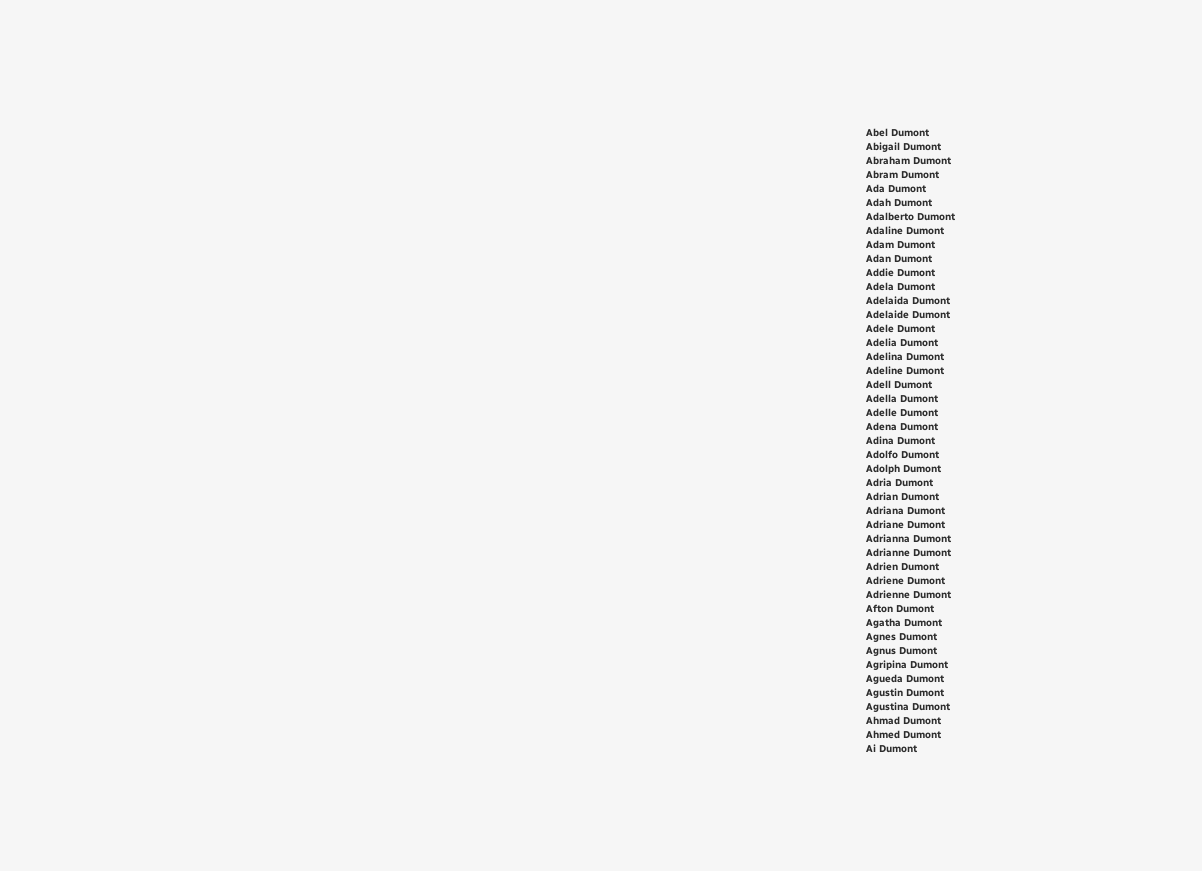Abel Dumont
Abigail Dumont
Abraham Dumont
Abram Dumont
Ada Dumont
Adah Dumont
Adalberto Dumont
Adaline Dumont
Adam Dumont
Adan Dumont
Addie Dumont
Adela Dumont
Adelaida Dumont
Adelaide Dumont
Adele Dumont
Adelia Dumont
Adelina Dumont
Adeline Dumont
Adell Dumont
Adella Dumont
Adelle Dumont
Adena Dumont
Adina Dumont
Adolfo Dumont
Adolph Dumont
Adria Dumont
Adrian Dumont
Adriana Dumont
Adriane Dumont
Adrianna Dumont
Adrianne Dumont
Adrien Dumont
Adriene Dumont
Adrienne Dumont
Afton Dumont
Agatha Dumont
Agnes Dumont
Agnus Dumont
Agripina Dumont
Agueda Dumont
Agustin Dumont
Agustina Dumont
Ahmad Dumont
Ahmed Dumont
Ai Dumont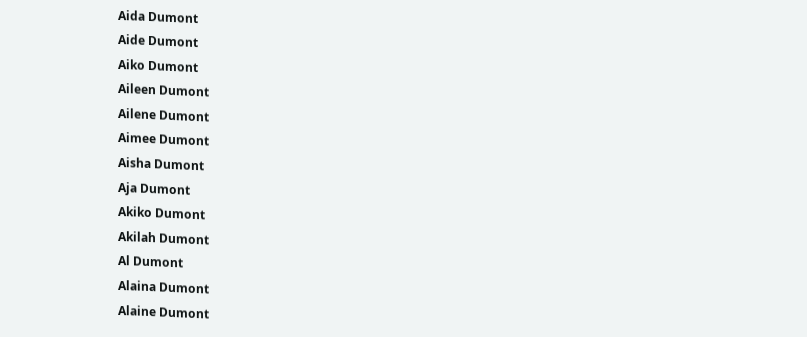Aida Dumont
Aide Dumont
Aiko Dumont
Aileen Dumont
Ailene Dumont
Aimee Dumont
Aisha Dumont
Aja Dumont
Akiko Dumont
Akilah Dumont
Al Dumont
Alaina Dumont
Alaine Dumont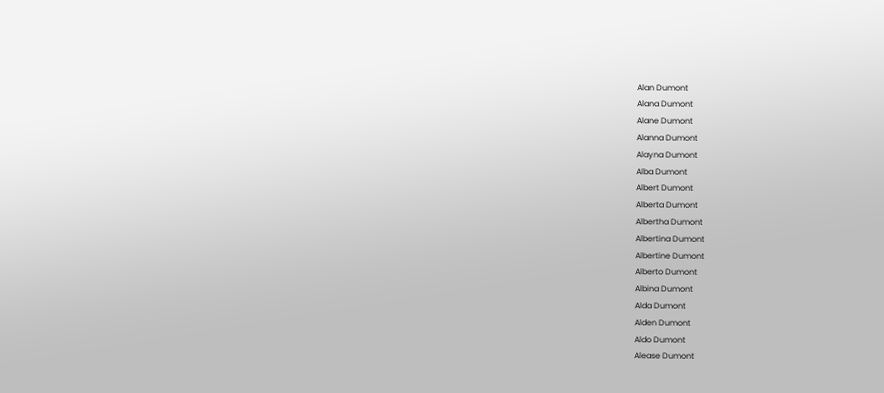Alan Dumont
Alana Dumont
Alane Dumont
Alanna Dumont
Alayna Dumont
Alba Dumont
Albert Dumont
Alberta Dumont
Albertha Dumont
Albertina Dumont
Albertine Dumont
Alberto Dumont
Albina Dumont
Alda Dumont
Alden Dumont
Aldo Dumont
Alease Dumont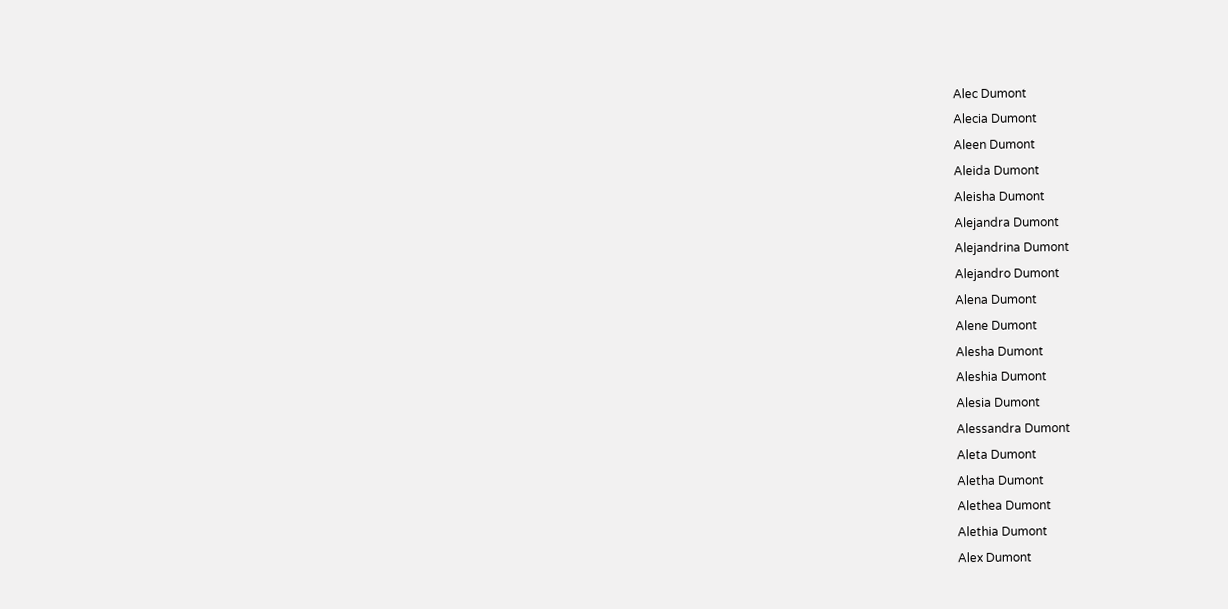Alec Dumont
Alecia Dumont
Aleen Dumont
Aleida Dumont
Aleisha Dumont
Alejandra Dumont
Alejandrina Dumont
Alejandro Dumont
Alena Dumont
Alene Dumont
Alesha Dumont
Aleshia Dumont
Alesia Dumont
Alessandra Dumont
Aleta Dumont
Aletha Dumont
Alethea Dumont
Alethia Dumont
Alex Dumont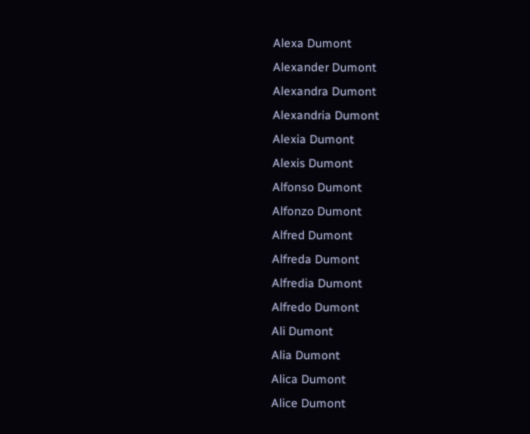Alexa Dumont
Alexander Dumont
Alexandra Dumont
Alexandria Dumont
Alexia Dumont
Alexis Dumont
Alfonso Dumont
Alfonzo Dumont
Alfred Dumont
Alfreda Dumont
Alfredia Dumont
Alfredo Dumont
Ali Dumont
Alia Dumont
Alica Dumont
Alice Dumont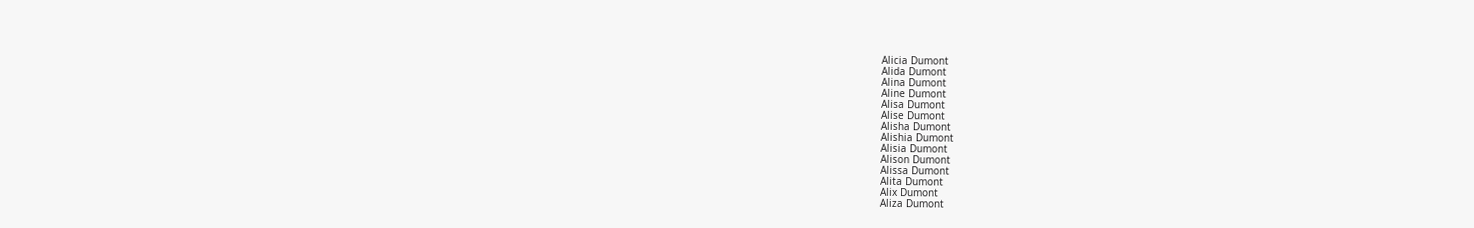Alicia Dumont
Alida Dumont
Alina Dumont
Aline Dumont
Alisa Dumont
Alise Dumont
Alisha Dumont
Alishia Dumont
Alisia Dumont
Alison Dumont
Alissa Dumont
Alita Dumont
Alix Dumont
Aliza Dumont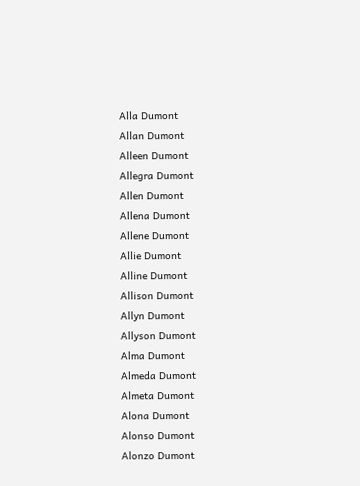Alla Dumont
Allan Dumont
Alleen Dumont
Allegra Dumont
Allen Dumont
Allena Dumont
Allene Dumont
Allie Dumont
Alline Dumont
Allison Dumont
Allyn Dumont
Allyson Dumont
Alma Dumont
Almeda Dumont
Almeta Dumont
Alona Dumont
Alonso Dumont
Alonzo Dumont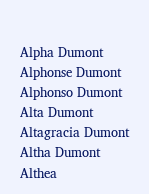Alpha Dumont
Alphonse Dumont
Alphonso Dumont
Alta Dumont
Altagracia Dumont
Altha Dumont
Althea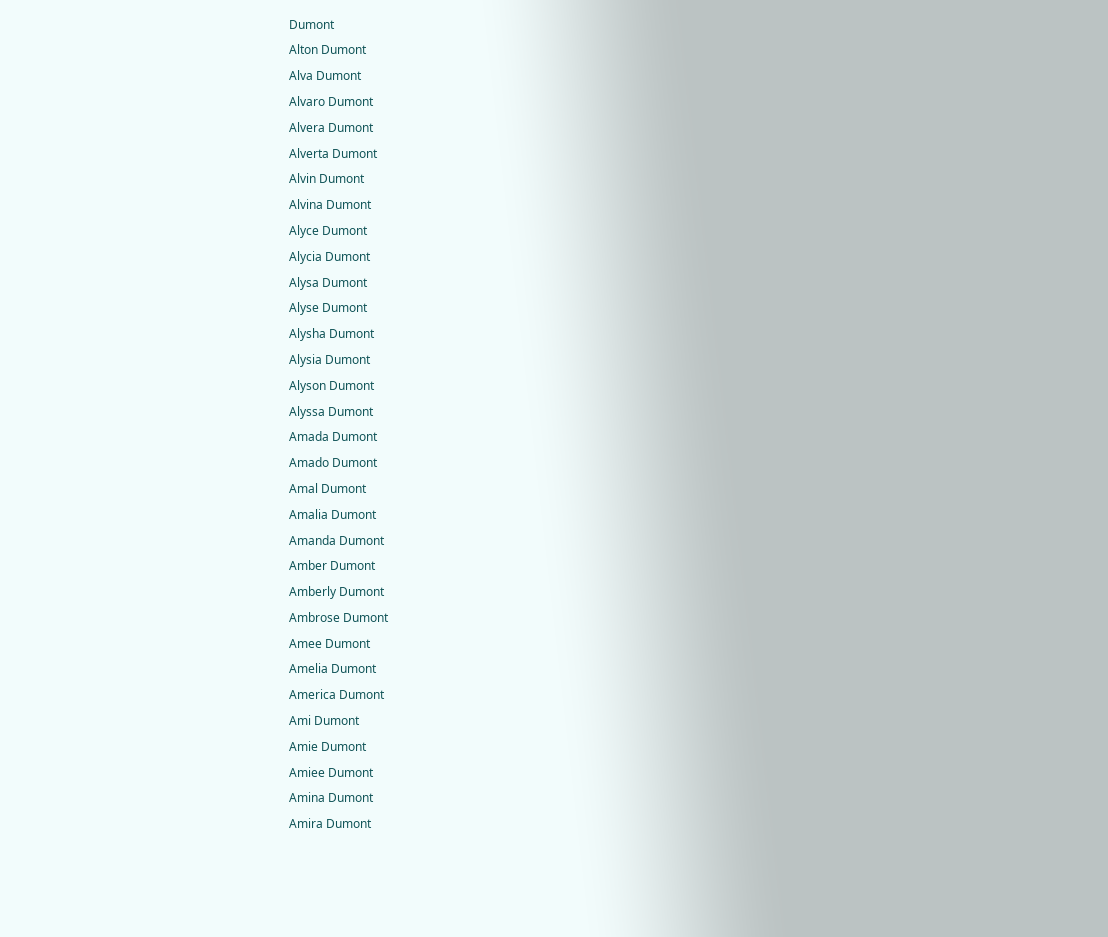Dumont
Alton Dumont
Alva Dumont
Alvaro Dumont
Alvera Dumont
Alverta Dumont
Alvin Dumont
Alvina Dumont
Alyce Dumont
Alycia Dumont
Alysa Dumont
Alyse Dumont
Alysha Dumont
Alysia Dumont
Alyson Dumont
Alyssa Dumont
Amada Dumont
Amado Dumont
Amal Dumont
Amalia Dumont
Amanda Dumont
Amber Dumont
Amberly Dumont
Ambrose Dumont
Amee Dumont
Amelia Dumont
America Dumont
Ami Dumont
Amie Dumont
Amiee Dumont
Amina Dumont
Amira Dumont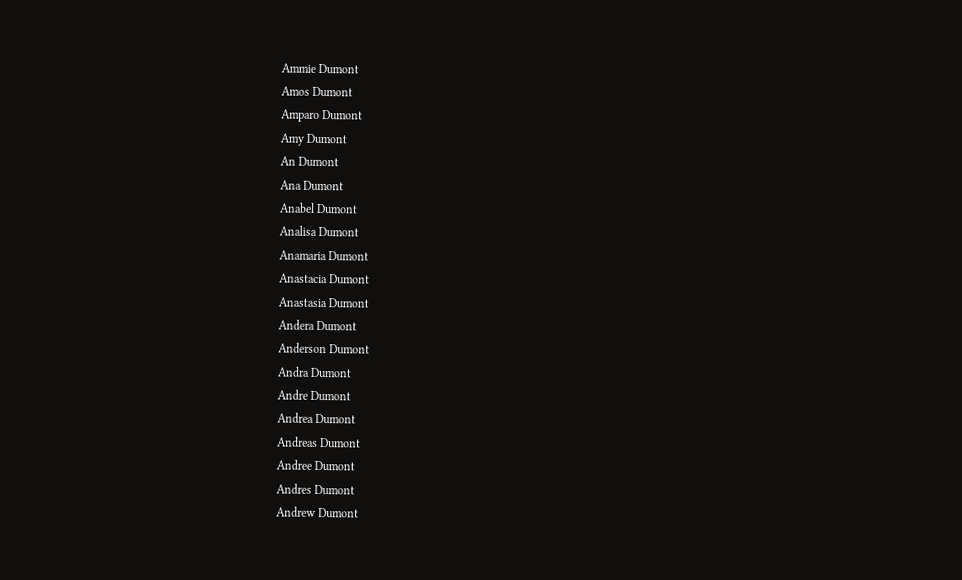Ammie Dumont
Amos Dumont
Amparo Dumont
Amy Dumont
An Dumont
Ana Dumont
Anabel Dumont
Analisa Dumont
Anamaria Dumont
Anastacia Dumont
Anastasia Dumont
Andera Dumont
Anderson Dumont
Andra Dumont
Andre Dumont
Andrea Dumont
Andreas Dumont
Andree Dumont
Andres Dumont
Andrew Dumont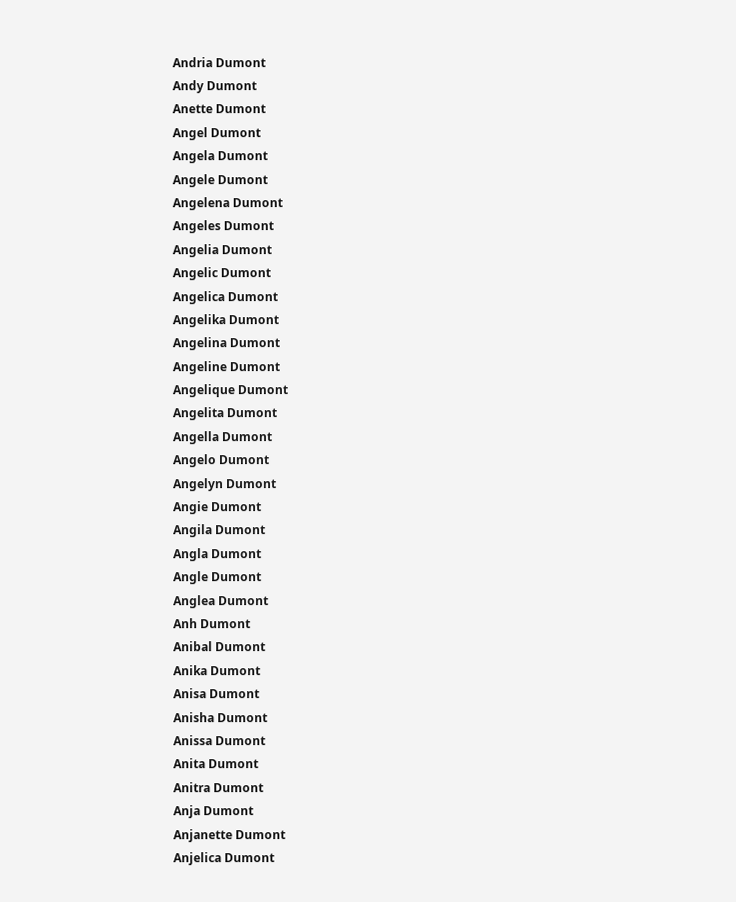Andria Dumont
Andy Dumont
Anette Dumont
Angel Dumont
Angela Dumont
Angele Dumont
Angelena Dumont
Angeles Dumont
Angelia Dumont
Angelic Dumont
Angelica Dumont
Angelika Dumont
Angelina Dumont
Angeline Dumont
Angelique Dumont
Angelita Dumont
Angella Dumont
Angelo Dumont
Angelyn Dumont
Angie Dumont
Angila Dumont
Angla Dumont
Angle Dumont
Anglea Dumont
Anh Dumont
Anibal Dumont
Anika Dumont
Anisa Dumont
Anisha Dumont
Anissa Dumont
Anita Dumont
Anitra Dumont
Anja Dumont
Anjanette Dumont
Anjelica Dumont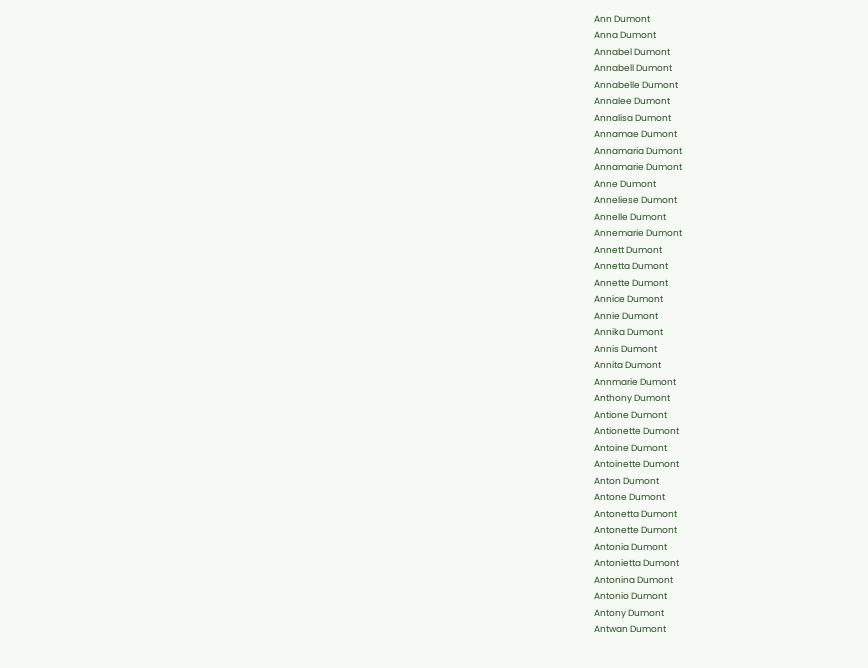Ann Dumont
Anna Dumont
Annabel Dumont
Annabell Dumont
Annabelle Dumont
Annalee Dumont
Annalisa Dumont
Annamae Dumont
Annamaria Dumont
Annamarie Dumont
Anne Dumont
Anneliese Dumont
Annelle Dumont
Annemarie Dumont
Annett Dumont
Annetta Dumont
Annette Dumont
Annice Dumont
Annie Dumont
Annika Dumont
Annis Dumont
Annita Dumont
Annmarie Dumont
Anthony Dumont
Antione Dumont
Antionette Dumont
Antoine Dumont
Antoinette Dumont
Anton Dumont
Antone Dumont
Antonetta Dumont
Antonette Dumont
Antonia Dumont
Antonietta Dumont
Antonina Dumont
Antonio Dumont
Antony Dumont
Antwan Dumont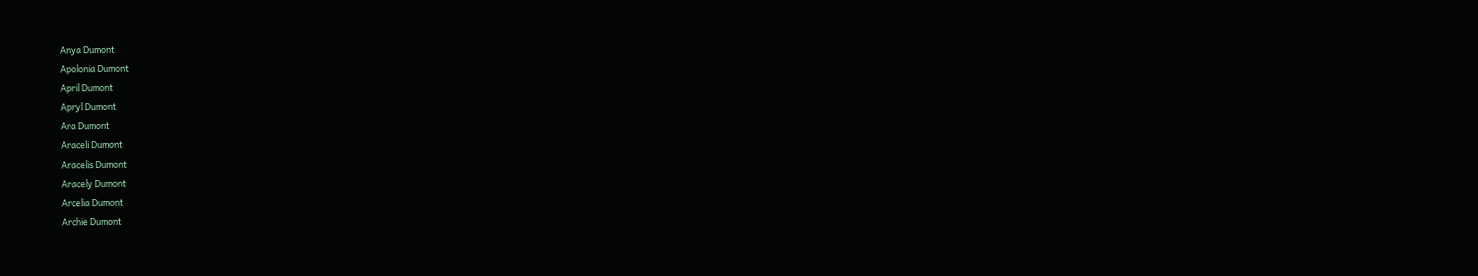Anya Dumont
Apolonia Dumont
April Dumont
Apryl Dumont
Ara Dumont
Araceli Dumont
Aracelis Dumont
Aracely Dumont
Arcelia Dumont
Archie Dumont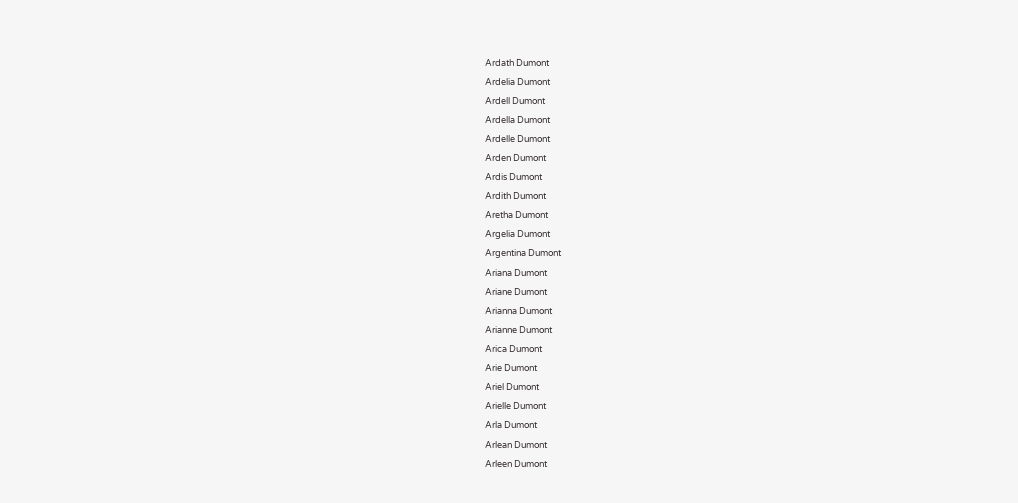Ardath Dumont
Ardelia Dumont
Ardell Dumont
Ardella Dumont
Ardelle Dumont
Arden Dumont
Ardis Dumont
Ardith Dumont
Aretha Dumont
Argelia Dumont
Argentina Dumont
Ariana Dumont
Ariane Dumont
Arianna Dumont
Arianne Dumont
Arica Dumont
Arie Dumont
Ariel Dumont
Arielle Dumont
Arla Dumont
Arlean Dumont
Arleen Dumont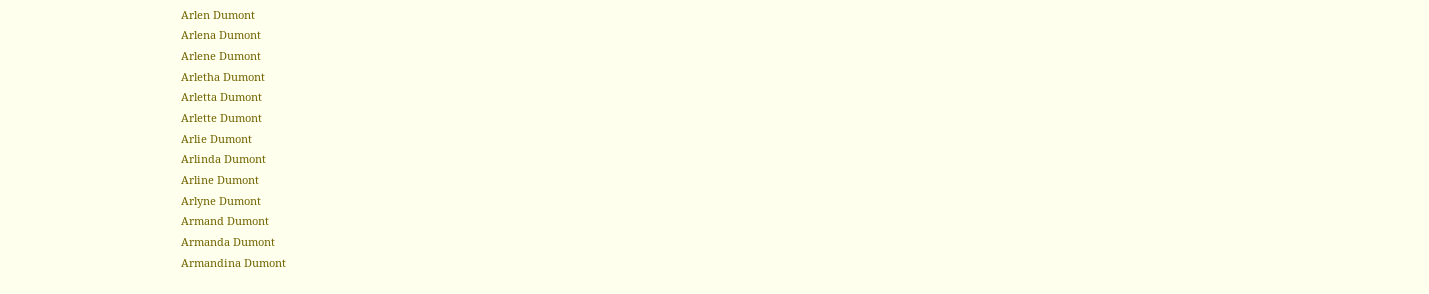Arlen Dumont
Arlena Dumont
Arlene Dumont
Arletha Dumont
Arletta Dumont
Arlette Dumont
Arlie Dumont
Arlinda Dumont
Arline Dumont
Arlyne Dumont
Armand Dumont
Armanda Dumont
Armandina Dumont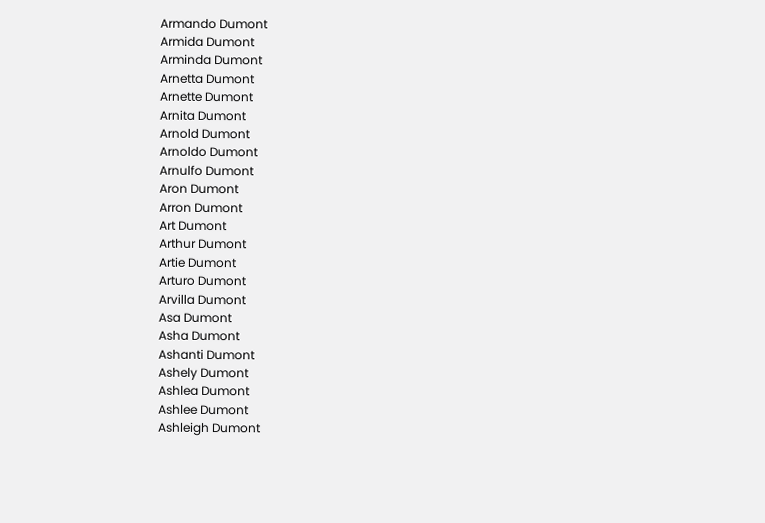Armando Dumont
Armida Dumont
Arminda Dumont
Arnetta Dumont
Arnette Dumont
Arnita Dumont
Arnold Dumont
Arnoldo Dumont
Arnulfo Dumont
Aron Dumont
Arron Dumont
Art Dumont
Arthur Dumont
Artie Dumont
Arturo Dumont
Arvilla Dumont
Asa Dumont
Asha Dumont
Ashanti Dumont
Ashely Dumont
Ashlea Dumont
Ashlee Dumont
Ashleigh Dumont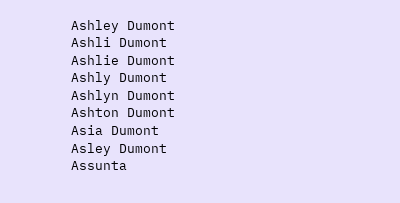Ashley Dumont
Ashli Dumont
Ashlie Dumont
Ashly Dumont
Ashlyn Dumont
Ashton Dumont
Asia Dumont
Asley Dumont
Assunta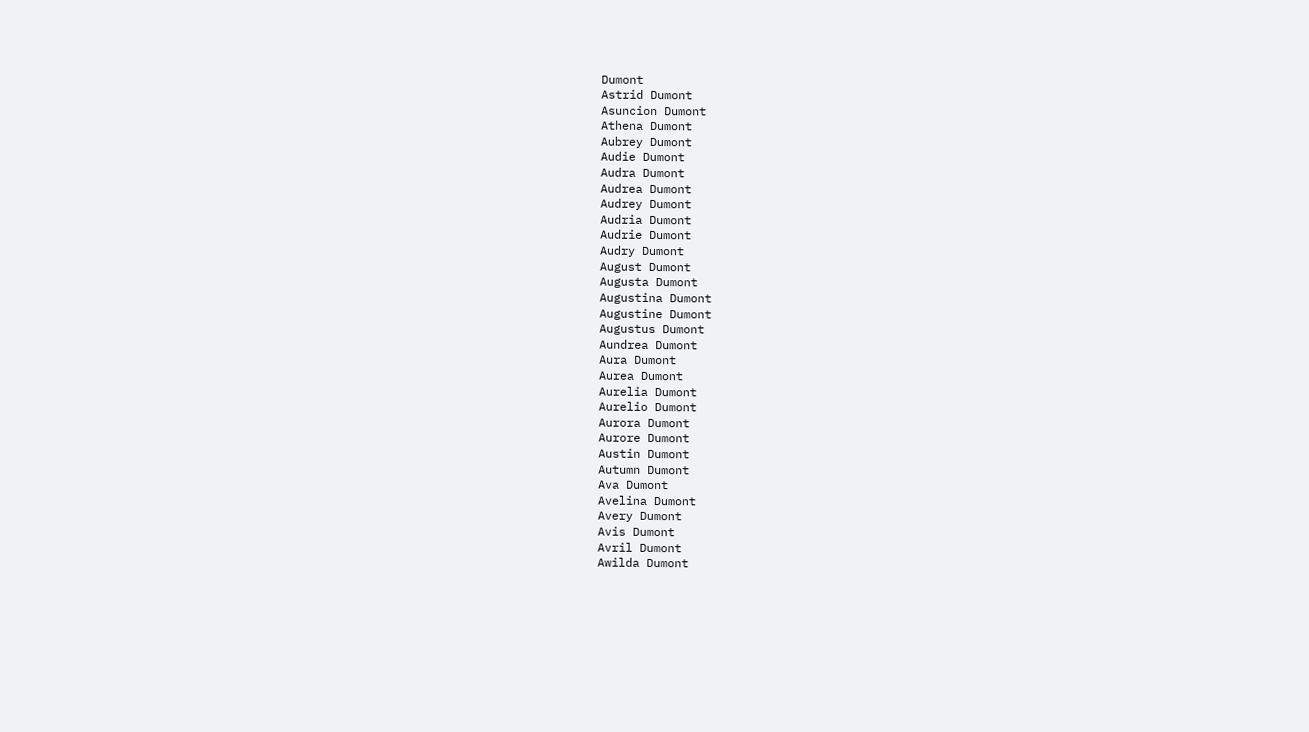Dumont
Astrid Dumont
Asuncion Dumont
Athena Dumont
Aubrey Dumont
Audie Dumont
Audra Dumont
Audrea Dumont
Audrey Dumont
Audria Dumont
Audrie Dumont
Audry Dumont
August Dumont
Augusta Dumont
Augustina Dumont
Augustine Dumont
Augustus Dumont
Aundrea Dumont
Aura Dumont
Aurea Dumont
Aurelia Dumont
Aurelio Dumont
Aurora Dumont
Aurore Dumont
Austin Dumont
Autumn Dumont
Ava Dumont
Avelina Dumont
Avery Dumont
Avis Dumont
Avril Dumont
Awilda Dumont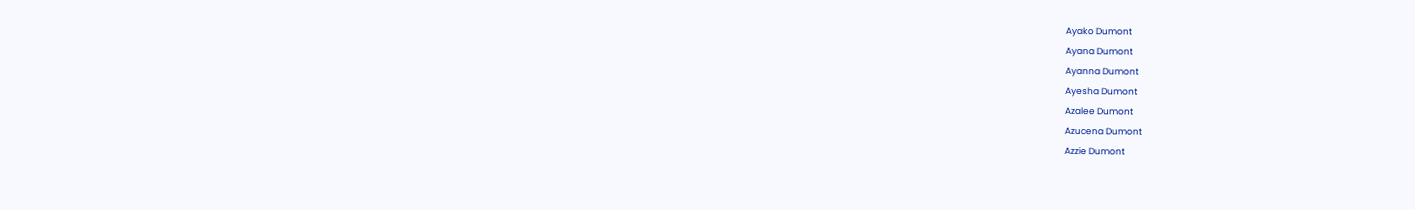Ayako Dumont
Ayana Dumont
Ayanna Dumont
Ayesha Dumont
Azalee Dumont
Azucena Dumont
Azzie Dumont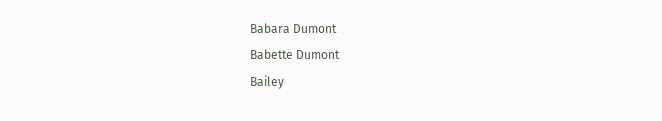Babara Dumont
Babette Dumont
Bailey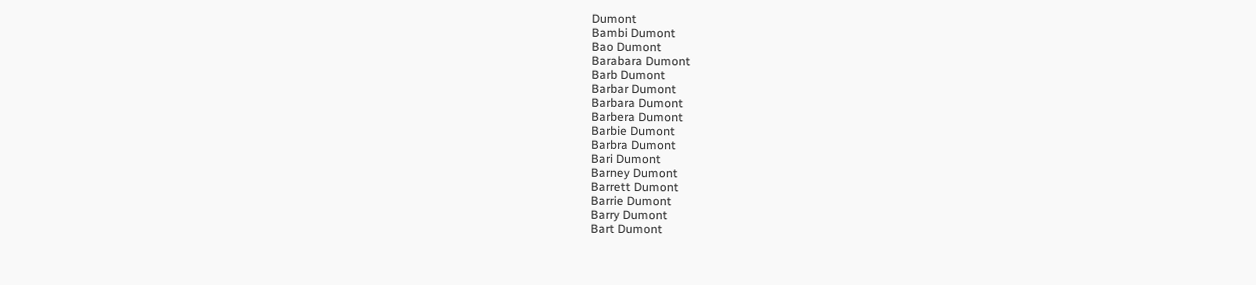Dumont
Bambi Dumont
Bao Dumont
Barabara Dumont
Barb Dumont
Barbar Dumont
Barbara Dumont
Barbera Dumont
Barbie Dumont
Barbra Dumont
Bari Dumont
Barney Dumont
Barrett Dumont
Barrie Dumont
Barry Dumont
Bart Dumont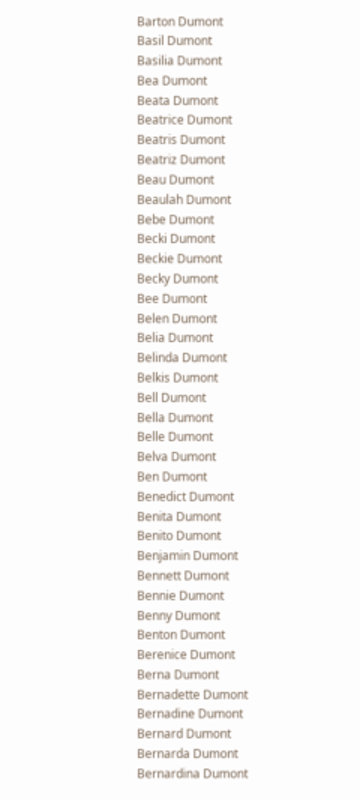Barton Dumont
Basil Dumont
Basilia Dumont
Bea Dumont
Beata Dumont
Beatrice Dumont
Beatris Dumont
Beatriz Dumont
Beau Dumont
Beaulah Dumont
Bebe Dumont
Becki Dumont
Beckie Dumont
Becky Dumont
Bee Dumont
Belen Dumont
Belia Dumont
Belinda Dumont
Belkis Dumont
Bell Dumont
Bella Dumont
Belle Dumont
Belva Dumont
Ben Dumont
Benedict Dumont
Benita Dumont
Benito Dumont
Benjamin Dumont
Bennett Dumont
Bennie Dumont
Benny Dumont
Benton Dumont
Berenice Dumont
Berna Dumont
Bernadette Dumont
Bernadine Dumont
Bernard Dumont
Bernarda Dumont
Bernardina Dumont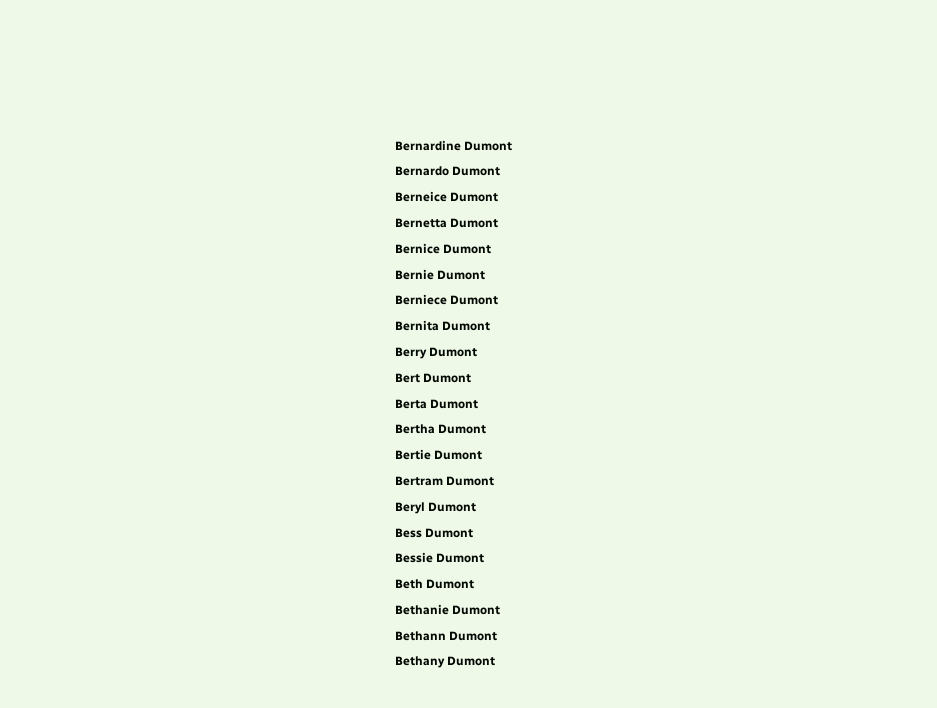Bernardine Dumont
Bernardo Dumont
Berneice Dumont
Bernetta Dumont
Bernice Dumont
Bernie Dumont
Berniece Dumont
Bernita Dumont
Berry Dumont
Bert Dumont
Berta Dumont
Bertha Dumont
Bertie Dumont
Bertram Dumont
Beryl Dumont
Bess Dumont
Bessie Dumont
Beth Dumont
Bethanie Dumont
Bethann Dumont
Bethany Dumont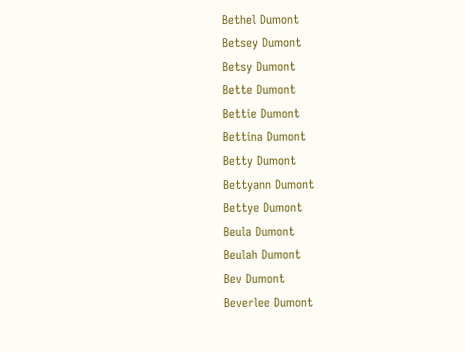Bethel Dumont
Betsey Dumont
Betsy Dumont
Bette Dumont
Bettie Dumont
Bettina Dumont
Betty Dumont
Bettyann Dumont
Bettye Dumont
Beula Dumont
Beulah Dumont
Bev Dumont
Beverlee Dumont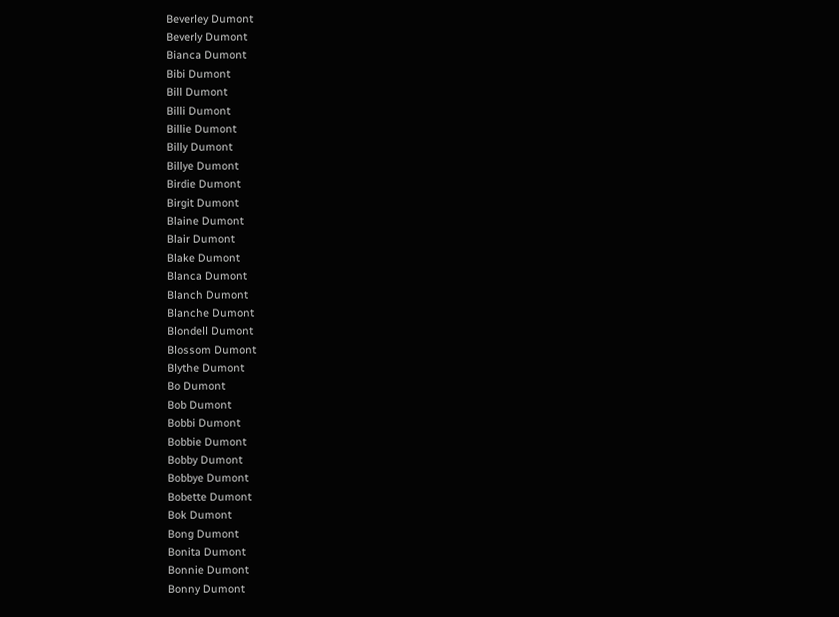Beverley Dumont
Beverly Dumont
Bianca Dumont
Bibi Dumont
Bill Dumont
Billi Dumont
Billie Dumont
Billy Dumont
Billye Dumont
Birdie Dumont
Birgit Dumont
Blaine Dumont
Blair Dumont
Blake Dumont
Blanca Dumont
Blanch Dumont
Blanche Dumont
Blondell Dumont
Blossom Dumont
Blythe Dumont
Bo Dumont
Bob Dumont
Bobbi Dumont
Bobbie Dumont
Bobby Dumont
Bobbye Dumont
Bobette Dumont
Bok Dumont
Bong Dumont
Bonita Dumont
Bonnie Dumont
Bonny Dumont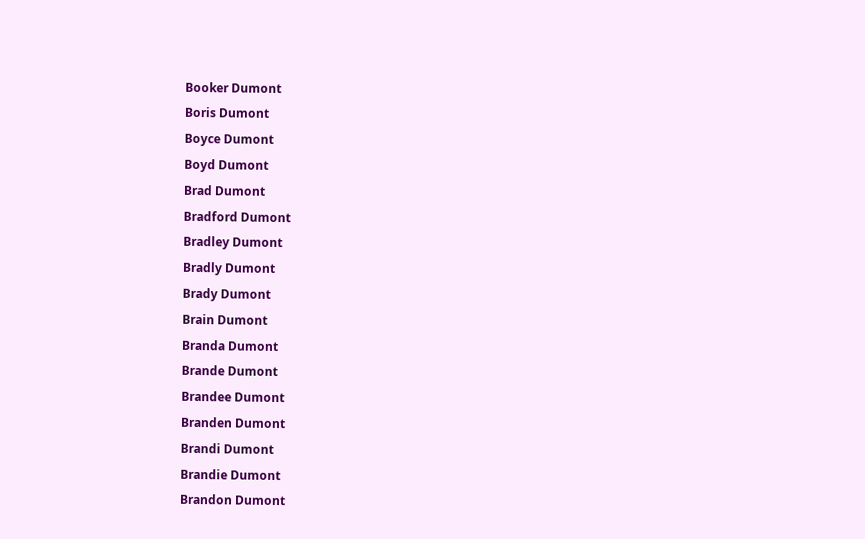Booker Dumont
Boris Dumont
Boyce Dumont
Boyd Dumont
Brad Dumont
Bradford Dumont
Bradley Dumont
Bradly Dumont
Brady Dumont
Brain Dumont
Branda Dumont
Brande Dumont
Brandee Dumont
Branden Dumont
Brandi Dumont
Brandie Dumont
Brandon Dumont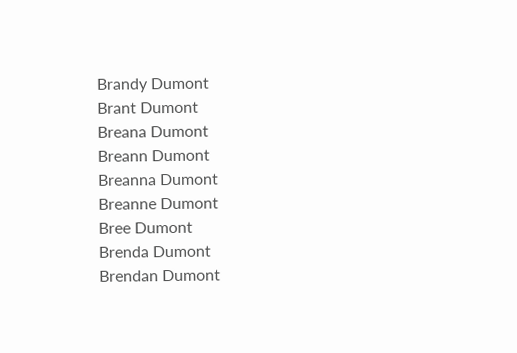Brandy Dumont
Brant Dumont
Breana Dumont
Breann Dumont
Breanna Dumont
Breanne Dumont
Bree Dumont
Brenda Dumont
Brendan Dumont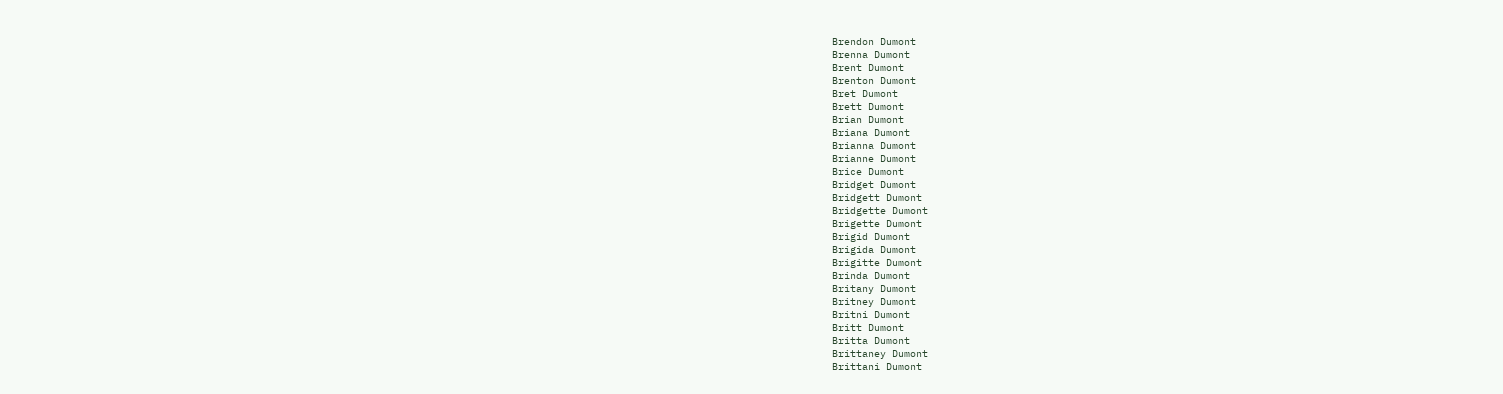Brendon Dumont
Brenna Dumont
Brent Dumont
Brenton Dumont
Bret Dumont
Brett Dumont
Brian Dumont
Briana Dumont
Brianna Dumont
Brianne Dumont
Brice Dumont
Bridget Dumont
Bridgett Dumont
Bridgette Dumont
Brigette Dumont
Brigid Dumont
Brigida Dumont
Brigitte Dumont
Brinda Dumont
Britany Dumont
Britney Dumont
Britni Dumont
Britt Dumont
Britta Dumont
Brittaney Dumont
Brittani Dumont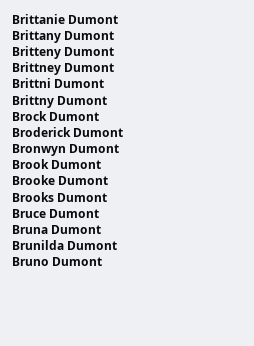Brittanie Dumont
Brittany Dumont
Britteny Dumont
Brittney Dumont
Brittni Dumont
Brittny Dumont
Brock Dumont
Broderick Dumont
Bronwyn Dumont
Brook Dumont
Brooke Dumont
Brooks Dumont
Bruce Dumont
Bruna Dumont
Brunilda Dumont
Bruno Dumont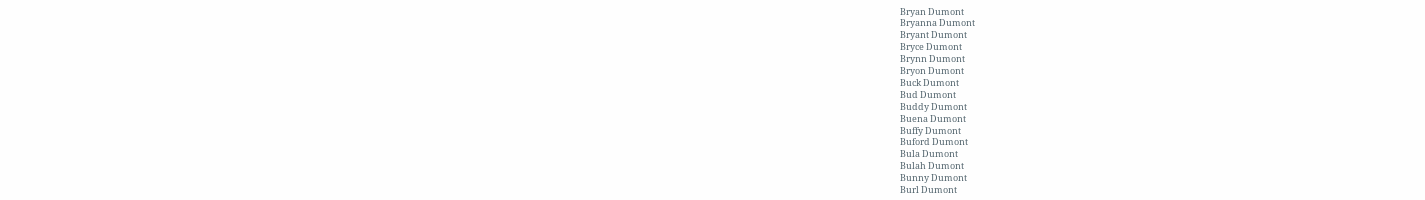Bryan Dumont
Bryanna Dumont
Bryant Dumont
Bryce Dumont
Brynn Dumont
Bryon Dumont
Buck Dumont
Bud Dumont
Buddy Dumont
Buena Dumont
Buffy Dumont
Buford Dumont
Bula Dumont
Bulah Dumont
Bunny Dumont
Burl Dumont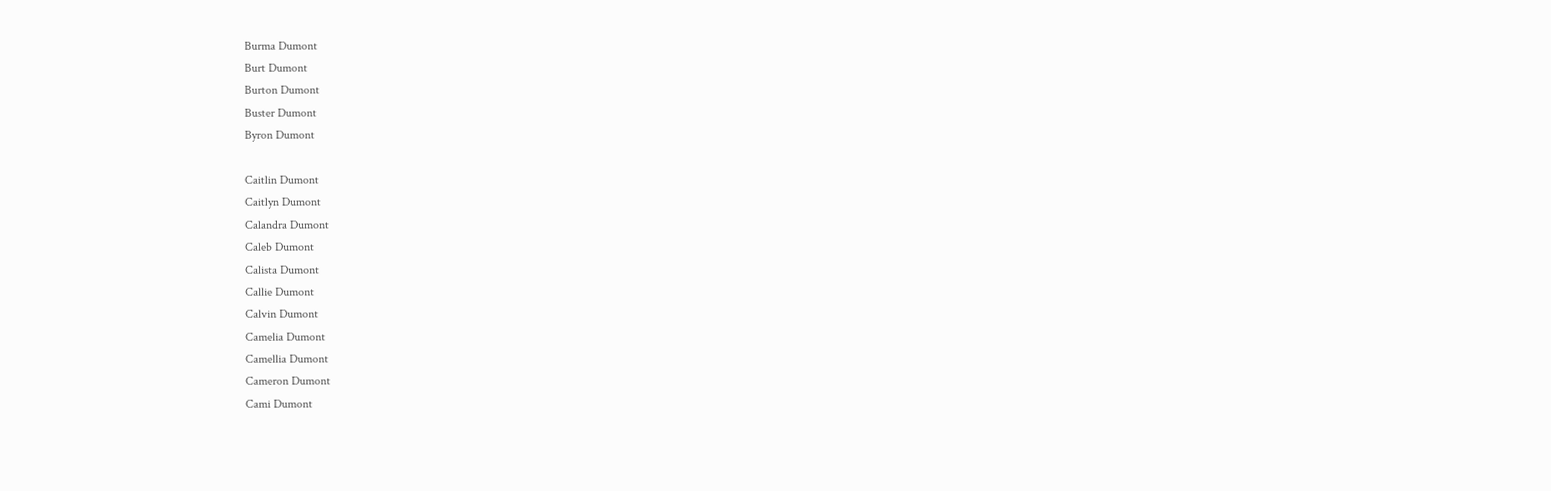Burma Dumont
Burt Dumont
Burton Dumont
Buster Dumont
Byron Dumont

Caitlin Dumont
Caitlyn Dumont
Calandra Dumont
Caleb Dumont
Calista Dumont
Callie Dumont
Calvin Dumont
Camelia Dumont
Camellia Dumont
Cameron Dumont
Cami Dumont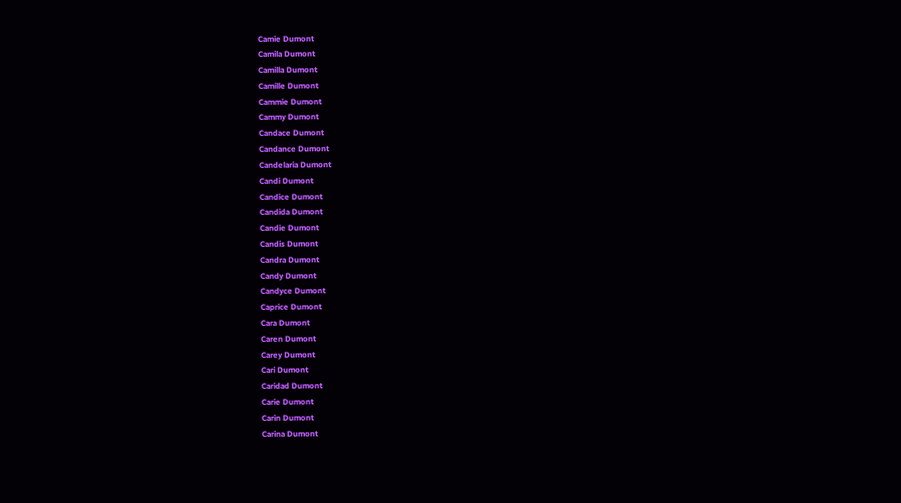Camie Dumont
Camila Dumont
Camilla Dumont
Camille Dumont
Cammie Dumont
Cammy Dumont
Candace Dumont
Candance Dumont
Candelaria Dumont
Candi Dumont
Candice Dumont
Candida Dumont
Candie Dumont
Candis Dumont
Candra Dumont
Candy Dumont
Candyce Dumont
Caprice Dumont
Cara Dumont
Caren Dumont
Carey Dumont
Cari Dumont
Caridad Dumont
Carie Dumont
Carin Dumont
Carina Dumont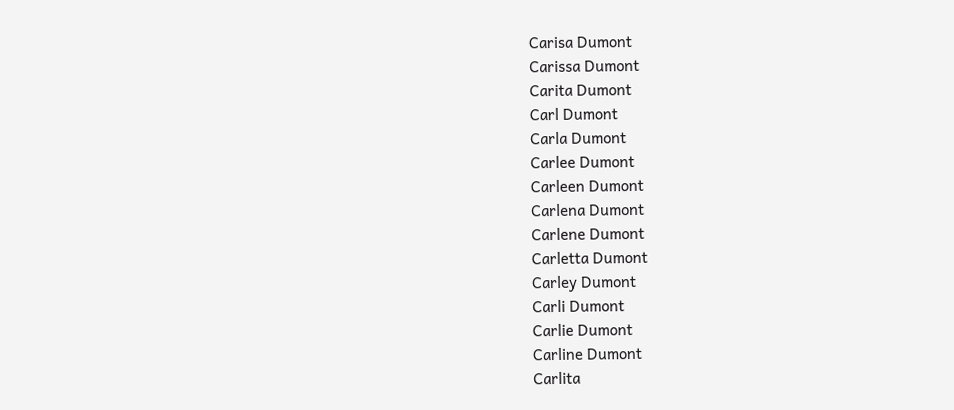Carisa Dumont
Carissa Dumont
Carita Dumont
Carl Dumont
Carla Dumont
Carlee Dumont
Carleen Dumont
Carlena Dumont
Carlene Dumont
Carletta Dumont
Carley Dumont
Carli Dumont
Carlie Dumont
Carline Dumont
Carlita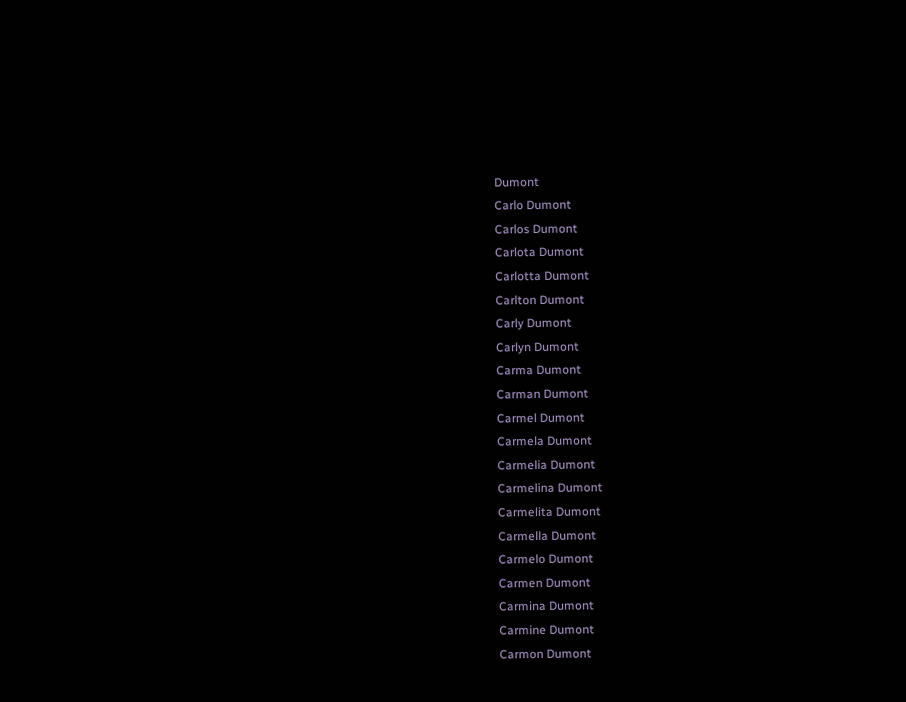Dumont
Carlo Dumont
Carlos Dumont
Carlota Dumont
Carlotta Dumont
Carlton Dumont
Carly Dumont
Carlyn Dumont
Carma Dumont
Carman Dumont
Carmel Dumont
Carmela Dumont
Carmelia Dumont
Carmelina Dumont
Carmelita Dumont
Carmella Dumont
Carmelo Dumont
Carmen Dumont
Carmina Dumont
Carmine Dumont
Carmon Dumont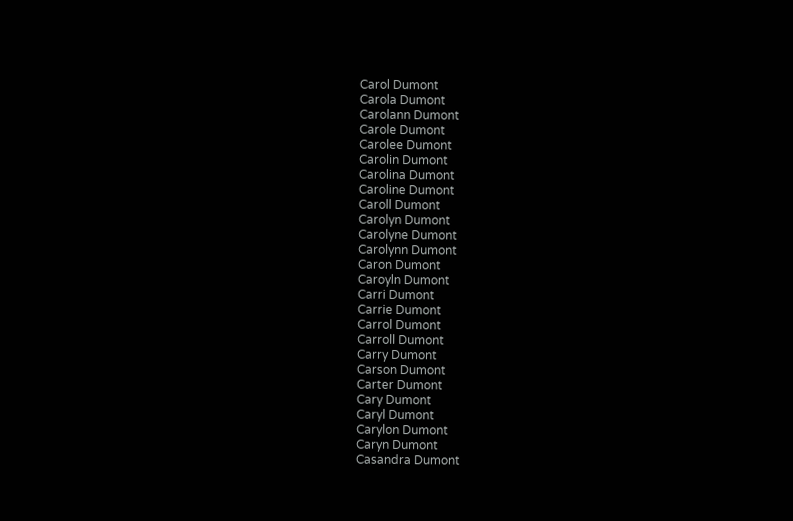Carol Dumont
Carola Dumont
Carolann Dumont
Carole Dumont
Carolee Dumont
Carolin Dumont
Carolina Dumont
Caroline Dumont
Caroll Dumont
Carolyn Dumont
Carolyne Dumont
Carolynn Dumont
Caron Dumont
Caroyln Dumont
Carri Dumont
Carrie Dumont
Carrol Dumont
Carroll Dumont
Carry Dumont
Carson Dumont
Carter Dumont
Cary Dumont
Caryl Dumont
Carylon Dumont
Caryn Dumont
Casandra Dumont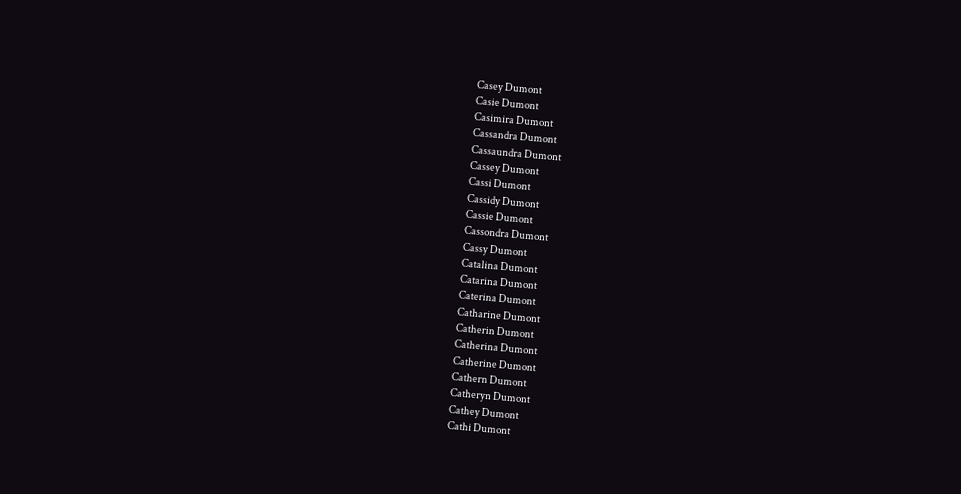Casey Dumont
Casie Dumont
Casimira Dumont
Cassandra Dumont
Cassaundra Dumont
Cassey Dumont
Cassi Dumont
Cassidy Dumont
Cassie Dumont
Cassondra Dumont
Cassy Dumont
Catalina Dumont
Catarina Dumont
Caterina Dumont
Catharine Dumont
Catherin Dumont
Catherina Dumont
Catherine Dumont
Cathern Dumont
Catheryn Dumont
Cathey Dumont
Cathi Dumont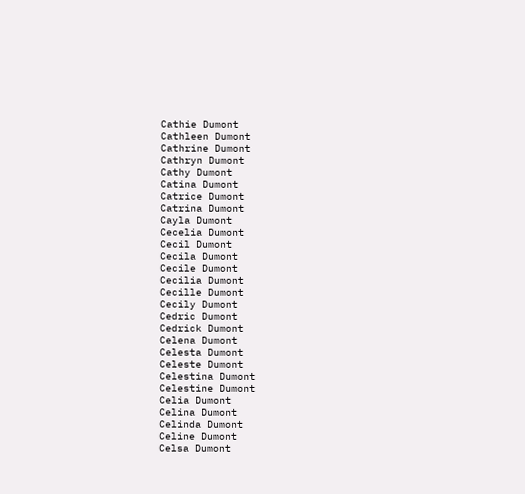Cathie Dumont
Cathleen Dumont
Cathrine Dumont
Cathryn Dumont
Cathy Dumont
Catina Dumont
Catrice Dumont
Catrina Dumont
Cayla Dumont
Cecelia Dumont
Cecil Dumont
Cecila Dumont
Cecile Dumont
Cecilia Dumont
Cecille Dumont
Cecily Dumont
Cedric Dumont
Cedrick Dumont
Celena Dumont
Celesta Dumont
Celeste Dumont
Celestina Dumont
Celestine Dumont
Celia Dumont
Celina Dumont
Celinda Dumont
Celine Dumont
Celsa Dumont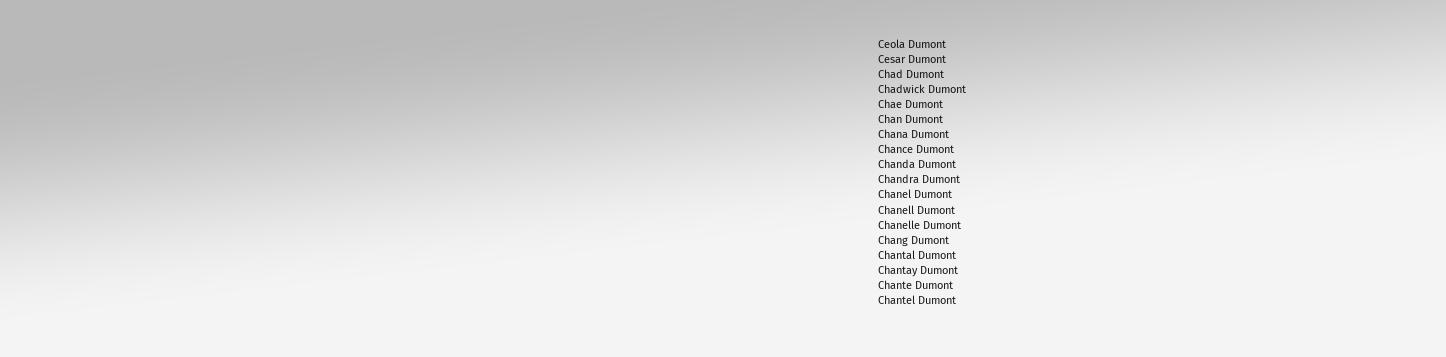Ceola Dumont
Cesar Dumont
Chad Dumont
Chadwick Dumont
Chae Dumont
Chan Dumont
Chana Dumont
Chance Dumont
Chanda Dumont
Chandra Dumont
Chanel Dumont
Chanell Dumont
Chanelle Dumont
Chang Dumont
Chantal Dumont
Chantay Dumont
Chante Dumont
Chantel Dumont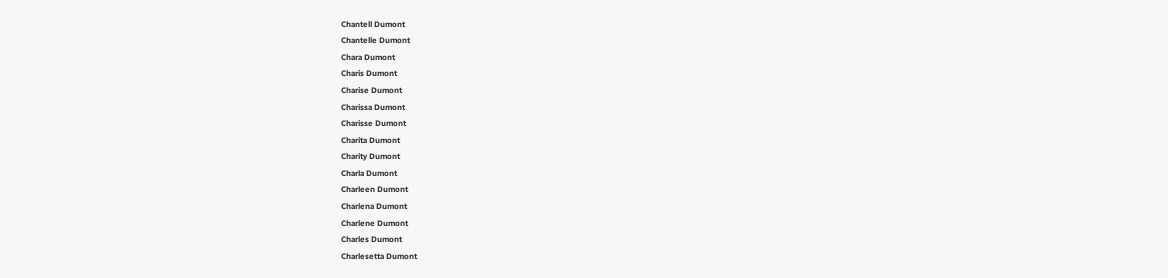Chantell Dumont
Chantelle Dumont
Chara Dumont
Charis Dumont
Charise Dumont
Charissa Dumont
Charisse Dumont
Charita Dumont
Charity Dumont
Charla Dumont
Charleen Dumont
Charlena Dumont
Charlene Dumont
Charles Dumont
Charlesetta Dumont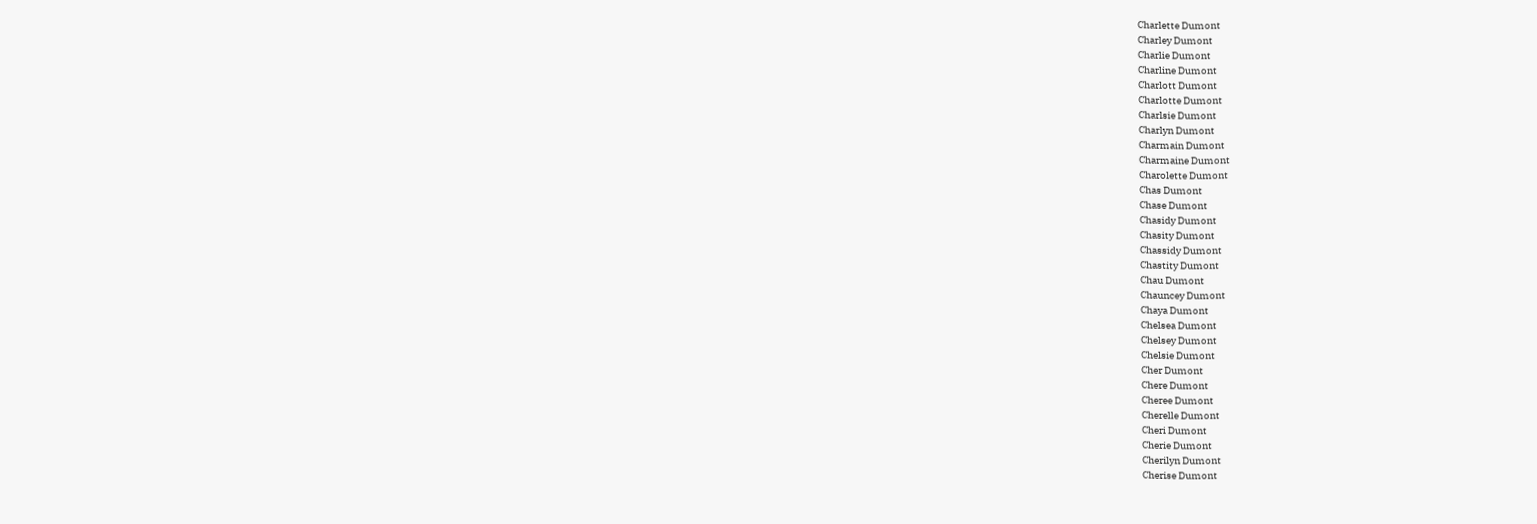Charlette Dumont
Charley Dumont
Charlie Dumont
Charline Dumont
Charlott Dumont
Charlotte Dumont
Charlsie Dumont
Charlyn Dumont
Charmain Dumont
Charmaine Dumont
Charolette Dumont
Chas Dumont
Chase Dumont
Chasidy Dumont
Chasity Dumont
Chassidy Dumont
Chastity Dumont
Chau Dumont
Chauncey Dumont
Chaya Dumont
Chelsea Dumont
Chelsey Dumont
Chelsie Dumont
Cher Dumont
Chere Dumont
Cheree Dumont
Cherelle Dumont
Cheri Dumont
Cherie Dumont
Cherilyn Dumont
Cherise Dumont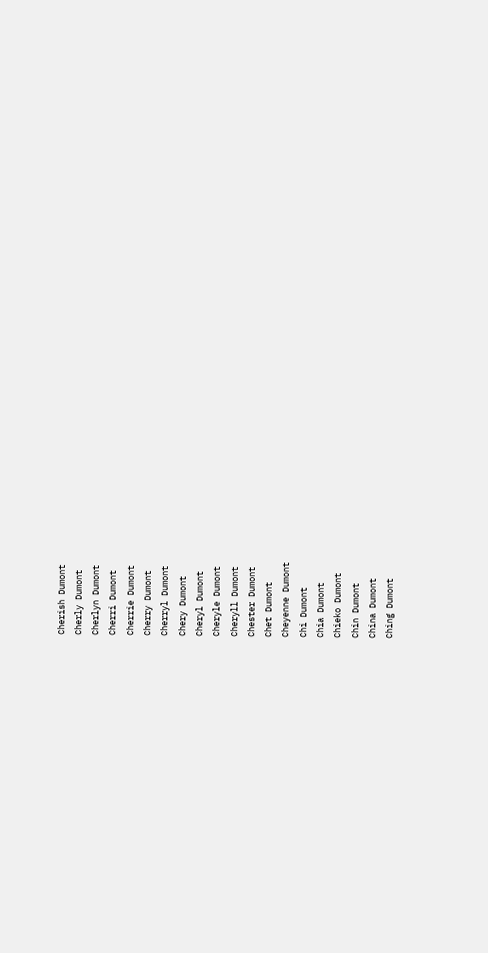Cherish Dumont
Cherly Dumont
Cherlyn Dumont
Cherri Dumont
Cherrie Dumont
Cherry Dumont
Cherryl Dumont
Chery Dumont
Cheryl Dumont
Cheryle Dumont
Cheryll Dumont
Chester Dumont
Chet Dumont
Cheyenne Dumont
Chi Dumont
Chia Dumont
Chieko Dumont
Chin Dumont
China Dumont
Ching Dumont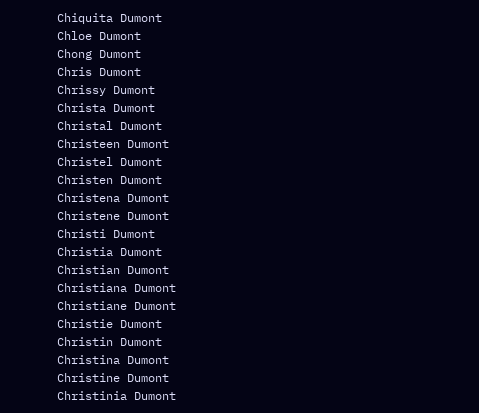Chiquita Dumont
Chloe Dumont
Chong Dumont
Chris Dumont
Chrissy Dumont
Christa Dumont
Christal Dumont
Christeen Dumont
Christel Dumont
Christen Dumont
Christena Dumont
Christene Dumont
Christi Dumont
Christia Dumont
Christian Dumont
Christiana Dumont
Christiane Dumont
Christie Dumont
Christin Dumont
Christina Dumont
Christine Dumont
Christinia Dumont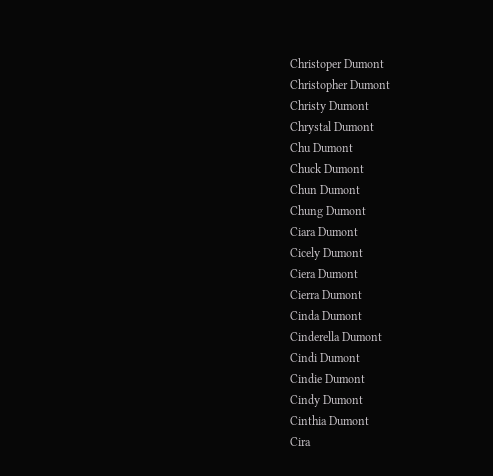Christoper Dumont
Christopher Dumont
Christy Dumont
Chrystal Dumont
Chu Dumont
Chuck Dumont
Chun Dumont
Chung Dumont
Ciara Dumont
Cicely Dumont
Ciera Dumont
Cierra Dumont
Cinda Dumont
Cinderella Dumont
Cindi Dumont
Cindie Dumont
Cindy Dumont
Cinthia Dumont
Cira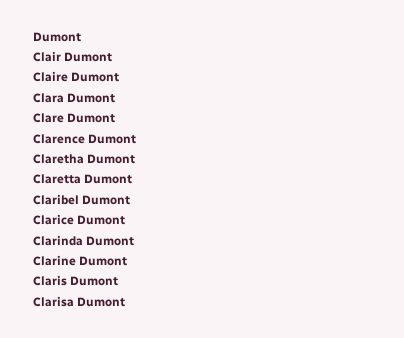Dumont
Clair Dumont
Claire Dumont
Clara Dumont
Clare Dumont
Clarence Dumont
Claretha Dumont
Claretta Dumont
Claribel Dumont
Clarice Dumont
Clarinda Dumont
Clarine Dumont
Claris Dumont
Clarisa Dumont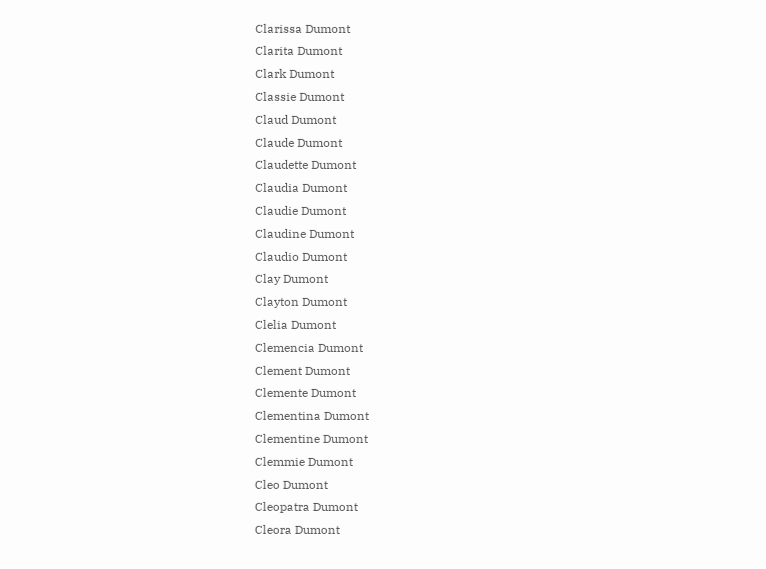Clarissa Dumont
Clarita Dumont
Clark Dumont
Classie Dumont
Claud Dumont
Claude Dumont
Claudette Dumont
Claudia Dumont
Claudie Dumont
Claudine Dumont
Claudio Dumont
Clay Dumont
Clayton Dumont
Clelia Dumont
Clemencia Dumont
Clement Dumont
Clemente Dumont
Clementina Dumont
Clementine Dumont
Clemmie Dumont
Cleo Dumont
Cleopatra Dumont
Cleora Dumont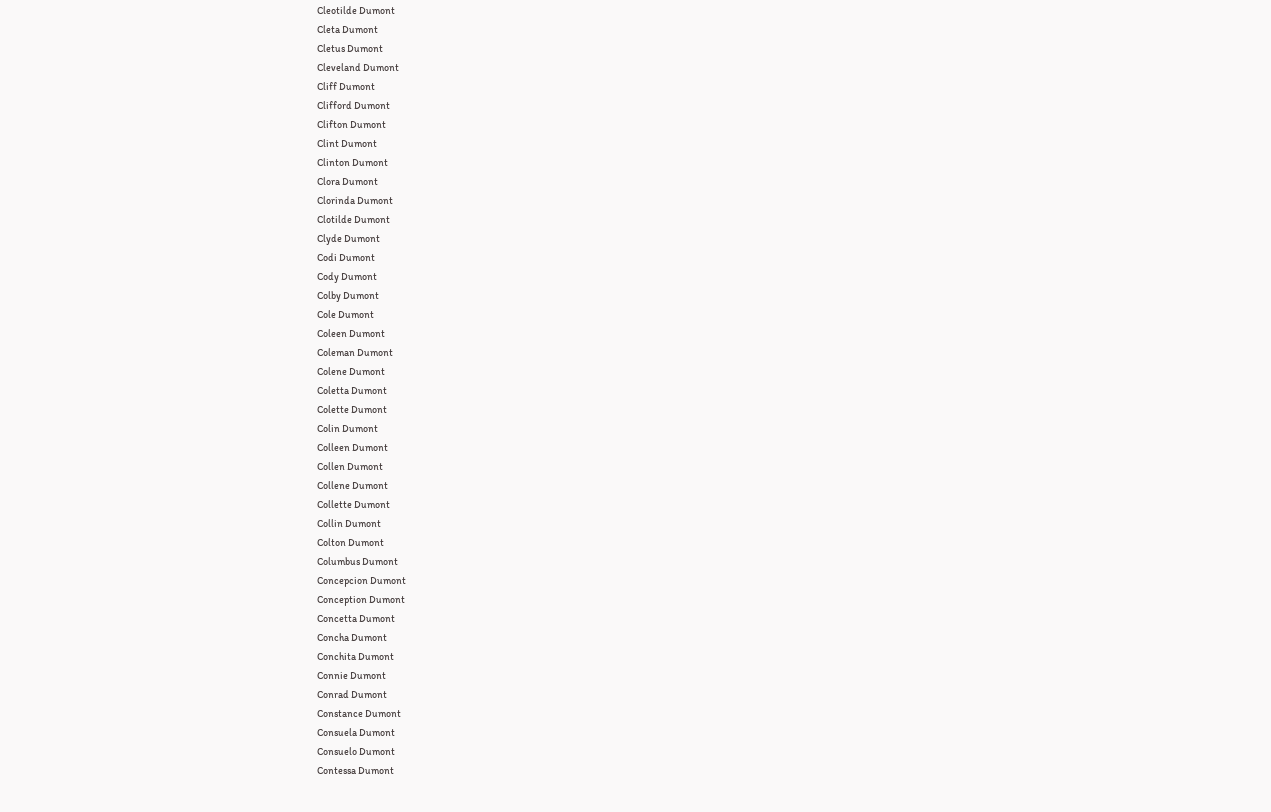Cleotilde Dumont
Cleta Dumont
Cletus Dumont
Cleveland Dumont
Cliff Dumont
Clifford Dumont
Clifton Dumont
Clint Dumont
Clinton Dumont
Clora Dumont
Clorinda Dumont
Clotilde Dumont
Clyde Dumont
Codi Dumont
Cody Dumont
Colby Dumont
Cole Dumont
Coleen Dumont
Coleman Dumont
Colene Dumont
Coletta Dumont
Colette Dumont
Colin Dumont
Colleen Dumont
Collen Dumont
Collene Dumont
Collette Dumont
Collin Dumont
Colton Dumont
Columbus Dumont
Concepcion Dumont
Conception Dumont
Concetta Dumont
Concha Dumont
Conchita Dumont
Connie Dumont
Conrad Dumont
Constance Dumont
Consuela Dumont
Consuelo Dumont
Contessa Dumont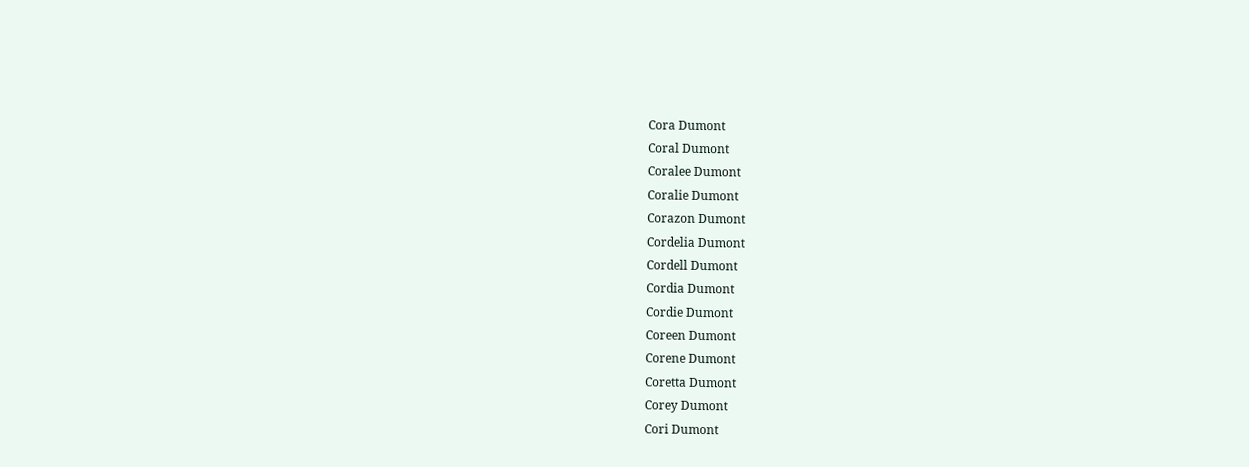Cora Dumont
Coral Dumont
Coralee Dumont
Coralie Dumont
Corazon Dumont
Cordelia Dumont
Cordell Dumont
Cordia Dumont
Cordie Dumont
Coreen Dumont
Corene Dumont
Coretta Dumont
Corey Dumont
Cori Dumont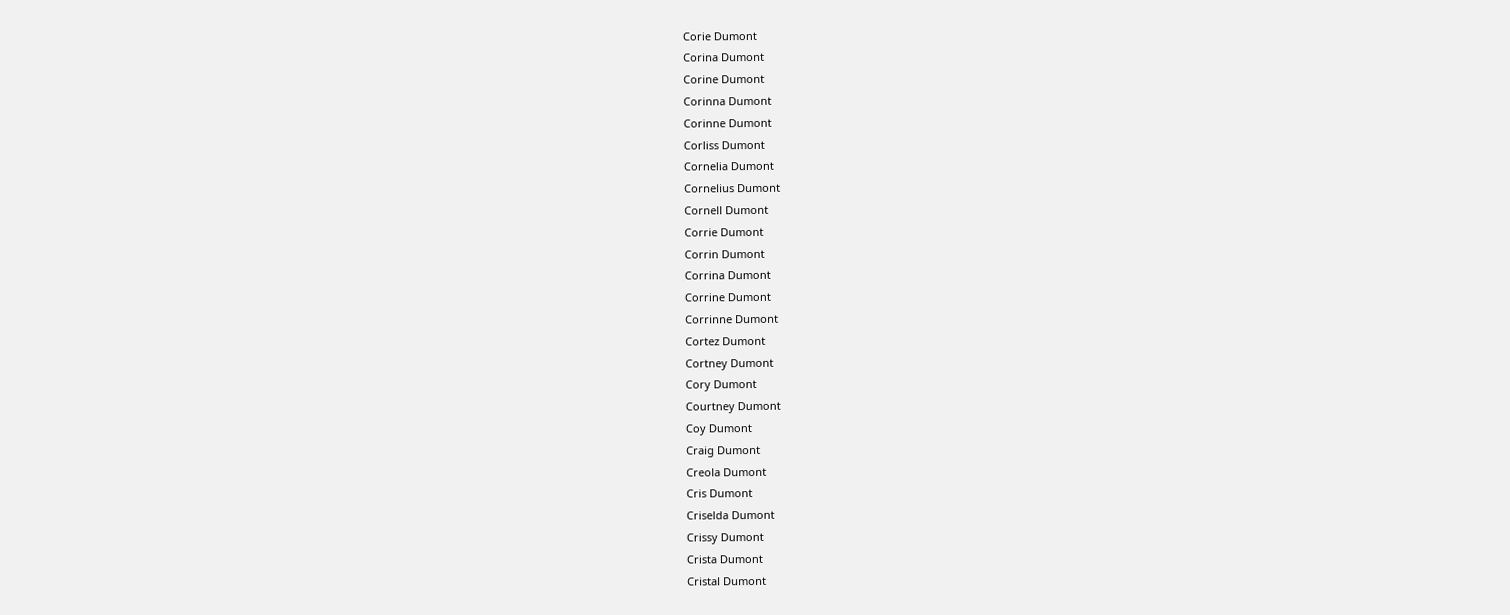Corie Dumont
Corina Dumont
Corine Dumont
Corinna Dumont
Corinne Dumont
Corliss Dumont
Cornelia Dumont
Cornelius Dumont
Cornell Dumont
Corrie Dumont
Corrin Dumont
Corrina Dumont
Corrine Dumont
Corrinne Dumont
Cortez Dumont
Cortney Dumont
Cory Dumont
Courtney Dumont
Coy Dumont
Craig Dumont
Creola Dumont
Cris Dumont
Criselda Dumont
Crissy Dumont
Crista Dumont
Cristal Dumont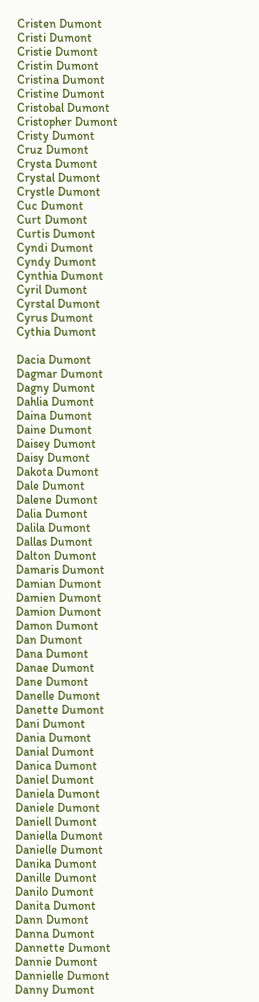Cristen Dumont
Cristi Dumont
Cristie Dumont
Cristin Dumont
Cristina Dumont
Cristine Dumont
Cristobal Dumont
Cristopher Dumont
Cristy Dumont
Cruz Dumont
Crysta Dumont
Crystal Dumont
Crystle Dumont
Cuc Dumont
Curt Dumont
Curtis Dumont
Cyndi Dumont
Cyndy Dumont
Cynthia Dumont
Cyril Dumont
Cyrstal Dumont
Cyrus Dumont
Cythia Dumont

Dacia Dumont
Dagmar Dumont
Dagny Dumont
Dahlia Dumont
Daina Dumont
Daine Dumont
Daisey Dumont
Daisy Dumont
Dakota Dumont
Dale Dumont
Dalene Dumont
Dalia Dumont
Dalila Dumont
Dallas Dumont
Dalton Dumont
Damaris Dumont
Damian Dumont
Damien Dumont
Damion Dumont
Damon Dumont
Dan Dumont
Dana Dumont
Danae Dumont
Dane Dumont
Danelle Dumont
Danette Dumont
Dani Dumont
Dania Dumont
Danial Dumont
Danica Dumont
Daniel Dumont
Daniela Dumont
Daniele Dumont
Daniell Dumont
Daniella Dumont
Danielle Dumont
Danika Dumont
Danille Dumont
Danilo Dumont
Danita Dumont
Dann Dumont
Danna Dumont
Dannette Dumont
Dannie Dumont
Dannielle Dumont
Danny Dumont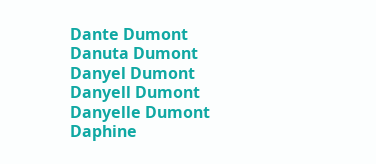Dante Dumont
Danuta Dumont
Danyel Dumont
Danyell Dumont
Danyelle Dumont
Daphine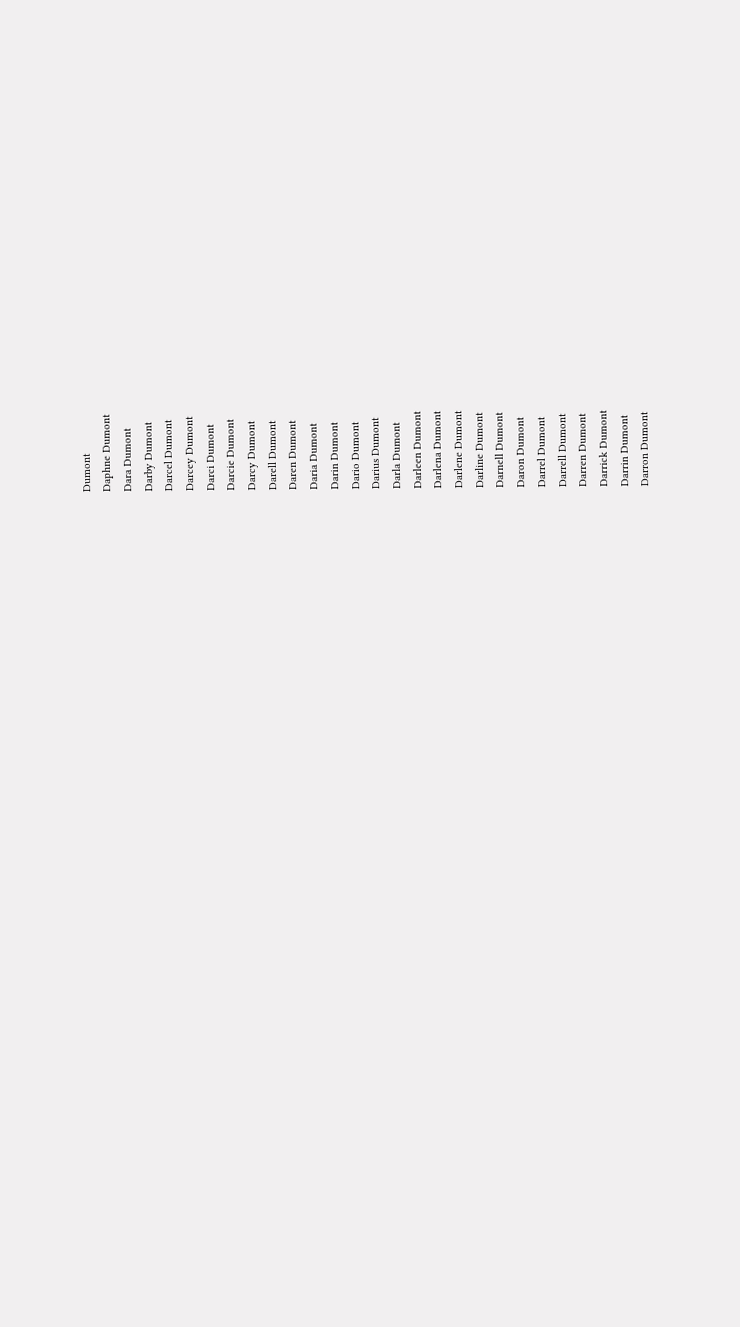Dumont
Daphne Dumont
Dara Dumont
Darby Dumont
Darcel Dumont
Darcey Dumont
Darci Dumont
Darcie Dumont
Darcy Dumont
Darell Dumont
Daren Dumont
Daria Dumont
Darin Dumont
Dario Dumont
Darius Dumont
Darla Dumont
Darleen Dumont
Darlena Dumont
Darlene Dumont
Darline Dumont
Darnell Dumont
Daron Dumont
Darrel Dumont
Darrell Dumont
Darren Dumont
Darrick Dumont
Darrin Dumont
Darron Dumont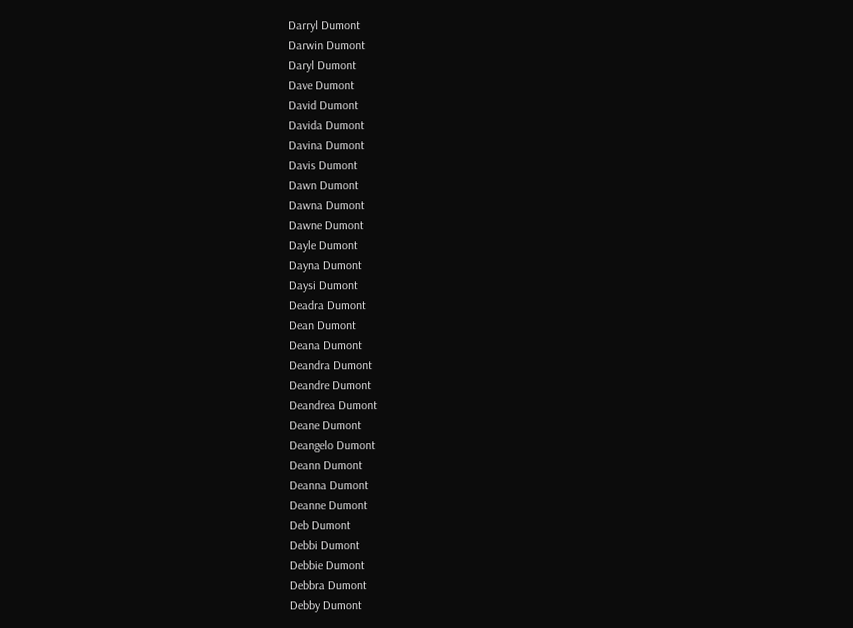Darryl Dumont
Darwin Dumont
Daryl Dumont
Dave Dumont
David Dumont
Davida Dumont
Davina Dumont
Davis Dumont
Dawn Dumont
Dawna Dumont
Dawne Dumont
Dayle Dumont
Dayna Dumont
Daysi Dumont
Deadra Dumont
Dean Dumont
Deana Dumont
Deandra Dumont
Deandre Dumont
Deandrea Dumont
Deane Dumont
Deangelo Dumont
Deann Dumont
Deanna Dumont
Deanne Dumont
Deb Dumont
Debbi Dumont
Debbie Dumont
Debbra Dumont
Debby Dumont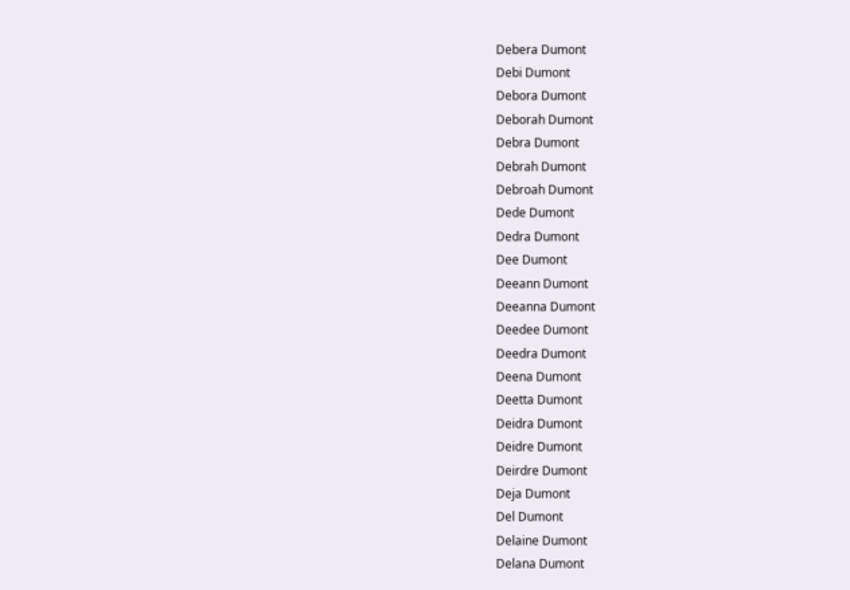Debera Dumont
Debi Dumont
Debora Dumont
Deborah Dumont
Debra Dumont
Debrah Dumont
Debroah Dumont
Dede Dumont
Dedra Dumont
Dee Dumont
Deeann Dumont
Deeanna Dumont
Deedee Dumont
Deedra Dumont
Deena Dumont
Deetta Dumont
Deidra Dumont
Deidre Dumont
Deirdre Dumont
Deja Dumont
Del Dumont
Delaine Dumont
Delana Dumont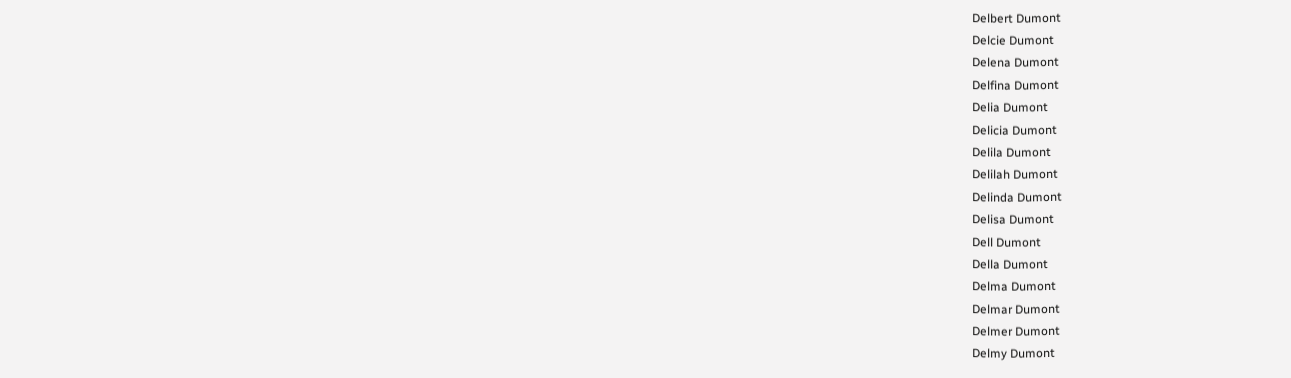Delbert Dumont
Delcie Dumont
Delena Dumont
Delfina Dumont
Delia Dumont
Delicia Dumont
Delila Dumont
Delilah Dumont
Delinda Dumont
Delisa Dumont
Dell Dumont
Della Dumont
Delma Dumont
Delmar Dumont
Delmer Dumont
Delmy Dumont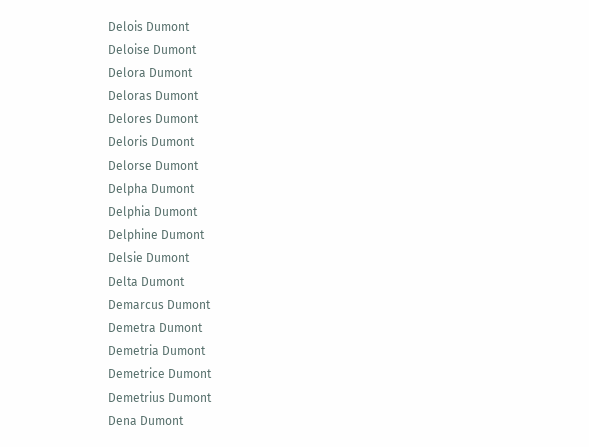Delois Dumont
Deloise Dumont
Delora Dumont
Deloras Dumont
Delores Dumont
Deloris Dumont
Delorse Dumont
Delpha Dumont
Delphia Dumont
Delphine Dumont
Delsie Dumont
Delta Dumont
Demarcus Dumont
Demetra Dumont
Demetria Dumont
Demetrice Dumont
Demetrius Dumont
Dena Dumont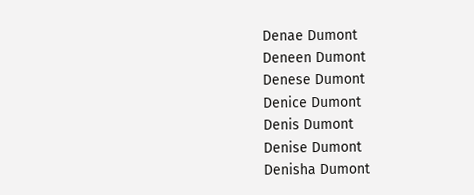Denae Dumont
Deneen Dumont
Denese Dumont
Denice Dumont
Denis Dumont
Denise Dumont
Denisha Dumont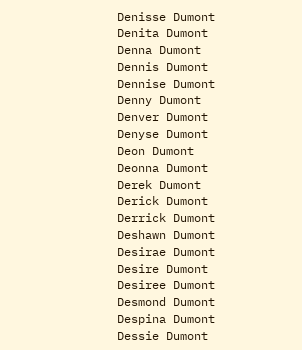Denisse Dumont
Denita Dumont
Denna Dumont
Dennis Dumont
Dennise Dumont
Denny Dumont
Denver Dumont
Denyse Dumont
Deon Dumont
Deonna Dumont
Derek Dumont
Derick Dumont
Derrick Dumont
Deshawn Dumont
Desirae Dumont
Desire Dumont
Desiree Dumont
Desmond Dumont
Despina Dumont
Dessie Dumont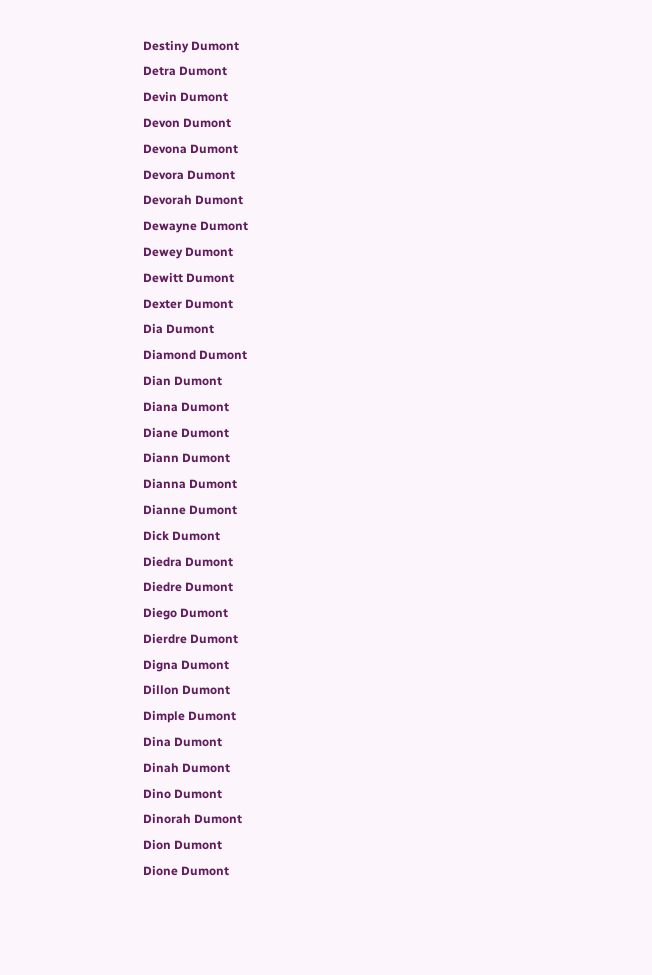Destiny Dumont
Detra Dumont
Devin Dumont
Devon Dumont
Devona Dumont
Devora Dumont
Devorah Dumont
Dewayne Dumont
Dewey Dumont
Dewitt Dumont
Dexter Dumont
Dia Dumont
Diamond Dumont
Dian Dumont
Diana Dumont
Diane Dumont
Diann Dumont
Dianna Dumont
Dianne Dumont
Dick Dumont
Diedra Dumont
Diedre Dumont
Diego Dumont
Dierdre Dumont
Digna Dumont
Dillon Dumont
Dimple Dumont
Dina Dumont
Dinah Dumont
Dino Dumont
Dinorah Dumont
Dion Dumont
Dione Dumont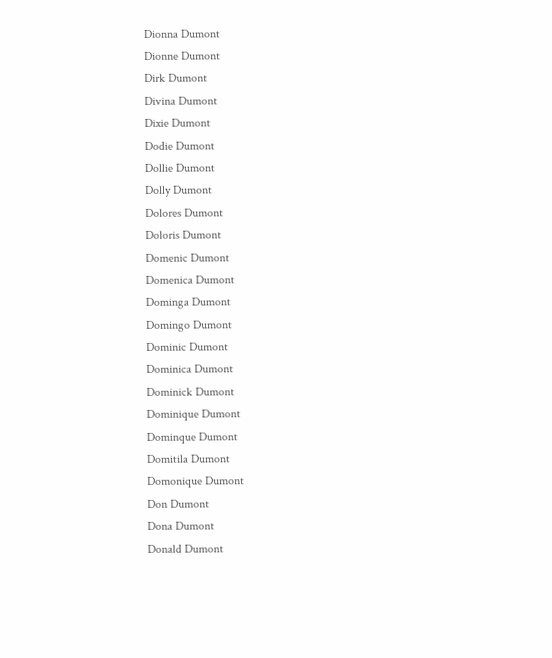Dionna Dumont
Dionne Dumont
Dirk Dumont
Divina Dumont
Dixie Dumont
Dodie Dumont
Dollie Dumont
Dolly Dumont
Dolores Dumont
Doloris Dumont
Domenic Dumont
Domenica Dumont
Dominga Dumont
Domingo Dumont
Dominic Dumont
Dominica Dumont
Dominick Dumont
Dominique Dumont
Dominque Dumont
Domitila Dumont
Domonique Dumont
Don Dumont
Dona Dumont
Donald Dumont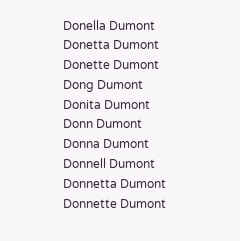Donella Dumont
Donetta Dumont
Donette Dumont
Dong Dumont
Donita Dumont
Donn Dumont
Donna Dumont
Donnell Dumont
Donnetta Dumont
Donnette Dumont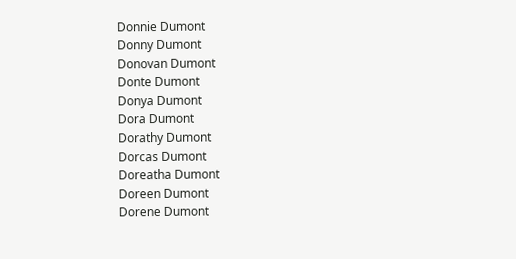Donnie Dumont
Donny Dumont
Donovan Dumont
Donte Dumont
Donya Dumont
Dora Dumont
Dorathy Dumont
Dorcas Dumont
Doreatha Dumont
Doreen Dumont
Dorene Dumont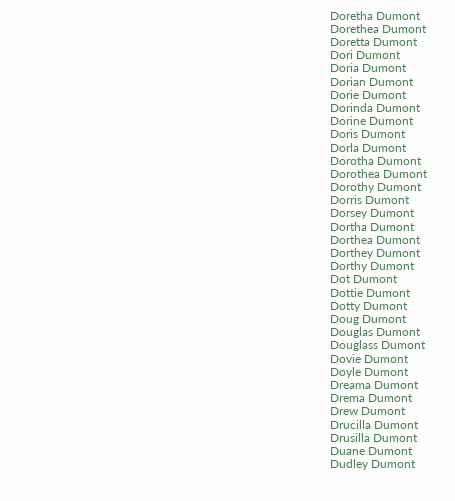Doretha Dumont
Dorethea Dumont
Doretta Dumont
Dori Dumont
Doria Dumont
Dorian Dumont
Dorie Dumont
Dorinda Dumont
Dorine Dumont
Doris Dumont
Dorla Dumont
Dorotha Dumont
Dorothea Dumont
Dorothy Dumont
Dorris Dumont
Dorsey Dumont
Dortha Dumont
Dorthea Dumont
Dorthey Dumont
Dorthy Dumont
Dot Dumont
Dottie Dumont
Dotty Dumont
Doug Dumont
Douglas Dumont
Douglass Dumont
Dovie Dumont
Doyle Dumont
Dreama Dumont
Drema Dumont
Drew Dumont
Drucilla Dumont
Drusilla Dumont
Duane Dumont
Dudley Dumont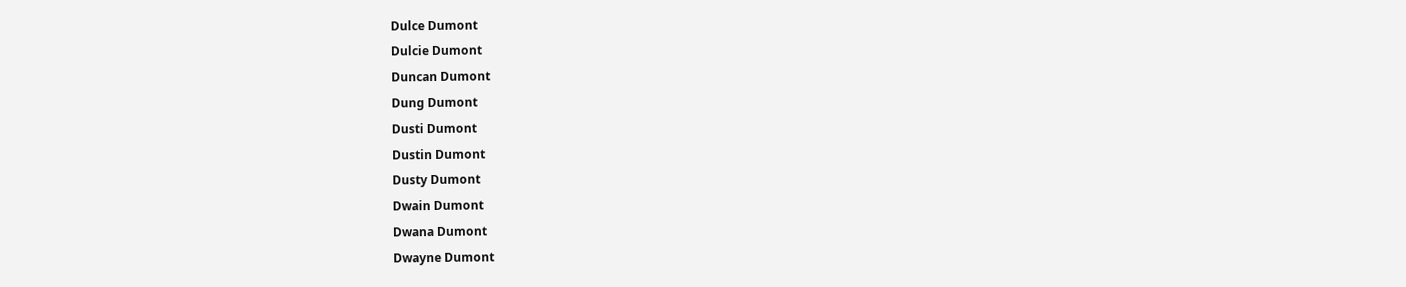Dulce Dumont
Dulcie Dumont
Duncan Dumont
Dung Dumont
Dusti Dumont
Dustin Dumont
Dusty Dumont
Dwain Dumont
Dwana Dumont
Dwayne Dumont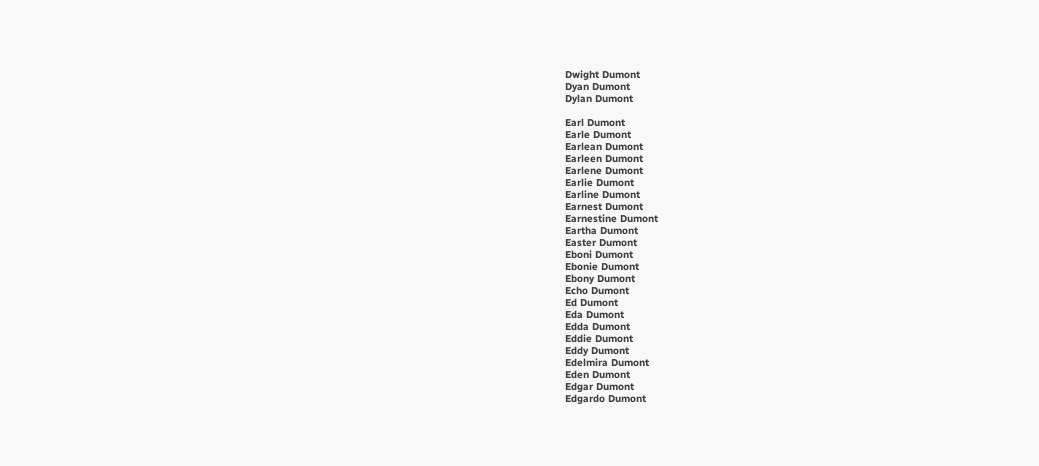Dwight Dumont
Dyan Dumont
Dylan Dumont

Earl Dumont
Earle Dumont
Earlean Dumont
Earleen Dumont
Earlene Dumont
Earlie Dumont
Earline Dumont
Earnest Dumont
Earnestine Dumont
Eartha Dumont
Easter Dumont
Eboni Dumont
Ebonie Dumont
Ebony Dumont
Echo Dumont
Ed Dumont
Eda Dumont
Edda Dumont
Eddie Dumont
Eddy Dumont
Edelmira Dumont
Eden Dumont
Edgar Dumont
Edgardo Dumont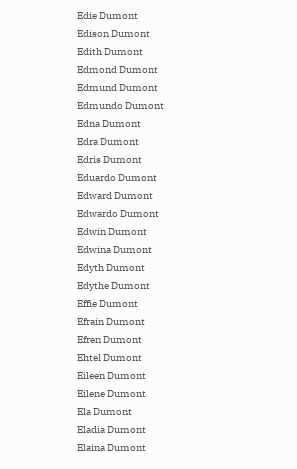Edie Dumont
Edison Dumont
Edith Dumont
Edmond Dumont
Edmund Dumont
Edmundo Dumont
Edna Dumont
Edra Dumont
Edris Dumont
Eduardo Dumont
Edward Dumont
Edwardo Dumont
Edwin Dumont
Edwina Dumont
Edyth Dumont
Edythe Dumont
Effie Dumont
Efrain Dumont
Efren Dumont
Ehtel Dumont
Eileen Dumont
Eilene Dumont
Ela Dumont
Eladia Dumont
Elaina Dumont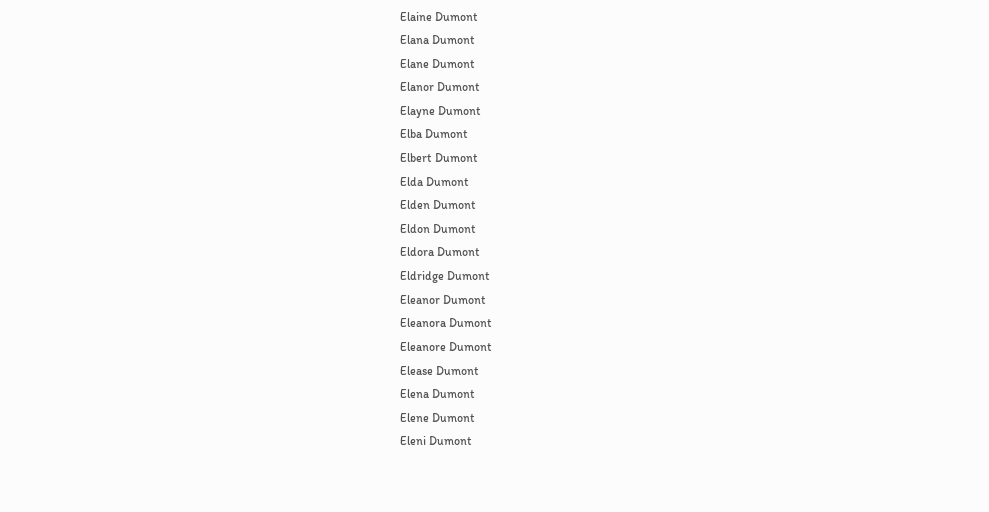Elaine Dumont
Elana Dumont
Elane Dumont
Elanor Dumont
Elayne Dumont
Elba Dumont
Elbert Dumont
Elda Dumont
Elden Dumont
Eldon Dumont
Eldora Dumont
Eldridge Dumont
Eleanor Dumont
Eleanora Dumont
Eleanore Dumont
Elease Dumont
Elena Dumont
Elene Dumont
Eleni Dumont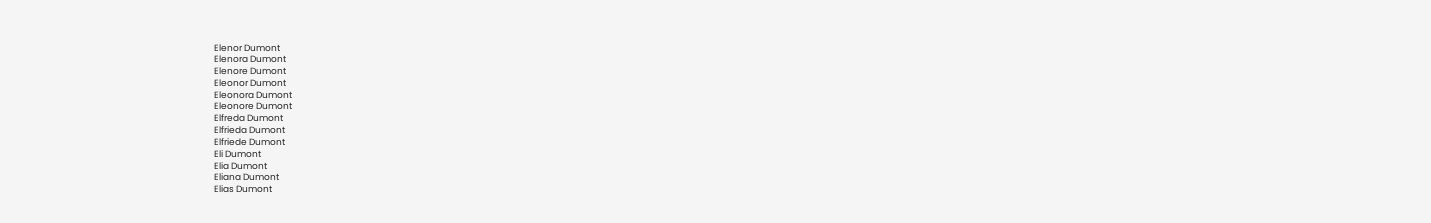Elenor Dumont
Elenora Dumont
Elenore Dumont
Eleonor Dumont
Eleonora Dumont
Eleonore Dumont
Elfreda Dumont
Elfrieda Dumont
Elfriede Dumont
Eli Dumont
Elia Dumont
Eliana Dumont
Elias Dumont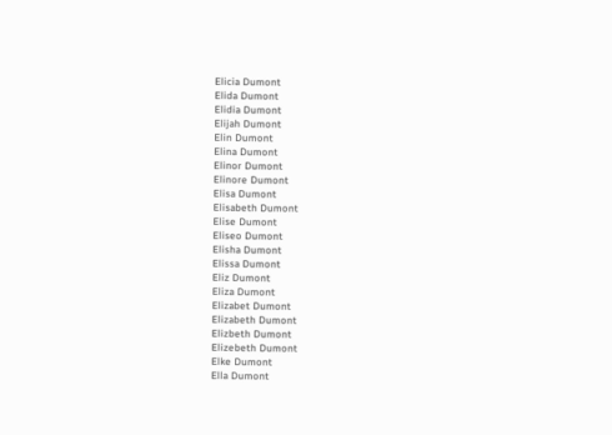Elicia Dumont
Elida Dumont
Elidia Dumont
Elijah Dumont
Elin Dumont
Elina Dumont
Elinor Dumont
Elinore Dumont
Elisa Dumont
Elisabeth Dumont
Elise Dumont
Eliseo Dumont
Elisha Dumont
Elissa Dumont
Eliz Dumont
Eliza Dumont
Elizabet Dumont
Elizabeth Dumont
Elizbeth Dumont
Elizebeth Dumont
Elke Dumont
Ella Dumont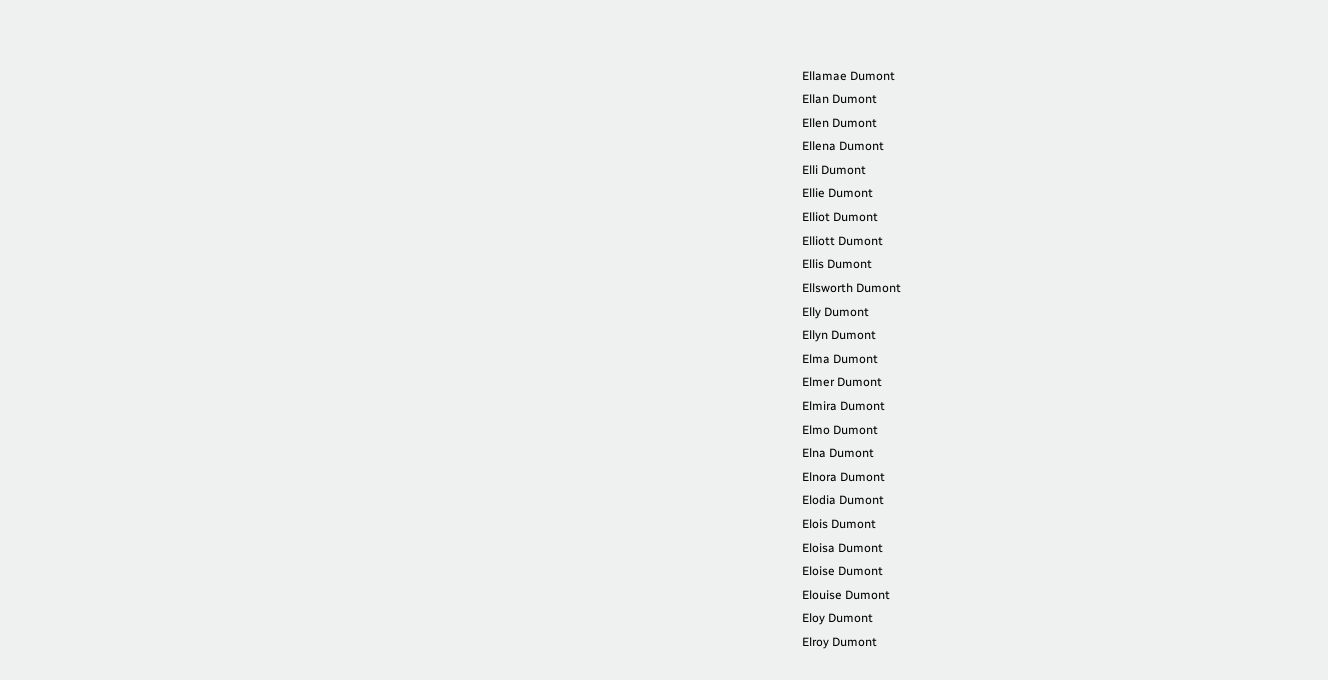Ellamae Dumont
Ellan Dumont
Ellen Dumont
Ellena Dumont
Elli Dumont
Ellie Dumont
Elliot Dumont
Elliott Dumont
Ellis Dumont
Ellsworth Dumont
Elly Dumont
Ellyn Dumont
Elma Dumont
Elmer Dumont
Elmira Dumont
Elmo Dumont
Elna Dumont
Elnora Dumont
Elodia Dumont
Elois Dumont
Eloisa Dumont
Eloise Dumont
Elouise Dumont
Eloy Dumont
Elroy Dumont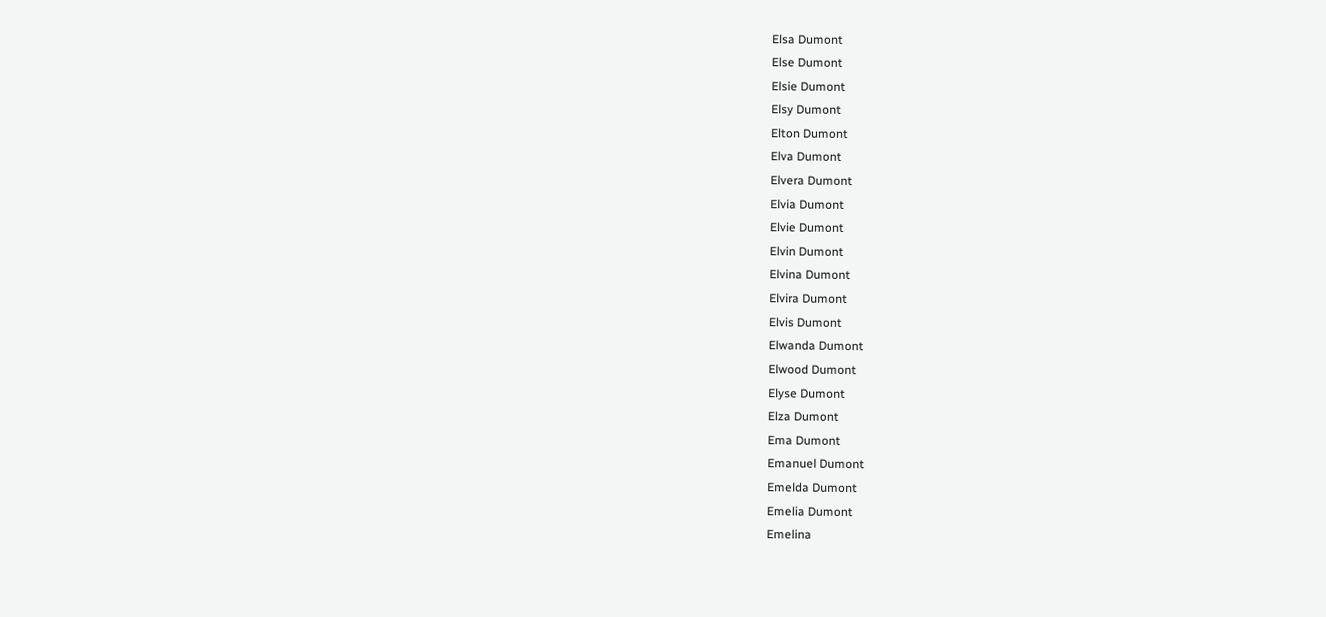Elsa Dumont
Else Dumont
Elsie Dumont
Elsy Dumont
Elton Dumont
Elva Dumont
Elvera Dumont
Elvia Dumont
Elvie Dumont
Elvin Dumont
Elvina Dumont
Elvira Dumont
Elvis Dumont
Elwanda Dumont
Elwood Dumont
Elyse Dumont
Elza Dumont
Ema Dumont
Emanuel Dumont
Emelda Dumont
Emelia Dumont
Emelina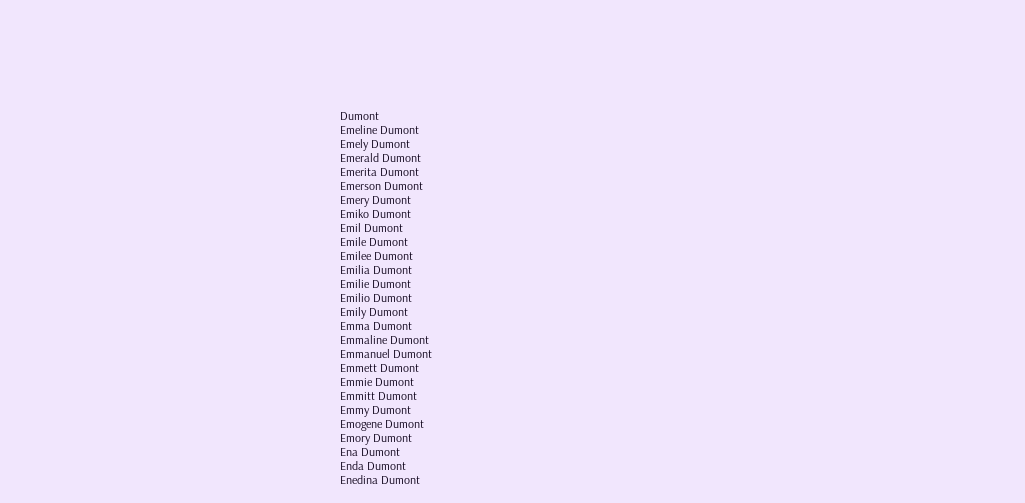Dumont
Emeline Dumont
Emely Dumont
Emerald Dumont
Emerita Dumont
Emerson Dumont
Emery Dumont
Emiko Dumont
Emil Dumont
Emile Dumont
Emilee Dumont
Emilia Dumont
Emilie Dumont
Emilio Dumont
Emily Dumont
Emma Dumont
Emmaline Dumont
Emmanuel Dumont
Emmett Dumont
Emmie Dumont
Emmitt Dumont
Emmy Dumont
Emogene Dumont
Emory Dumont
Ena Dumont
Enda Dumont
Enedina Dumont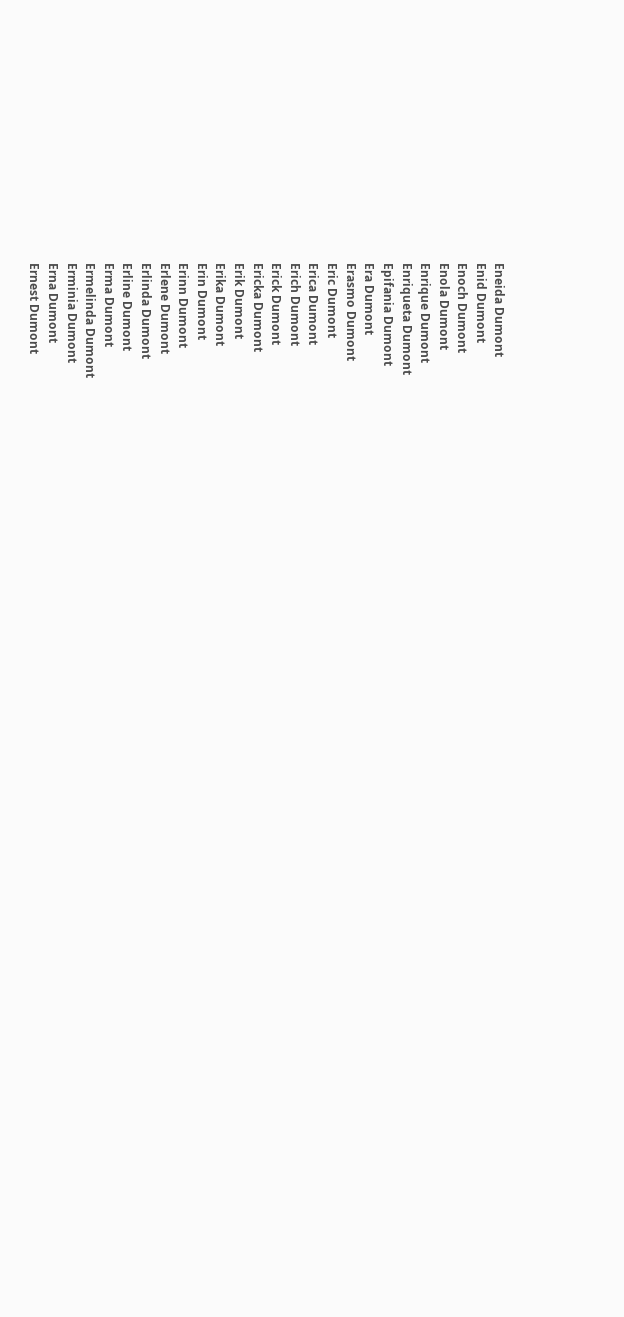Eneida Dumont
Enid Dumont
Enoch Dumont
Enola Dumont
Enrique Dumont
Enriqueta Dumont
Epifania Dumont
Era Dumont
Erasmo Dumont
Eric Dumont
Erica Dumont
Erich Dumont
Erick Dumont
Ericka Dumont
Erik Dumont
Erika Dumont
Erin Dumont
Erinn Dumont
Erlene Dumont
Erlinda Dumont
Erline Dumont
Erma Dumont
Ermelinda Dumont
Erminia Dumont
Erna Dumont
Ernest Dumont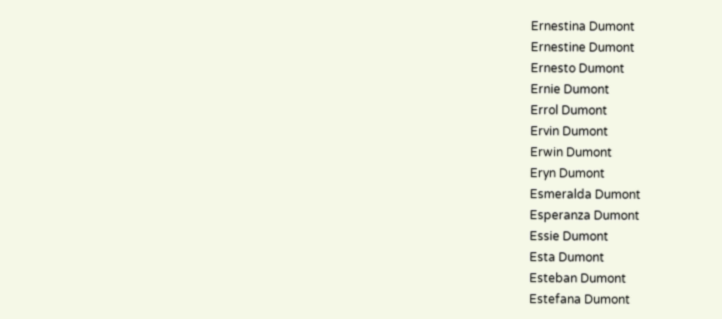Ernestina Dumont
Ernestine Dumont
Ernesto Dumont
Ernie Dumont
Errol Dumont
Ervin Dumont
Erwin Dumont
Eryn Dumont
Esmeralda Dumont
Esperanza Dumont
Essie Dumont
Esta Dumont
Esteban Dumont
Estefana Dumont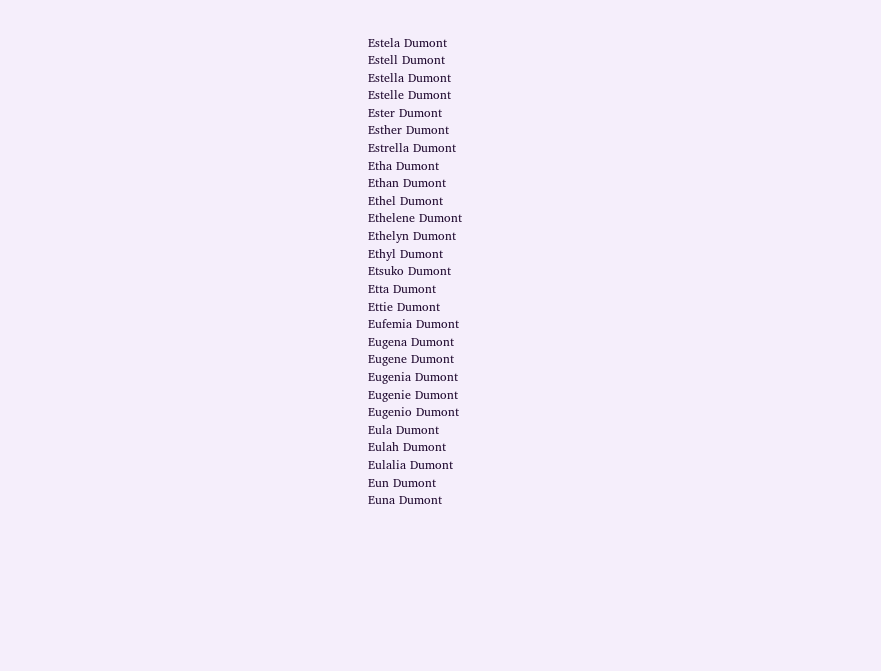Estela Dumont
Estell Dumont
Estella Dumont
Estelle Dumont
Ester Dumont
Esther Dumont
Estrella Dumont
Etha Dumont
Ethan Dumont
Ethel Dumont
Ethelene Dumont
Ethelyn Dumont
Ethyl Dumont
Etsuko Dumont
Etta Dumont
Ettie Dumont
Eufemia Dumont
Eugena Dumont
Eugene Dumont
Eugenia Dumont
Eugenie Dumont
Eugenio Dumont
Eula Dumont
Eulah Dumont
Eulalia Dumont
Eun Dumont
Euna Dumont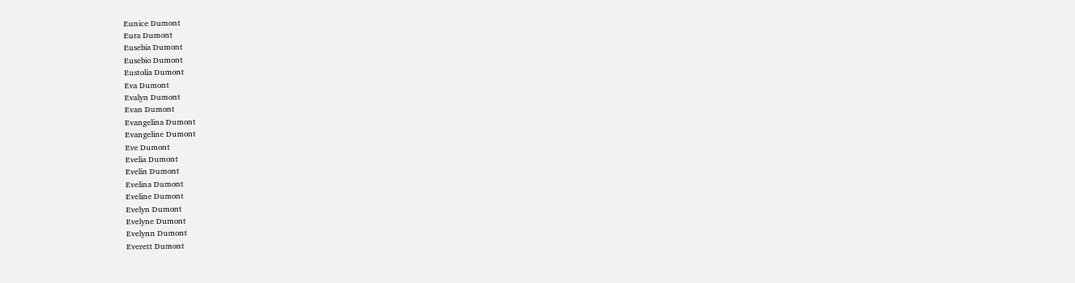Eunice Dumont
Eura Dumont
Eusebia Dumont
Eusebio Dumont
Eustolia Dumont
Eva Dumont
Evalyn Dumont
Evan Dumont
Evangelina Dumont
Evangeline Dumont
Eve Dumont
Evelia Dumont
Evelin Dumont
Evelina Dumont
Eveline Dumont
Evelyn Dumont
Evelyne Dumont
Evelynn Dumont
Everett Dumont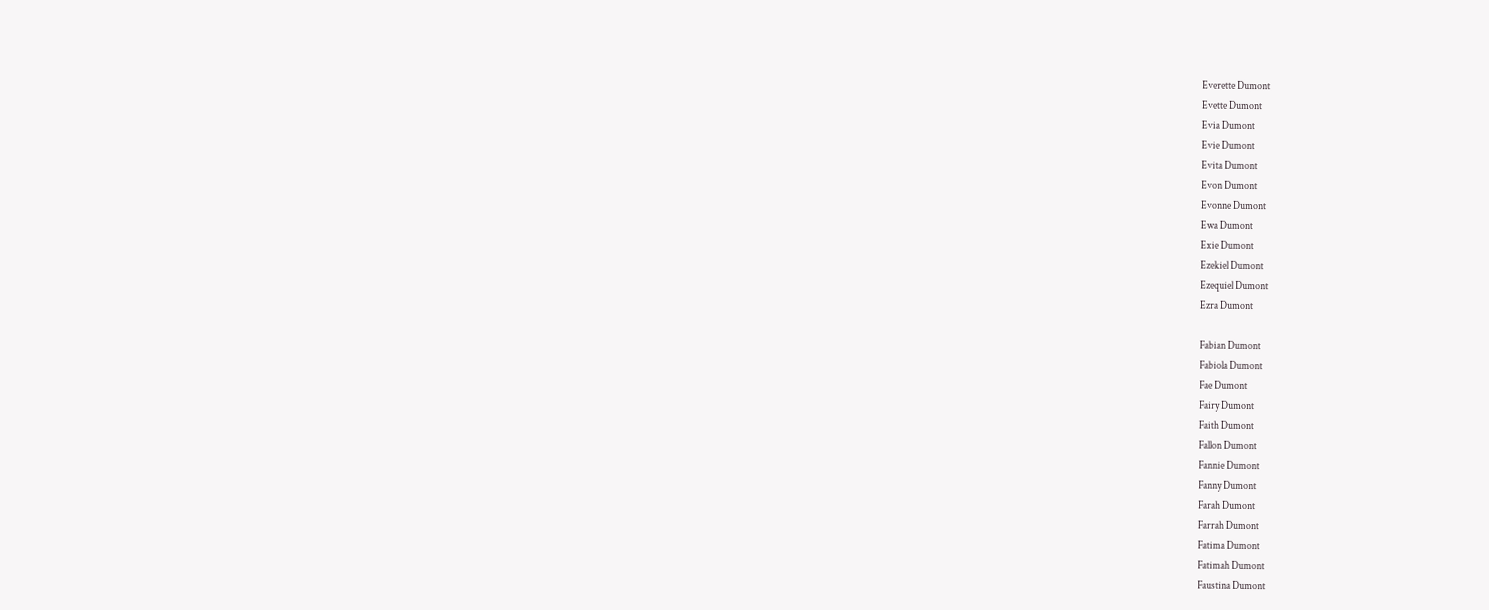Everette Dumont
Evette Dumont
Evia Dumont
Evie Dumont
Evita Dumont
Evon Dumont
Evonne Dumont
Ewa Dumont
Exie Dumont
Ezekiel Dumont
Ezequiel Dumont
Ezra Dumont

Fabian Dumont
Fabiola Dumont
Fae Dumont
Fairy Dumont
Faith Dumont
Fallon Dumont
Fannie Dumont
Fanny Dumont
Farah Dumont
Farrah Dumont
Fatima Dumont
Fatimah Dumont
Faustina Dumont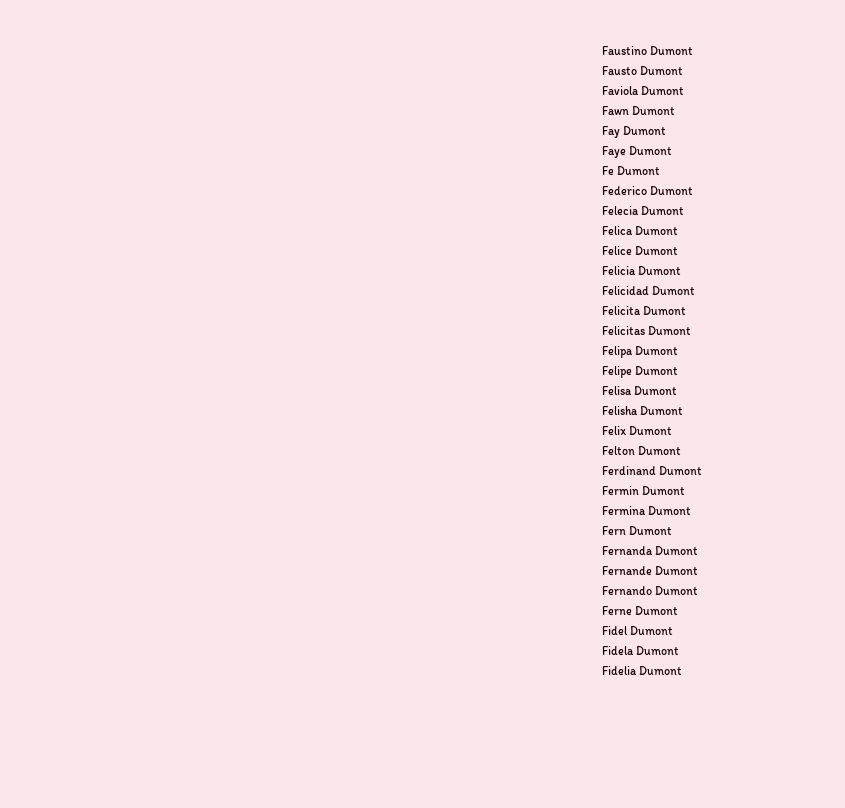Faustino Dumont
Fausto Dumont
Faviola Dumont
Fawn Dumont
Fay Dumont
Faye Dumont
Fe Dumont
Federico Dumont
Felecia Dumont
Felica Dumont
Felice Dumont
Felicia Dumont
Felicidad Dumont
Felicita Dumont
Felicitas Dumont
Felipa Dumont
Felipe Dumont
Felisa Dumont
Felisha Dumont
Felix Dumont
Felton Dumont
Ferdinand Dumont
Fermin Dumont
Fermina Dumont
Fern Dumont
Fernanda Dumont
Fernande Dumont
Fernando Dumont
Ferne Dumont
Fidel Dumont
Fidela Dumont
Fidelia Dumont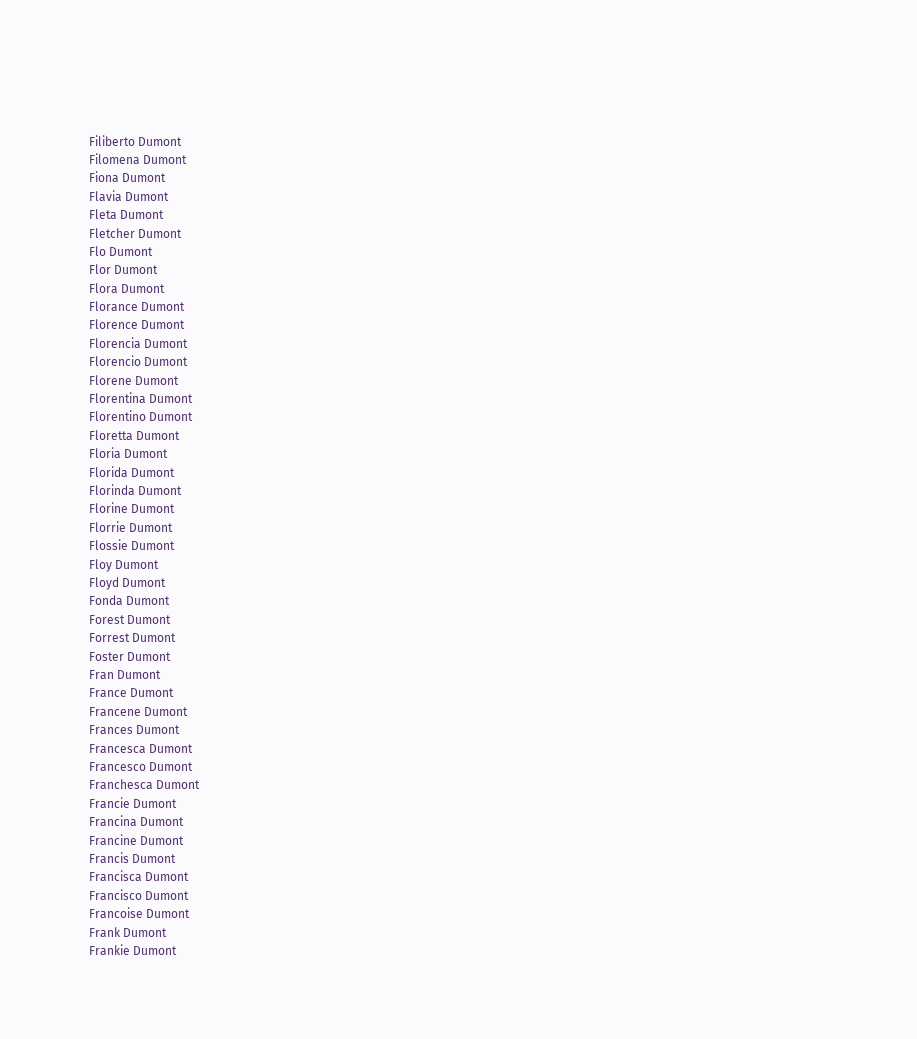Filiberto Dumont
Filomena Dumont
Fiona Dumont
Flavia Dumont
Fleta Dumont
Fletcher Dumont
Flo Dumont
Flor Dumont
Flora Dumont
Florance Dumont
Florence Dumont
Florencia Dumont
Florencio Dumont
Florene Dumont
Florentina Dumont
Florentino Dumont
Floretta Dumont
Floria Dumont
Florida Dumont
Florinda Dumont
Florine Dumont
Florrie Dumont
Flossie Dumont
Floy Dumont
Floyd Dumont
Fonda Dumont
Forest Dumont
Forrest Dumont
Foster Dumont
Fran Dumont
France Dumont
Francene Dumont
Frances Dumont
Francesca Dumont
Francesco Dumont
Franchesca Dumont
Francie Dumont
Francina Dumont
Francine Dumont
Francis Dumont
Francisca Dumont
Francisco Dumont
Francoise Dumont
Frank Dumont
Frankie Dumont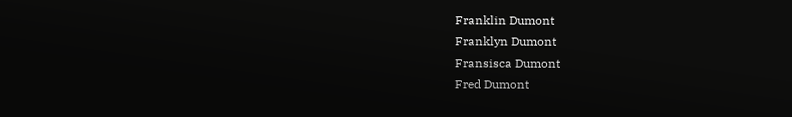Franklin Dumont
Franklyn Dumont
Fransisca Dumont
Fred Dumont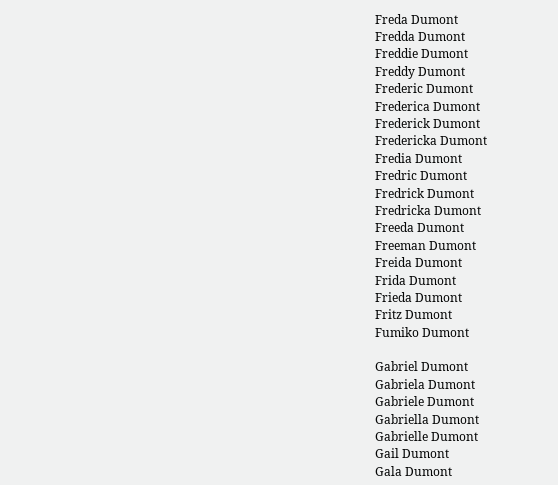Freda Dumont
Fredda Dumont
Freddie Dumont
Freddy Dumont
Frederic Dumont
Frederica Dumont
Frederick Dumont
Fredericka Dumont
Fredia Dumont
Fredric Dumont
Fredrick Dumont
Fredricka Dumont
Freeda Dumont
Freeman Dumont
Freida Dumont
Frida Dumont
Frieda Dumont
Fritz Dumont
Fumiko Dumont

Gabriel Dumont
Gabriela Dumont
Gabriele Dumont
Gabriella Dumont
Gabrielle Dumont
Gail Dumont
Gala Dumont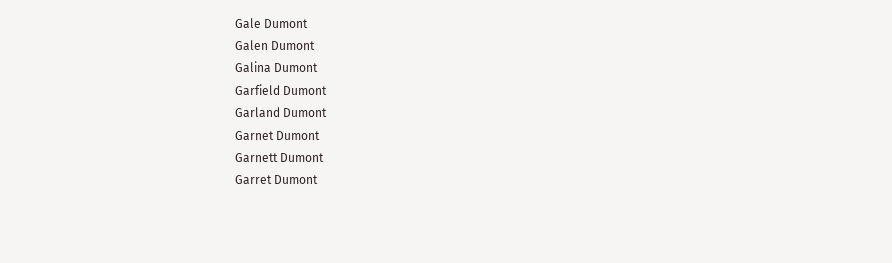Gale Dumont
Galen Dumont
Galina Dumont
Garfield Dumont
Garland Dumont
Garnet Dumont
Garnett Dumont
Garret Dumont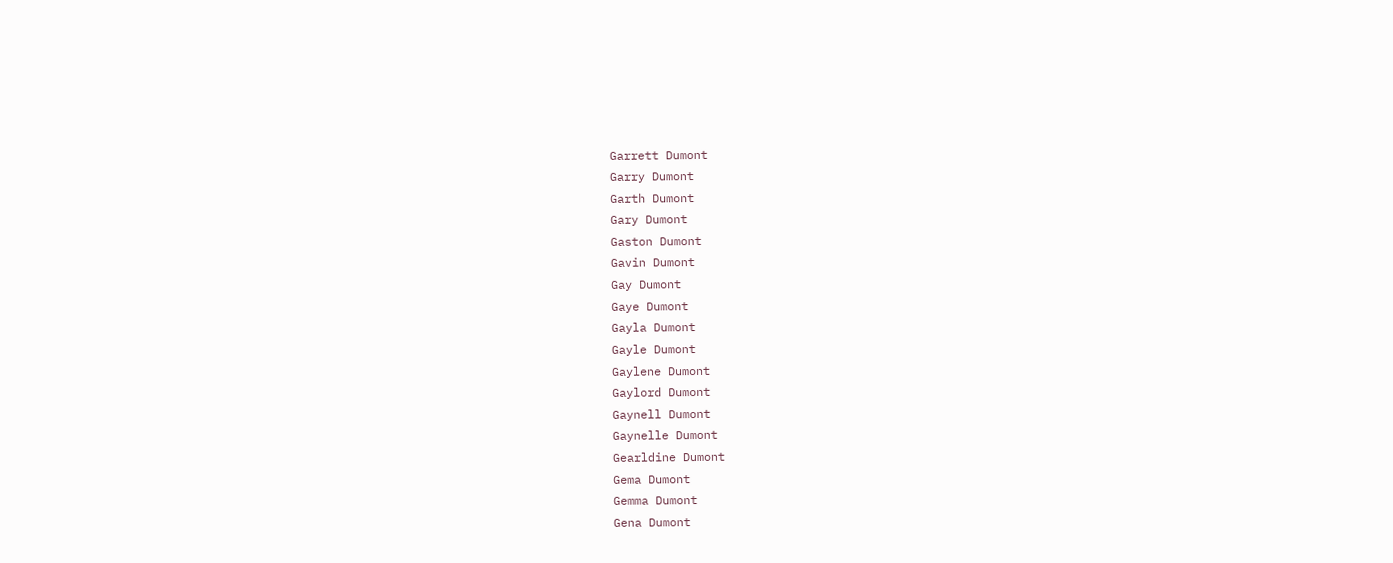Garrett Dumont
Garry Dumont
Garth Dumont
Gary Dumont
Gaston Dumont
Gavin Dumont
Gay Dumont
Gaye Dumont
Gayla Dumont
Gayle Dumont
Gaylene Dumont
Gaylord Dumont
Gaynell Dumont
Gaynelle Dumont
Gearldine Dumont
Gema Dumont
Gemma Dumont
Gena Dumont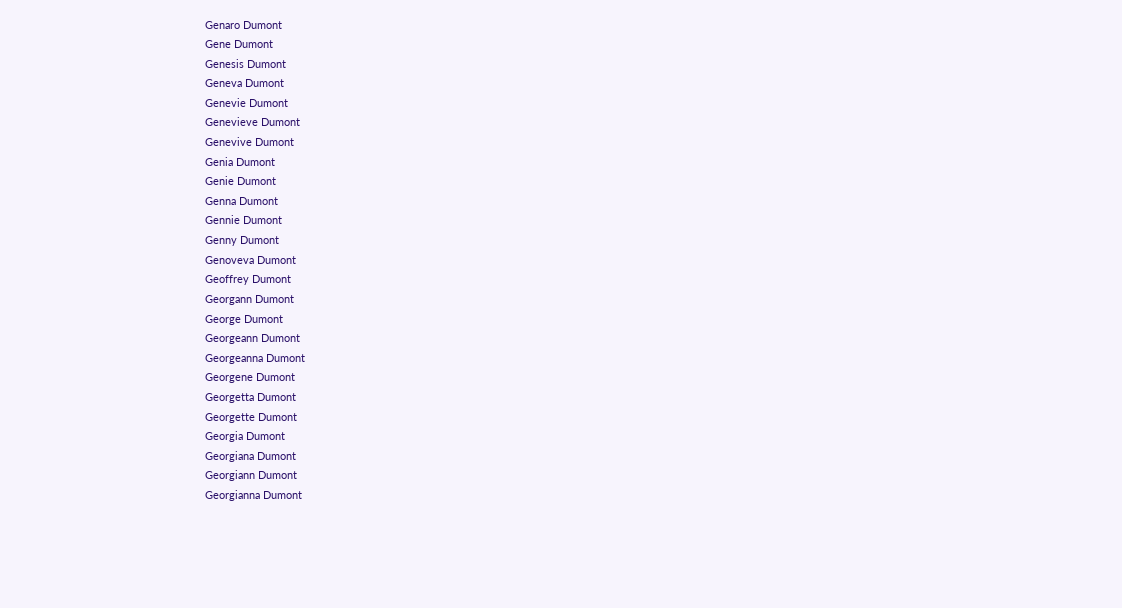Genaro Dumont
Gene Dumont
Genesis Dumont
Geneva Dumont
Genevie Dumont
Genevieve Dumont
Genevive Dumont
Genia Dumont
Genie Dumont
Genna Dumont
Gennie Dumont
Genny Dumont
Genoveva Dumont
Geoffrey Dumont
Georgann Dumont
George Dumont
Georgeann Dumont
Georgeanna Dumont
Georgene Dumont
Georgetta Dumont
Georgette Dumont
Georgia Dumont
Georgiana Dumont
Georgiann Dumont
Georgianna Dumont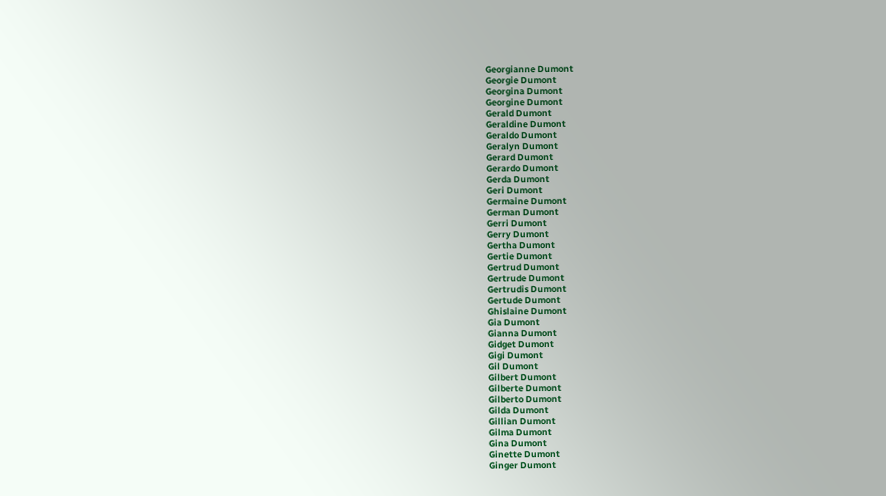Georgianne Dumont
Georgie Dumont
Georgina Dumont
Georgine Dumont
Gerald Dumont
Geraldine Dumont
Geraldo Dumont
Geralyn Dumont
Gerard Dumont
Gerardo Dumont
Gerda Dumont
Geri Dumont
Germaine Dumont
German Dumont
Gerri Dumont
Gerry Dumont
Gertha Dumont
Gertie Dumont
Gertrud Dumont
Gertrude Dumont
Gertrudis Dumont
Gertude Dumont
Ghislaine Dumont
Gia Dumont
Gianna Dumont
Gidget Dumont
Gigi Dumont
Gil Dumont
Gilbert Dumont
Gilberte Dumont
Gilberto Dumont
Gilda Dumont
Gillian Dumont
Gilma Dumont
Gina Dumont
Ginette Dumont
Ginger Dumont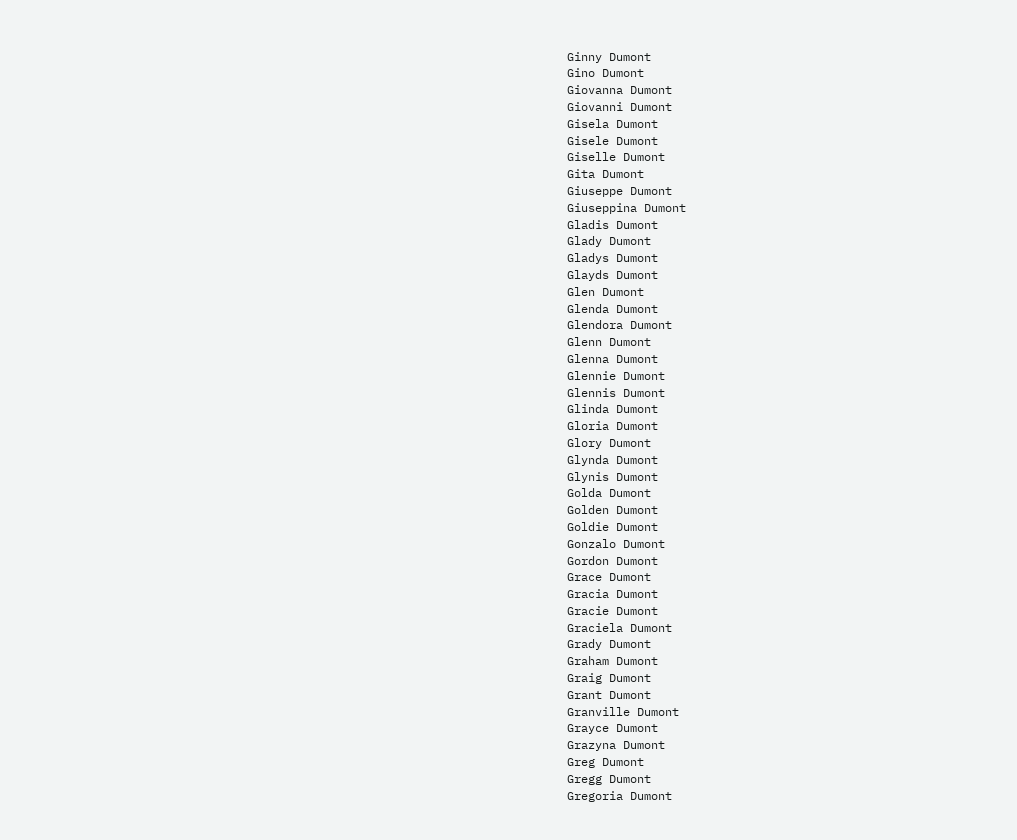Ginny Dumont
Gino Dumont
Giovanna Dumont
Giovanni Dumont
Gisela Dumont
Gisele Dumont
Giselle Dumont
Gita Dumont
Giuseppe Dumont
Giuseppina Dumont
Gladis Dumont
Glady Dumont
Gladys Dumont
Glayds Dumont
Glen Dumont
Glenda Dumont
Glendora Dumont
Glenn Dumont
Glenna Dumont
Glennie Dumont
Glennis Dumont
Glinda Dumont
Gloria Dumont
Glory Dumont
Glynda Dumont
Glynis Dumont
Golda Dumont
Golden Dumont
Goldie Dumont
Gonzalo Dumont
Gordon Dumont
Grace Dumont
Gracia Dumont
Gracie Dumont
Graciela Dumont
Grady Dumont
Graham Dumont
Graig Dumont
Grant Dumont
Granville Dumont
Grayce Dumont
Grazyna Dumont
Greg Dumont
Gregg Dumont
Gregoria Dumont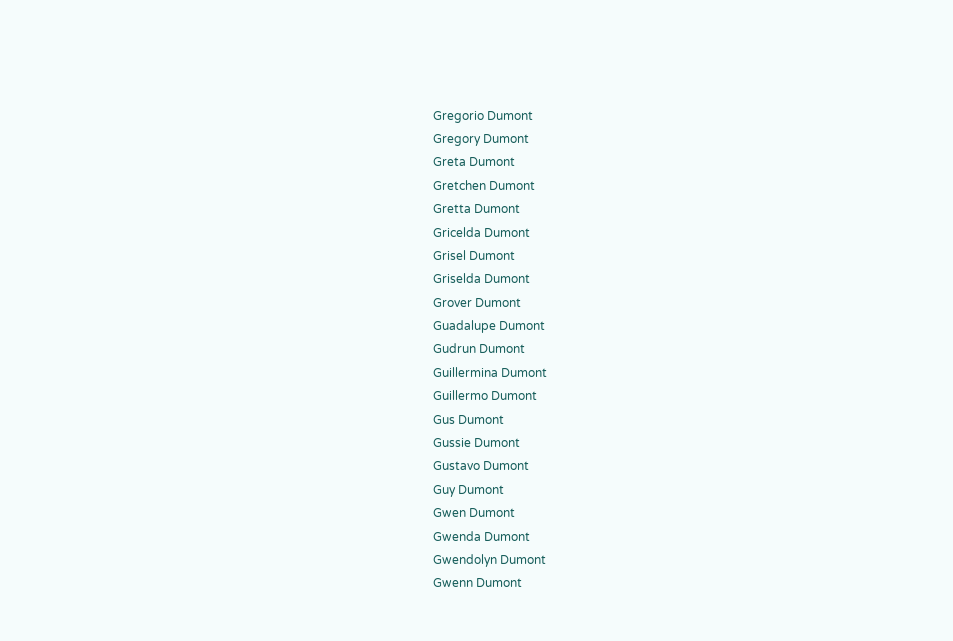Gregorio Dumont
Gregory Dumont
Greta Dumont
Gretchen Dumont
Gretta Dumont
Gricelda Dumont
Grisel Dumont
Griselda Dumont
Grover Dumont
Guadalupe Dumont
Gudrun Dumont
Guillermina Dumont
Guillermo Dumont
Gus Dumont
Gussie Dumont
Gustavo Dumont
Guy Dumont
Gwen Dumont
Gwenda Dumont
Gwendolyn Dumont
Gwenn Dumont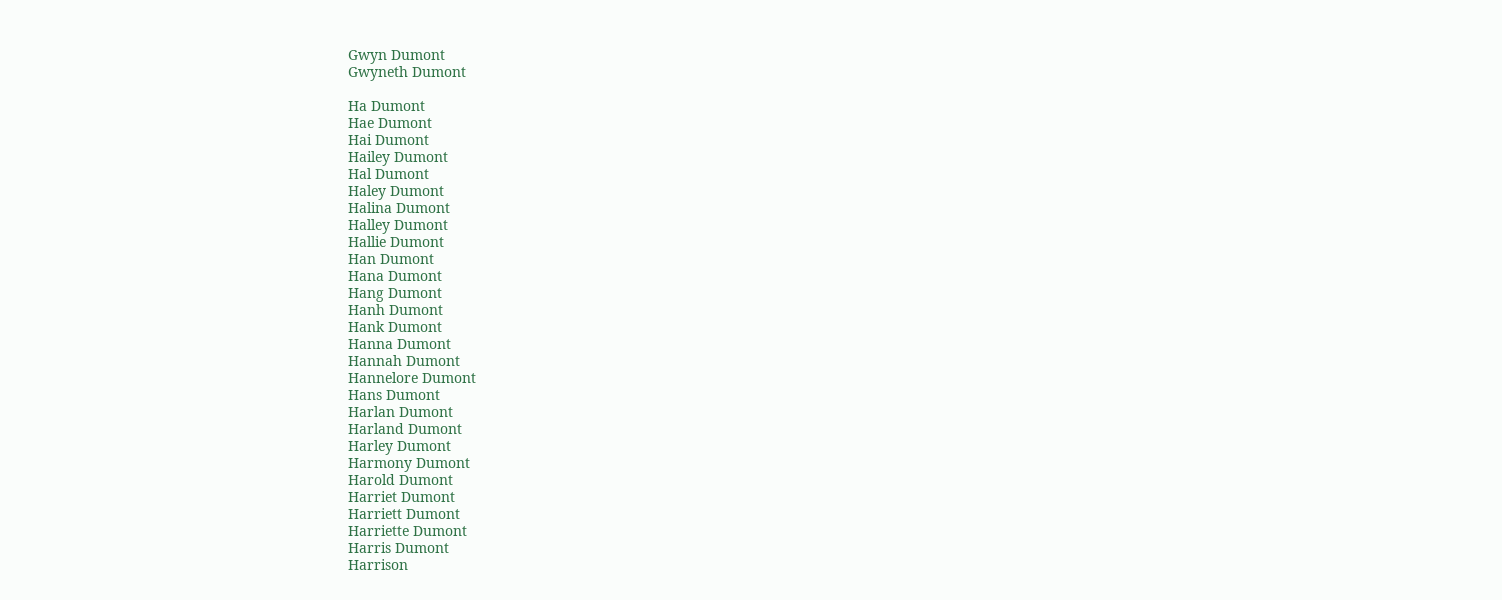Gwyn Dumont
Gwyneth Dumont

Ha Dumont
Hae Dumont
Hai Dumont
Hailey Dumont
Hal Dumont
Haley Dumont
Halina Dumont
Halley Dumont
Hallie Dumont
Han Dumont
Hana Dumont
Hang Dumont
Hanh Dumont
Hank Dumont
Hanna Dumont
Hannah Dumont
Hannelore Dumont
Hans Dumont
Harlan Dumont
Harland Dumont
Harley Dumont
Harmony Dumont
Harold Dumont
Harriet Dumont
Harriett Dumont
Harriette Dumont
Harris Dumont
Harrison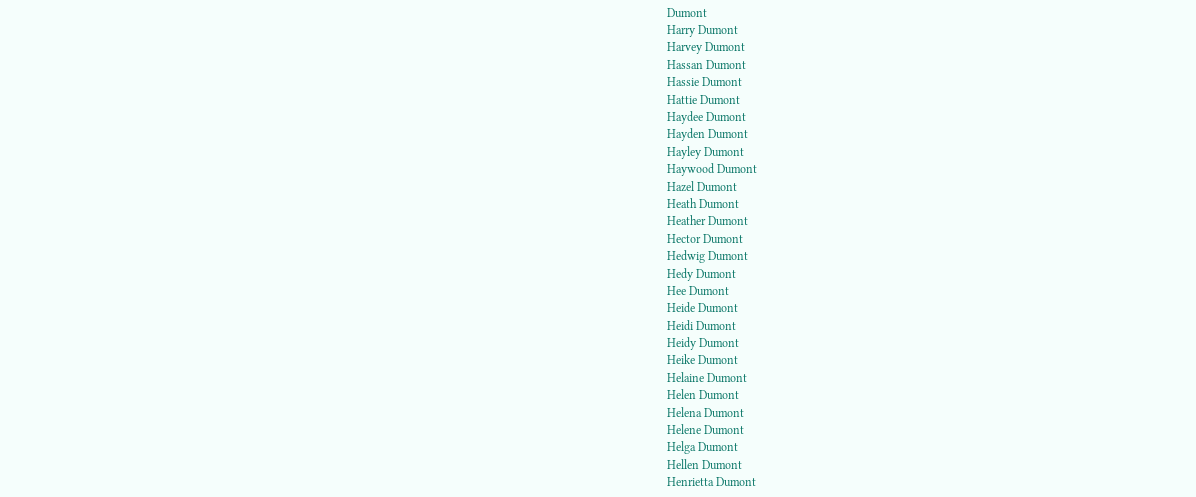Dumont
Harry Dumont
Harvey Dumont
Hassan Dumont
Hassie Dumont
Hattie Dumont
Haydee Dumont
Hayden Dumont
Hayley Dumont
Haywood Dumont
Hazel Dumont
Heath Dumont
Heather Dumont
Hector Dumont
Hedwig Dumont
Hedy Dumont
Hee Dumont
Heide Dumont
Heidi Dumont
Heidy Dumont
Heike Dumont
Helaine Dumont
Helen Dumont
Helena Dumont
Helene Dumont
Helga Dumont
Hellen Dumont
Henrietta Dumont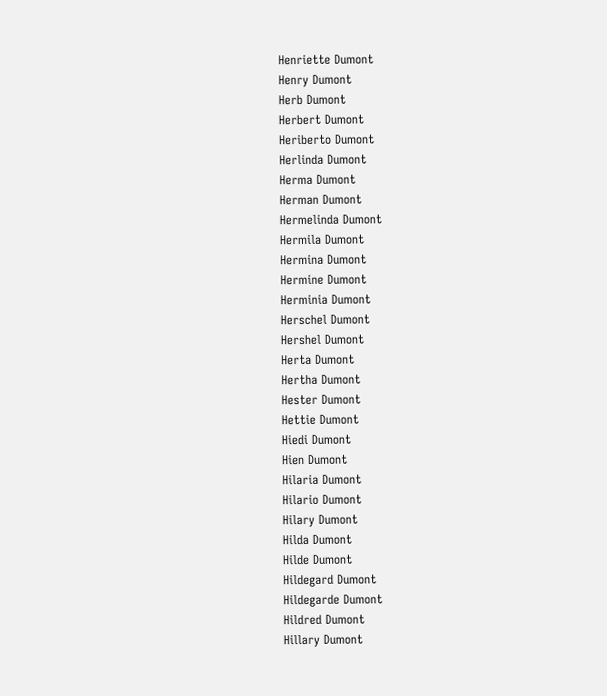Henriette Dumont
Henry Dumont
Herb Dumont
Herbert Dumont
Heriberto Dumont
Herlinda Dumont
Herma Dumont
Herman Dumont
Hermelinda Dumont
Hermila Dumont
Hermina Dumont
Hermine Dumont
Herminia Dumont
Herschel Dumont
Hershel Dumont
Herta Dumont
Hertha Dumont
Hester Dumont
Hettie Dumont
Hiedi Dumont
Hien Dumont
Hilaria Dumont
Hilario Dumont
Hilary Dumont
Hilda Dumont
Hilde Dumont
Hildegard Dumont
Hildegarde Dumont
Hildred Dumont
Hillary Dumont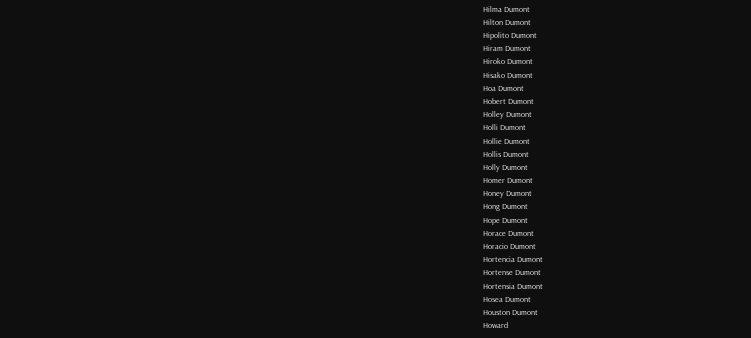Hilma Dumont
Hilton Dumont
Hipolito Dumont
Hiram Dumont
Hiroko Dumont
Hisako Dumont
Hoa Dumont
Hobert Dumont
Holley Dumont
Holli Dumont
Hollie Dumont
Hollis Dumont
Holly Dumont
Homer Dumont
Honey Dumont
Hong Dumont
Hope Dumont
Horace Dumont
Horacio Dumont
Hortencia Dumont
Hortense Dumont
Hortensia Dumont
Hosea Dumont
Houston Dumont
Howard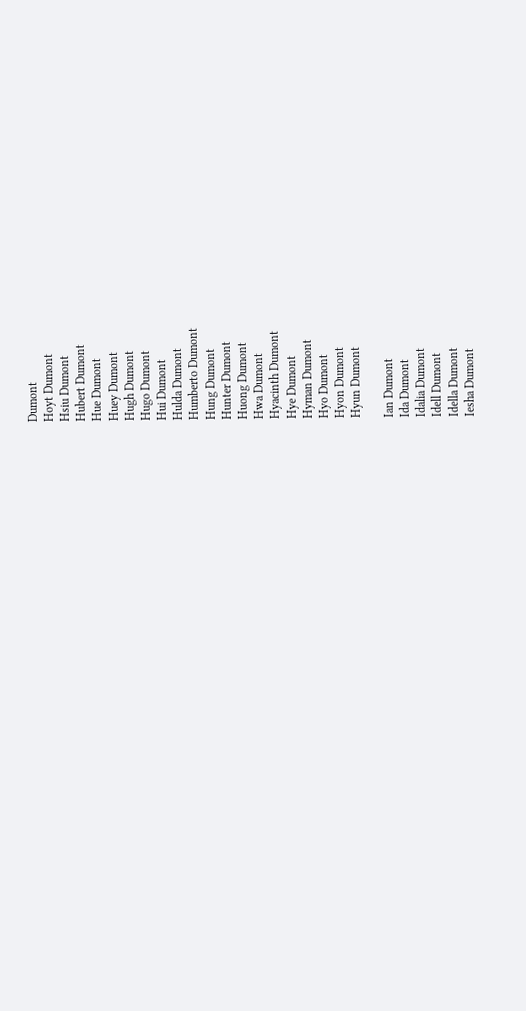Dumont
Hoyt Dumont
Hsiu Dumont
Hubert Dumont
Hue Dumont
Huey Dumont
Hugh Dumont
Hugo Dumont
Hui Dumont
Hulda Dumont
Humberto Dumont
Hung Dumont
Hunter Dumont
Huong Dumont
Hwa Dumont
Hyacinth Dumont
Hye Dumont
Hyman Dumont
Hyo Dumont
Hyon Dumont
Hyun Dumont

Ian Dumont
Ida Dumont
Idalia Dumont
Idell Dumont
Idella Dumont
Iesha Dumont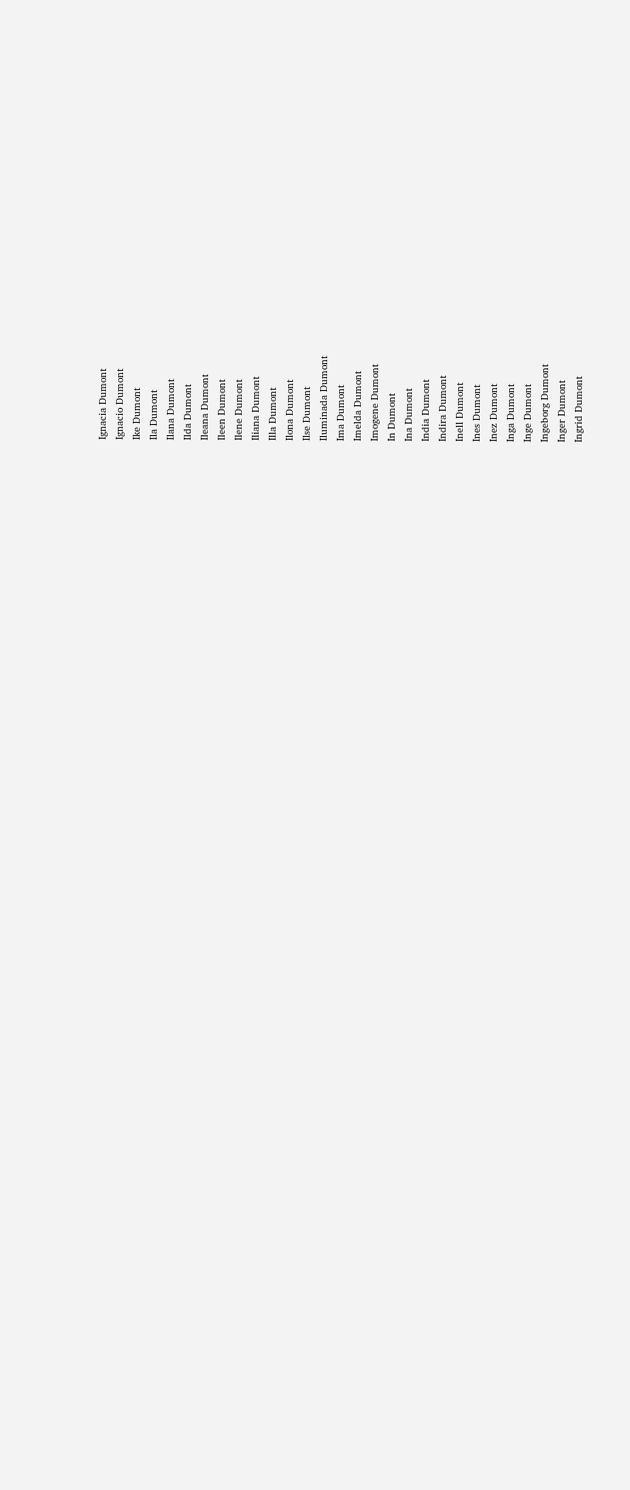Ignacia Dumont
Ignacio Dumont
Ike Dumont
Ila Dumont
Ilana Dumont
Ilda Dumont
Ileana Dumont
Ileen Dumont
Ilene Dumont
Iliana Dumont
Illa Dumont
Ilona Dumont
Ilse Dumont
Iluminada Dumont
Ima Dumont
Imelda Dumont
Imogene Dumont
In Dumont
Ina Dumont
India Dumont
Indira Dumont
Inell Dumont
Ines Dumont
Inez Dumont
Inga Dumont
Inge Dumont
Ingeborg Dumont
Inger Dumont
Ingrid Dumont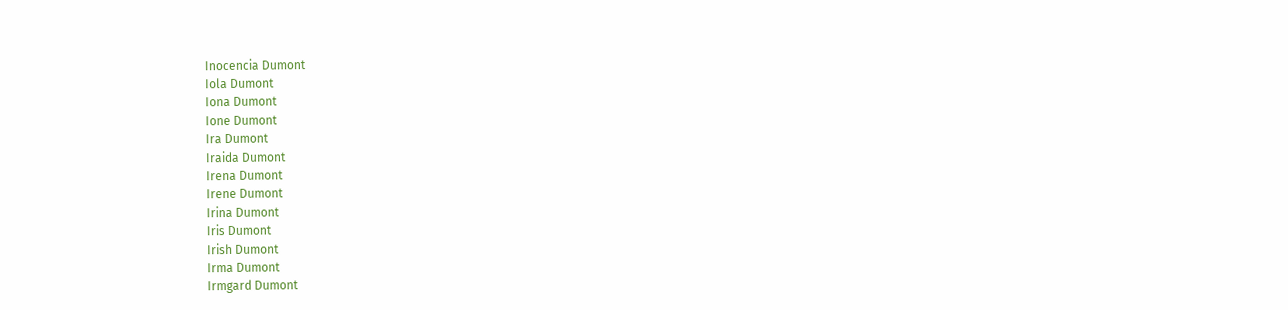Inocencia Dumont
Iola Dumont
Iona Dumont
Ione Dumont
Ira Dumont
Iraida Dumont
Irena Dumont
Irene Dumont
Irina Dumont
Iris Dumont
Irish Dumont
Irma Dumont
Irmgard Dumont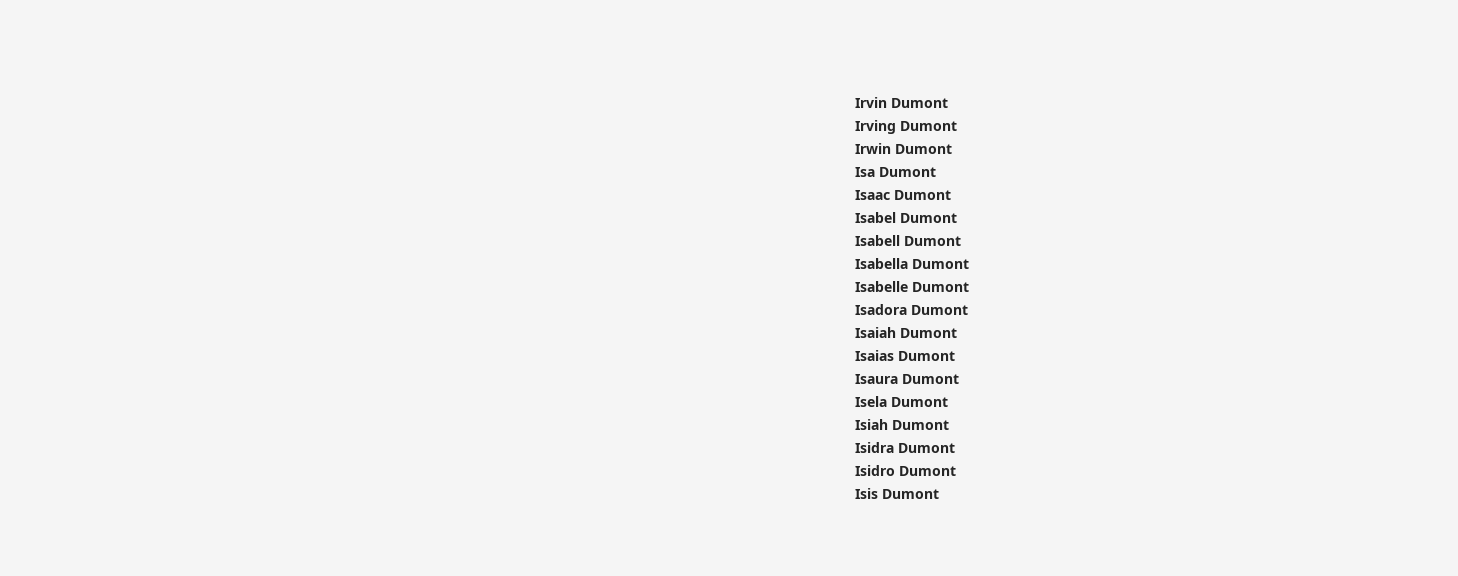Irvin Dumont
Irving Dumont
Irwin Dumont
Isa Dumont
Isaac Dumont
Isabel Dumont
Isabell Dumont
Isabella Dumont
Isabelle Dumont
Isadora Dumont
Isaiah Dumont
Isaias Dumont
Isaura Dumont
Isela Dumont
Isiah Dumont
Isidra Dumont
Isidro Dumont
Isis Dumont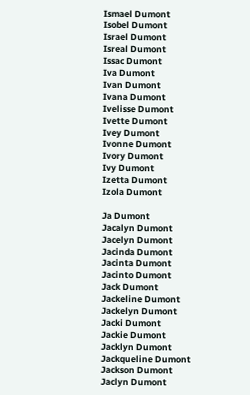Ismael Dumont
Isobel Dumont
Israel Dumont
Isreal Dumont
Issac Dumont
Iva Dumont
Ivan Dumont
Ivana Dumont
Ivelisse Dumont
Ivette Dumont
Ivey Dumont
Ivonne Dumont
Ivory Dumont
Ivy Dumont
Izetta Dumont
Izola Dumont

Ja Dumont
Jacalyn Dumont
Jacelyn Dumont
Jacinda Dumont
Jacinta Dumont
Jacinto Dumont
Jack Dumont
Jackeline Dumont
Jackelyn Dumont
Jacki Dumont
Jackie Dumont
Jacklyn Dumont
Jackqueline Dumont
Jackson Dumont
Jaclyn Dumont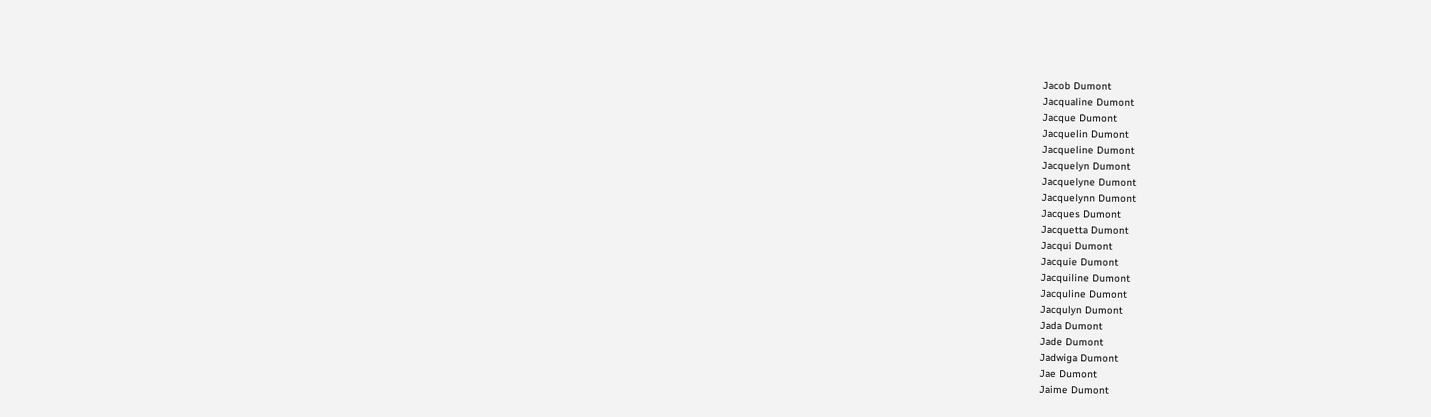Jacob Dumont
Jacqualine Dumont
Jacque Dumont
Jacquelin Dumont
Jacqueline Dumont
Jacquelyn Dumont
Jacquelyne Dumont
Jacquelynn Dumont
Jacques Dumont
Jacquetta Dumont
Jacqui Dumont
Jacquie Dumont
Jacquiline Dumont
Jacquline Dumont
Jacqulyn Dumont
Jada Dumont
Jade Dumont
Jadwiga Dumont
Jae Dumont
Jaime Dumont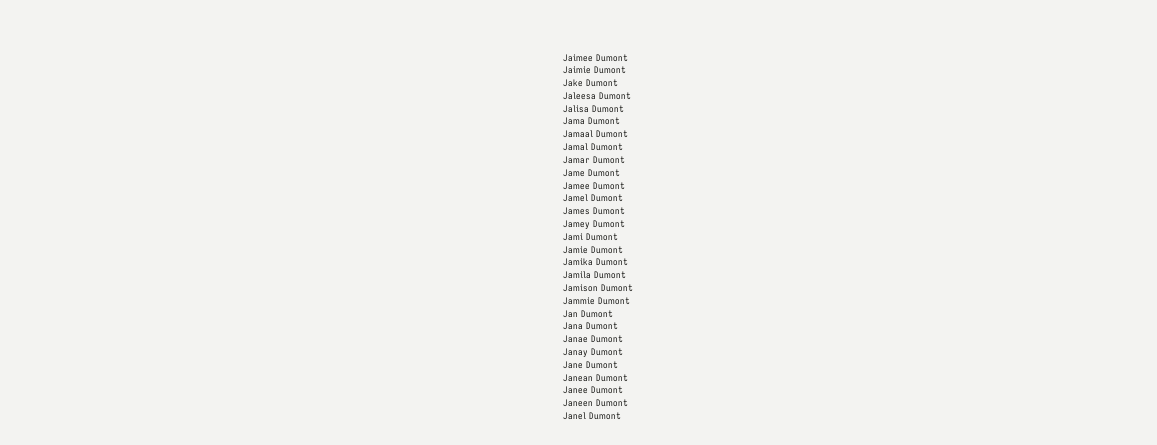Jaimee Dumont
Jaimie Dumont
Jake Dumont
Jaleesa Dumont
Jalisa Dumont
Jama Dumont
Jamaal Dumont
Jamal Dumont
Jamar Dumont
Jame Dumont
Jamee Dumont
Jamel Dumont
James Dumont
Jamey Dumont
Jami Dumont
Jamie Dumont
Jamika Dumont
Jamila Dumont
Jamison Dumont
Jammie Dumont
Jan Dumont
Jana Dumont
Janae Dumont
Janay Dumont
Jane Dumont
Janean Dumont
Janee Dumont
Janeen Dumont
Janel Dumont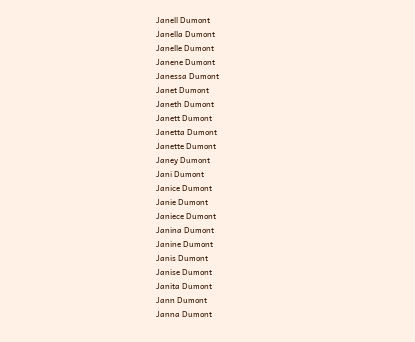Janell Dumont
Janella Dumont
Janelle Dumont
Janene Dumont
Janessa Dumont
Janet Dumont
Janeth Dumont
Janett Dumont
Janetta Dumont
Janette Dumont
Janey Dumont
Jani Dumont
Janice Dumont
Janie Dumont
Janiece Dumont
Janina Dumont
Janine Dumont
Janis Dumont
Janise Dumont
Janita Dumont
Jann Dumont
Janna Dumont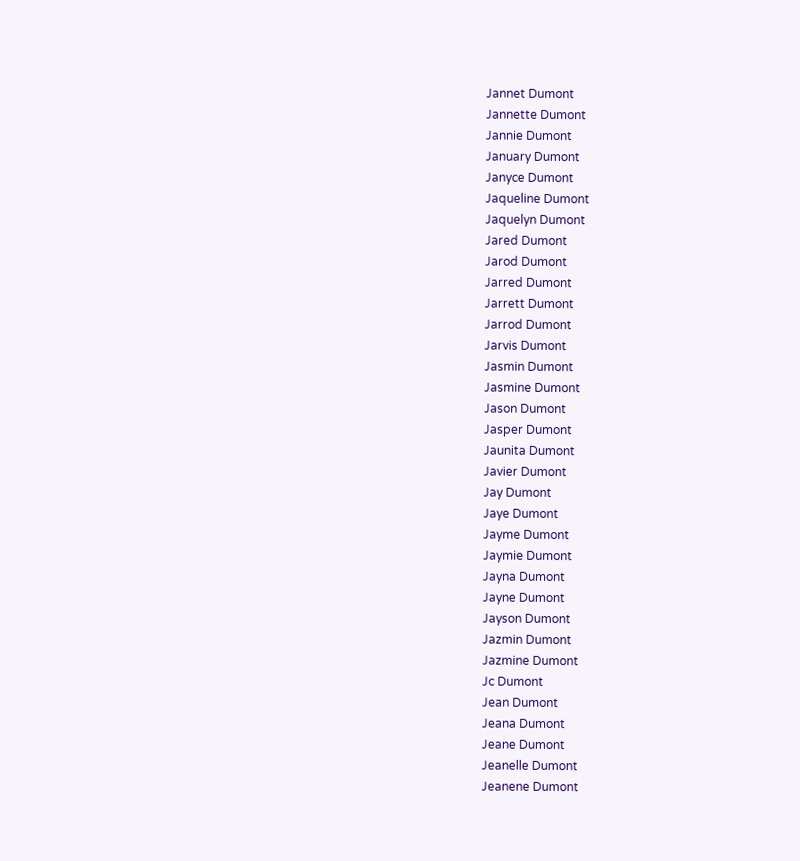Jannet Dumont
Jannette Dumont
Jannie Dumont
January Dumont
Janyce Dumont
Jaqueline Dumont
Jaquelyn Dumont
Jared Dumont
Jarod Dumont
Jarred Dumont
Jarrett Dumont
Jarrod Dumont
Jarvis Dumont
Jasmin Dumont
Jasmine Dumont
Jason Dumont
Jasper Dumont
Jaunita Dumont
Javier Dumont
Jay Dumont
Jaye Dumont
Jayme Dumont
Jaymie Dumont
Jayna Dumont
Jayne Dumont
Jayson Dumont
Jazmin Dumont
Jazmine Dumont
Jc Dumont
Jean Dumont
Jeana Dumont
Jeane Dumont
Jeanelle Dumont
Jeanene Dumont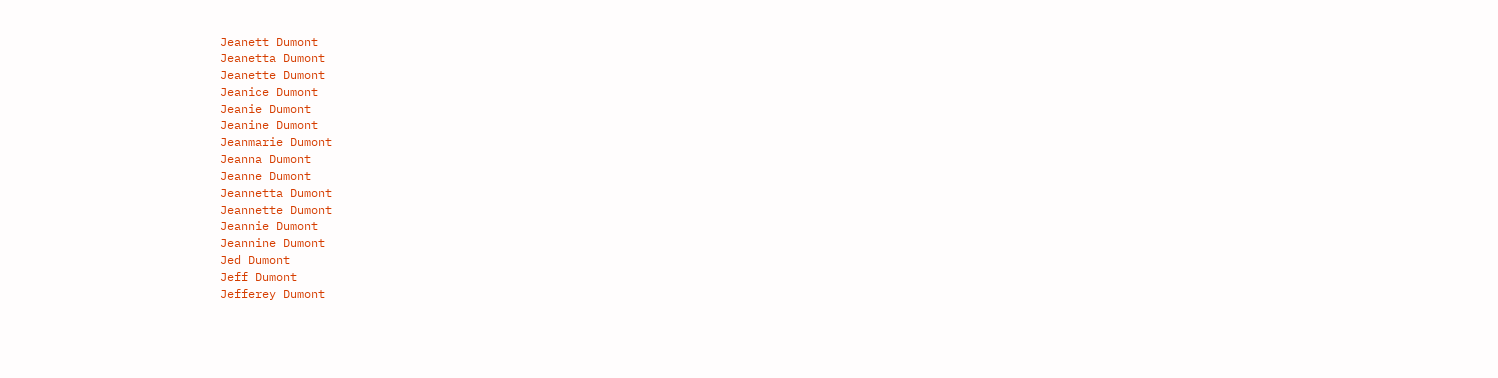Jeanett Dumont
Jeanetta Dumont
Jeanette Dumont
Jeanice Dumont
Jeanie Dumont
Jeanine Dumont
Jeanmarie Dumont
Jeanna Dumont
Jeanne Dumont
Jeannetta Dumont
Jeannette Dumont
Jeannie Dumont
Jeannine Dumont
Jed Dumont
Jeff Dumont
Jefferey Dumont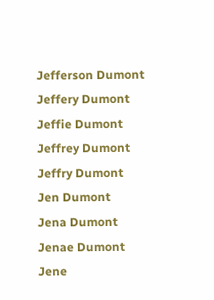Jefferson Dumont
Jeffery Dumont
Jeffie Dumont
Jeffrey Dumont
Jeffry Dumont
Jen Dumont
Jena Dumont
Jenae Dumont
Jene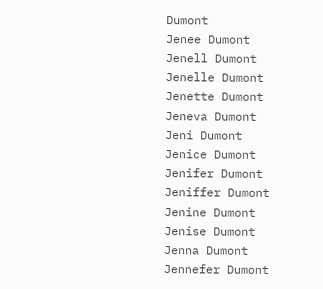Dumont
Jenee Dumont
Jenell Dumont
Jenelle Dumont
Jenette Dumont
Jeneva Dumont
Jeni Dumont
Jenice Dumont
Jenifer Dumont
Jeniffer Dumont
Jenine Dumont
Jenise Dumont
Jenna Dumont
Jennefer Dumont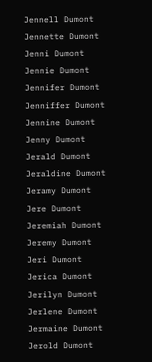Jennell Dumont
Jennette Dumont
Jenni Dumont
Jennie Dumont
Jennifer Dumont
Jenniffer Dumont
Jennine Dumont
Jenny Dumont
Jerald Dumont
Jeraldine Dumont
Jeramy Dumont
Jere Dumont
Jeremiah Dumont
Jeremy Dumont
Jeri Dumont
Jerica Dumont
Jerilyn Dumont
Jerlene Dumont
Jermaine Dumont
Jerold Dumont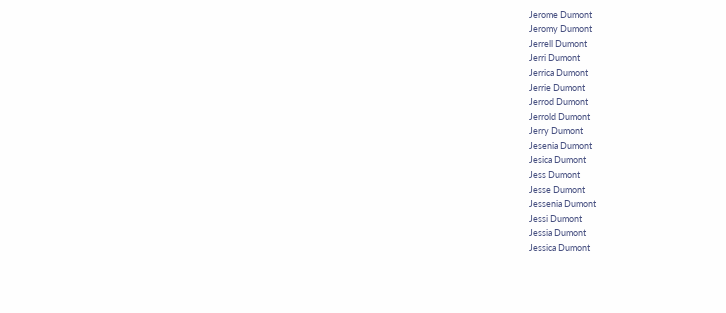Jerome Dumont
Jeromy Dumont
Jerrell Dumont
Jerri Dumont
Jerrica Dumont
Jerrie Dumont
Jerrod Dumont
Jerrold Dumont
Jerry Dumont
Jesenia Dumont
Jesica Dumont
Jess Dumont
Jesse Dumont
Jessenia Dumont
Jessi Dumont
Jessia Dumont
Jessica Dumont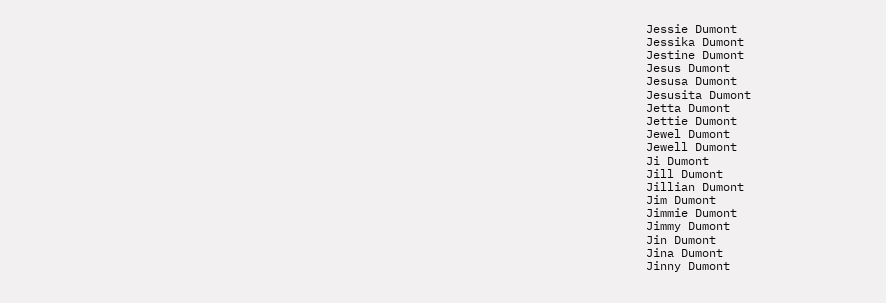Jessie Dumont
Jessika Dumont
Jestine Dumont
Jesus Dumont
Jesusa Dumont
Jesusita Dumont
Jetta Dumont
Jettie Dumont
Jewel Dumont
Jewell Dumont
Ji Dumont
Jill Dumont
Jillian Dumont
Jim Dumont
Jimmie Dumont
Jimmy Dumont
Jin Dumont
Jina Dumont
Jinny Dumont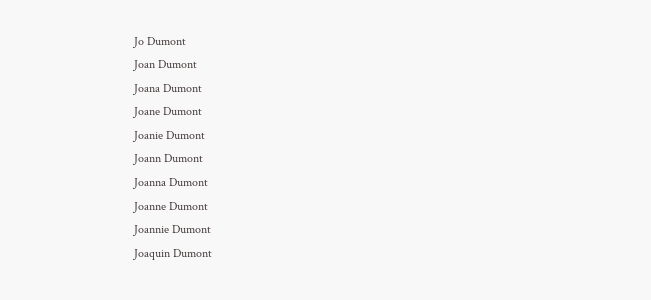Jo Dumont
Joan Dumont
Joana Dumont
Joane Dumont
Joanie Dumont
Joann Dumont
Joanna Dumont
Joanne Dumont
Joannie Dumont
Joaquin Dumont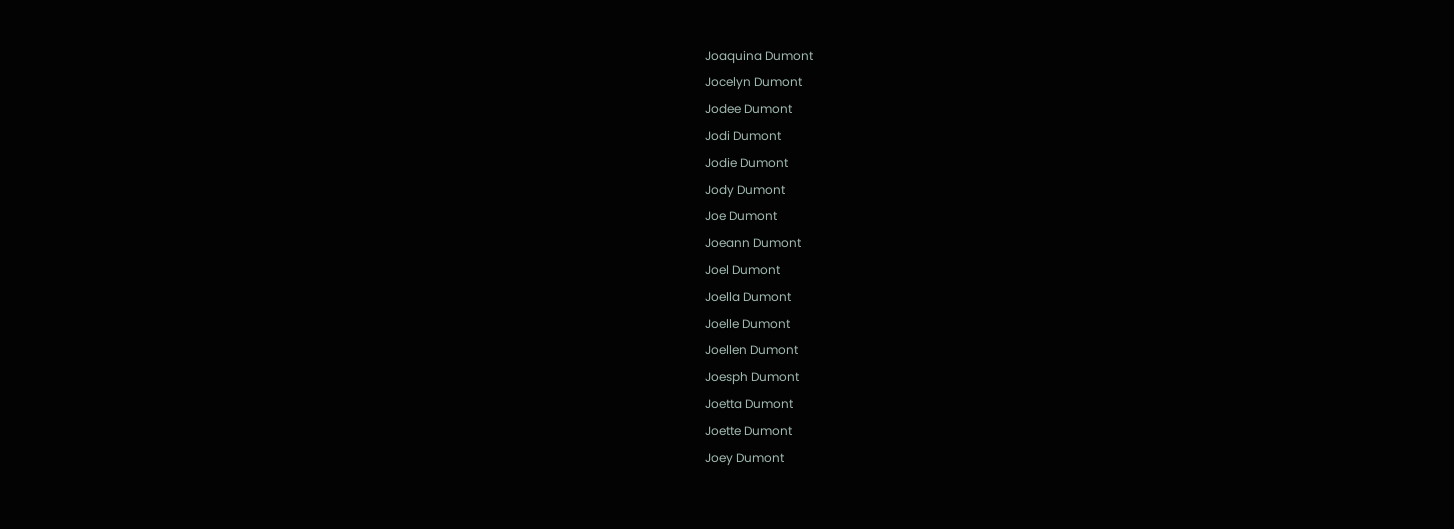Joaquina Dumont
Jocelyn Dumont
Jodee Dumont
Jodi Dumont
Jodie Dumont
Jody Dumont
Joe Dumont
Joeann Dumont
Joel Dumont
Joella Dumont
Joelle Dumont
Joellen Dumont
Joesph Dumont
Joetta Dumont
Joette Dumont
Joey Dumont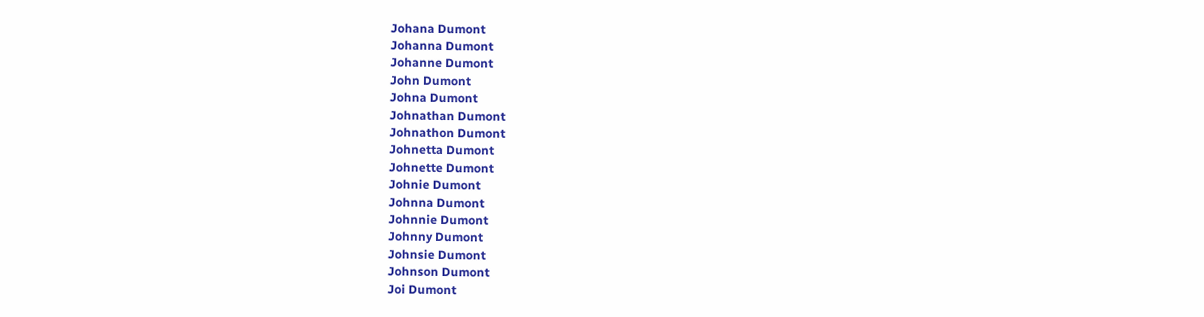Johana Dumont
Johanna Dumont
Johanne Dumont
John Dumont
Johna Dumont
Johnathan Dumont
Johnathon Dumont
Johnetta Dumont
Johnette Dumont
Johnie Dumont
Johnna Dumont
Johnnie Dumont
Johnny Dumont
Johnsie Dumont
Johnson Dumont
Joi Dumont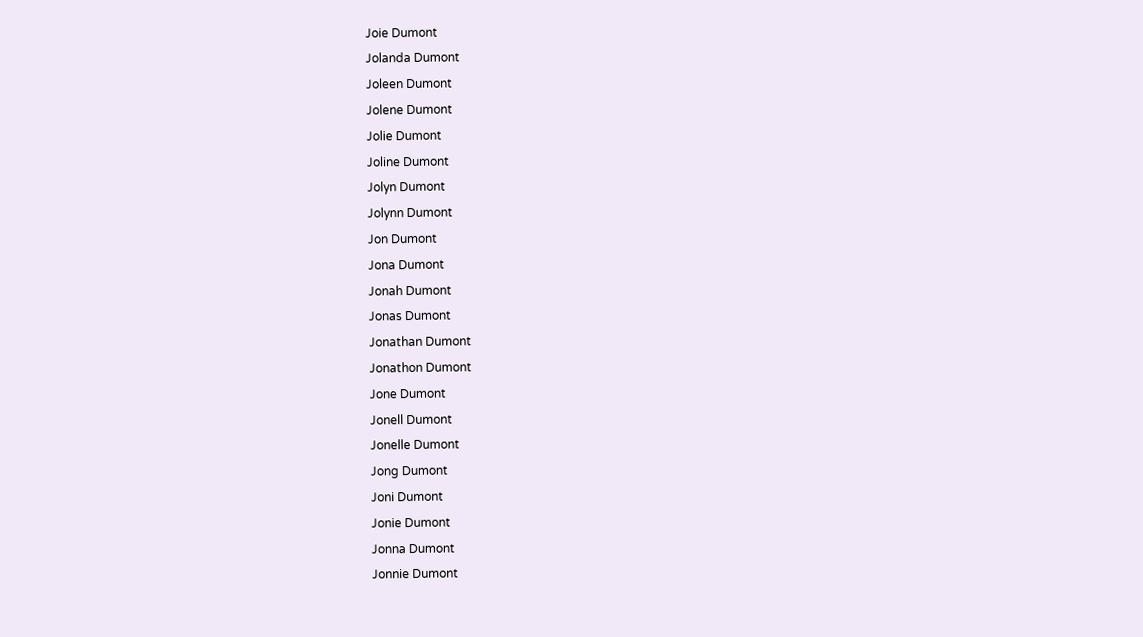Joie Dumont
Jolanda Dumont
Joleen Dumont
Jolene Dumont
Jolie Dumont
Joline Dumont
Jolyn Dumont
Jolynn Dumont
Jon Dumont
Jona Dumont
Jonah Dumont
Jonas Dumont
Jonathan Dumont
Jonathon Dumont
Jone Dumont
Jonell Dumont
Jonelle Dumont
Jong Dumont
Joni Dumont
Jonie Dumont
Jonna Dumont
Jonnie Dumont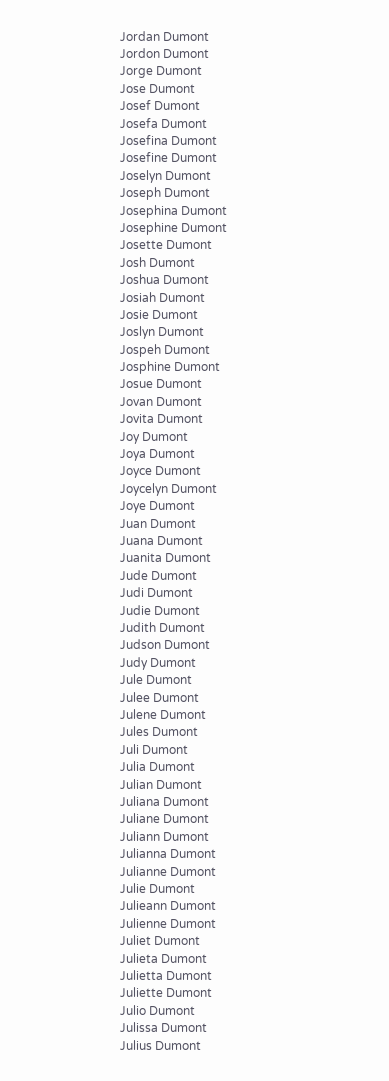Jordan Dumont
Jordon Dumont
Jorge Dumont
Jose Dumont
Josef Dumont
Josefa Dumont
Josefina Dumont
Josefine Dumont
Joselyn Dumont
Joseph Dumont
Josephina Dumont
Josephine Dumont
Josette Dumont
Josh Dumont
Joshua Dumont
Josiah Dumont
Josie Dumont
Joslyn Dumont
Jospeh Dumont
Josphine Dumont
Josue Dumont
Jovan Dumont
Jovita Dumont
Joy Dumont
Joya Dumont
Joyce Dumont
Joycelyn Dumont
Joye Dumont
Juan Dumont
Juana Dumont
Juanita Dumont
Jude Dumont
Judi Dumont
Judie Dumont
Judith Dumont
Judson Dumont
Judy Dumont
Jule Dumont
Julee Dumont
Julene Dumont
Jules Dumont
Juli Dumont
Julia Dumont
Julian Dumont
Juliana Dumont
Juliane Dumont
Juliann Dumont
Julianna Dumont
Julianne Dumont
Julie Dumont
Julieann Dumont
Julienne Dumont
Juliet Dumont
Julieta Dumont
Julietta Dumont
Juliette Dumont
Julio Dumont
Julissa Dumont
Julius Dumont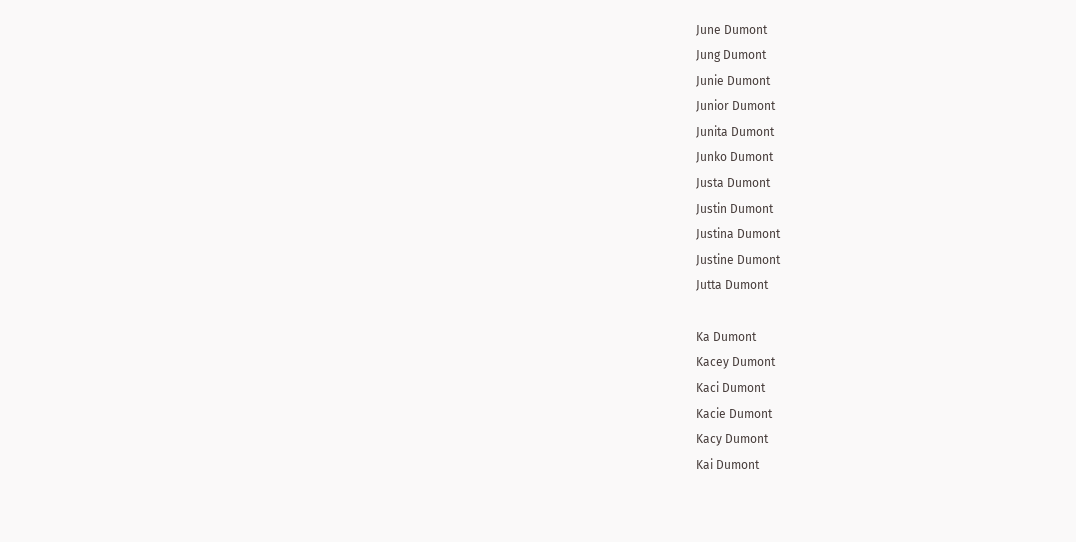June Dumont
Jung Dumont
Junie Dumont
Junior Dumont
Junita Dumont
Junko Dumont
Justa Dumont
Justin Dumont
Justina Dumont
Justine Dumont
Jutta Dumont

Ka Dumont
Kacey Dumont
Kaci Dumont
Kacie Dumont
Kacy Dumont
Kai Dumont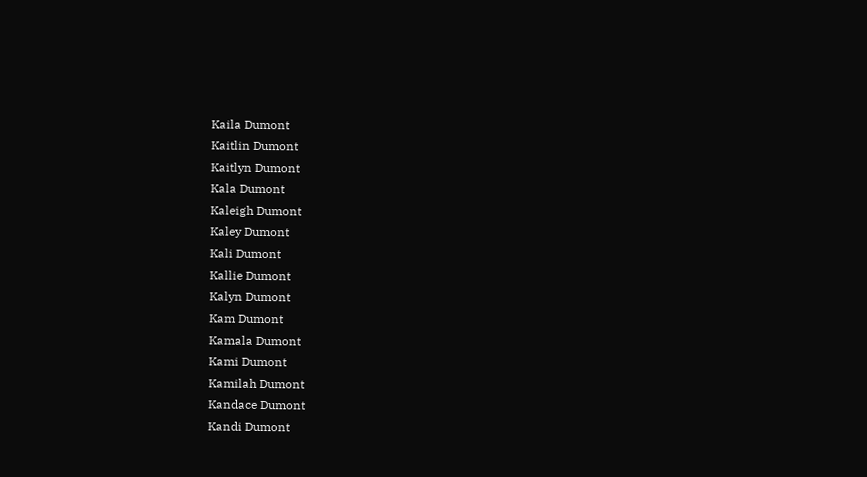Kaila Dumont
Kaitlin Dumont
Kaitlyn Dumont
Kala Dumont
Kaleigh Dumont
Kaley Dumont
Kali Dumont
Kallie Dumont
Kalyn Dumont
Kam Dumont
Kamala Dumont
Kami Dumont
Kamilah Dumont
Kandace Dumont
Kandi Dumont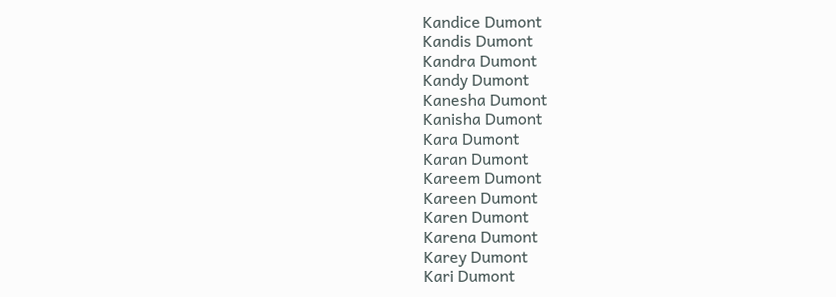Kandice Dumont
Kandis Dumont
Kandra Dumont
Kandy Dumont
Kanesha Dumont
Kanisha Dumont
Kara Dumont
Karan Dumont
Kareem Dumont
Kareen Dumont
Karen Dumont
Karena Dumont
Karey Dumont
Kari Dumont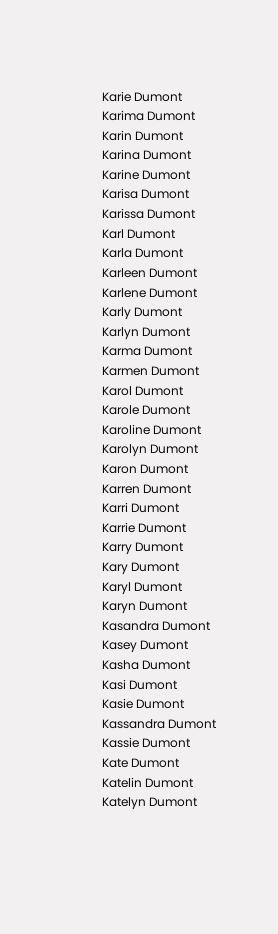Karie Dumont
Karima Dumont
Karin Dumont
Karina Dumont
Karine Dumont
Karisa Dumont
Karissa Dumont
Karl Dumont
Karla Dumont
Karleen Dumont
Karlene Dumont
Karly Dumont
Karlyn Dumont
Karma Dumont
Karmen Dumont
Karol Dumont
Karole Dumont
Karoline Dumont
Karolyn Dumont
Karon Dumont
Karren Dumont
Karri Dumont
Karrie Dumont
Karry Dumont
Kary Dumont
Karyl Dumont
Karyn Dumont
Kasandra Dumont
Kasey Dumont
Kasha Dumont
Kasi Dumont
Kasie Dumont
Kassandra Dumont
Kassie Dumont
Kate Dumont
Katelin Dumont
Katelyn Dumont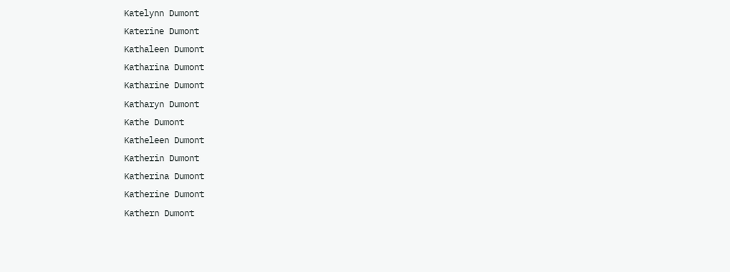Katelynn Dumont
Katerine Dumont
Kathaleen Dumont
Katharina Dumont
Katharine Dumont
Katharyn Dumont
Kathe Dumont
Katheleen Dumont
Katherin Dumont
Katherina Dumont
Katherine Dumont
Kathern Dumont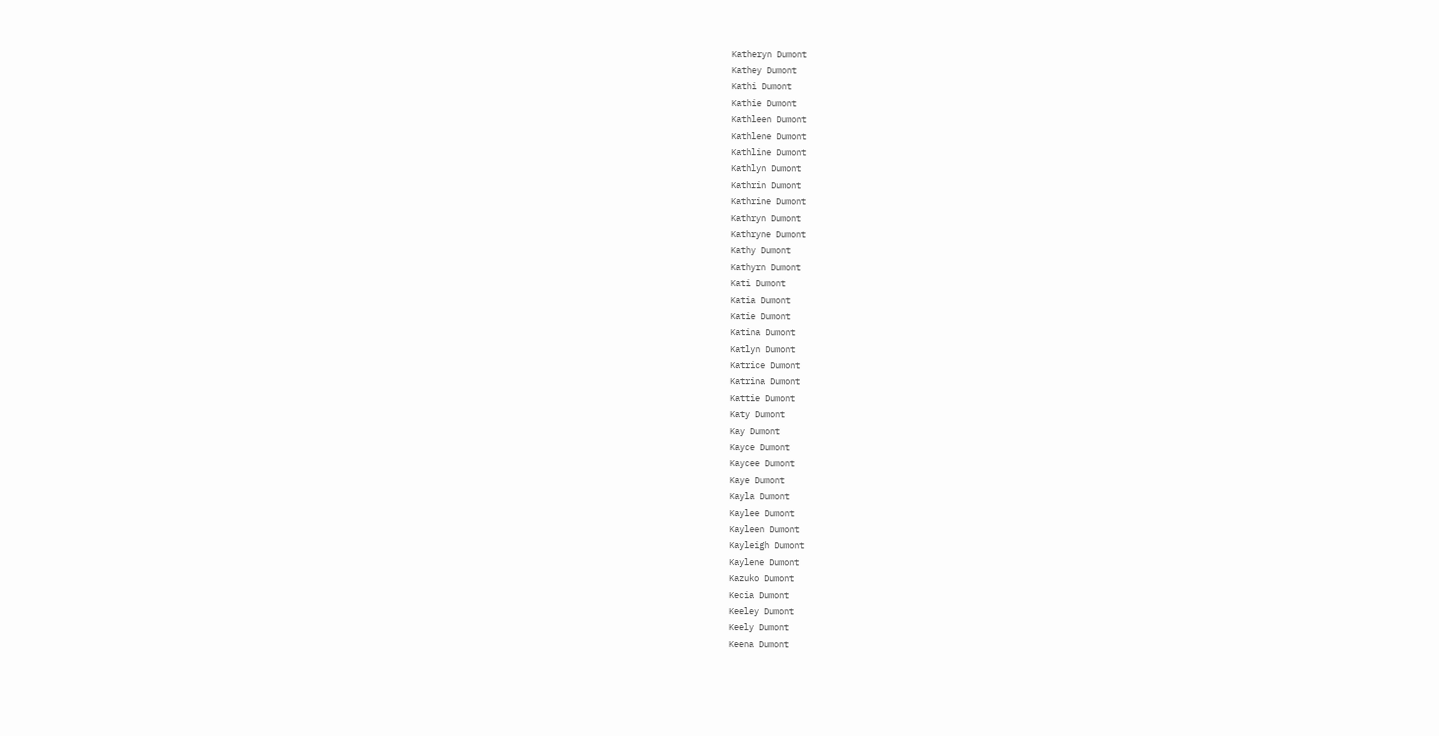Katheryn Dumont
Kathey Dumont
Kathi Dumont
Kathie Dumont
Kathleen Dumont
Kathlene Dumont
Kathline Dumont
Kathlyn Dumont
Kathrin Dumont
Kathrine Dumont
Kathryn Dumont
Kathryne Dumont
Kathy Dumont
Kathyrn Dumont
Kati Dumont
Katia Dumont
Katie Dumont
Katina Dumont
Katlyn Dumont
Katrice Dumont
Katrina Dumont
Kattie Dumont
Katy Dumont
Kay Dumont
Kayce Dumont
Kaycee Dumont
Kaye Dumont
Kayla Dumont
Kaylee Dumont
Kayleen Dumont
Kayleigh Dumont
Kaylene Dumont
Kazuko Dumont
Kecia Dumont
Keeley Dumont
Keely Dumont
Keena Dumont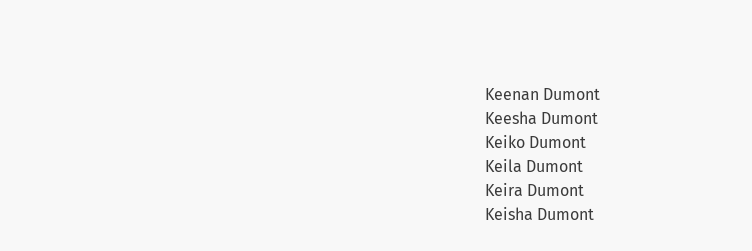Keenan Dumont
Keesha Dumont
Keiko Dumont
Keila Dumont
Keira Dumont
Keisha Dumont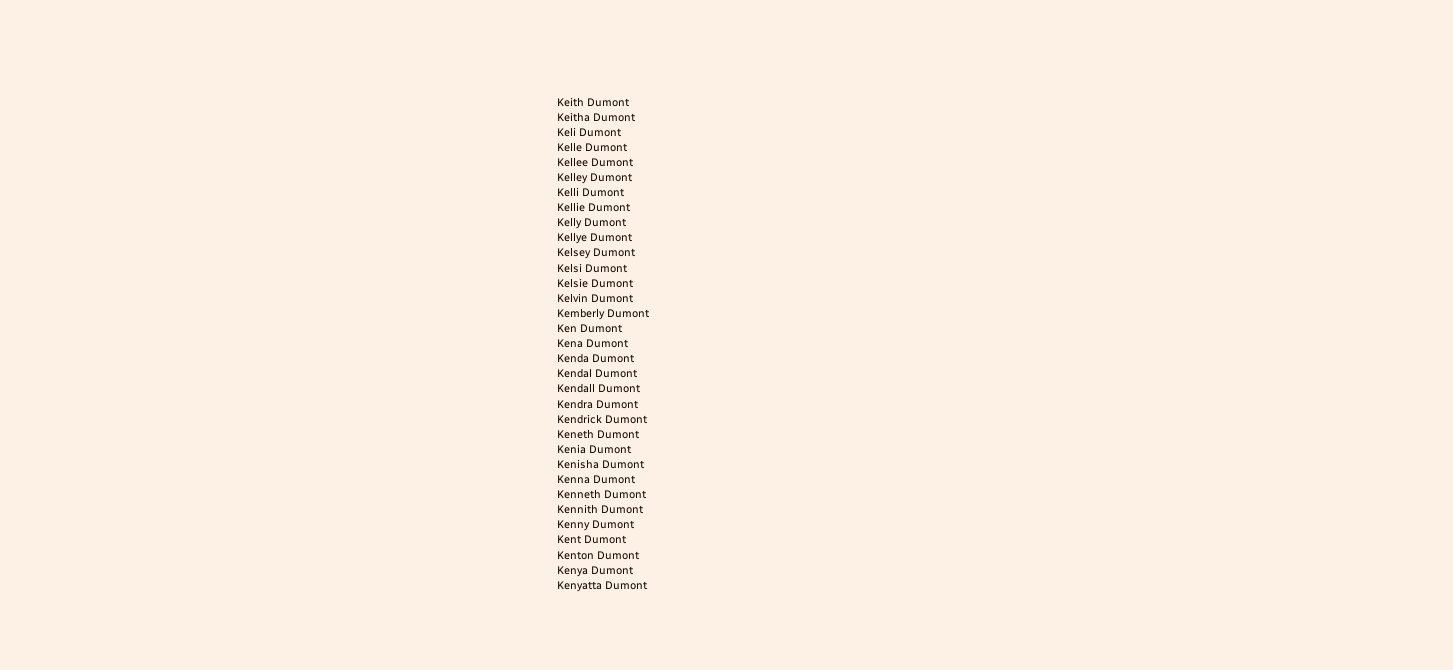Keith Dumont
Keitha Dumont
Keli Dumont
Kelle Dumont
Kellee Dumont
Kelley Dumont
Kelli Dumont
Kellie Dumont
Kelly Dumont
Kellye Dumont
Kelsey Dumont
Kelsi Dumont
Kelsie Dumont
Kelvin Dumont
Kemberly Dumont
Ken Dumont
Kena Dumont
Kenda Dumont
Kendal Dumont
Kendall Dumont
Kendra Dumont
Kendrick Dumont
Keneth Dumont
Kenia Dumont
Kenisha Dumont
Kenna Dumont
Kenneth Dumont
Kennith Dumont
Kenny Dumont
Kent Dumont
Kenton Dumont
Kenya Dumont
Kenyatta Dumont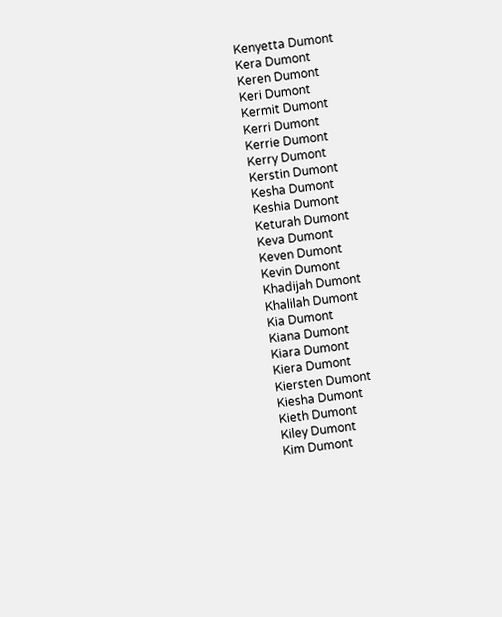Kenyetta Dumont
Kera Dumont
Keren Dumont
Keri Dumont
Kermit Dumont
Kerri Dumont
Kerrie Dumont
Kerry Dumont
Kerstin Dumont
Kesha Dumont
Keshia Dumont
Keturah Dumont
Keva Dumont
Keven Dumont
Kevin Dumont
Khadijah Dumont
Khalilah Dumont
Kia Dumont
Kiana Dumont
Kiara Dumont
Kiera Dumont
Kiersten Dumont
Kiesha Dumont
Kieth Dumont
Kiley Dumont
Kim Dumont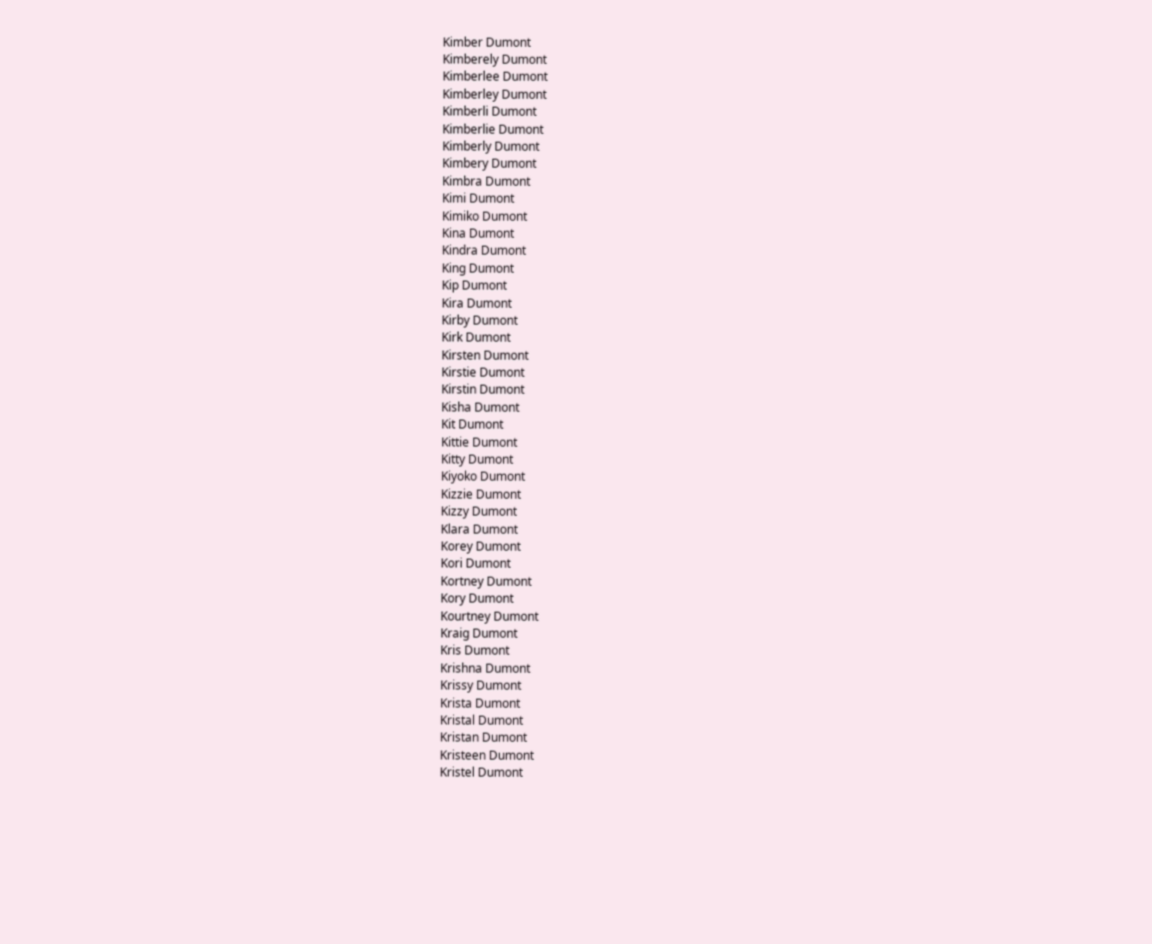Kimber Dumont
Kimberely Dumont
Kimberlee Dumont
Kimberley Dumont
Kimberli Dumont
Kimberlie Dumont
Kimberly Dumont
Kimbery Dumont
Kimbra Dumont
Kimi Dumont
Kimiko Dumont
Kina Dumont
Kindra Dumont
King Dumont
Kip Dumont
Kira Dumont
Kirby Dumont
Kirk Dumont
Kirsten Dumont
Kirstie Dumont
Kirstin Dumont
Kisha Dumont
Kit Dumont
Kittie Dumont
Kitty Dumont
Kiyoko Dumont
Kizzie Dumont
Kizzy Dumont
Klara Dumont
Korey Dumont
Kori Dumont
Kortney Dumont
Kory Dumont
Kourtney Dumont
Kraig Dumont
Kris Dumont
Krishna Dumont
Krissy Dumont
Krista Dumont
Kristal Dumont
Kristan Dumont
Kristeen Dumont
Kristel Dumont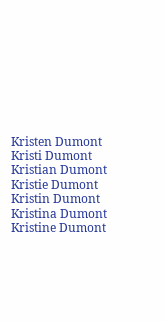Kristen Dumont
Kristi Dumont
Kristian Dumont
Kristie Dumont
Kristin Dumont
Kristina Dumont
Kristine Dumont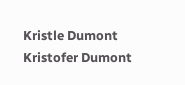Kristle Dumont
Kristofer Dumont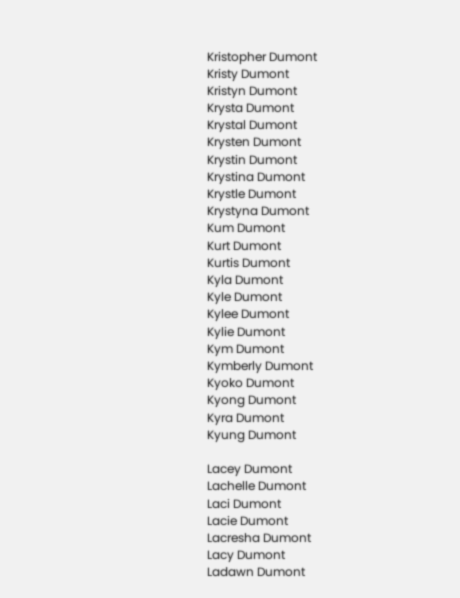Kristopher Dumont
Kristy Dumont
Kristyn Dumont
Krysta Dumont
Krystal Dumont
Krysten Dumont
Krystin Dumont
Krystina Dumont
Krystle Dumont
Krystyna Dumont
Kum Dumont
Kurt Dumont
Kurtis Dumont
Kyla Dumont
Kyle Dumont
Kylee Dumont
Kylie Dumont
Kym Dumont
Kymberly Dumont
Kyoko Dumont
Kyong Dumont
Kyra Dumont
Kyung Dumont

Lacey Dumont
Lachelle Dumont
Laci Dumont
Lacie Dumont
Lacresha Dumont
Lacy Dumont
Ladawn Dumont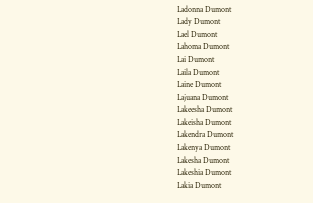Ladonna Dumont
Lady Dumont
Lael Dumont
Lahoma Dumont
Lai Dumont
Laila Dumont
Laine Dumont
Lajuana Dumont
Lakeesha Dumont
Lakeisha Dumont
Lakendra Dumont
Lakenya Dumont
Lakesha Dumont
Lakeshia Dumont
Lakia Dumont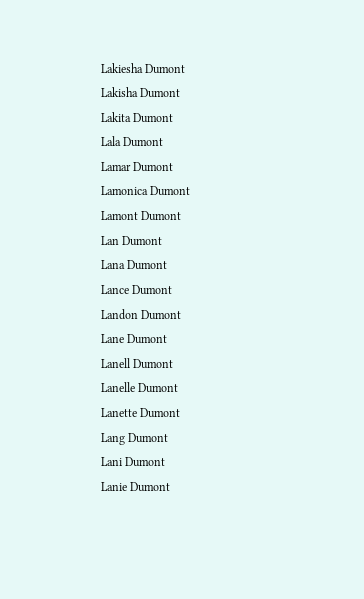Lakiesha Dumont
Lakisha Dumont
Lakita Dumont
Lala Dumont
Lamar Dumont
Lamonica Dumont
Lamont Dumont
Lan Dumont
Lana Dumont
Lance Dumont
Landon Dumont
Lane Dumont
Lanell Dumont
Lanelle Dumont
Lanette Dumont
Lang Dumont
Lani Dumont
Lanie Dumont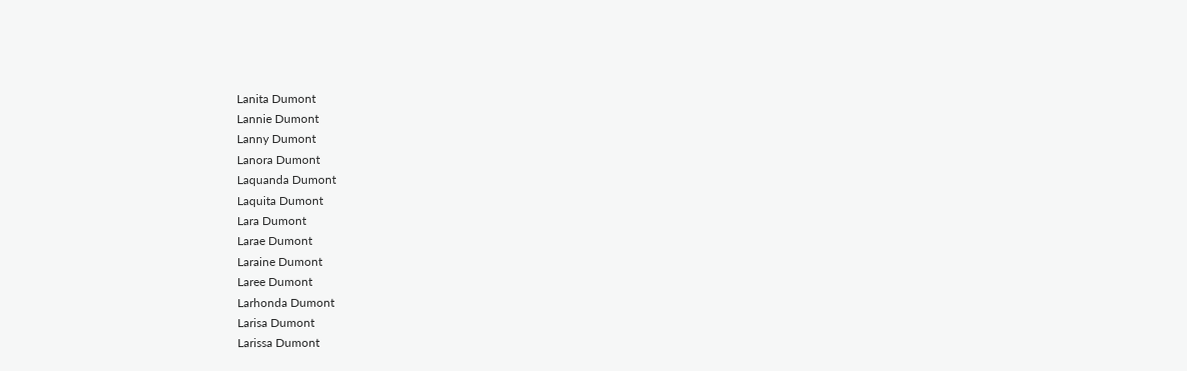Lanita Dumont
Lannie Dumont
Lanny Dumont
Lanora Dumont
Laquanda Dumont
Laquita Dumont
Lara Dumont
Larae Dumont
Laraine Dumont
Laree Dumont
Larhonda Dumont
Larisa Dumont
Larissa Dumont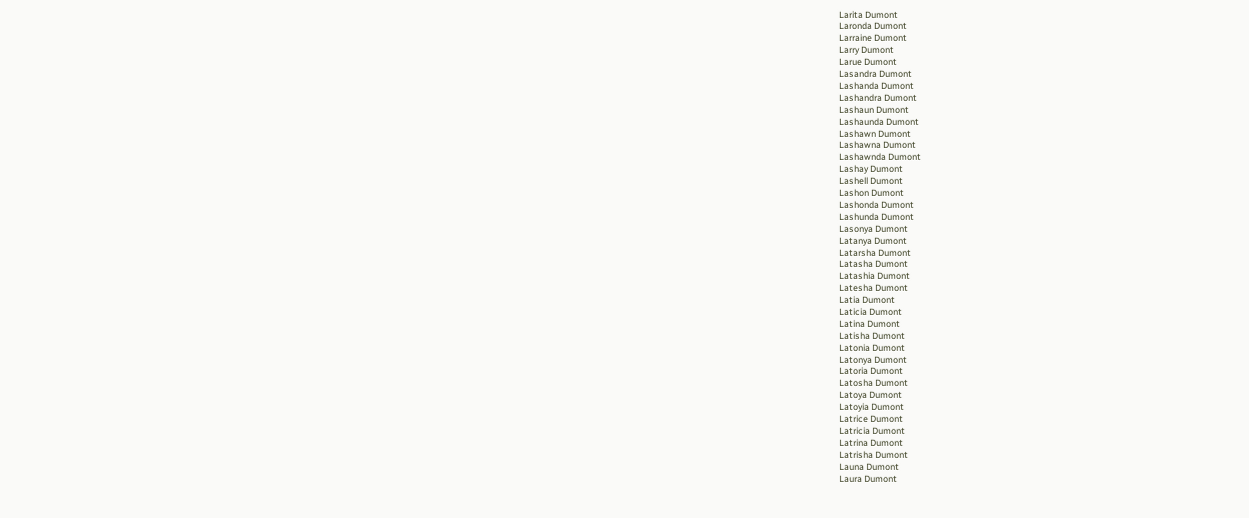Larita Dumont
Laronda Dumont
Larraine Dumont
Larry Dumont
Larue Dumont
Lasandra Dumont
Lashanda Dumont
Lashandra Dumont
Lashaun Dumont
Lashaunda Dumont
Lashawn Dumont
Lashawna Dumont
Lashawnda Dumont
Lashay Dumont
Lashell Dumont
Lashon Dumont
Lashonda Dumont
Lashunda Dumont
Lasonya Dumont
Latanya Dumont
Latarsha Dumont
Latasha Dumont
Latashia Dumont
Latesha Dumont
Latia Dumont
Laticia Dumont
Latina Dumont
Latisha Dumont
Latonia Dumont
Latonya Dumont
Latoria Dumont
Latosha Dumont
Latoya Dumont
Latoyia Dumont
Latrice Dumont
Latricia Dumont
Latrina Dumont
Latrisha Dumont
Launa Dumont
Laura Dumont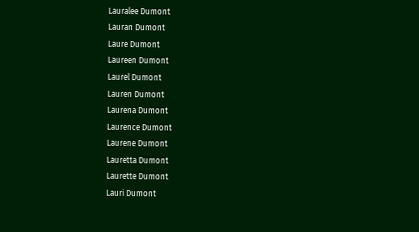Lauralee Dumont
Lauran Dumont
Laure Dumont
Laureen Dumont
Laurel Dumont
Lauren Dumont
Laurena Dumont
Laurence Dumont
Laurene Dumont
Lauretta Dumont
Laurette Dumont
Lauri Dumont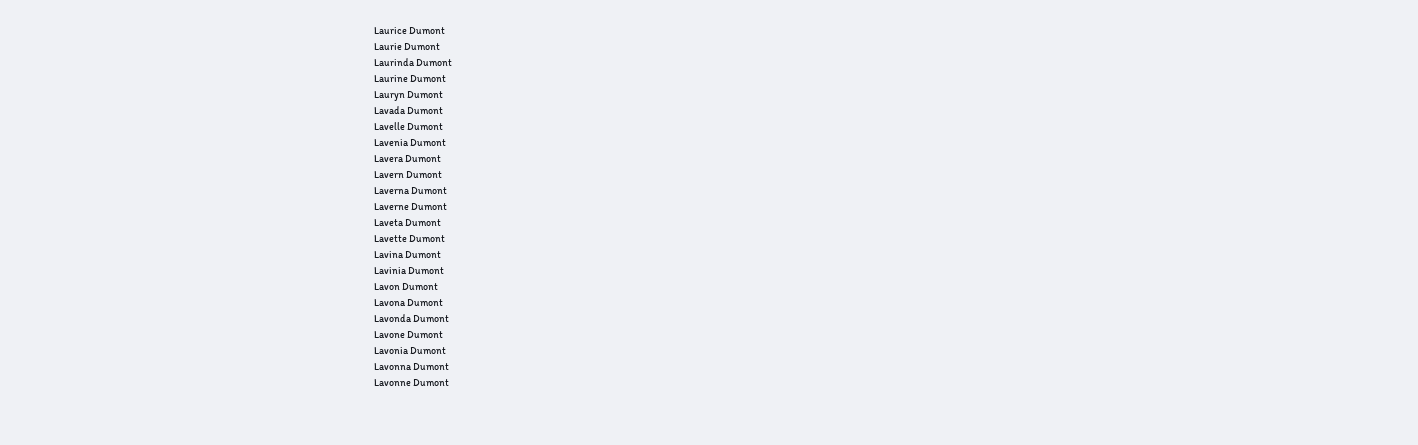Laurice Dumont
Laurie Dumont
Laurinda Dumont
Laurine Dumont
Lauryn Dumont
Lavada Dumont
Lavelle Dumont
Lavenia Dumont
Lavera Dumont
Lavern Dumont
Laverna Dumont
Laverne Dumont
Laveta Dumont
Lavette Dumont
Lavina Dumont
Lavinia Dumont
Lavon Dumont
Lavona Dumont
Lavonda Dumont
Lavone Dumont
Lavonia Dumont
Lavonna Dumont
Lavonne Dumont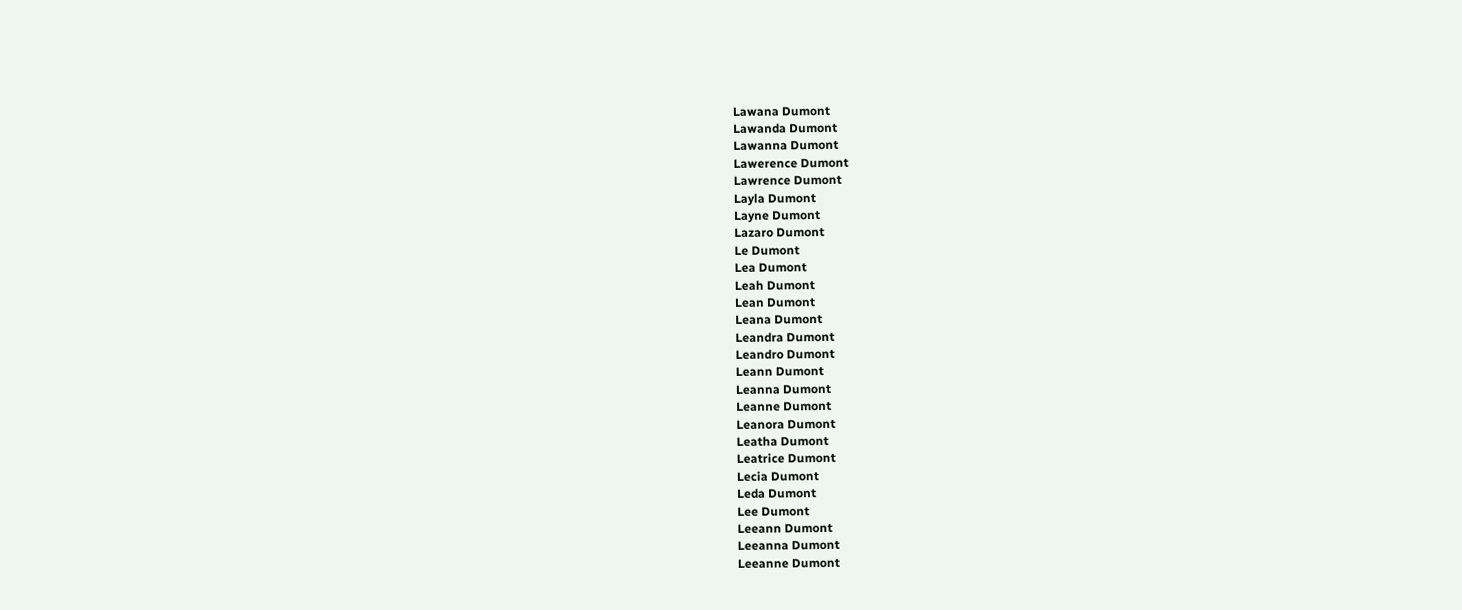Lawana Dumont
Lawanda Dumont
Lawanna Dumont
Lawerence Dumont
Lawrence Dumont
Layla Dumont
Layne Dumont
Lazaro Dumont
Le Dumont
Lea Dumont
Leah Dumont
Lean Dumont
Leana Dumont
Leandra Dumont
Leandro Dumont
Leann Dumont
Leanna Dumont
Leanne Dumont
Leanora Dumont
Leatha Dumont
Leatrice Dumont
Lecia Dumont
Leda Dumont
Lee Dumont
Leeann Dumont
Leeanna Dumont
Leeanne Dumont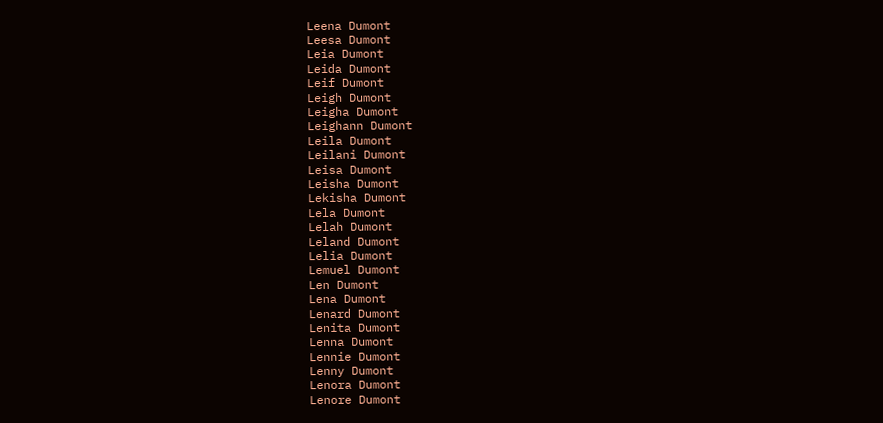Leena Dumont
Leesa Dumont
Leia Dumont
Leida Dumont
Leif Dumont
Leigh Dumont
Leigha Dumont
Leighann Dumont
Leila Dumont
Leilani Dumont
Leisa Dumont
Leisha Dumont
Lekisha Dumont
Lela Dumont
Lelah Dumont
Leland Dumont
Lelia Dumont
Lemuel Dumont
Len Dumont
Lena Dumont
Lenard Dumont
Lenita Dumont
Lenna Dumont
Lennie Dumont
Lenny Dumont
Lenora Dumont
Lenore Dumont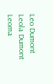Leo Dumont
Leola Dumont
Leoma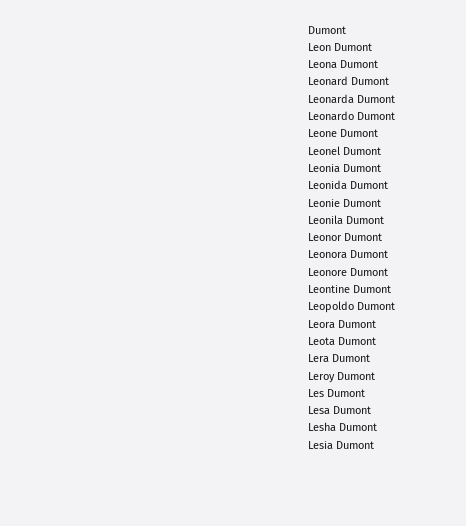Dumont
Leon Dumont
Leona Dumont
Leonard Dumont
Leonarda Dumont
Leonardo Dumont
Leone Dumont
Leonel Dumont
Leonia Dumont
Leonida Dumont
Leonie Dumont
Leonila Dumont
Leonor Dumont
Leonora Dumont
Leonore Dumont
Leontine Dumont
Leopoldo Dumont
Leora Dumont
Leota Dumont
Lera Dumont
Leroy Dumont
Les Dumont
Lesa Dumont
Lesha Dumont
Lesia Dumont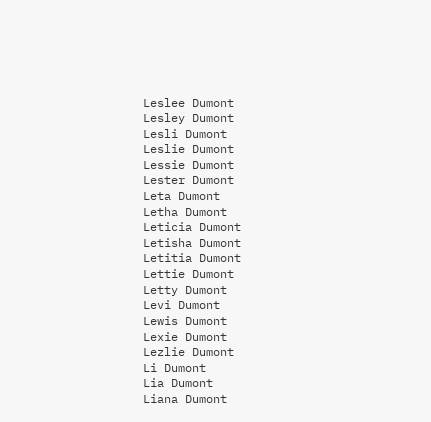Leslee Dumont
Lesley Dumont
Lesli Dumont
Leslie Dumont
Lessie Dumont
Lester Dumont
Leta Dumont
Letha Dumont
Leticia Dumont
Letisha Dumont
Letitia Dumont
Lettie Dumont
Letty Dumont
Levi Dumont
Lewis Dumont
Lexie Dumont
Lezlie Dumont
Li Dumont
Lia Dumont
Liana Dumont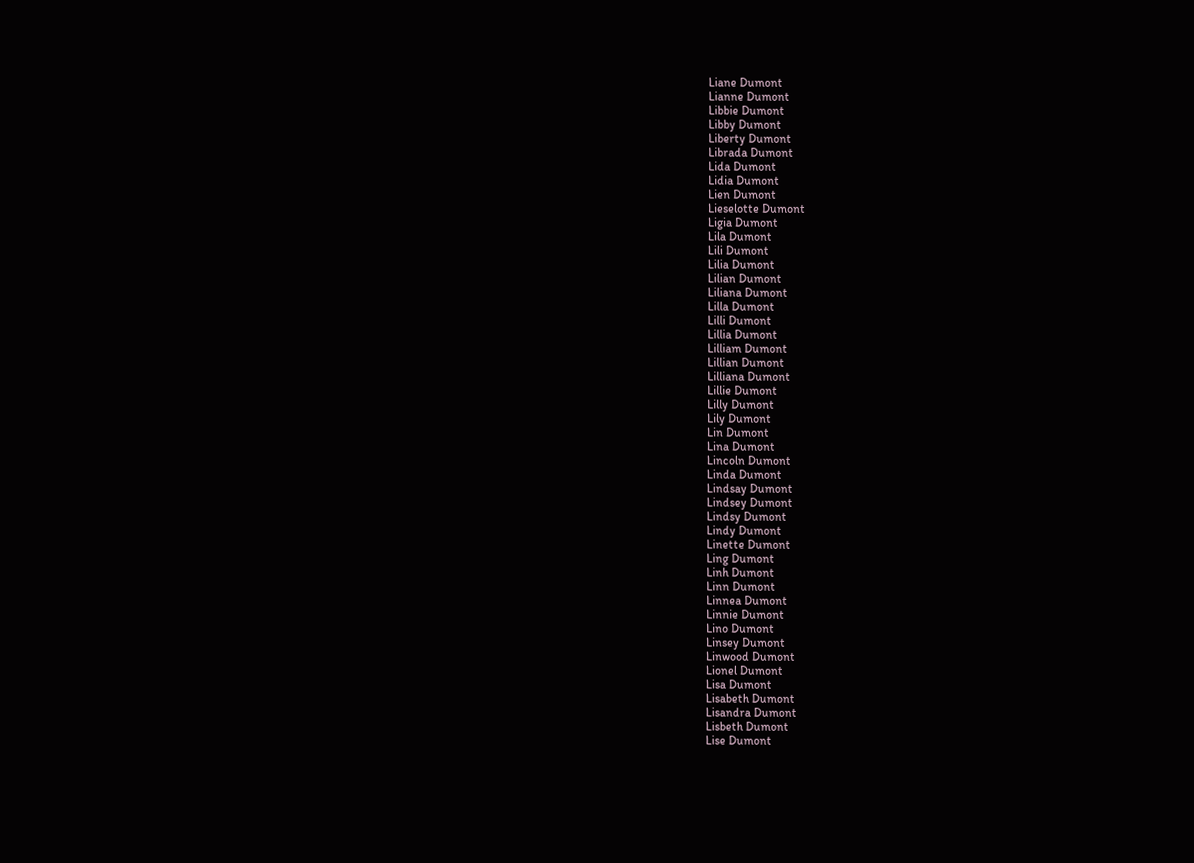Liane Dumont
Lianne Dumont
Libbie Dumont
Libby Dumont
Liberty Dumont
Librada Dumont
Lida Dumont
Lidia Dumont
Lien Dumont
Lieselotte Dumont
Ligia Dumont
Lila Dumont
Lili Dumont
Lilia Dumont
Lilian Dumont
Liliana Dumont
Lilla Dumont
Lilli Dumont
Lillia Dumont
Lilliam Dumont
Lillian Dumont
Lilliana Dumont
Lillie Dumont
Lilly Dumont
Lily Dumont
Lin Dumont
Lina Dumont
Lincoln Dumont
Linda Dumont
Lindsay Dumont
Lindsey Dumont
Lindsy Dumont
Lindy Dumont
Linette Dumont
Ling Dumont
Linh Dumont
Linn Dumont
Linnea Dumont
Linnie Dumont
Lino Dumont
Linsey Dumont
Linwood Dumont
Lionel Dumont
Lisa Dumont
Lisabeth Dumont
Lisandra Dumont
Lisbeth Dumont
Lise Dumont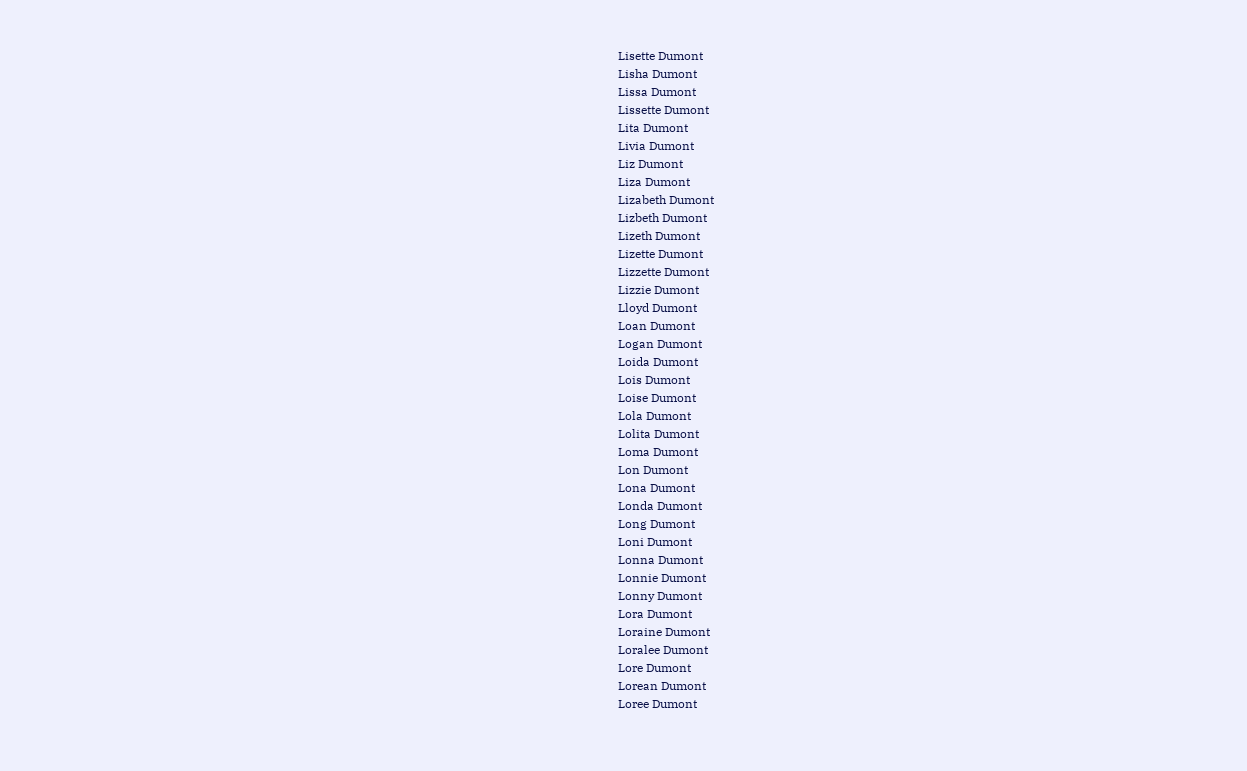Lisette Dumont
Lisha Dumont
Lissa Dumont
Lissette Dumont
Lita Dumont
Livia Dumont
Liz Dumont
Liza Dumont
Lizabeth Dumont
Lizbeth Dumont
Lizeth Dumont
Lizette Dumont
Lizzette Dumont
Lizzie Dumont
Lloyd Dumont
Loan Dumont
Logan Dumont
Loida Dumont
Lois Dumont
Loise Dumont
Lola Dumont
Lolita Dumont
Loma Dumont
Lon Dumont
Lona Dumont
Londa Dumont
Long Dumont
Loni Dumont
Lonna Dumont
Lonnie Dumont
Lonny Dumont
Lora Dumont
Loraine Dumont
Loralee Dumont
Lore Dumont
Lorean Dumont
Loree Dumont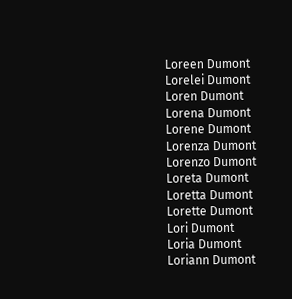Loreen Dumont
Lorelei Dumont
Loren Dumont
Lorena Dumont
Lorene Dumont
Lorenza Dumont
Lorenzo Dumont
Loreta Dumont
Loretta Dumont
Lorette Dumont
Lori Dumont
Loria Dumont
Loriann Dumont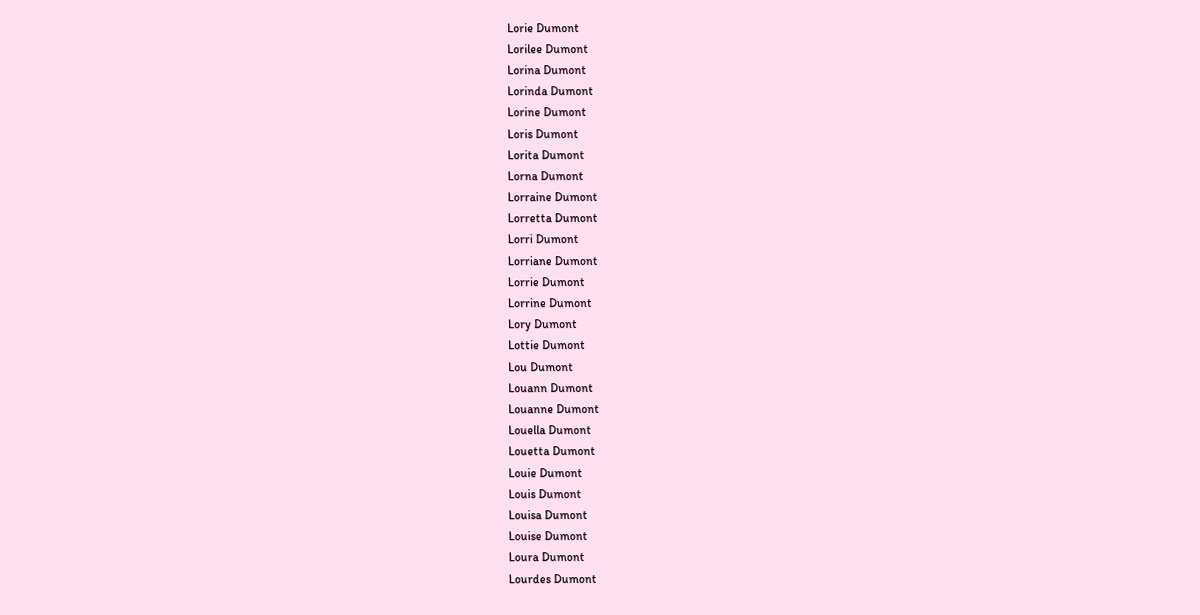Lorie Dumont
Lorilee Dumont
Lorina Dumont
Lorinda Dumont
Lorine Dumont
Loris Dumont
Lorita Dumont
Lorna Dumont
Lorraine Dumont
Lorretta Dumont
Lorri Dumont
Lorriane Dumont
Lorrie Dumont
Lorrine Dumont
Lory Dumont
Lottie Dumont
Lou Dumont
Louann Dumont
Louanne Dumont
Louella Dumont
Louetta Dumont
Louie Dumont
Louis Dumont
Louisa Dumont
Louise Dumont
Loura Dumont
Lourdes Dumont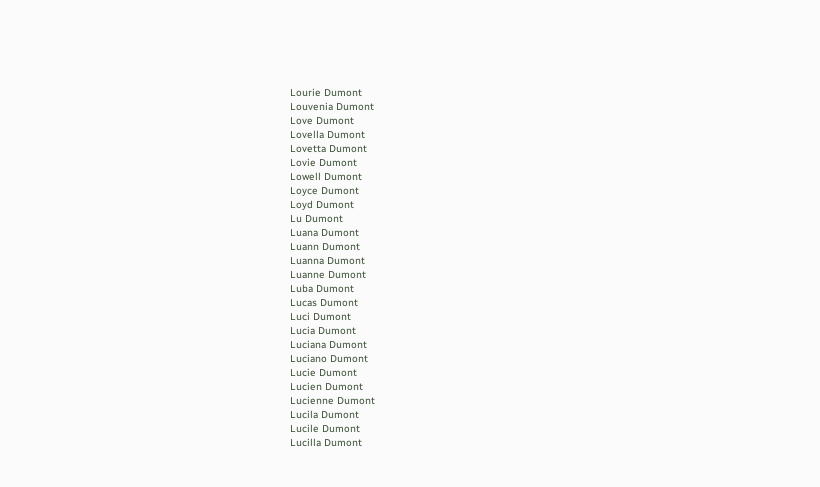Lourie Dumont
Louvenia Dumont
Love Dumont
Lovella Dumont
Lovetta Dumont
Lovie Dumont
Lowell Dumont
Loyce Dumont
Loyd Dumont
Lu Dumont
Luana Dumont
Luann Dumont
Luanna Dumont
Luanne Dumont
Luba Dumont
Lucas Dumont
Luci Dumont
Lucia Dumont
Luciana Dumont
Luciano Dumont
Lucie Dumont
Lucien Dumont
Lucienne Dumont
Lucila Dumont
Lucile Dumont
Lucilla Dumont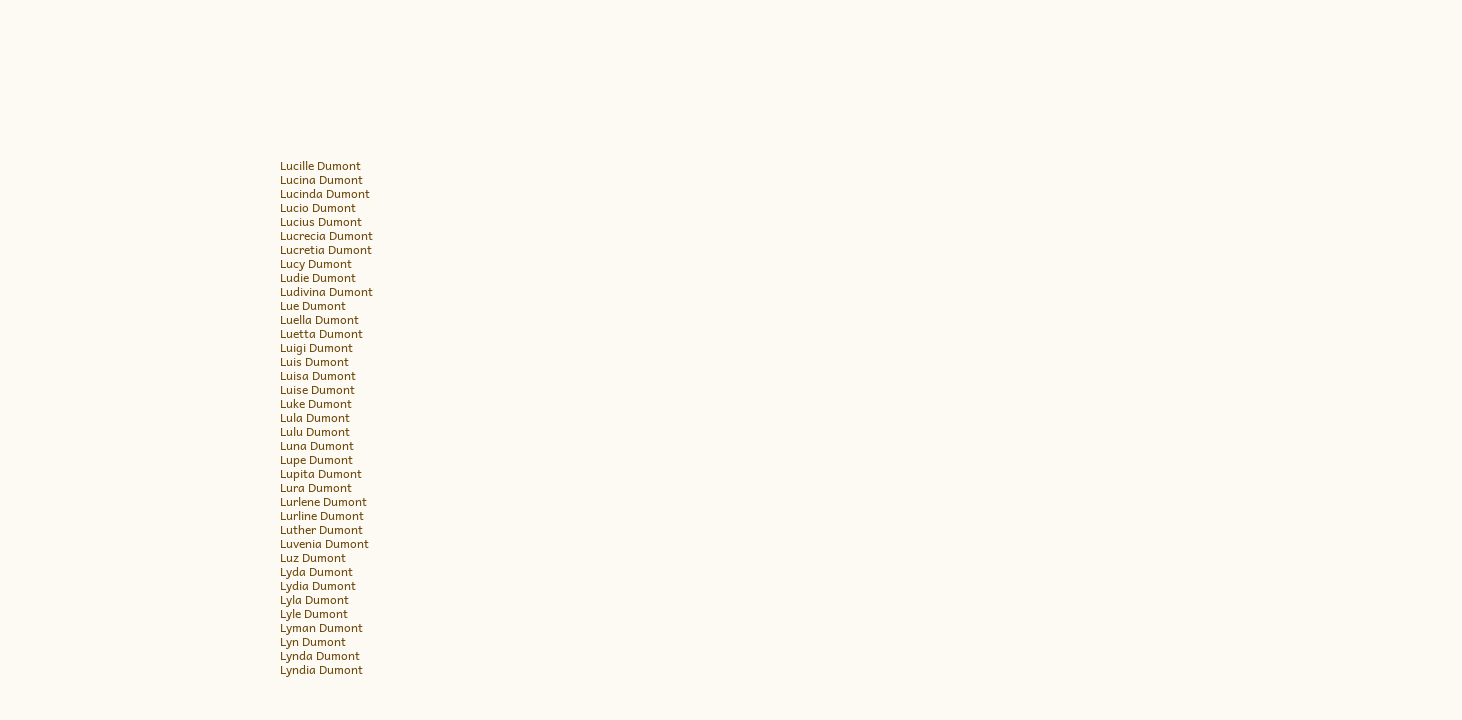Lucille Dumont
Lucina Dumont
Lucinda Dumont
Lucio Dumont
Lucius Dumont
Lucrecia Dumont
Lucretia Dumont
Lucy Dumont
Ludie Dumont
Ludivina Dumont
Lue Dumont
Luella Dumont
Luetta Dumont
Luigi Dumont
Luis Dumont
Luisa Dumont
Luise Dumont
Luke Dumont
Lula Dumont
Lulu Dumont
Luna Dumont
Lupe Dumont
Lupita Dumont
Lura Dumont
Lurlene Dumont
Lurline Dumont
Luther Dumont
Luvenia Dumont
Luz Dumont
Lyda Dumont
Lydia Dumont
Lyla Dumont
Lyle Dumont
Lyman Dumont
Lyn Dumont
Lynda Dumont
Lyndia Dumont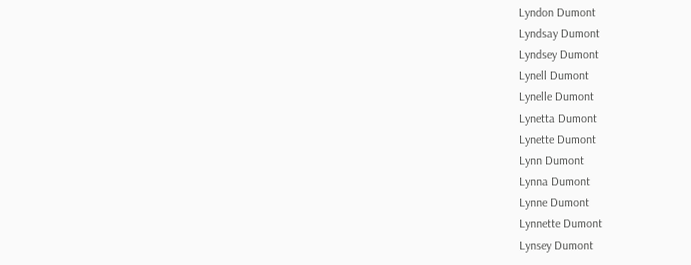Lyndon Dumont
Lyndsay Dumont
Lyndsey Dumont
Lynell Dumont
Lynelle Dumont
Lynetta Dumont
Lynette Dumont
Lynn Dumont
Lynna Dumont
Lynne Dumont
Lynnette Dumont
Lynsey Dumont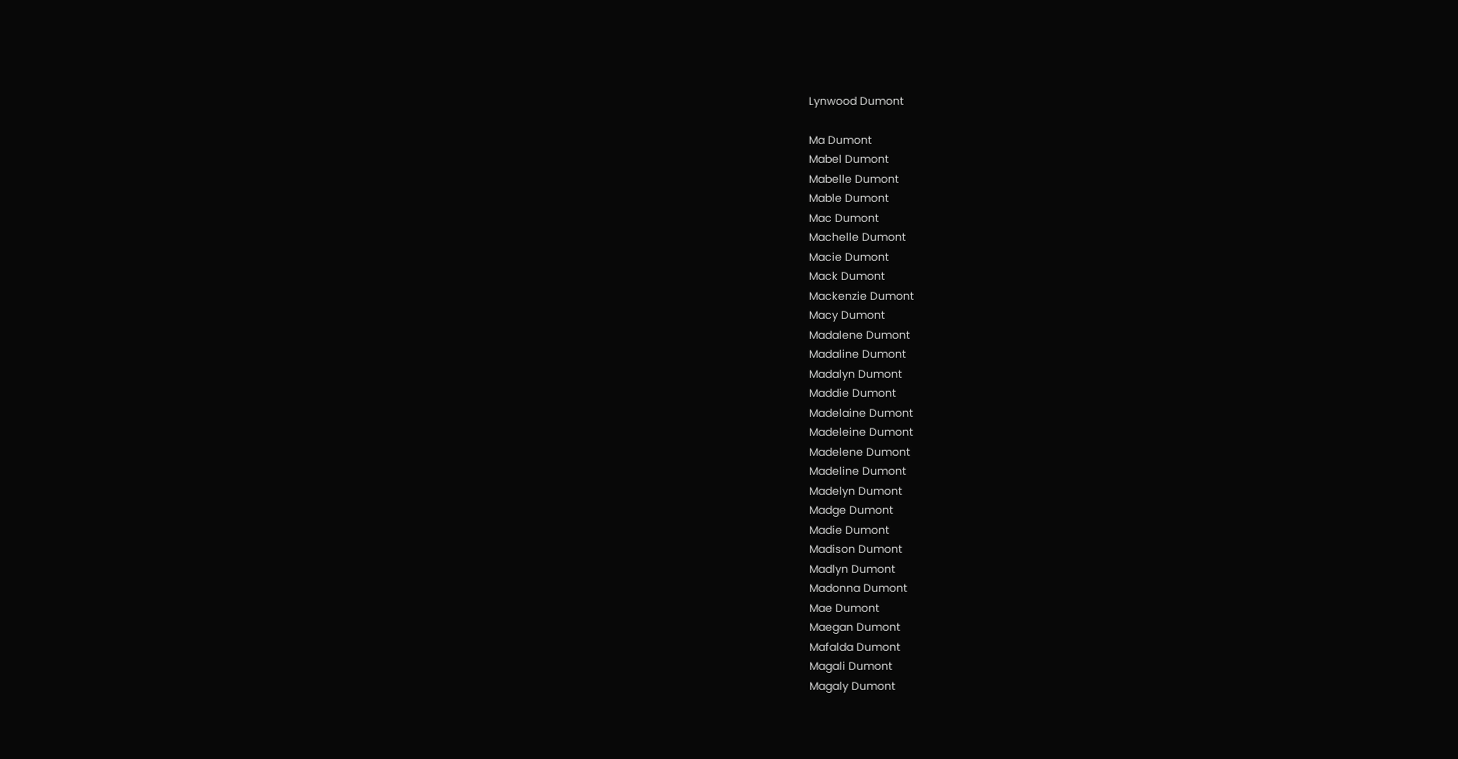Lynwood Dumont

Ma Dumont
Mabel Dumont
Mabelle Dumont
Mable Dumont
Mac Dumont
Machelle Dumont
Macie Dumont
Mack Dumont
Mackenzie Dumont
Macy Dumont
Madalene Dumont
Madaline Dumont
Madalyn Dumont
Maddie Dumont
Madelaine Dumont
Madeleine Dumont
Madelene Dumont
Madeline Dumont
Madelyn Dumont
Madge Dumont
Madie Dumont
Madison Dumont
Madlyn Dumont
Madonna Dumont
Mae Dumont
Maegan Dumont
Mafalda Dumont
Magali Dumont
Magaly Dumont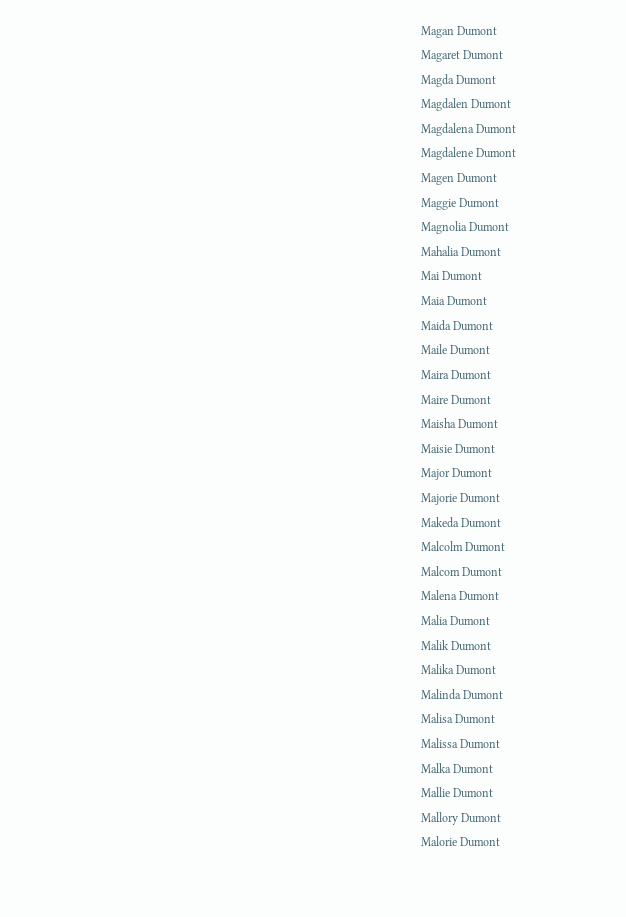Magan Dumont
Magaret Dumont
Magda Dumont
Magdalen Dumont
Magdalena Dumont
Magdalene Dumont
Magen Dumont
Maggie Dumont
Magnolia Dumont
Mahalia Dumont
Mai Dumont
Maia Dumont
Maida Dumont
Maile Dumont
Maira Dumont
Maire Dumont
Maisha Dumont
Maisie Dumont
Major Dumont
Majorie Dumont
Makeda Dumont
Malcolm Dumont
Malcom Dumont
Malena Dumont
Malia Dumont
Malik Dumont
Malika Dumont
Malinda Dumont
Malisa Dumont
Malissa Dumont
Malka Dumont
Mallie Dumont
Mallory Dumont
Malorie Dumont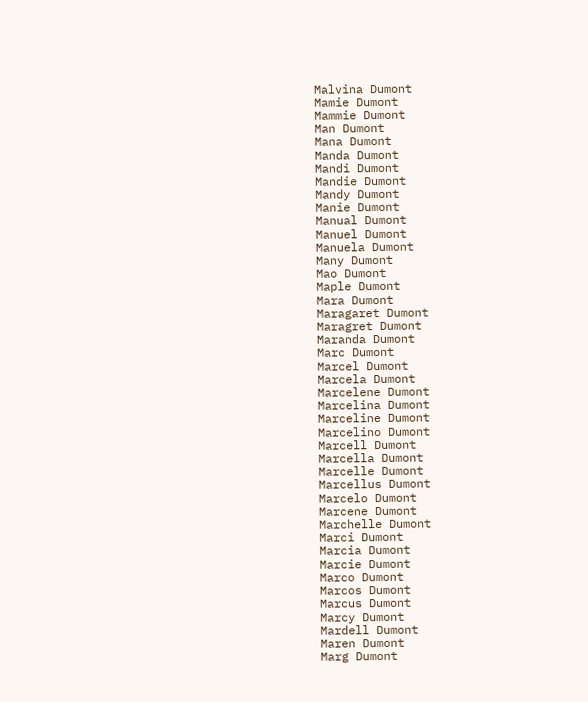Malvina Dumont
Mamie Dumont
Mammie Dumont
Man Dumont
Mana Dumont
Manda Dumont
Mandi Dumont
Mandie Dumont
Mandy Dumont
Manie Dumont
Manual Dumont
Manuel Dumont
Manuela Dumont
Many Dumont
Mao Dumont
Maple Dumont
Mara Dumont
Maragaret Dumont
Maragret Dumont
Maranda Dumont
Marc Dumont
Marcel Dumont
Marcela Dumont
Marcelene Dumont
Marcelina Dumont
Marceline Dumont
Marcelino Dumont
Marcell Dumont
Marcella Dumont
Marcelle Dumont
Marcellus Dumont
Marcelo Dumont
Marcene Dumont
Marchelle Dumont
Marci Dumont
Marcia Dumont
Marcie Dumont
Marco Dumont
Marcos Dumont
Marcus Dumont
Marcy Dumont
Mardell Dumont
Maren Dumont
Marg Dumont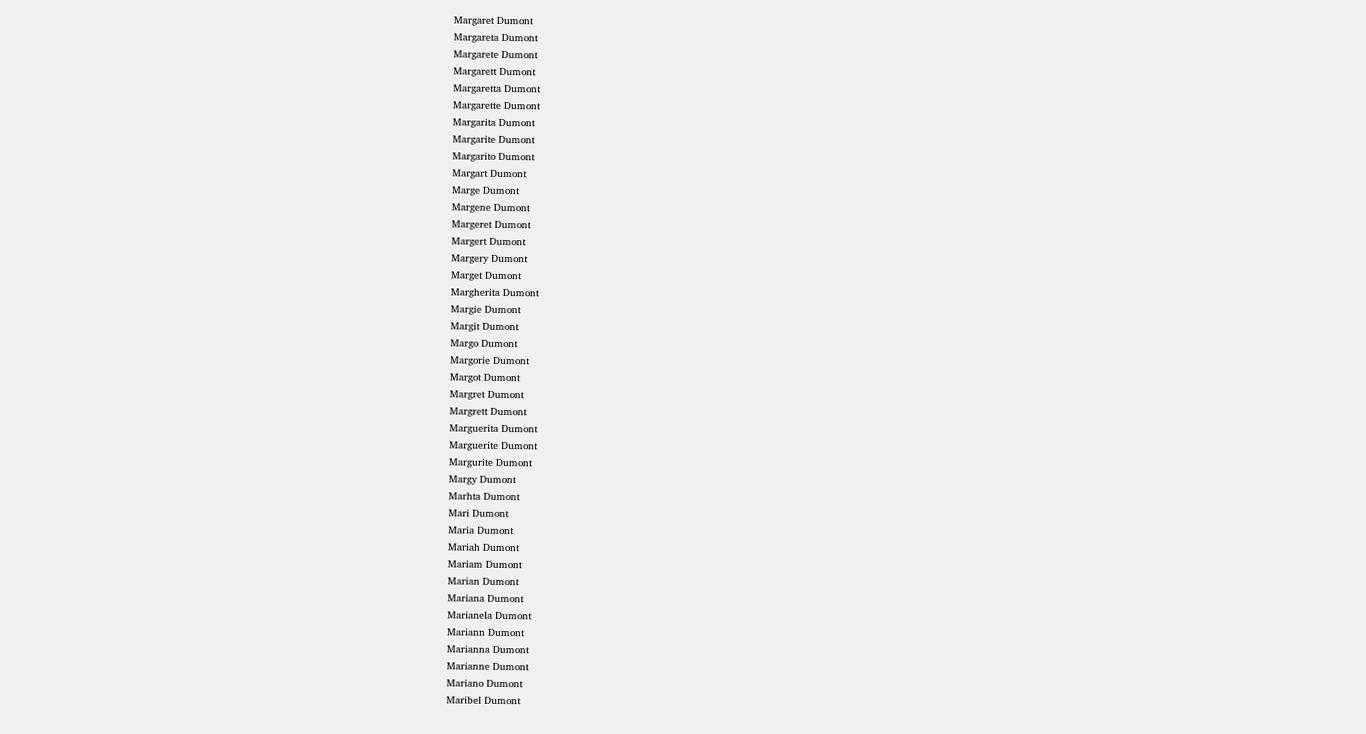Margaret Dumont
Margareta Dumont
Margarete Dumont
Margarett Dumont
Margaretta Dumont
Margarette Dumont
Margarita Dumont
Margarite Dumont
Margarito Dumont
Margart Dumont
Marge Dumont
Margene Dumont
Margeret Dumont
Margert Dumont
Margery Dumont
Marget Dumont
Margherita Dumont
Margie Dumont
Margit Dumont
Margo Dumont
Margorie Dumont
Margot Dumont
Margret Dumont
Margrett Dumont
Marguerita Dumont
Marguerite Dumont
Margurite Dumont
Margy Dumont
Marhta Dumont
Mari Dumont
Maria Dumont
Mariah Dumont
Mariam Dumont
Marian Dumont
Mariana Dumont
Marianela Dumont
Mariann Dumont
Marianna Dumont
Marianne Dumont
Mariano Dumont
Maribel Dumont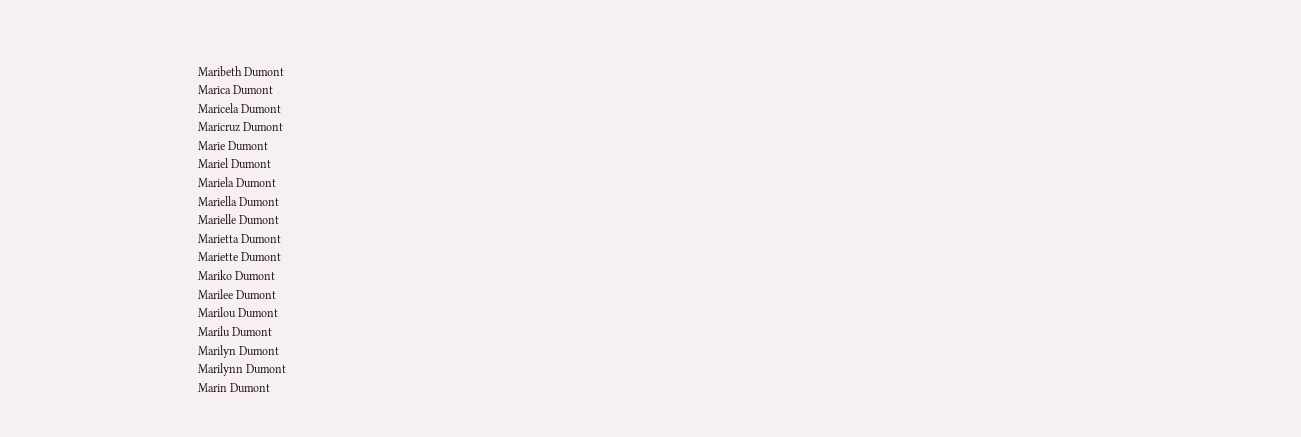Maribeth Dumont
Marica Dumont
Maricela Dumont
Maricruz Dumont
Marie Dumont
Mariel Dumont
Mariela Dumont
Mariella Dumont
Marielle Dumont
Marietta Dumont
Mariette Dumont
Mariko Dumont
Marilee Dumont
Marilou Dumont
Marilu Dumont
Marilyn Dumont
Marilynn Dumont
Marin Dumont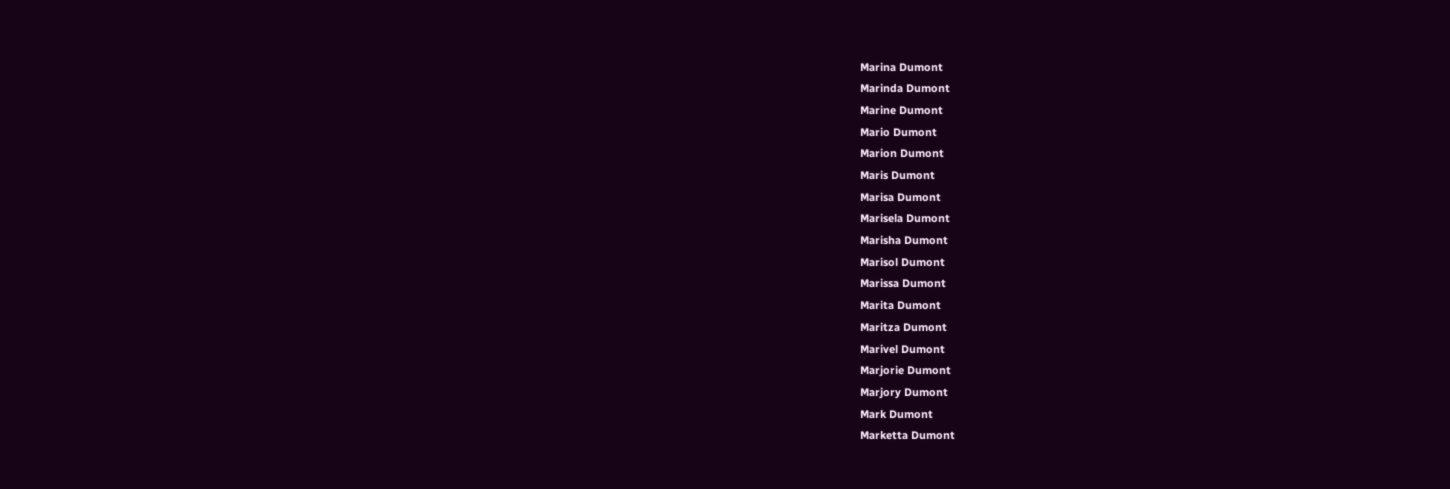Marina Dumont
Marinda Dumont
Marine Dumont
Mario Dumont
Marion Dumont
Maris Dumont
Marisa Dumont
Marisela Dumont
Marisha Dumont
Marisol Dumont
Marissa Dumont
Marita Dumont
Maritza Dumont
Marivel Dumont
Marjorie Dumont
Marjory Dumont
Mark Dumont
Marketta Dumont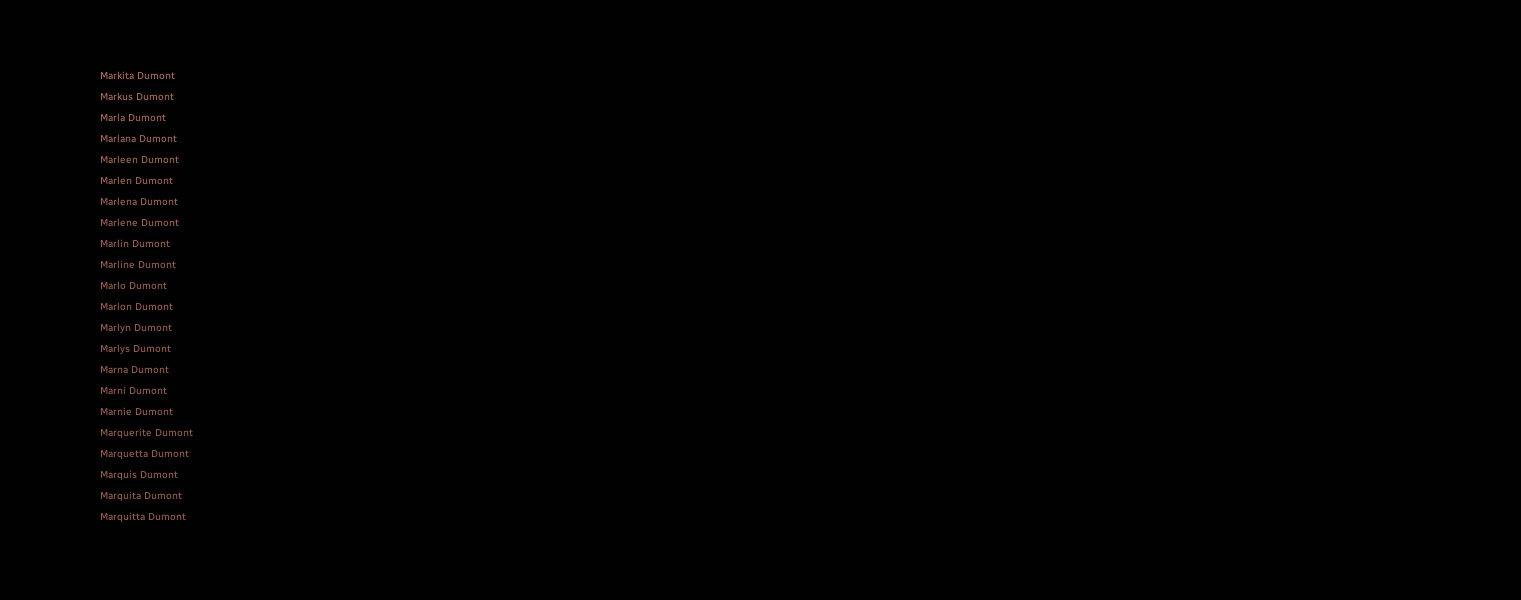Markita Dumont
Markus Dumont
Marla Dumont
Marlana Dumont
Marleen Dumont
Marlen Dumont
Marlena Dumont
Marlene Dumont
Marlin Dumont
Marline Dumont
Marlo Dumont
Marlon Dumont
Marlyn Dumont
Marlys Dumont
Marna Dumont
Marni Dumont
Marnie Dumont
Marquerite Dumont
Marquetta Dumont
Marquis Dumont
Marquita Dumont
Marquitta Dumont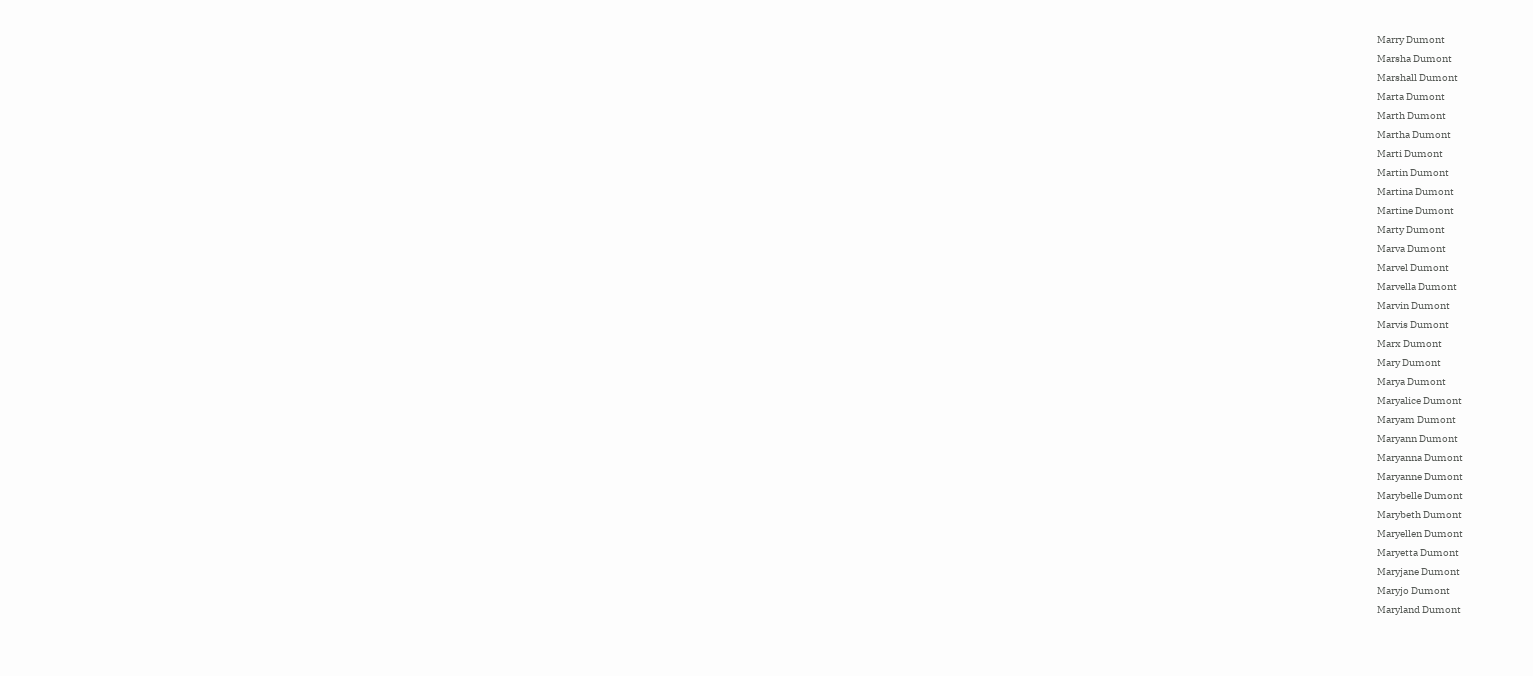Marry Dumont
Marsha Dumont
Marshall Dumont
Marta Dumont
Marth Dumont
Martha Dumont
Marti Dumont
Martin Dumont
Martina Dumont
Martine Dumont
Marty Dumont
Marva Dumont
Marvel Dumont
Marvella Dumont
Marvin Dumont
Marvis Dumont
Marx Dumont
Mary Dumont
Marya Dumont
Maryalice Dumont
Maryam Dumont
Maryann Dumont
Maryanna Dumont
Maryanne Dumont
Marybelle Dumont
Marybeth Dumont
Maryellen Dumont
Maryetta Dumont
Maryjane Dumont
Maryjo Dumont
Maryland Dumont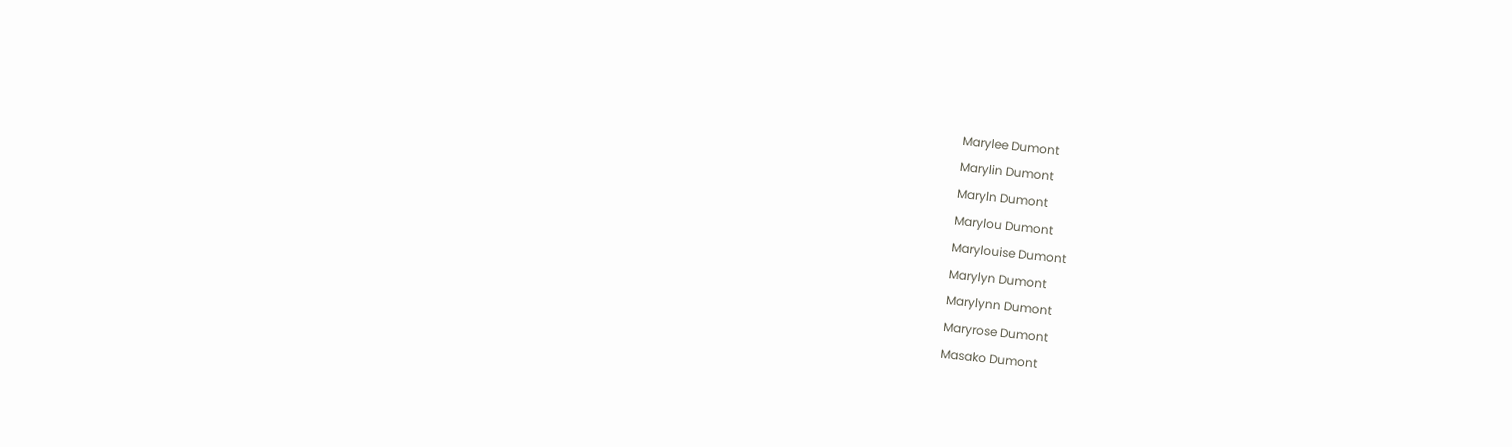Marylee Dumont
Marylin Dumont
Maryln Dumont
Marylou Dumont
Marylouise Dumont
Marylyn Dumont
Marylynn Dumont
Maryrose Dumont
Masako Dumont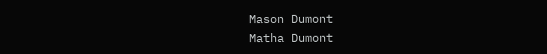Mason Dumont
Matha Dumont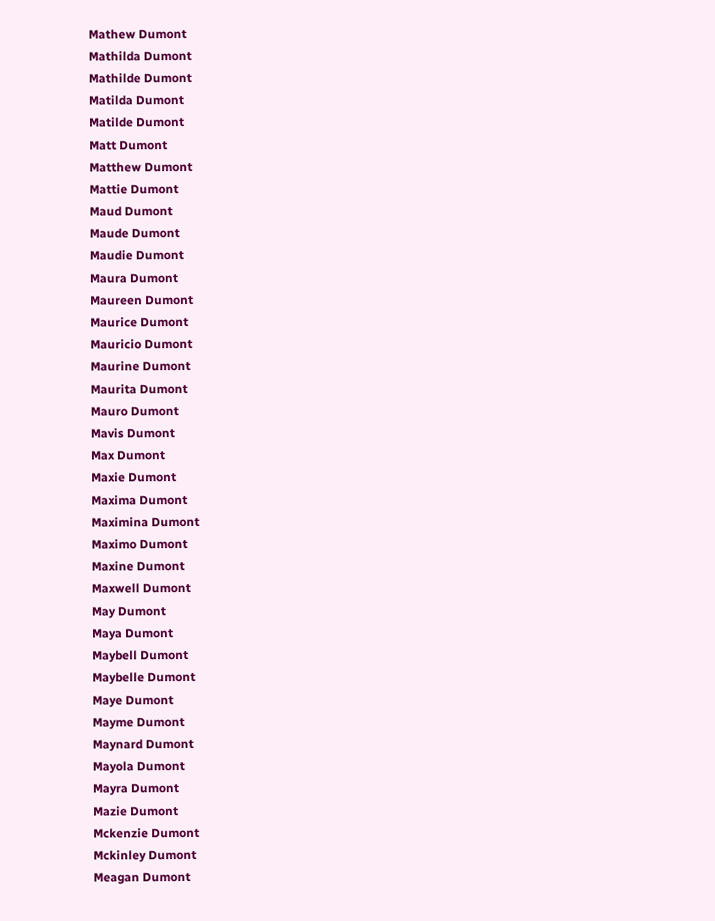Mathew Dumont
Mathilda Dumont
Mathilde Dumont
Matilda Dumont
Matilde Dumont
Matt Dumont
Matthew Dumont
Mattie Dumont
Maud Dumont
Maude Dumont
Maudie Dumont
Maura Dumont
Maureen Dumont
Maurice Dumont
Mauricio Dumont
Maurine Dumont
Maurita Dumont
Mauro Dumont
Mavis Dumont
Max Dumont
Maxie Dumont
Maxima Dumont
Maximina Dumont
Maximo Dumont
Maxine Dumont
Maxwell Dumont
May Dumont
Maya Dumont
Maybell Dumont
Maybelle Dumont
Maye Dumont
Mayme Dumont
Maynard Dumont
Mayola Dumont
Mayra Dumont
Mazie Dumont
Mckenzie Dumont
Mckinley Dumont
Meagan Dumont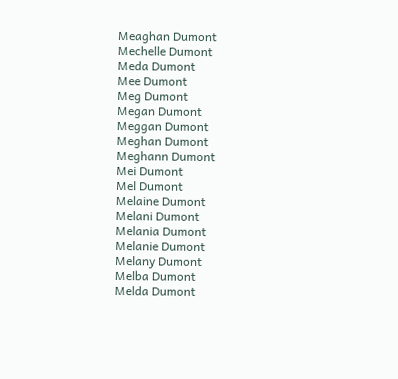Meaghan Dumont
Mechelle Dumont
Meda Dumont
Mee Dumont
Meg Dumont
Megan Dumont
Meggan Dumont
Meghan Dumont
Meghann Dumont
Mei Dumont
Mel Dumont
Melaine Dumont
Melani Dumont
Melania Dumont
Melanie Dumont
Melany Dumont
Melba Dumont
Melda Dumont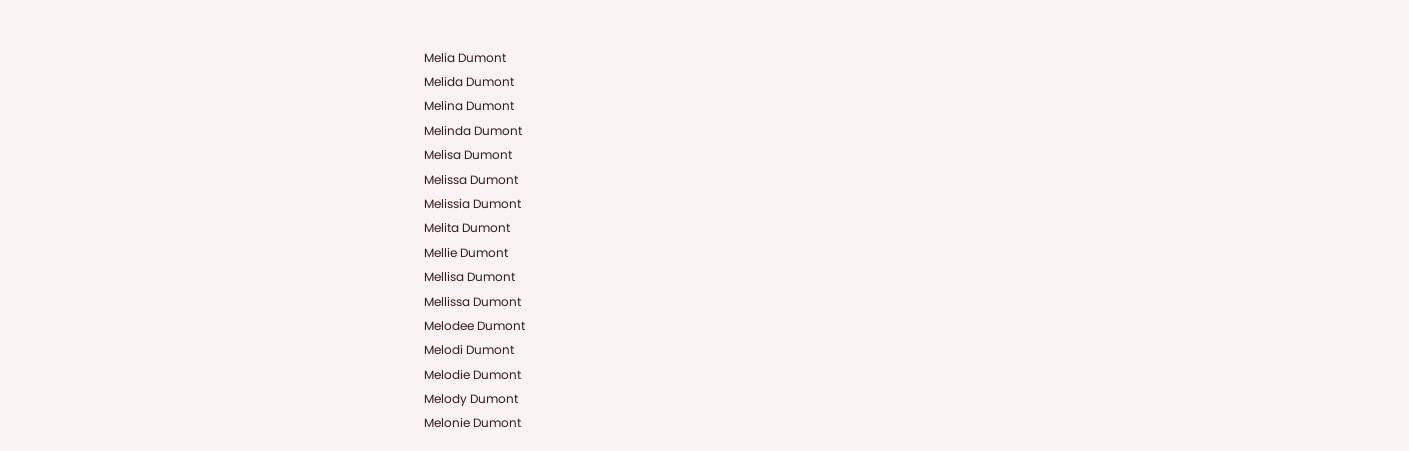Melia Dumont
Melida Dumont
Melina Dumont
Melinda Dumont
Melisa Dumont
Melissa Dumont
Melissia Dumont
Melita Dumont
Mellie Dumont
Mellisa Dumont
Mellissa Dumont
Melodee Dumont
Melodi Dumont
Melodie Dumont
Melody Dumont
Melonie Dumont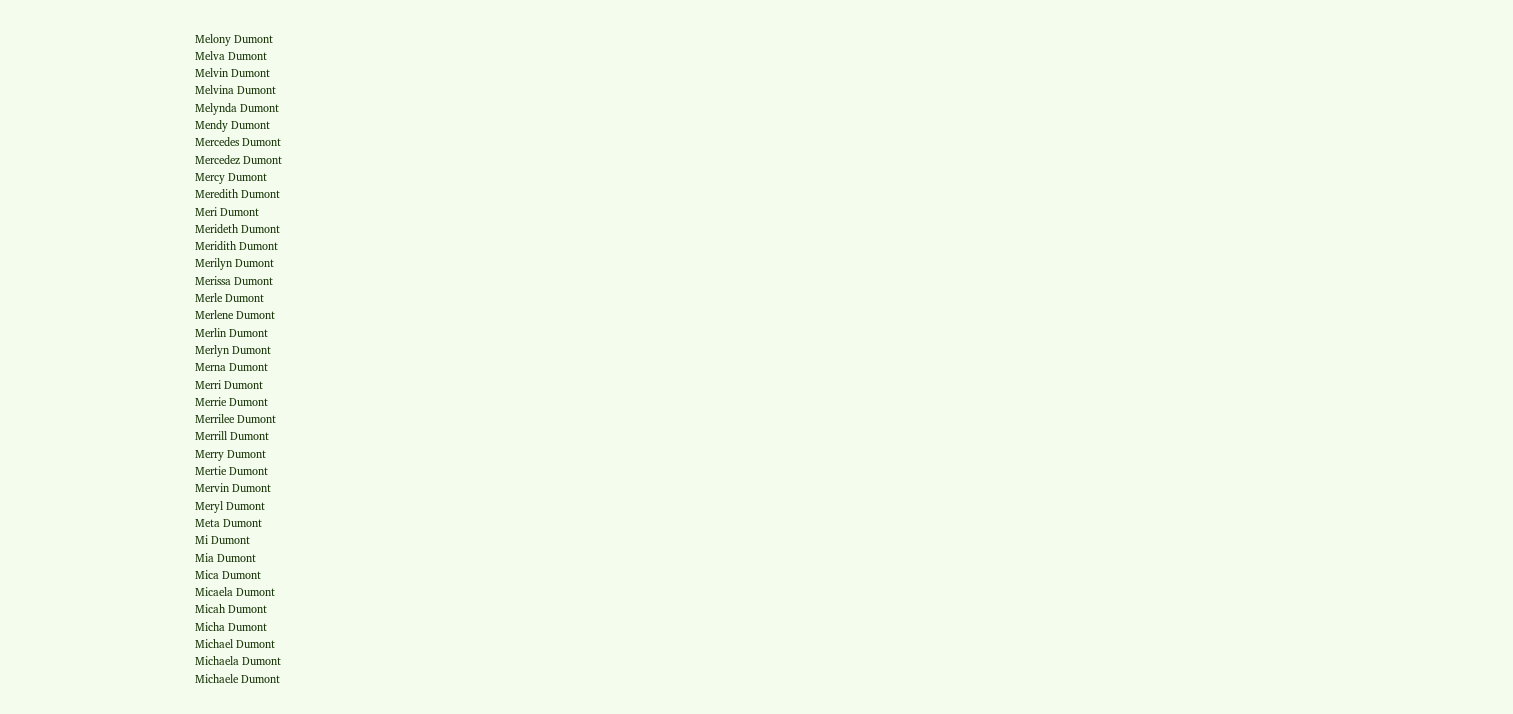Melony Dumont
Melva Dumont
Melvin Dumont
Melvina Dumont
Melynda Dumont
Mendy Dumont
Mercedes Dumont
Mercedez Dumont
Mercy Dumont
Meredith Dumont
Meri Dumont
Merideth Dumont
Meridith Dumont
Merilyn Dumont
Merissa Dumont
Merle Dumont
Merlene Dumont
Merlin Dumont
Merlyn Dumont
Merna Dumont
Merri Dumont
Merrie Dumont
Merrilee Dumont
Merrill Dumont
Merry Dumont
Mertie Dumont
Mervin Dumont
Meryl Dumont
Meta Dumont
Mi Dumont
Mia Dumont
Mica Dumont
Micaela Dumont
Micah Dumont
Micha Dumont
Michael Dumont
Michaela Dumont
Michaele Dumont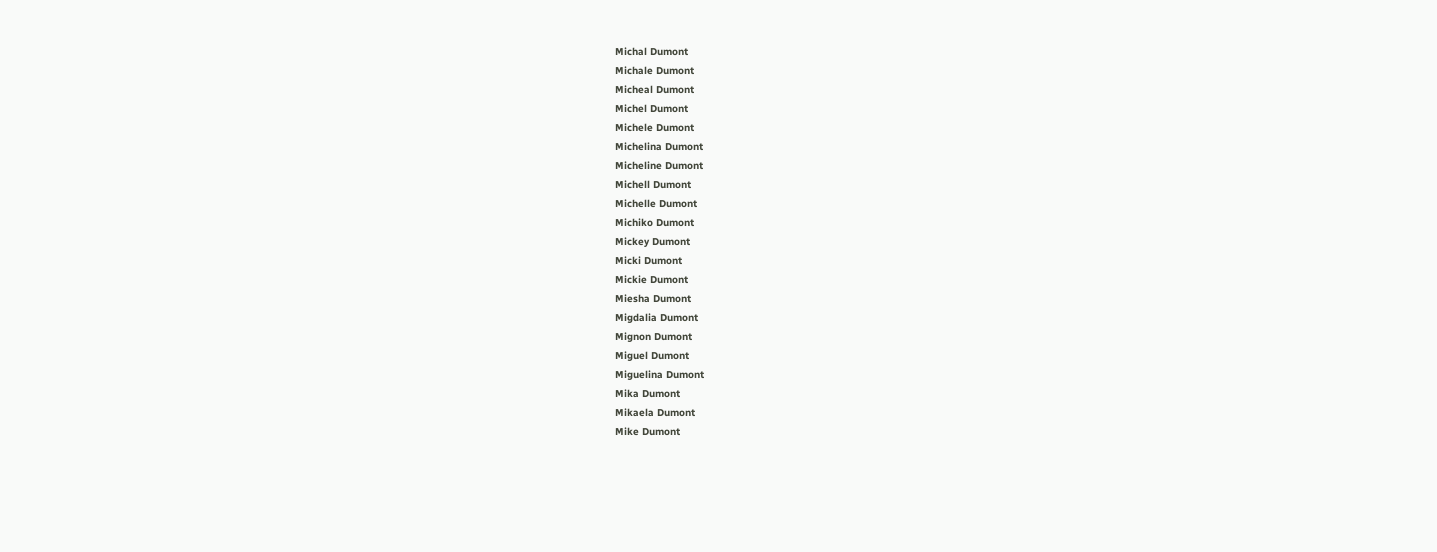Michal Dumont
Michale Dumont
Micheal Dumont
Michel Dumont
Michele Dumont
Michelina Dumont
Micheline Dumont
Michell Dumont
Michelle Dumont
Michiko Dumont
Mickey Dumont
Micki Dumont
Mickie Dumont
Miesha Dumont
Migdalia Dumont
Mignon Dumont
Miguel Dumont
Miguelina Dumont
Mika Dumont
Mikaela Dumont
Mike Dumont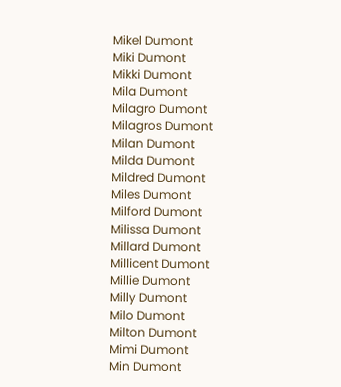Mikel Dumont
Miki Dumont
Mikki Dumont
Mila Dumont
Milagro Dumont
Milagros Dumont
Milan Dumont
Milda Dumont
Mildred Dumont
Miles Dumont
Milford Dumont
Milissa Dumont
Millard Dumont
Millicent Dumont
Millie Dumont
Milly Dumont
Milo Dumont
Milton Dumont
Mimi Dumont
Min Dumont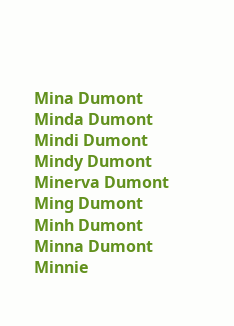Mina Dumont
Minda Dumont
Mindi Dumont
Mindy Dumont
Minerva Dumont
Ming Dumont
Minh Dumont
Minna Dumont
Minnie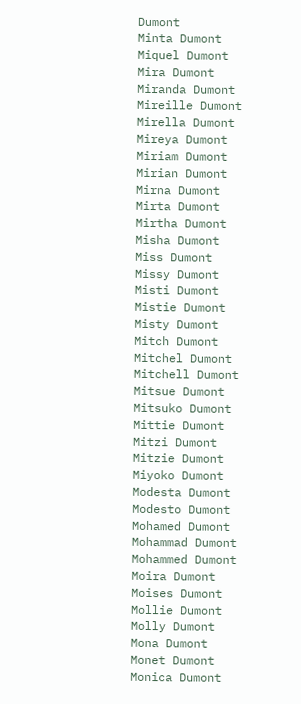Dumont
Minta Dumont
Miquel Dumont
Mira Dumont
Miranda Dumont
Mireille Dumont
Mirella Dumont
Mireya Dumont
Miriam Dumont
Mirian Dumont
Mirna Dumont
Mirta Dumont
Mirtha Dumont
Misha Dumont
Miss Dumont
Missy Dumont
Misti Dumont
Mistie Dumont
Misty Dumont
Mitch Dumont
Mitchel Dumont
Mitchell Dumont
Mitsue Dumont
Mitsuko Dumont
Mittie Dumont
Mitzi Dumont
Mitzie Dumont
Miyoko Dumont
Modesta Dumont
Modesto Dumont
Mohamed Dumont
Mohammad Dumont
Mohammed Dumont
Moira Dumont
Moises Dumont
Mollie Dumont
Molly Dumont
Mona Dumont
Monet Dumont
Monica Dumont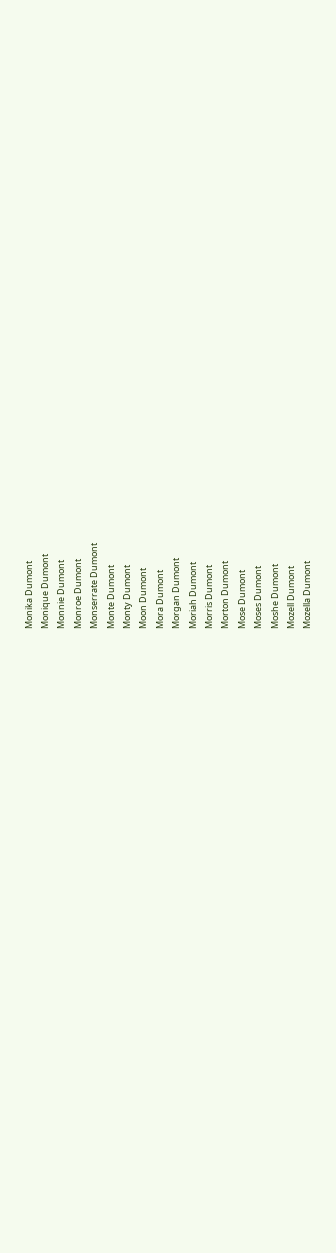Monika Dumont
Monique Dumont
Monnie Dumont
Monroe Dumont
Monserrate Dumont
Monte Dumont
Monty Dumont
Moon Dumont
Mora Dumont
Morgan Dumont
Moriah Dumont
Morris Dumont
Morton Dumont
Mose Dumont
Moses Dumont
Moshe Dumont
Mozell Dumont
Mozella Dumont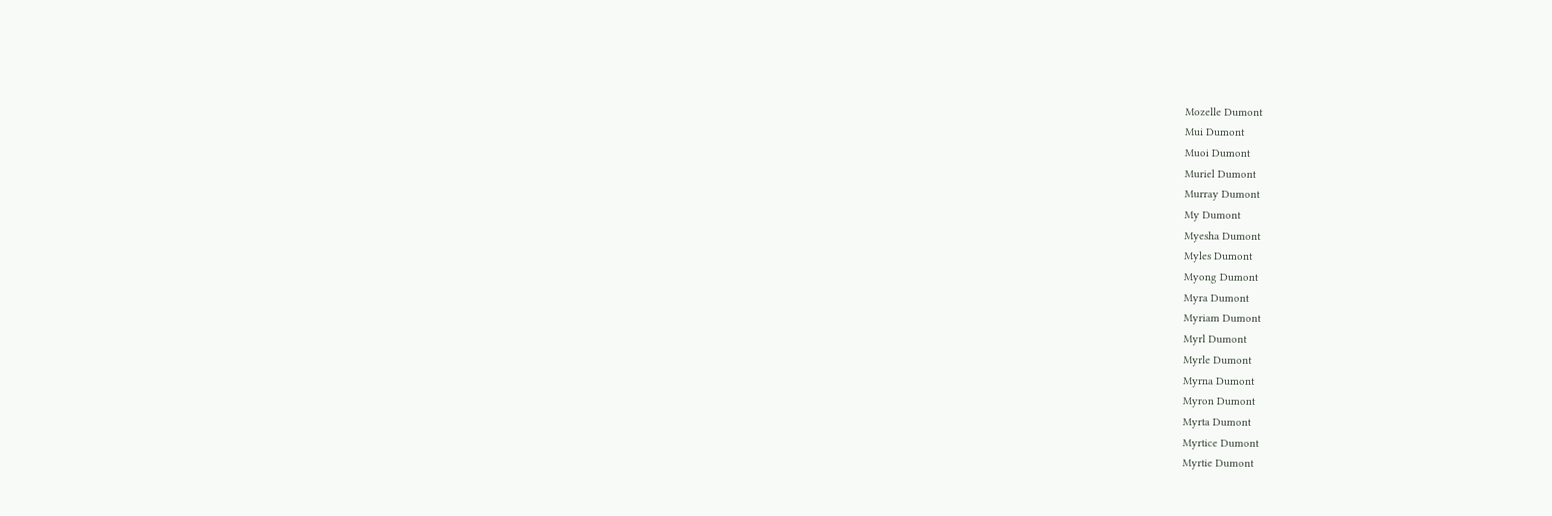Mozelle Dumont
Mui Dumont
Muoi Dumont
Muriel Dumont
Murray Dumont
My Dumont
Myesha Dumont
Myles Dumont
Myong Dumont
Myra Dumont
Myriam Dumont
Myrl Dumont
Myrle Dumont
Myrna Dumont
Myron Dumont
Myrta Dumont
Myrtice Dumont
Myrtie Dumont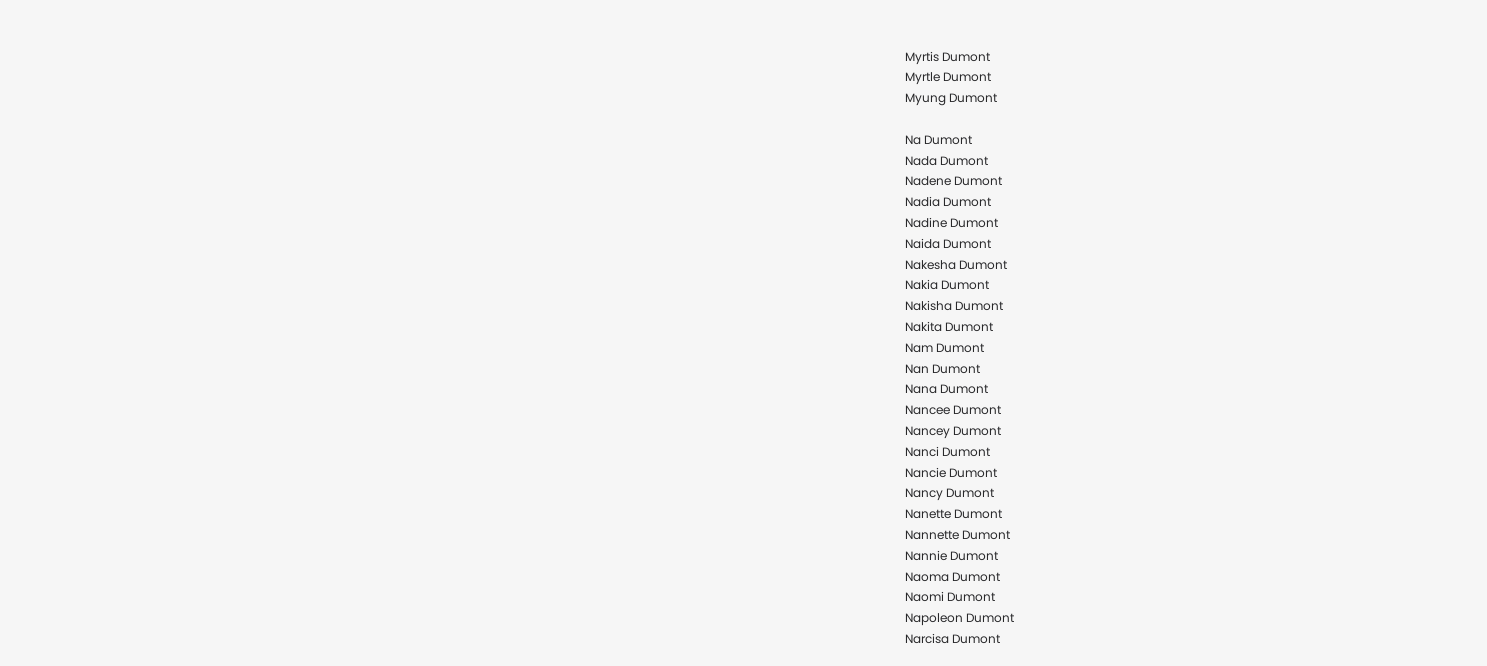Myrtis Dumont
Myrtle Dumont
Myung Dumont

Na Dumont
Nada Dumont
Nadene Dumont
Nadia Dumont
Nadine Dumont
Naida Dumont
Nakesha Dumont
Nakia Dumont
Nakisha Dumont
Nakita Dumont
Nam Dumont
Nan Dumont
Nana Dumont
Nancee Dumont
Nancey Dumont
Nanci Dumont
Nancie Dumont
Nancy Dumont
Nanette Dumont
Nannette Dumont
Nannie Dumont
Naoma Dumont
Naomi Dumont
Napoleon Dumont
Narcisa Dumont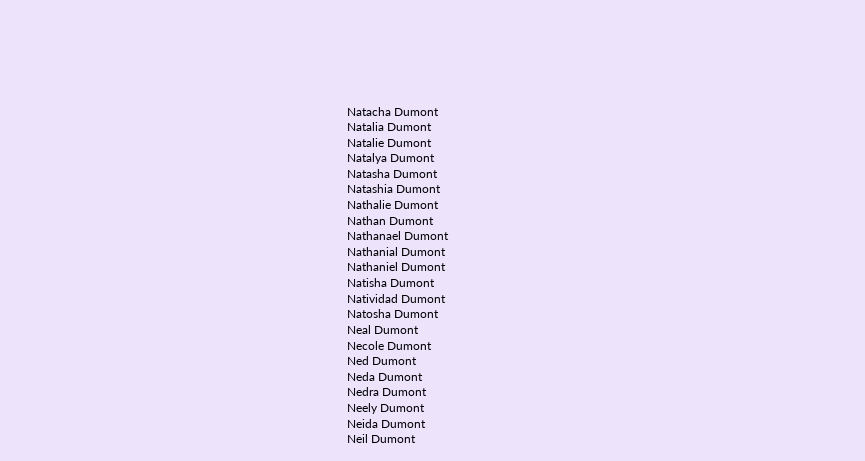Natacha Dumont
Natalia Dumont
Natalie Dumont
Natalya Dumont
Natasha Dumont
Natashia Dumont
Nathalie Dumont
Nathan Dumont
Nathanael Dumont
Nathanial Dumont
Nathaniel Dumont
Natisha Dumont
Natividad Dumont
Natosha Dumont
Neal Dumont
Necole Dumont
Ned Dumont
Neda Dumont
Nedra Dumont
Neely Dumont
Neida Dumont
Neil Dumont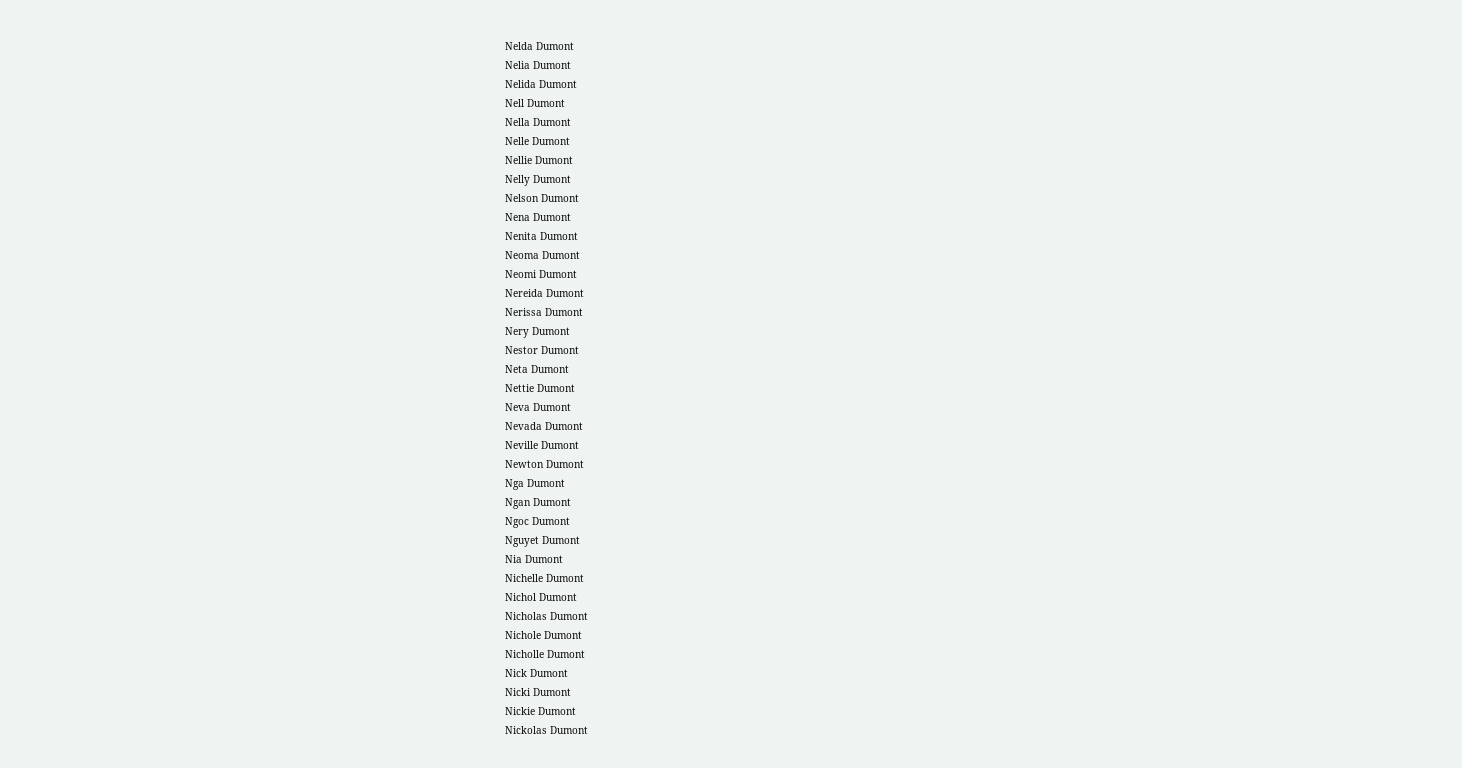Nelda Dumont
Nelia Dumont
Nelida Dumont
Nell Dumont
Nella Dumont
Nelle Dumont
Nellie Dumont
Nelly Dumont
Nelson Dumont
Nena Dumont
Nenita Dumont
Neoma Dumont
Neomi Dumont
Nereida Dumont
Nerissa Dumont
Nery Dumont
Nestor Dumont
Neta Dumont
Nettie Dumont
Neva Dumont
Nevada Dumont
Neville Dumont
Newton Dumont
Nga Dumont
Ngan Dumont
Ngoc Dumont
Nguyet Dumont
Nia Dumont
Nichelle Dumont
Nichol Dumont
Nicholas Dumont
Nichole Dumont
Nicholle Dumont
Nick Dumont
Nicki Dumont
Nickie Dumont
Nickolas Dumont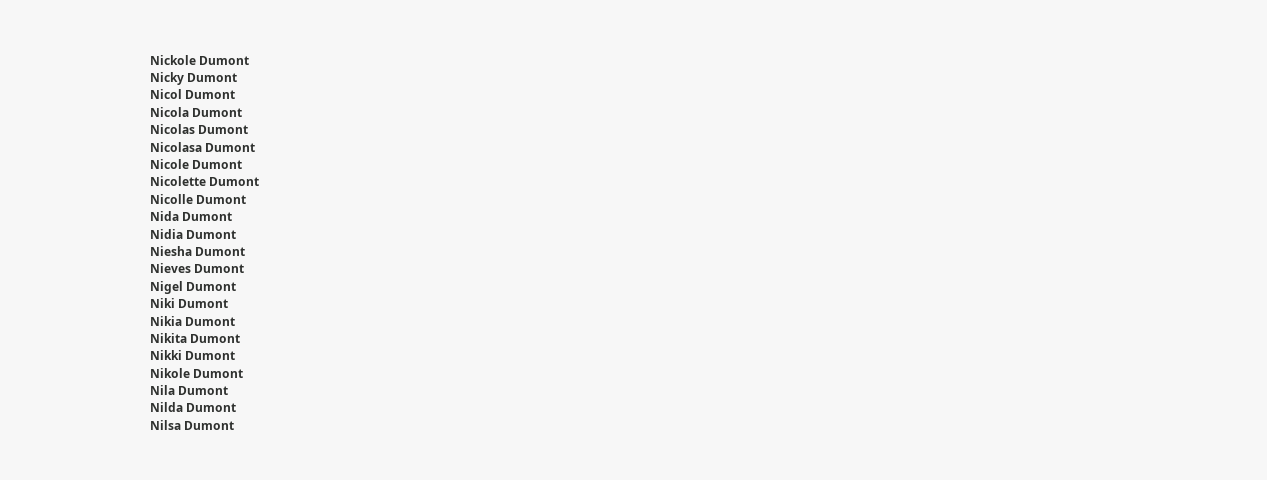Nickole Dumont
Nicky Dumont
Nicol Dumont
Nicola Dumont
Nicolas Dumont
Nicolasa Dumont
Nicole Dumont
Nicolette Dumont
Nicolle Dumont
Nida Dumont
Nidia Dumont
Niesha Dumont
Nieves Dumont
Nigel Dumont
Niki Dumont
Nikia Dumont
Nikita Dumont
Nikki Dumont
Nikole Dumont
Nila Dumont
Nilda Dumont
Nilsa Dumont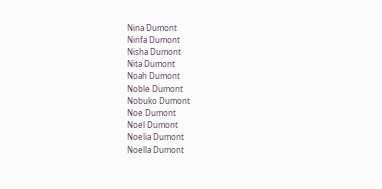Nina Dumont
Ninfa Dumont
Nisha Dumont
Nita Dumont
Noah Dumont
Noble Dumont
Nobuko Dumont
Noe Dumont
Noel Dumont
Noelia Dumont
Noella Dumont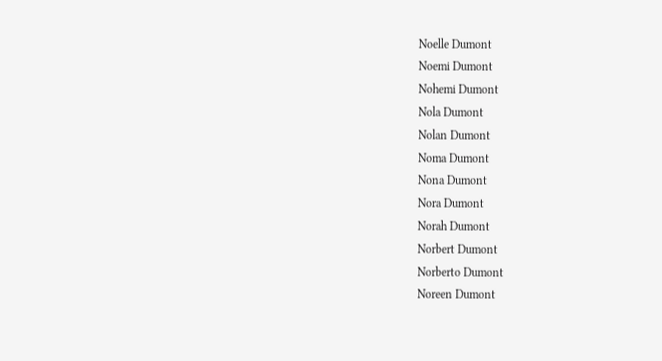Noelle Dumont
Noemi Dumont
Nohemi Dumont
Nola Dumont
Nolan Dumont
Noma Dumont
Nona Dumont
Nora Dumont
Norah Dumont
Norbert Dumont
Norberto Dumont
Noreen Dumont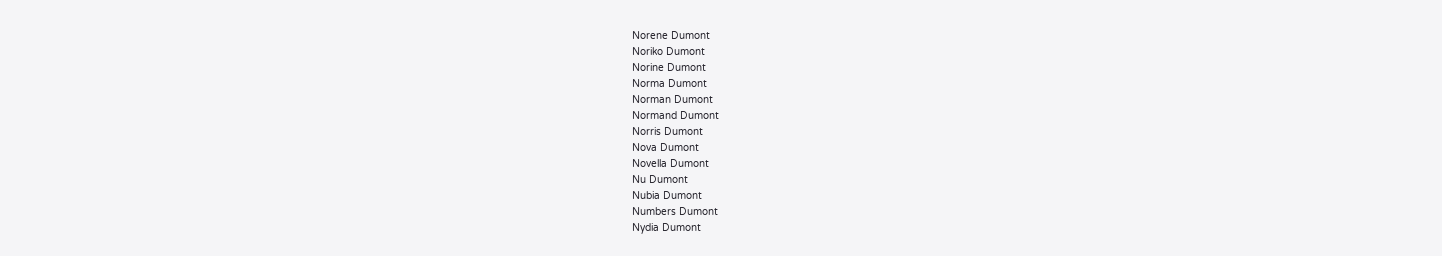Norene Dumont
Noriko Dumont
Norine Dumont
Norma Dumont
Norman Dumont
Normand Dumont
Norris Dumont
Nova Dumont
Novella Dumont
Nu Dumont
Nubia Dumont
Numbers Dumont
Nydia Dumont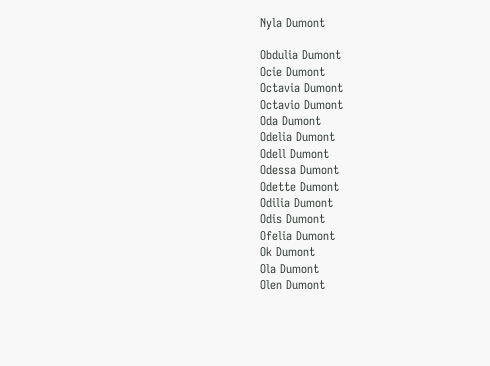Nyla Dumont

Obdulia Dumont
Ocie Dumont
Octavia Dumont
Octavio Dumont
Oda Dumont
Odelia Dumont
Odell Dumont
Odessa Dumont
Odette Dumont
Odilia Dumont
Odis Dumont
Ofelia Dumont
Ok Dumont
Ola Dumont
Olen Dumont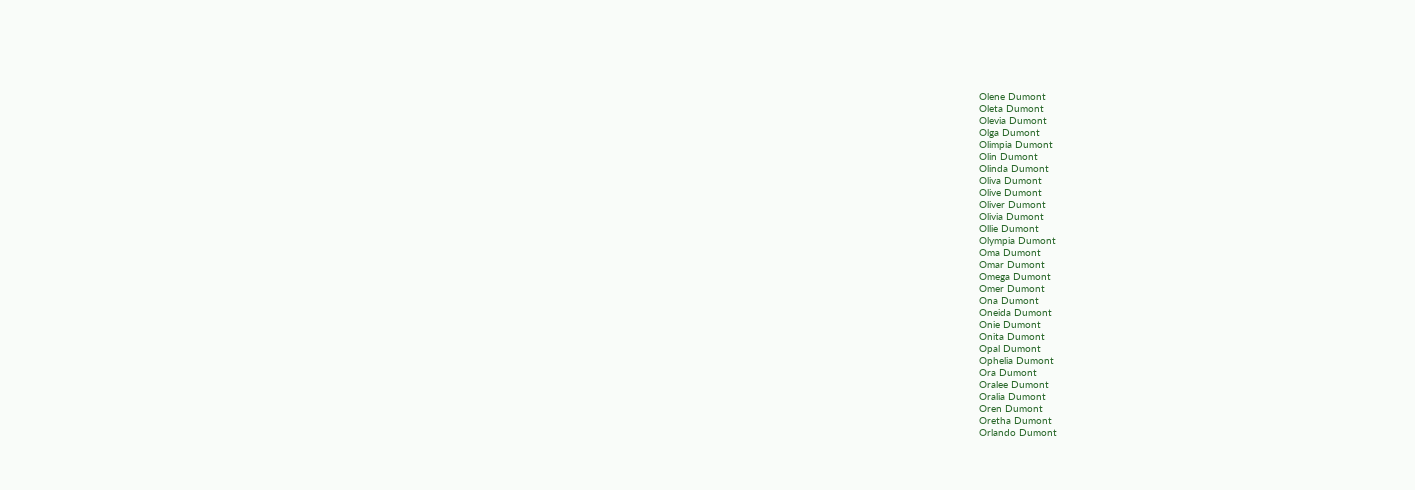Olene Dumont
Oleta Dumont
Olevia Dumont
Olga Dumont
Olimpia Dumont
Olin Dumont
Olinda Dumont
Oliva Dumont
Olive Dumont
Oliver Dumont
Olivia Dumont
Ollie Dumont
Olympia Dumont
Oma Dumont
Omar Dumont
Omega Dumont
Omer Dumont
Ona Dumont
Oneida Dumont
Onie Dumont
Onita Dumont
Opal Dumont
Ophelia Dumont
Ora Dumont
Oralee Dumont
Oralia Dumont
Oren Dumont
Oretha Dumont
Orlando Dumont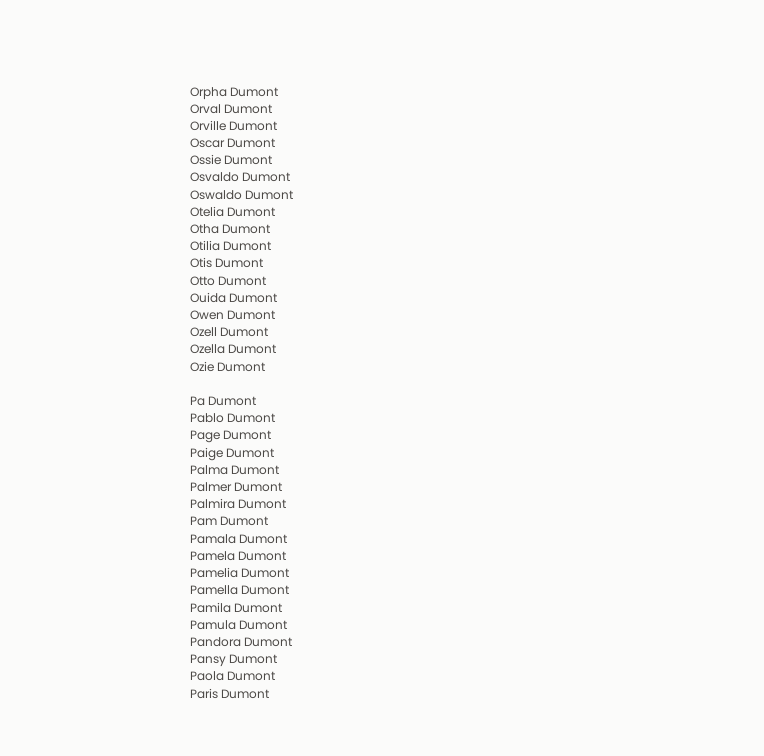Orpha Dumont
Orval Dumont
Orville Dumont
Oscar Dumont
Ossie Dumont
Osvaldo Dumont
Oswaldo Dumont
Otelia Dumont
Otha Dumont
Otilia Dumont
Otis Dumont
Otto Dumont
Ouida Dumont
Owen Dumont
Ozell Dumont
Ozella Dumont
Ozie Dumont

Pa Dumont
Pablo Dumont
Page Dumont
Paige Dumont
Palma Dumont
Palmer Dumont
Palmira Dumont
Pam Dumont
Pamala Dumont
Pamela Dumont
Pamelia Dumont
Pamella Dumont
Pamila Dumont
Pamula Dumont
Pandora Dumont
Pansy Dumont
Paola Dumont
Paris Dumont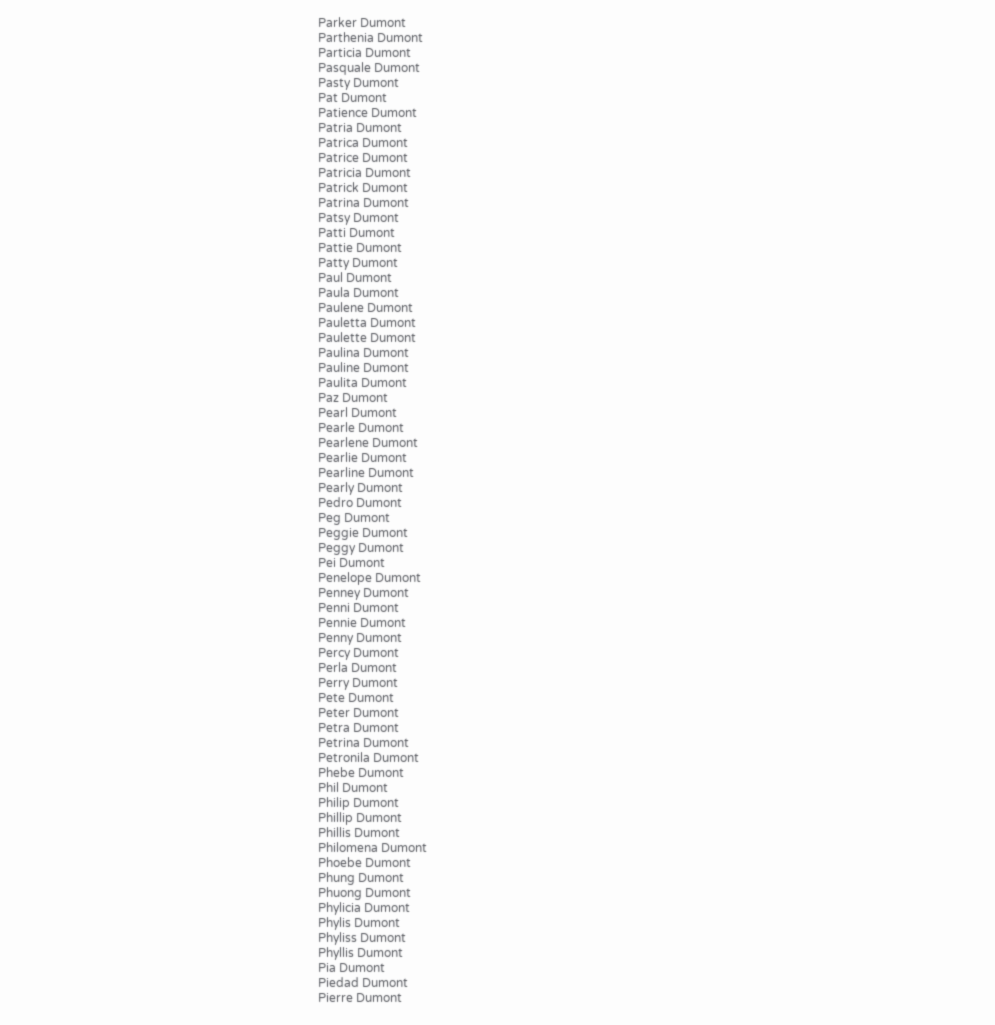Parker Dumont
Parthenia Dumont
Particia Dumont
Pasquale Dumont
Pasty Dumont
Pat Dumont
Patience Dumont
Patria Dumont
Patrica Dumont
Patrice Dumont
Patricia Dumont
Patrick Dumont
Patrina Dumont
Patsy Dumont
Patti Dumont
Pattie Dumont
Patty Dumont
Paul Dumont
Paula Dumont
Paulene Dumont
Pauletta Dumont
Paulette Dumont
Paulina Dumont
Pauline Dumont
Paulita Dumont
Paz Dumont
Pearl Dumont
Pearle Dumont
Pearlene Dumont
Pearlie Dumont
Pearline Dumont
Pearly Dumont
Pedro Dumont
Peg Dumont
Peggie Dumont
Peggy Dumont
Pei Dumont
Penelope Dumont
Penney Dumont
Penni Dumont
Pennie Dumont
Penny Dumont
Percy Dumont
Perla Dumont
Perry Dumont
Pete Dumont
Peter Dumont
Petra Dumont
Petrina Dumont
Petronila Dumont
Phebe Dumont
Phil Dumont
Philip Dumont
Phillip Dumont
Phillis Dumont
Philomena Dumont
Phoebe Dumont
Phung Dumont
Phuong Dumont
Phylicia Dumont
Phylis Dumont
Phyliss Dumont
Phyllis Dumont
Pia Dumont
Piedad Dumont
Pierre Dumont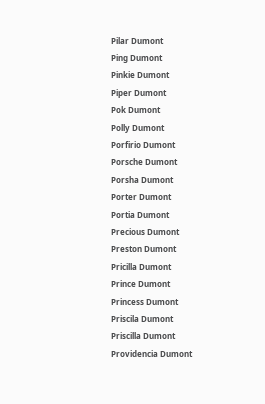Pilar Dumont
Ping Dumont
Pinkie Dumont
Piper Dumont
Pok Dumont
Polly Dumont
Porfirio Dumont
Porsche Dumont
Porsha Dumont
Porter Dumont
Portia Dumont
Precious Dumont
Preston Dumont
Pricilla Dumont
Prince Dumont
Princess Dumont
Priscila Dumont
Priscilla Dumont
Providencia Dumont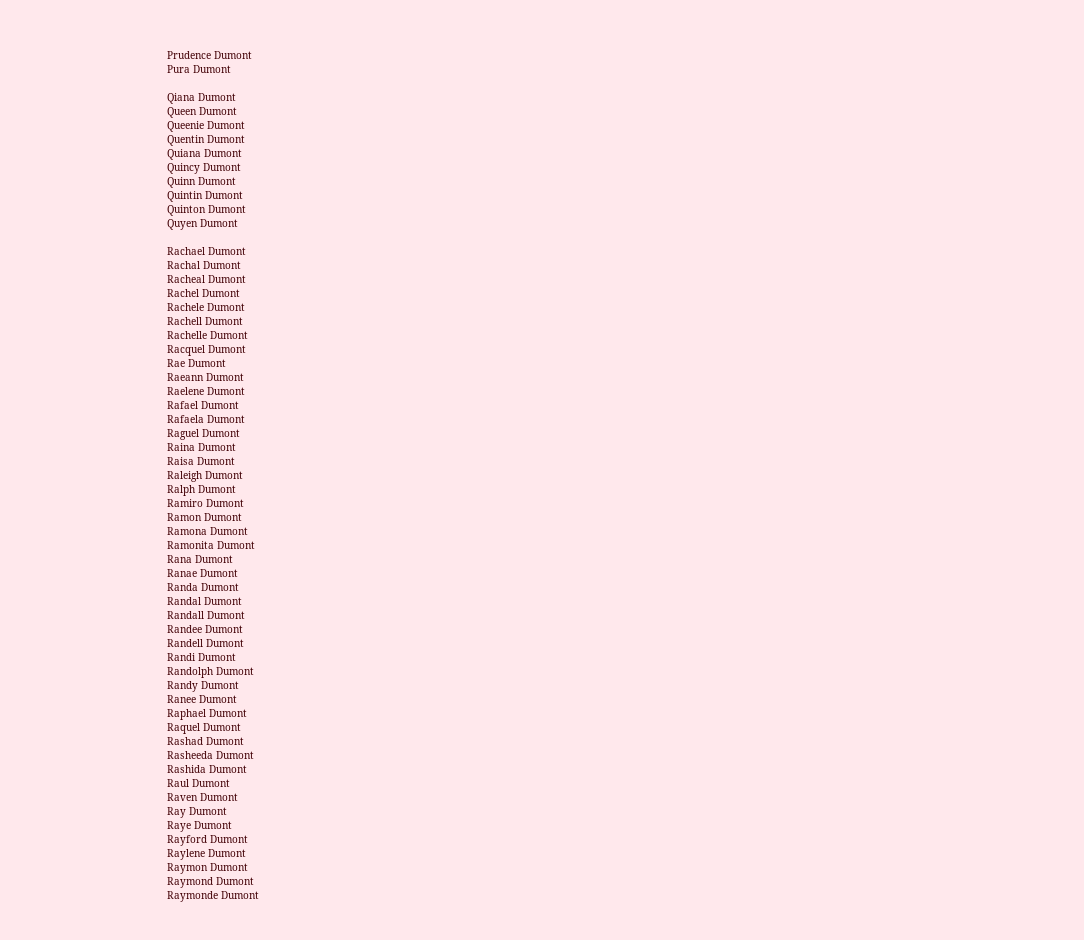Prudence Dumont
Pura Dumont

Qiana Dumont
Queen Dumont
Queenie Dumont
Quentin Dumont
Quiana Dumont
Quincy Dumont
Quinn Dumont
Quintin Dumont
Quinton Dumont
Quyen Dumont

Rachael Dumont
Rachal Dumont
Racheal Dumont
Rachel Dumont
Rachele Dumont
Rachell Dumont
Rachelle Dumont
Racquel Dumont
Rae Dumont
Raeann Dumont
Raelene Dumont
Rafael Dumont
Rafaela Dumont
Raguel Dumont
Raina Dumont
Raisa Dumont
Raleigh Dumont
Ralph Dumont
Ramiro Dumont
Ramon Dumont
Ramona Dumont
Ramonita Dumont
Rana Dumont
Ranae Dumont
Randa Dumont
Randal Dumont
Randall Dumont
Randee Dumont
Randell Dumont
Randi Dumont
Randolph Dumont
Randy Dumont
Ranee Dumont
Raphael Dumont
Raquel Dumont
Rashad Dumont
Rasheeda Dumont
Rashida Dumont
Raul Dumont
Raven Dumont
Ray Dumont
Raye Dumont
Rayford Dumont
Raylene Dumont
Raymon Dumont
Raymond Dumont
Raymonde Dumont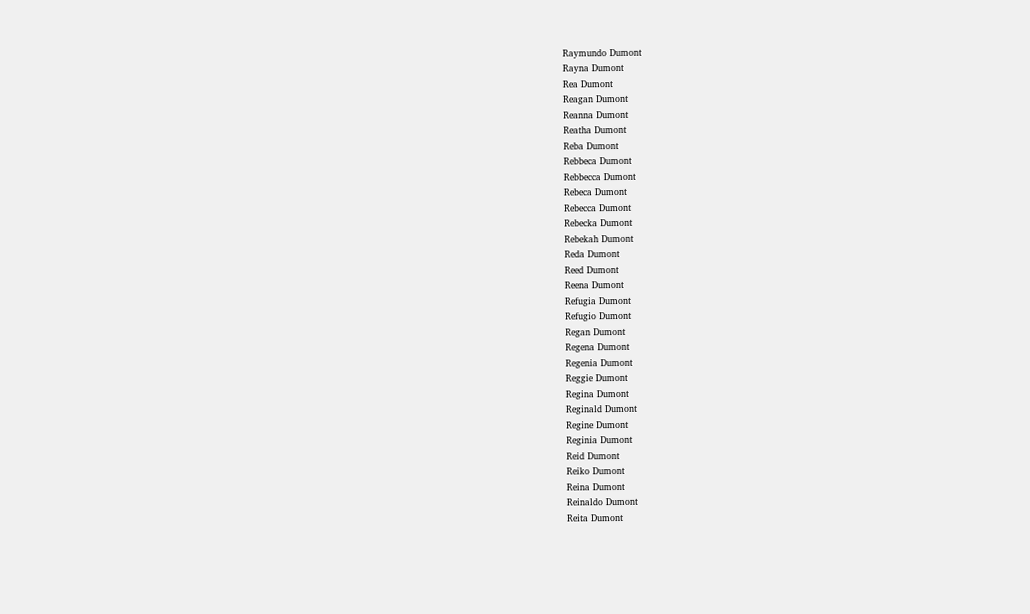Raymundo Dumont
Rayna Dumont
Rea Dumont
Reagan Dumont
Reanna Dumont
Reatha Dumont
Reba Dumont
Rebbeca Dumont
Rebbecca Dumont
Rebeca Dumont
Rebecca Dumont
Rebecka Dumont
Rebekah Dumont
Reda Dumont
Reed Dumont
Reena Dumont
Refugia Dumont
Refugio Dumont
Regan Dumont
Regena Dumont
Regenia Dumont
Reggie Dumont
Regina Dumont
Reginald Dumont
Regine Dumont
Reginia Dumont
Reid Dumont
Reiko Dumont
Reina Dumont
Reinaldo Dumont
Reita Dumont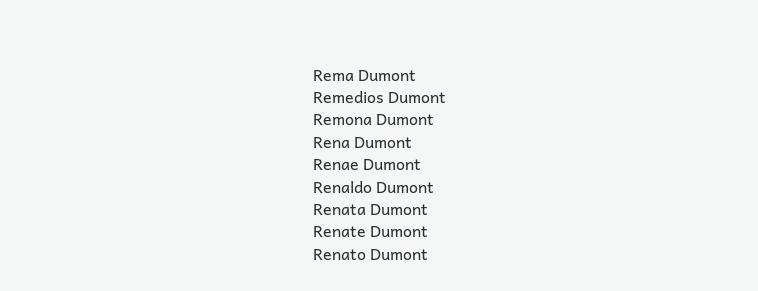Rema Dumont
Remedios Dumont
Remona Dumont
Rena Dumont
Renae Dumont
Renaldo Dumont
Renata Dumont
Renate Dumont
Renato Dumont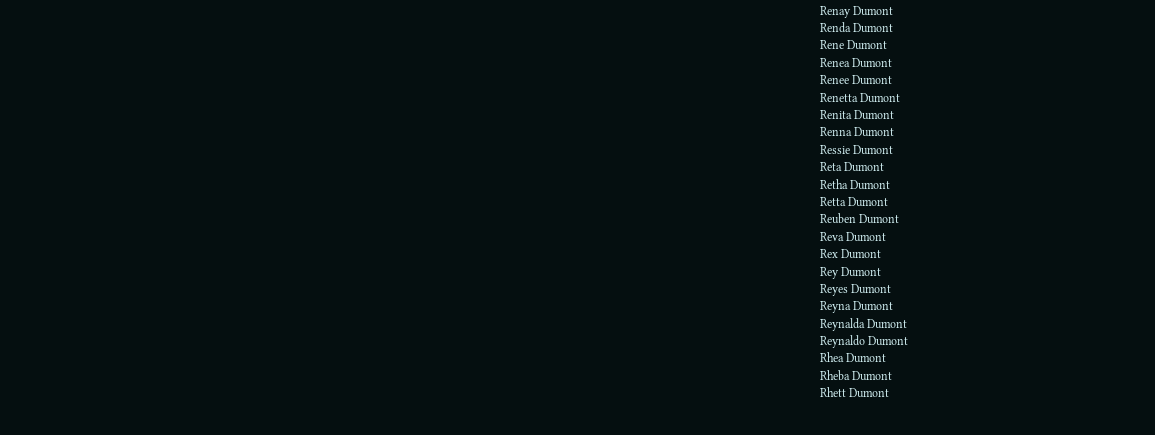Renay Dumont
Renda Dumont
Rene Dumont
Renea Dumont
Renee Dumont
Renetta Dumont
Renita Dumont
Renna Dumont
Ressie Dumont
Reta Dumont
Retha Dumont
Retta Dumont
Reuben Dumont
Reva Dumont
Rex Dumont
Rey Dumont
Reyes Dumont
Reyna Dumont
Reynalda Dumont
Reynaldo Dumont
Rhea Dumont
Rheba Dumont
Rhett Dumont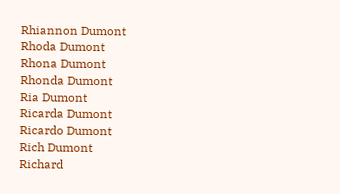Rhiannon Dumont
Rhoda Dumont
Rhona Dumont
Rhonda Dumont
Ria Dumont
Ricarda Dumont
Ricardo Dumont
Rich Dumont
Richard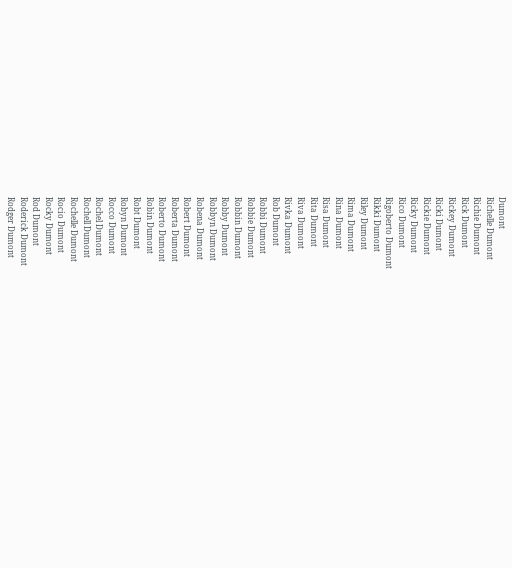Dumont
Richelle Dumont
Richie Dumont
Rick Dumont
Rickey Dumont
Ricki Dumont
Rickie Dumont
Ricky Dumont
Rico Dumont
Rigoberto Dumont
Rikki Dumont
Riley Dumont
Rima Dumont
Rina Dumont
Risa Dumont
Rita Dumont
Riva Dumont
Rivka Dumont
Rob Dumont
Robbi Dumont
Robbie Dumont
Robbin Dumont
Robby Dumont
Robbyn Dumont
Robena Dumont
Robert Dumont
Roberta Dumont
Roberto Dumont
Robin Dumont
Robt Dumont
Robyn Dumont
Rocco Dumont
Rochel Dumont
Rochell Dumont
Rochelle Dumont
Rocio Dumont
Rocky Dumont
Rod Dumont
Roderick Dumont
Rodger Dumont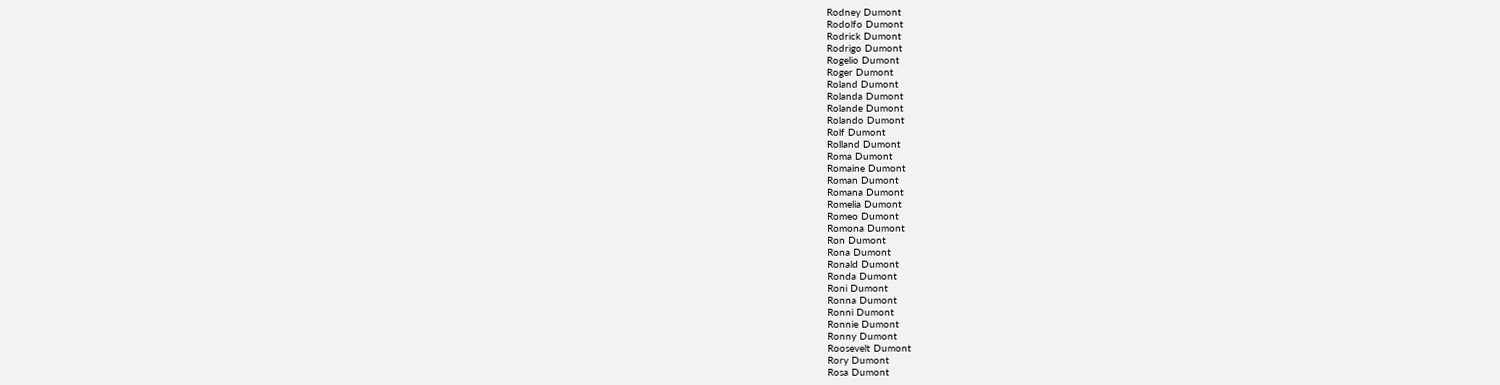Rodney Dumont
Rodolfo Dumont
Rodrick Dumont
Rodrigo Dumont
Rogelio Dumont
Roger Dumont
Roland Dumont
Rolanda Dumont
Rolande Dumont
Rolando Dumont
Rolf Dumont
Rolland Dumont
Roma Dumont
Romaine Dumont
Roman Dumont
Romana Dumont
Romelia Dumont
Romeo Dumont
Romona Dumont
Ron Dumont
Rona Dumont
Ronald Dumont
Ronda Dumont
Roni Dumont
Ronna Dumont
Ronni Dumont
Ronnie Dumont
Ronny Dumont
Roosevelt Dumont
Rory Dumont
Rosa Dumont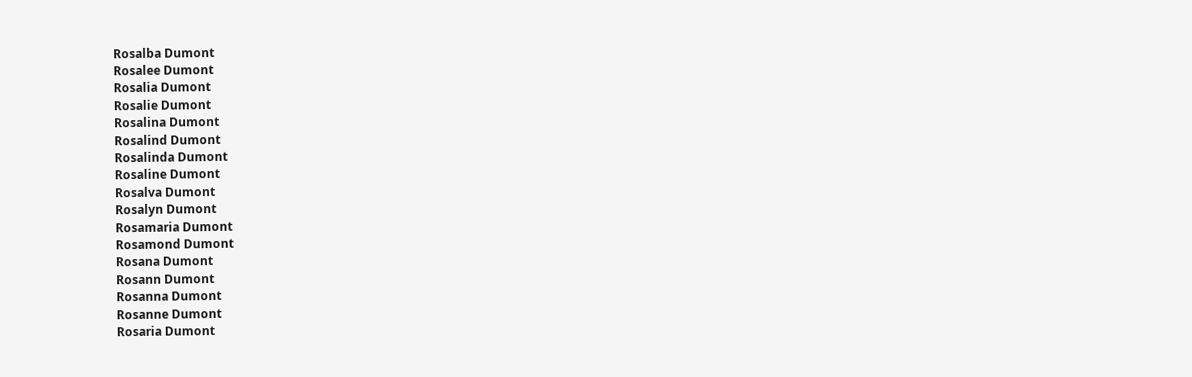Rosalba Dumont
Rosalee Dumont
Rosalia Dumont
Rosalie Dumont
Rosalina Dumont
Rosalind Dumont
Rosalinda Dumont
Rosaline Dumont
Rosalva Dumont
Rosalyn Dumont
Rosamaria Dumont
Rosamond Dumont
Rosana Dumont
Rosann Dumont
Rosanna Dumont
Rosanne Dumont
Rosaria Dumont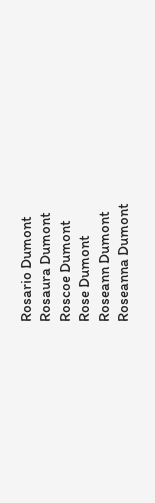Rosario Dumont
Rosaura Dumont
Roscoe Dumont
Rose Dumont
Roseann Dumont
Roseanna Dumont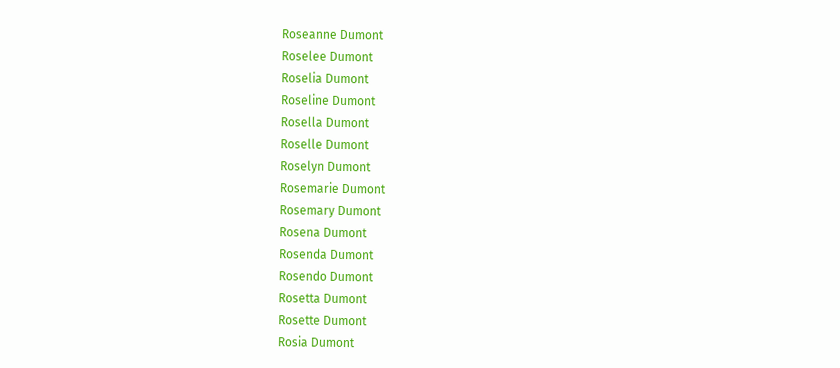Roseanne Dumont
Roselee Dumont
Roselia Dumont
Roseline Dumont
Rosella Dumont
Roselle Dumont
Roselyn Dumont
Rosemarie Dumont
Rosemary Dumont
Rosena Dumont
Rosenda Dumont
Rosendo Dumont
Rosetta Dumont
Rosette Dumont
Rosia Dumont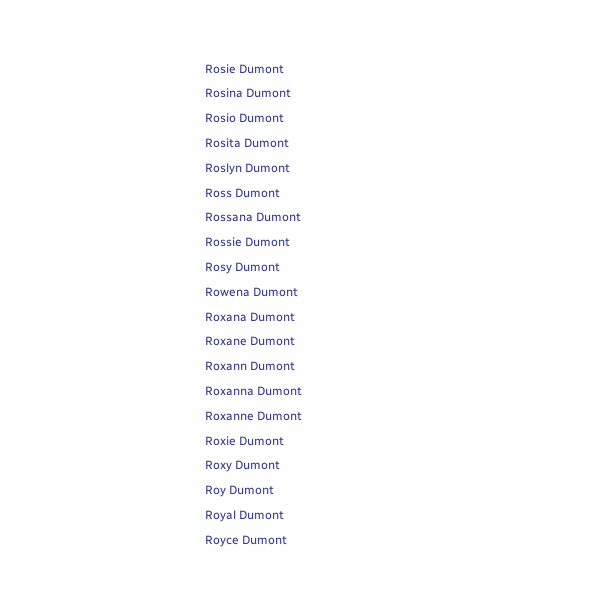Rosie Dumont
Rosina Dumont
Rosio Dumont
Rosita Dumont
Roslyn Dumont
Ross Dumont
Rossana Dumont
Rossie Dumont
Rosy Dumont
Rowena Dumont
Roxana Dumont
Roxane Dumont
Roxann Dumont
Roxanna Dumont
Roxanne Dumont
Roxie Dumont
Roxy Dumont
Roy Dumont
Royal Dumont
Royce Dumont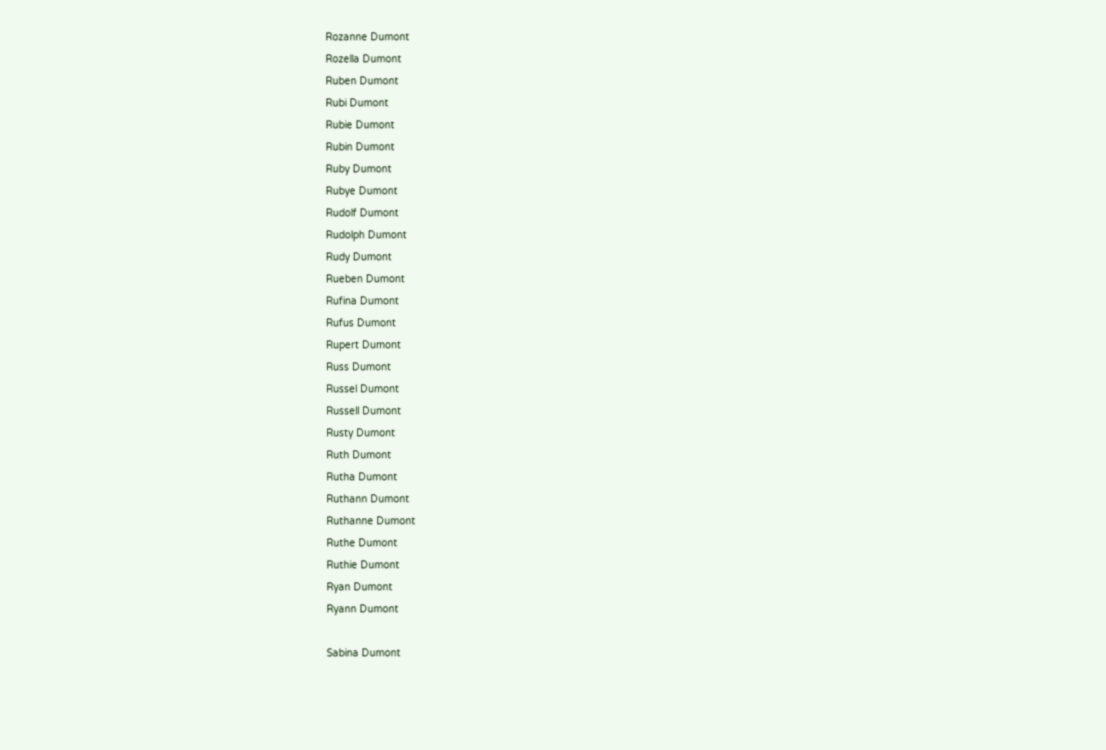Rozanne Dumont
Rozella Dumont
Ruben Dumont
Rubi Dumont
Rubie Dumont
Rubin Dumont
Ruby Dumont
Rubye Dumont
Rudolf Dumont
Rudolph Dumont
Rudy Dumont
Rueben Dumont
Rufina Dumont
Rufus Dumont
Rupert Dumont
Russ Dumont
Russel Dumont
Russell Dumont
Rusty Dumont
Ruth Dumont
Rutha Dumont
Ruthann Dumont
Ruthanne Dumont
Ruthe Dumont
Ruthie Dumont
Ryan Dumont
Ryann Dumont

Sabina Dumont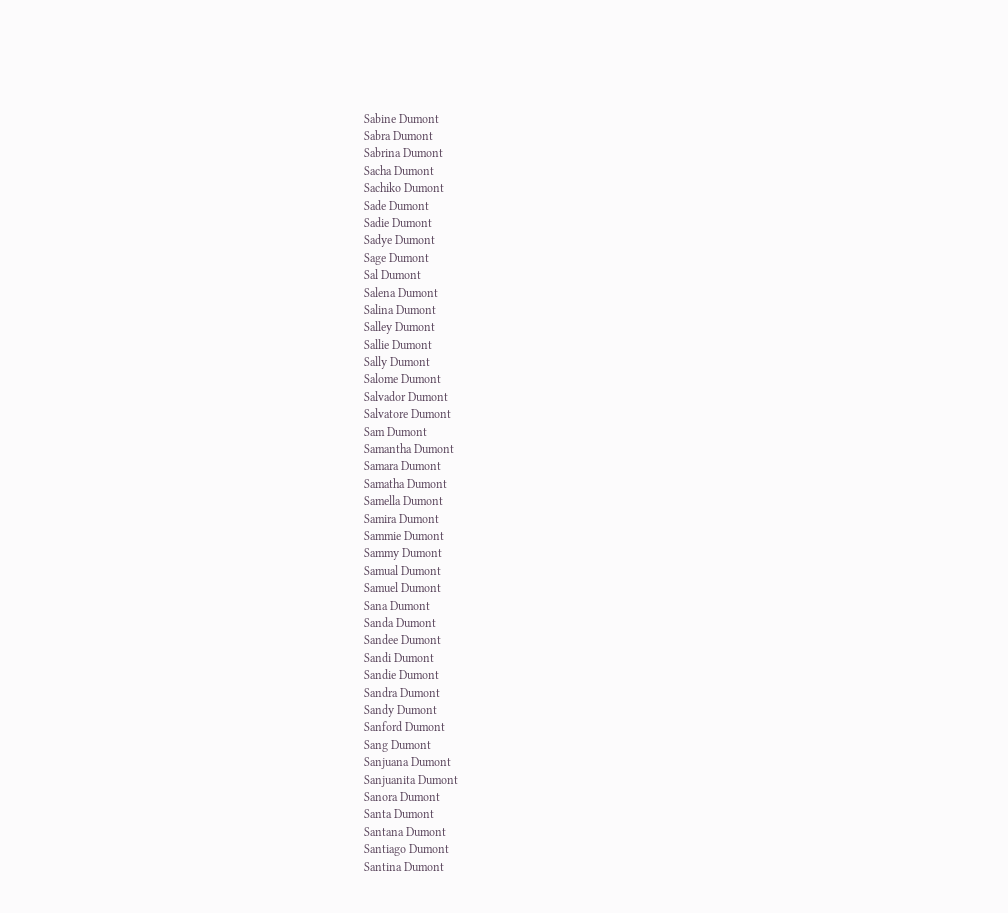Sabine Dumont
Sabra Dumont
Sabrina Dumont
Sacha Dumont
Sachiko Dumont
Sade Dumont
Sadie Dumont
Sadye Dumont
Sage Dumont
Sal Dumont
Salena Dumont
Salina Dumont
Salley Dumont
Sallie Dumont
Sally Dumont
Salome Dumont
Salvador Dumont
Salvatore Dumont
Sam Dumont
Samantha Dumont
Samara Dumont
Samatha Dumont
Samella Dumont
Samira Dumont
Sammie Dumont
Sammy Dumont
Samual Dumont
Samuel Dumont
Sana Dumont
Sanda Dumont
Sandee Dumont
Sandi Dumont
Sandie Dumont
Sandra Dumont
Sandy Dumont
Sanford Dumont
Sang Dumont
Sanjuana Dumont
Sanjuanita Dumont
Sanora Dumont
Santa Dumont
Santana Dumont
Santiago Dumont
Santina Dumont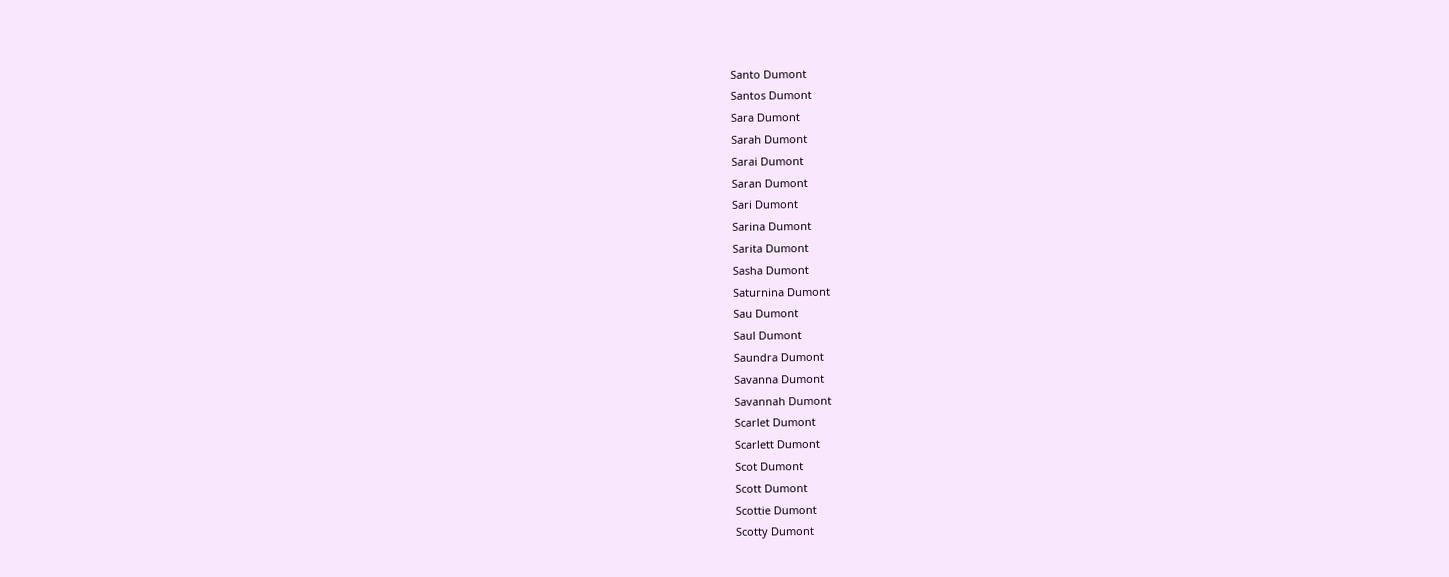Santo Dumont
Santos Dumont
Sara Dumont
Sarah Dumont
Sarai Dumont
Saran Dumont
Sari Dumont
Sarina Dumont
Sarita Dumont
Sasha Dumont
Saturnina Dumont
Sau Dumont
Saul Dumont
Saundra Dumont
Savanna Dumont
Savannah Dumont
Scarlet Dumont
Scarlett Dumont
Scot Dumont
Scott Dumont
Scottie Dumont
Scotty Dumont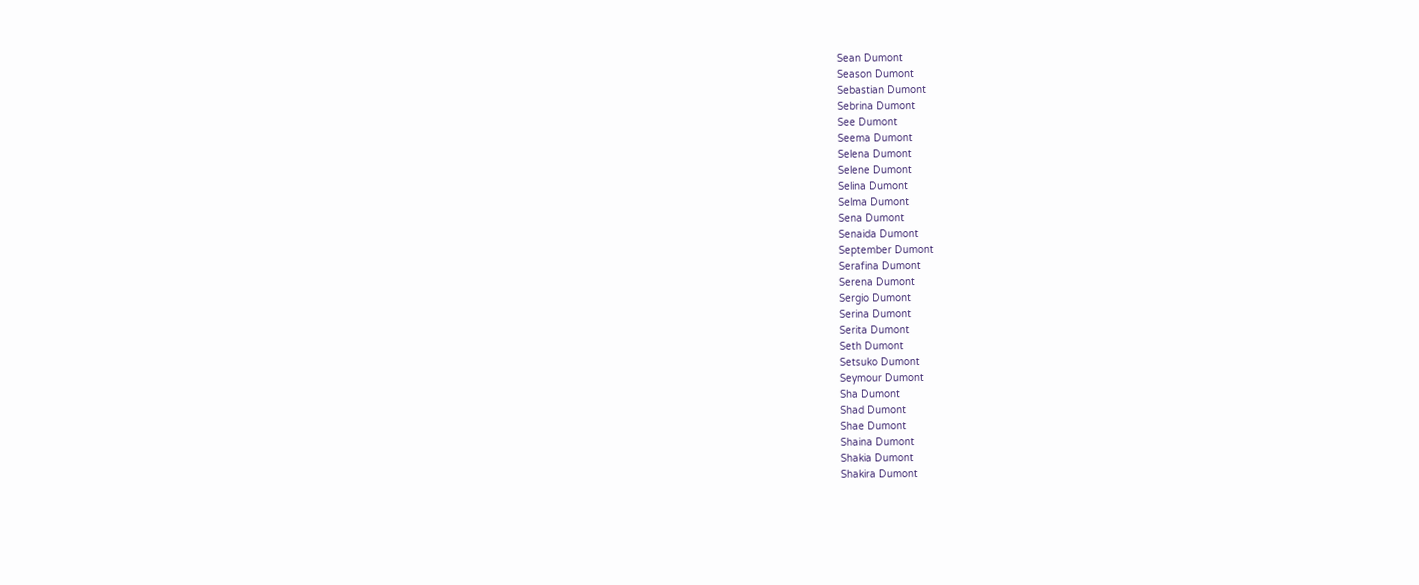Sean Dumont
Season Dumont
Sebastian Dumont
Sebrina Dumont
See Dumont
Seema Dumont
Selena Dumont
Selene Dumont
Selina Dumont
Selma Dumont
Sena Dumont
Senaida Dumont
September Dumont
Serafina Dumont
Serena Dumont
Sergio Dumont
Serina Dumont
Serita Dumont
Seth Dumont
Setsuko Dumont
Seymour Dumont
Sha Dumont
Shad Dumont
Shae Dumont
Shaina Dumont
Shakia Dumont
Shakira Dumont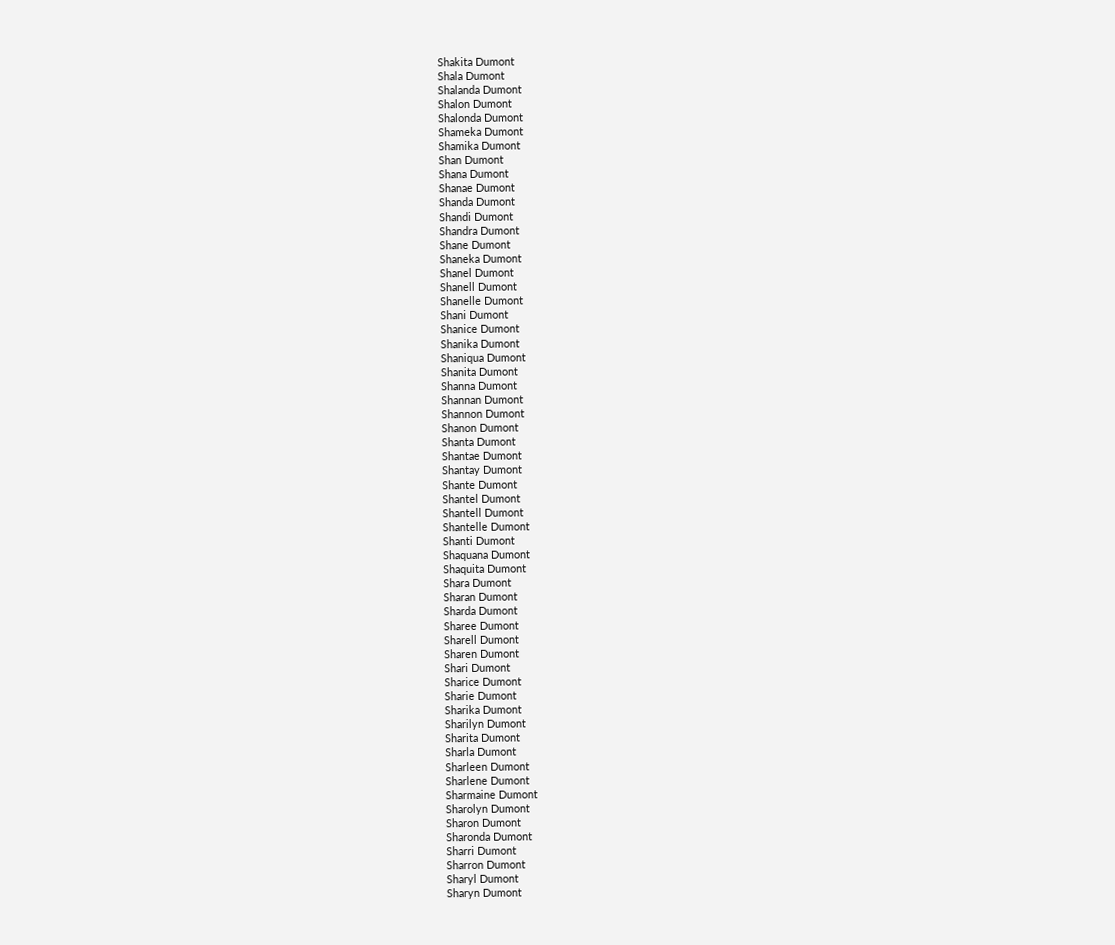Shakita Dumont
Shala Dumont
Shalanda Dumont
Shalon Dumont
Shalonda Dumont
Shameka Dumont
Shamika Dumont
Shan Dumont
Shana Dumont
Shanae Dumont
Shanda Dumont
Shandi Dumont
Shandra Dumont
Shane Dumont
Shaneka Dumont
Shanel Dumont
Shanell Dumont
Shanelle Dumont
Shani Dumont
Shanice Dumont
Shanika Dumont
Shaniqua Dumont
Shanita Dumont
Shanna Dumont
Shannan Dumont
Shannon Dumont
Shanon Dumont
Shanta Dumont
Shantae Dumont
Shantay Dumont
Shante Dumont
Shantel Dumont
Shantell Dumont
Shantelle Dumont
Shanti Dumont
Shaquana Dumont
Shaquita Dumont
Shara Dumont
Sharan Dumont
Sharda Dumont
Sharee Dumont
Sharell Dumont
Sharen Dumont
Shari Dumont
Sharice Dumont
Sharie Dumont
Sharika Dumont
Sharilyn Dumont
Sharita Dumont
Sharla Dumont
Sharleen Dumont
Sharlene Dumont
Sharmaine Dumont
Sharolyn Dumont
Sharon Dumont
Sharonda Dumont
Sharri Dumont
Sharron Dumont
Sharyl Dumont
Sharyn Dumont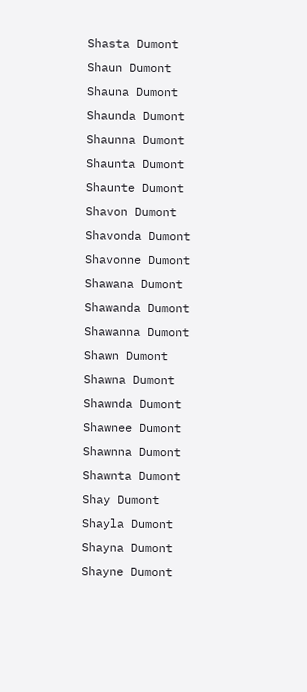Shasta Dumont
Shaun Dumont
Shauna Dumont
Shaunda Dumont
Shaunna Dumont
Shaunta Dumont
Shaunte Dumont
Shavon Dumont
Shavonda Dumont
Shavonne Dumont
Shawana Dumont
Shawanda Dumont
Shawanna Dumont
Shawn Dumont
Shawna Dumont
Shawnda Dumont
Shawnee Dumont
Shawnna Dumont
Shawnta Dumont
Shay Dumont
Shayla Dumont
Shayna Dumont
Shayne Dumont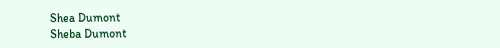Shea Dumont
Sheba Dumont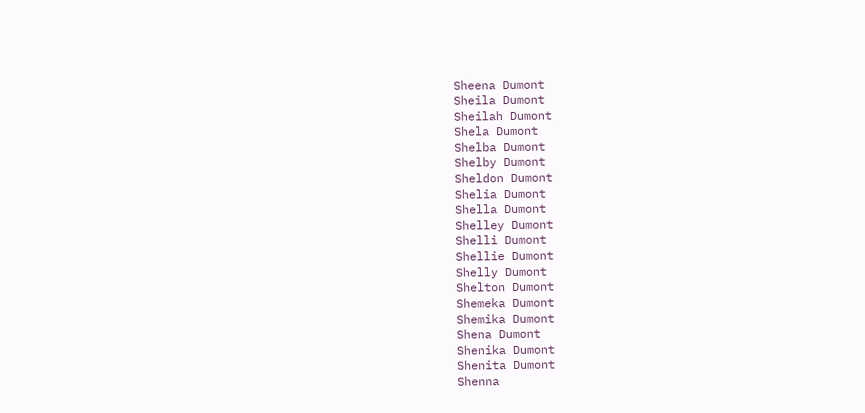Sheena Dumont
Sheila Dumont
Sheilah Dumont
Shela Dumont
Shelba Dumont
Shelby Dumont
Sheldon Dumont
Shelia Dumont
Shella Dumont
Shelley Dumont
Shelli Dumont
Shellie Dumont
Shelly Dumont
Shelton Dumont
Shemeka Dumont
Shemika Dumont
Shena Dumont
Shenika Dumont
Shenita Dumont
Shenna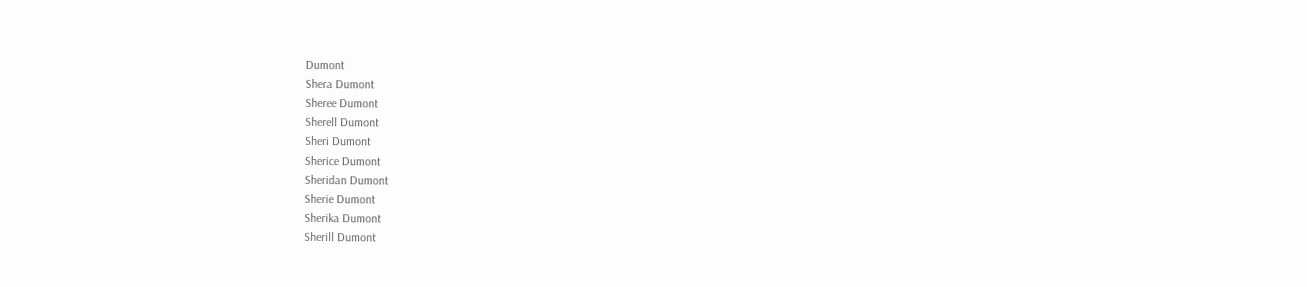Dumont
Shera Dumont
Sheree Dumont
Sherell Dumont
Sheri Dumont
Sherice Dumont
Sheridan Dumont
Sherie Dumont
Sherika Dumont
Sherill Dumont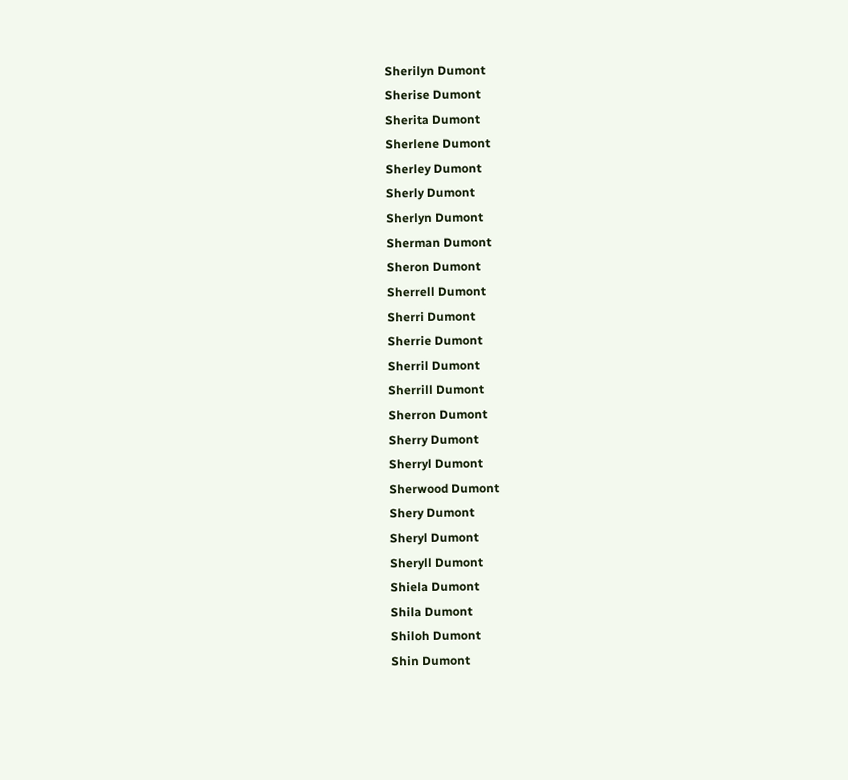Sherilyn Dumont
Sherise Dumont
Sherita Dumont
Sherlene Dumont
Sherley Dumont
Sherly Dumont
Sherlyn Dumont
Sherman Dumont
Sheron Dumont
Sherrell Dumont
Sherri Dumont
Sherrie Dumont
Sherril Dumont
Sherrill Dumont
Sherron Dumont
Sherry Dumont
Sherryl Dumont
Sherwood Dumont
Shery Dumont
Sheryl Dumont
Sheryll Dumont
Shiela Dumont
Shila Dumont
Shiloh Dumont
Shin Dumont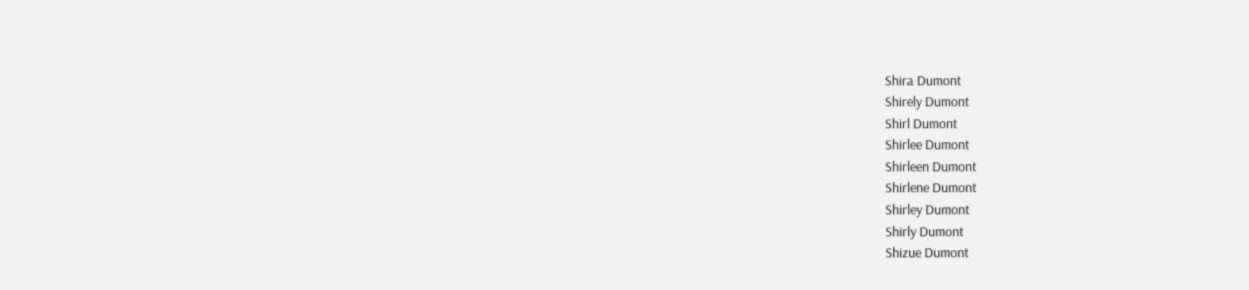Shira Dumont
Shirely Dumont
Shirl Dumont
Shirlee Dumont
Shirleen Dumont
Shirlene Dumont
Shirley Dumont
Shirly Dumont
Shizue Dumont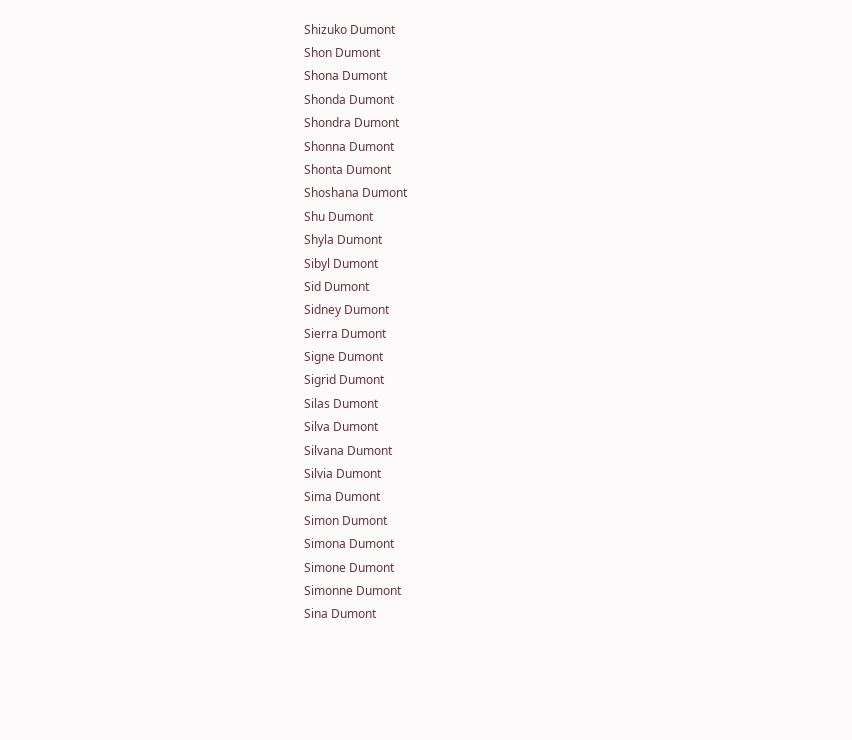Shizuko Dumont
Shon Dumont
Shona Dumont
Shonda Dumont
Shondra Dumont
Shonna Dumont
Shonta Dumont
Shoshana Dumont
Shu Dumont
Shyla Dumont
Sibyl Dumont
Sid Dumont
Sidney Dumont
Sierra Dumont
Signe Dumont
Sigrid Dumont
Silas Dumont
Silva Dumont
Silvana Dumont
Silvia Dumont
Sima Dumont
Simon Dumont
Simona Dumont
Simone Dumont
Simonne Dumont
Sina Dumont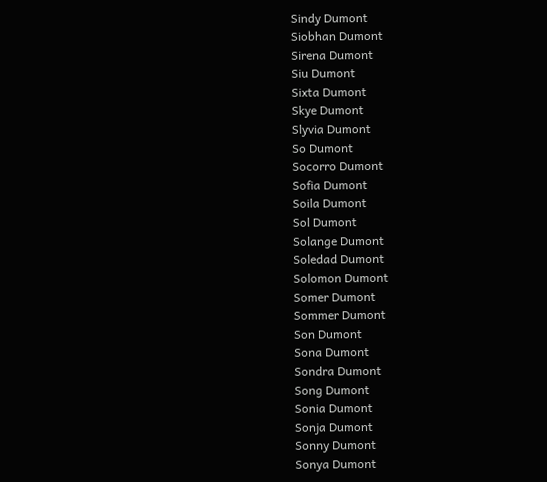Sindy Dumont
Siobhan Dumont
Sirena Dumont
Siu Dumont
Sixta Dumont
Skye Dumont
Slyvia Dumont
So Dumont
Socorro Dumont
Sofia Dumont
Soila Dumont
Sol Dumont
Solange Dumont
Soledad Dumont
Solomon Dumont
Somer Dumont
Sommer Dumont
Son Dumont
Sona Dumont
Sondra Dumont
Song Dumont
Sonia Dumont
Sonja Dumont
Sonny Dumont
Sonya Dumont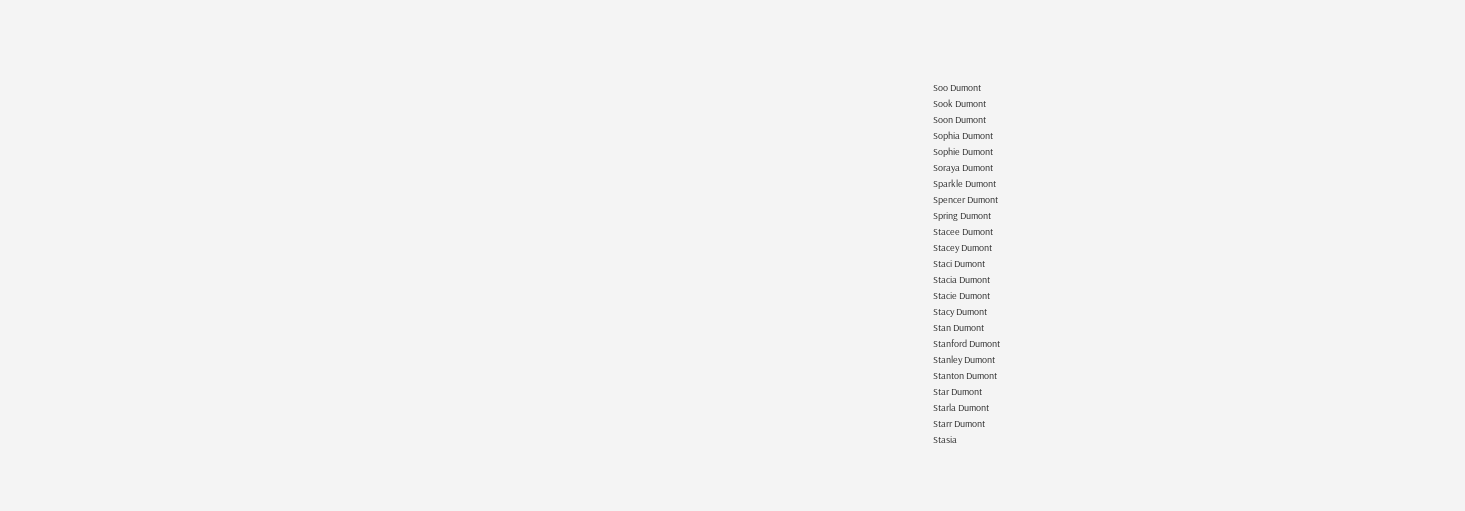Soo Dumont
Sook Dumont
Soon Dumont
Sophia Dumont
Sophie Dumont
Soraya Dumont
Sparkle Dumont
Spencer Dumont
Spring Dumont
Stacee Dumont
Stacey Dumont
Staci Dumont
Stacia Dumont
Stacie Dumont
Stacy Dumont
Stan Dumont
Stanford Dumont
Stanley Dumont
Stanton Dumont
Star Dumont
Starla Dumont
Starr Dumont
Stasia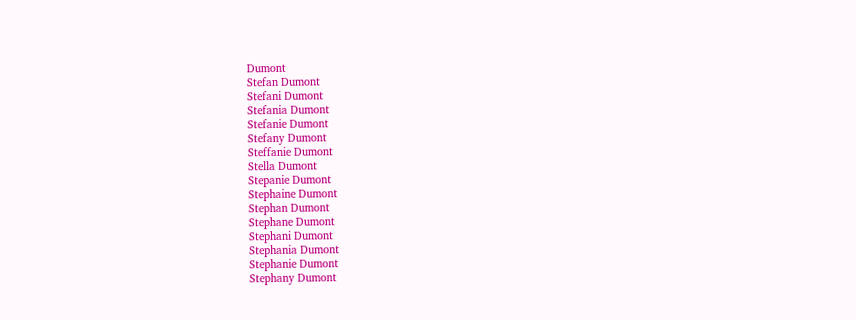Dumont
Stefan Dumont
Stefani Dumont
Stefania Dumont
Stefanie Dumont
Stefany Dumont
Steffanie Dumont
Stella Dumont
Stepanie Dumont
Stephaine Dumont
Stephan Dumont
Stephane Dumont
Stephani Dumont
Stephania Dumont
Stephanie Dumont
Stephany Dumont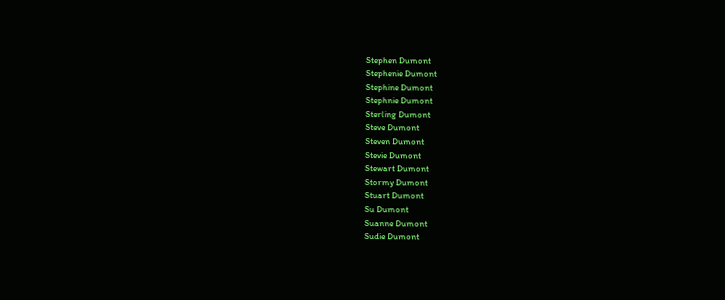Stephen Dumont
Stephenie Dumont
Stephine Dumont
Stephnie Dumont
Sterling Dumont
Steve Dumont
Steven Dumont
Stevie Dumont
Stewart Dumont
Stormy Dumont
Stuart Dumont
Su Dumont
Suanne Dumont
Sudie Dumont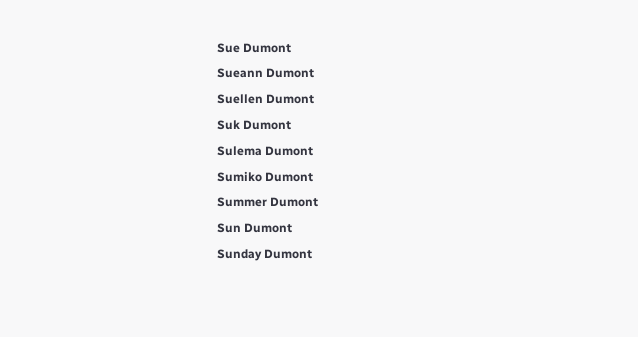Sue Dumont
Sueann Dumont
Suellen Dumont
Suk Dumont
Sulema Dumont
Sumiko Dumont
Summer Dumont
Sun Dumont
Sunday Dumont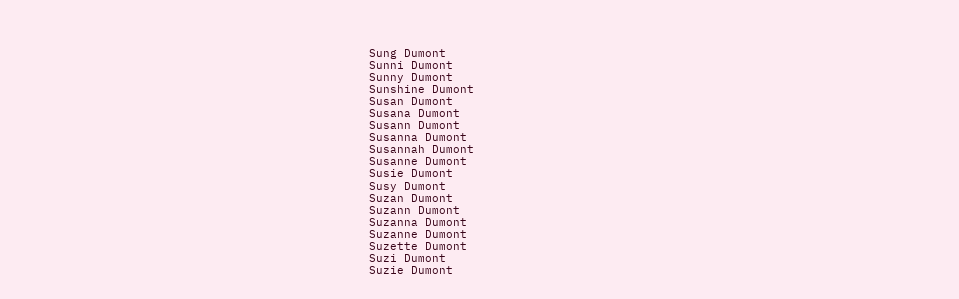Sung Dumont
Sunni Dumont
Sunny Dumont
Sunshine Dumont
Susan Dumont
Susana Dumont
Susann Dumont
Susanna Dumont
Susannah Dumont
Susanne Dumont
Susie Dumont
Susy Dumont
Suzan Dumont
Suzann Dumont
Suzanna Dumont
Suzanne Dumont
Suzette Dumont
Suzi Dumont
Suzie Dumont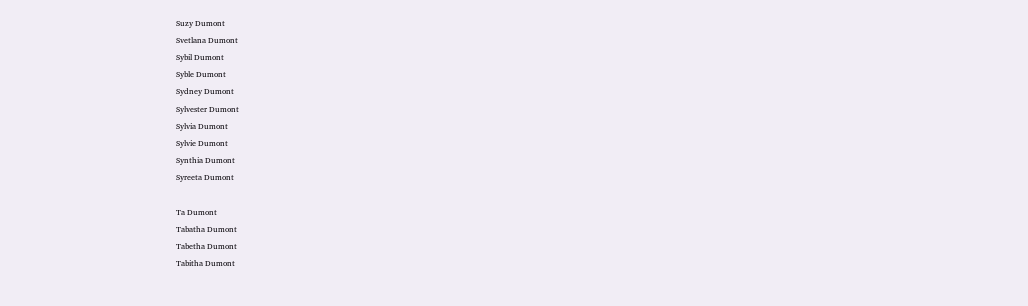Suzy Dumont
Svetlana Dumont
Sybil Dumont
Syble Dumont
Sydney Dumont
Sylvester Dumont
Sylvia Dumont
Sylvie Dumont
Synthia Dumont
Syreeta Dumont

Ta Dumont
Tabatha Dumont
Tabetha Dumont
Tabitha Dumont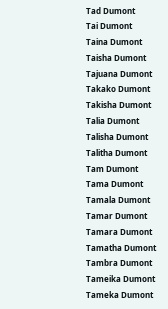Tad Dumont
Tai Dumont
Taina Dumont
Taisha Dumont
Tajuana Dumont
Takako Dumont
Takisha Dumont
Talia Dumont
Talisha Dumont
Talitha Dumont
Tam Dumont
Tama Dumont
Tamala Dumont
Tamar Dumont
Tamara Dumont
Tamatha Dumont
Tambra Dumont
Tameika Dumont
Tameka Dumont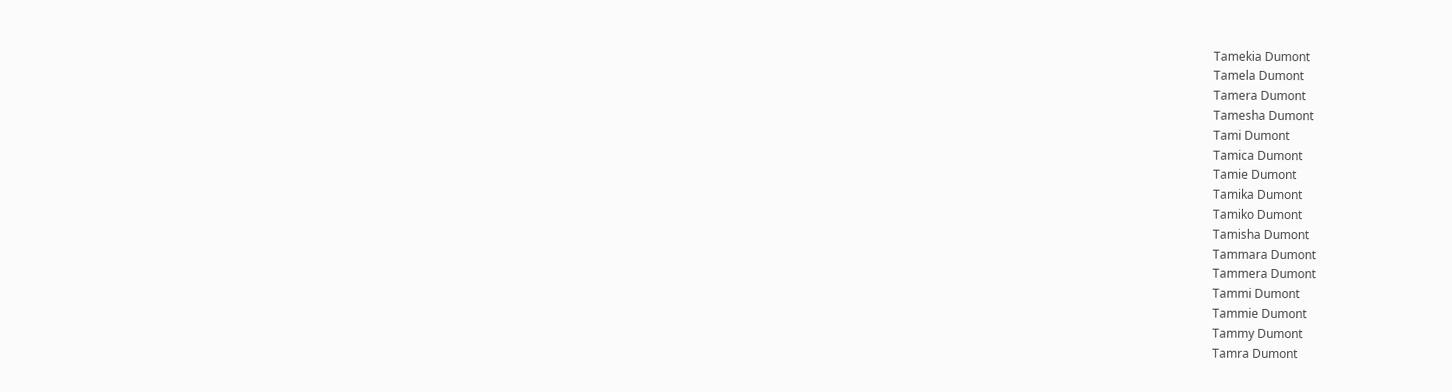Tamekia Dumont
Tamela Dumont
Tamera Dumont
Tamesha Dumont
Tami Dumont
Tamica Dumont
Tamie Dumont
Tamika Dumont
Tamiko Dumont
Tamisha Dumont
Tammara Dumont
Tammera Dumont
Tammi Dumont
Tammie Dumont
Tammy Dumont
Tamra Dumont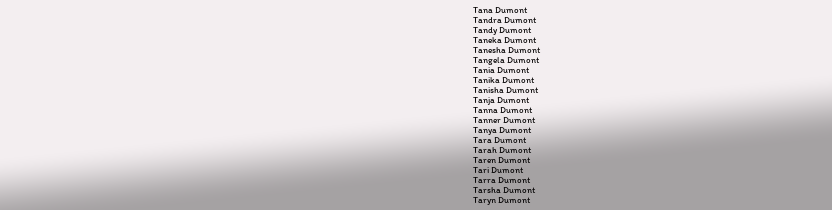Tana Dumont
Tandra Dumont
Tandy Dumont
Taneka Dumont
Tanesha Dumont
Tangela Dumont
Tania Dumont
Tanika Dumont
Tanisha Dumont
Tanja Dumont
Tanna Dumont
Tanner Dumont
Tanya Dumont
Tara Dumont
Tarah Dumont
Taren Dumont
Tari Dumont
Tarra Dumont
Tarsha Dumont
Taryn Dumont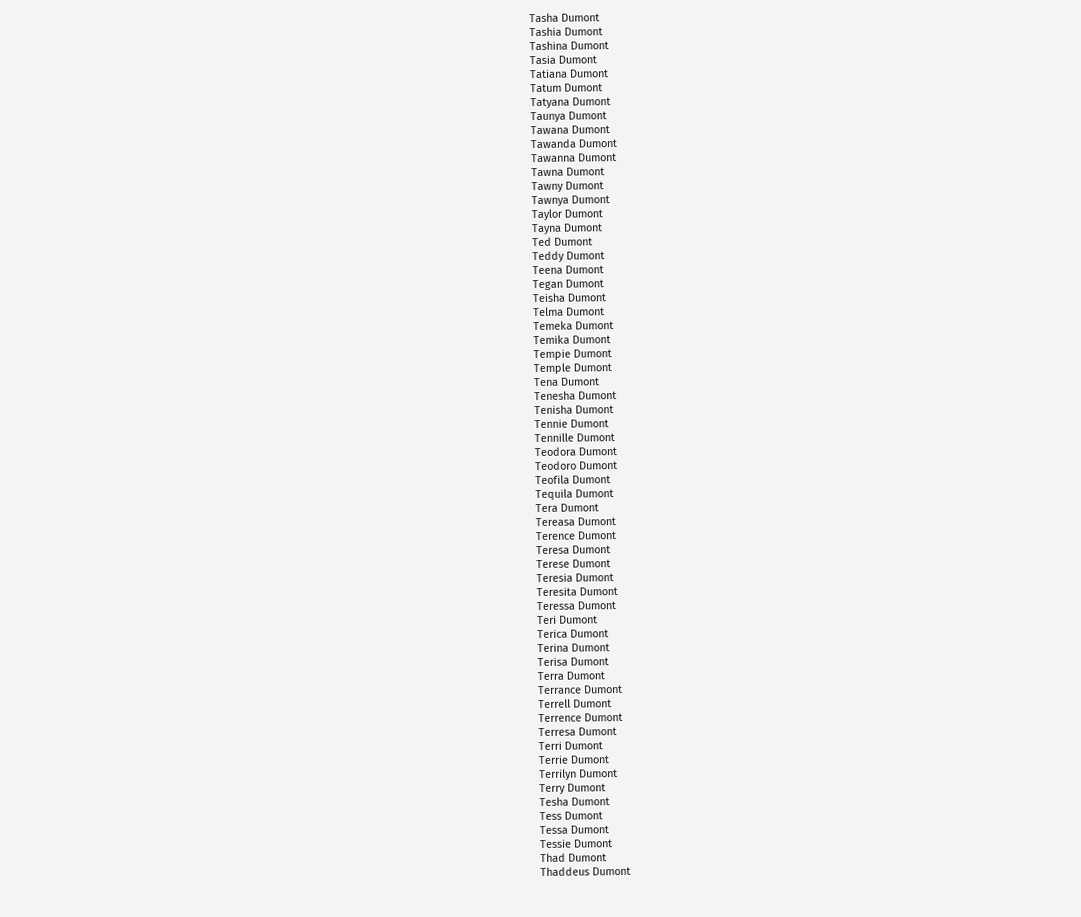Tasha Dumont
Tashia Dumont
Tashina Dumont
Tasia Dumont
Tatiana Dumont
Tatum Dumont
Tatyana Dumont
Taunya Dumont
Tawana Dumont
Tawanda Dumont
Tawanna Dumont
Tawna Dumont
Tawny Dumont
Tawnya Dumont
Taylor Dumont
Tayna Dumont
Ted Dumont
Teddy Dumont
Teena Dumont
Tegan Dumont
Teisha Dumont
Telma Dumont
Temeka Dumont
Temika Dumont
Tempie Dumont
Temple Dumont
Tena Dumont
Tenesha Dumont
Tenisha Dumont
Tennie Dumont
Tennille Dumont
Teodora Dumont
Teodoro Dumont
Teofila Dumont
Tequila Dumont
Tera Dumont
Tereasa Dumont
Terence Dumont
Teresa Dumont
Terese Dumont
Teresia Dumont
Teresita Dumont
Teressa Dumont
Teri Dumont
Terica Dumont
Terina Dumont
Terisa Dumont
Terra Dumont
Terrance Dumont
Terrell Dumont
Terrence Dumont
Terresa Dumont
Terri Dumont
Terrie Dumont
Terrilyn Dumont
Terry Dumont
Tesha Dumont
Tess Dumont
Tessa Dumont
Tessie Dumont
Thad Dumont
Thaddeus Dumont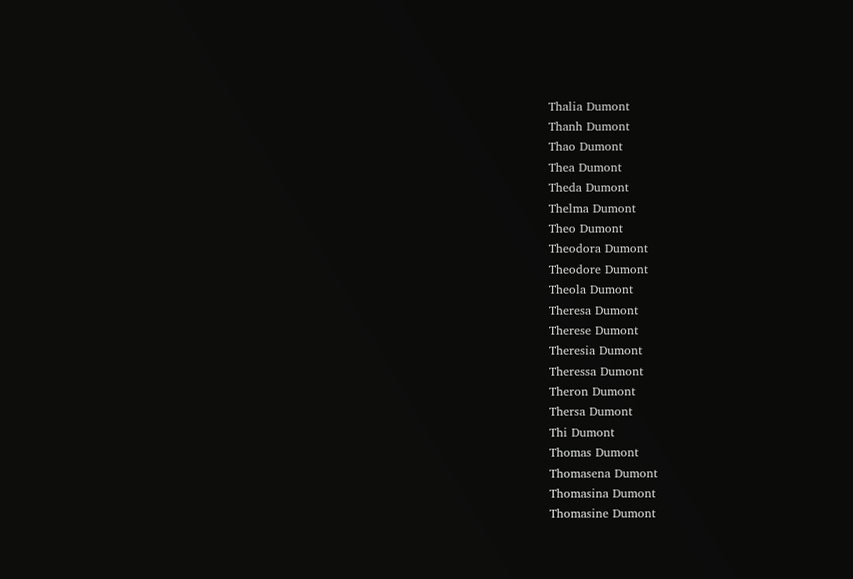Thalia Dumont
Thanh Dumont
Thao Dumont
Thea Dumont
Theda Dumont
Thelma Dumont
Theo Dumont
Theodora Dumont
Theodore Dumont
Theola Dumont
Theresa Dumont
Therese Dumont
Theresia Dumont
Theressa Dumont
Theron Dumont
Thersa Dumont
Thi Dumont
Thomas Dumont
Thomasena Dumont
Thomasina Dumont
Thomasine Dumont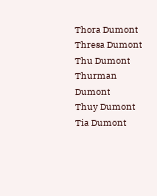Thora Dumont
Thresa Dumont
Thu Dumont
Thurman Dumont
Thuy Dumont
Tia Dumont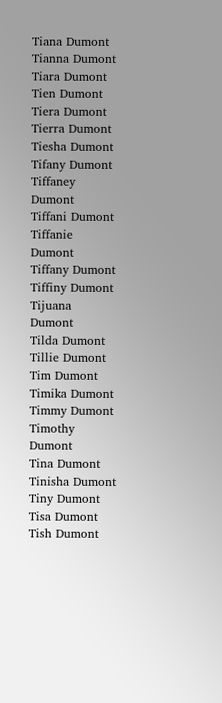Tiana Dumont
Tianna Dumont
Tiara Dumont
Tien Dumont
Tiera Dumont
Tierra Dumont
Tiesha Dumont
Tifany Dumont
Tiffaney Dumont
Tiffani Dumont
Tiffanie Dumont
Tiffany Dumont
Tiffiny Dumont
Tijuana Dumont
Tilda Dumont
Tillie Dumont
Tim Dumont
Timika Dumont
Timmy Dumont
Timothy Dumont
Tina Dumont
Tinisha Dumont
Tiny Dumont
Tisa Dumont
Tish Dumont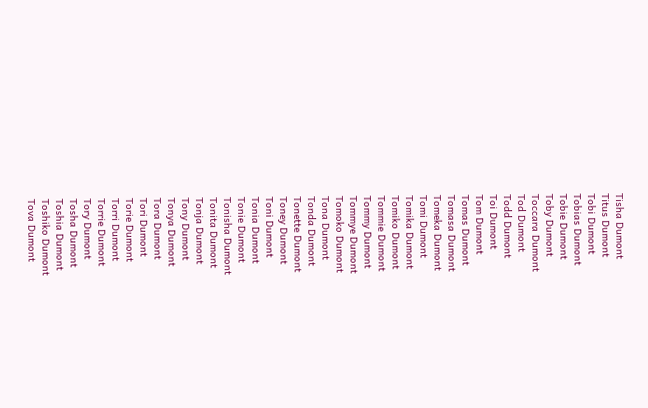Tisha Dumont
Titus Dumont
Tobi Dumont
Tobias Dumont
Tobie Dumont
Toby Dumont
Toccara Dumont
Tod Dumont
Todd Dumont
Toi Dumont
Tom Dumont
Tomas Dumont
Tomasa Dumont
Tomeka Dumont
Tomi Dumont
Tomika Dumont
Tomiko Dumont
Tommie Dumont
Tommy Dumont
Tommye Dumont
Tomoko Dumont
Tona Dumont
Tonda Dumont
Tonette Dumont
Toney Dumont
Toni Dumont
Tonia Dumont
Tonie Dumont
Tonisha Dumont
Tonita Dumont
Tonja Dumont
Tony Dumont
Tonya Dumont
Tora Dumont
Tori Dumont
Torie Dumont
Torri Dumont
Torrie Dumont
Tory Dumont
Tosha Dumont
Toshia Dumont
Toshiko Dumont
Tova Dumont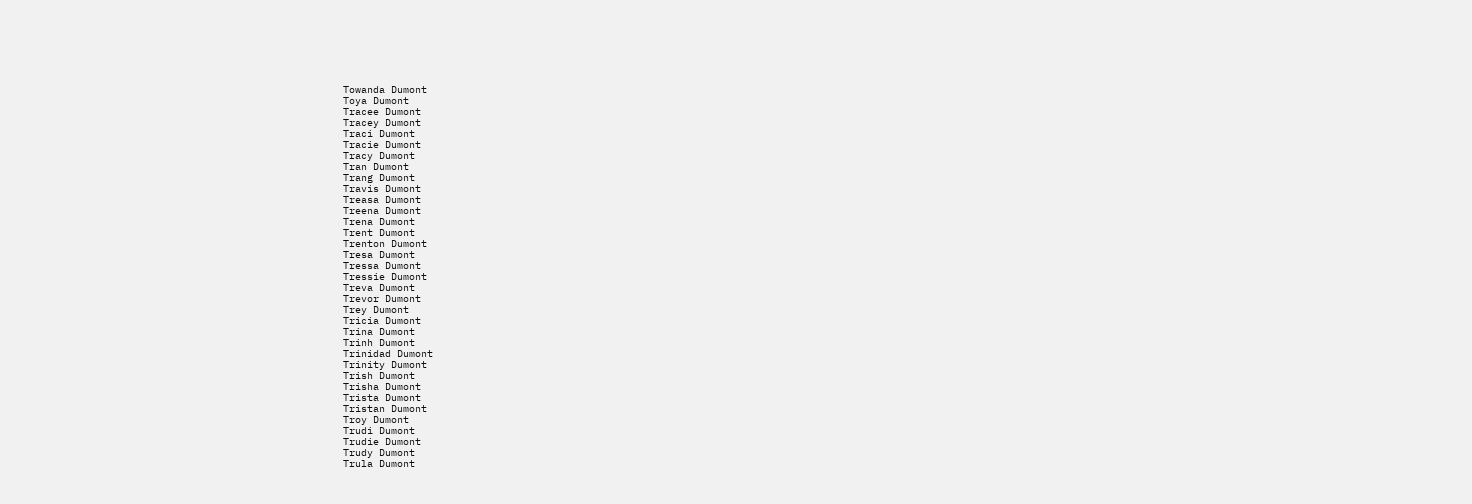Towanda Dumont
Toya Dumont
Tracee Dumont
Tracey Dumont
Traci Dumont
Tracie Dumont
Tracy Dumont
Tran Dumont
Trang Dumont
Travis Dumont
Treasa Dumont
Treena Dumont
Trena Dumont
Trent Dumont
Trenton Dumont
Tresa Dumont
Tressa Dumont
Tressie Dumont
Treva Dumont
Trevor Dumont
Trey Dumont
Tricia Dumont
Trina Dumont
Trinh Dumont
Trinidad Dumont
Trinity Dumont
Trish Dumont
Trisha Dumont
Trista Dumont
Tristan Dumont
Troy Dumont
Trudi Dumont
Trudie Dumont
Trudy Dumont
Trula Dumont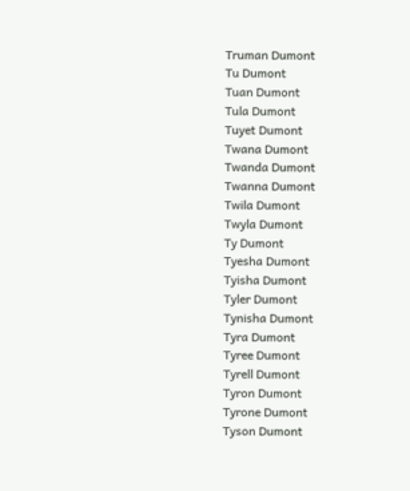Truman Dumont
Tu Dumont
Tuan Dumont
Tula Dumont
Tuyet Dumont
Twana Dumont
Twanda Dumont
Twanna Dumont
Twila Dumont
Twyla Dumont
Ty Dumont
Tyesha Dumont
Tyisha Dumont
Tyler Dumont
Tynisha Dumont
Tyra Dumont
Tyree Dumont
Tyrell Dumont
Tyron Dumont
Tyrone Dumont
Tyson Dumont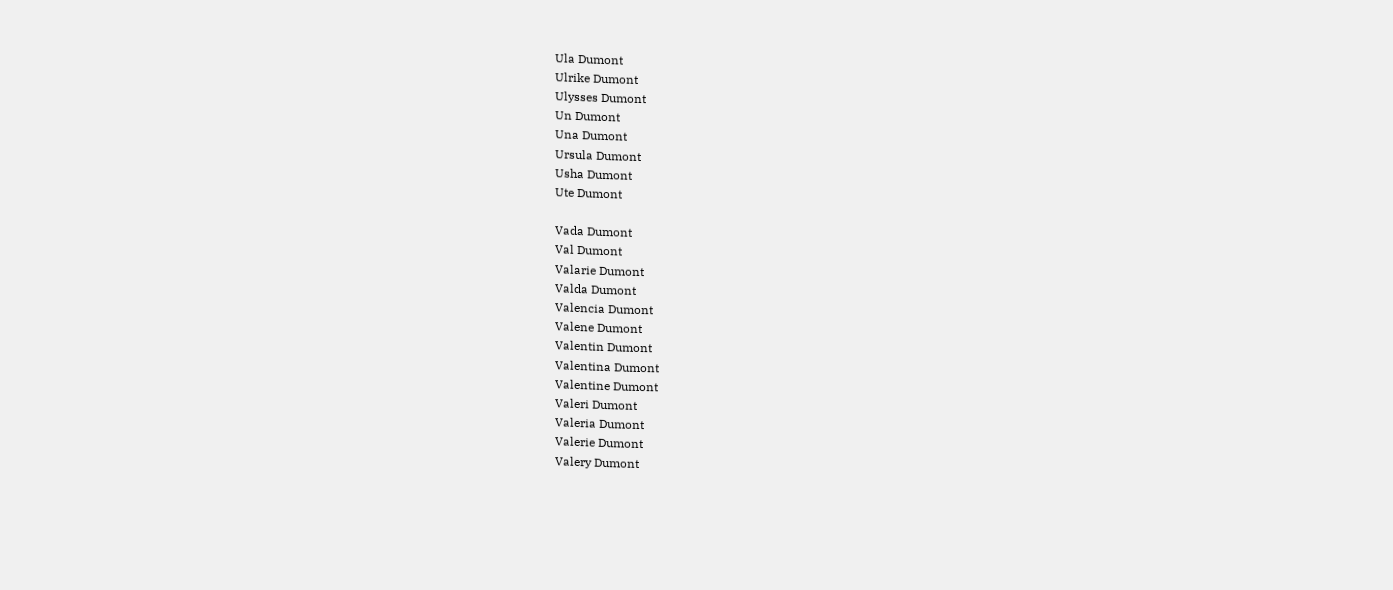Ula Dumont
Ulrike Dumont
Ulysses Dumont
Un Dumont
Una Dumont
Ursula Dumont
Usha Dumont
Ute Dumont

Vada Dumont
Val Dumont
Valarie Dumont
Valda Dumont
Valencia Dumont
Valene Dumont
Valentin Dumont
Valentina Dumont
Valentine Dumont
Valeri Dumont
Valeria Dumont
Valerie Dumont
Valery Dumont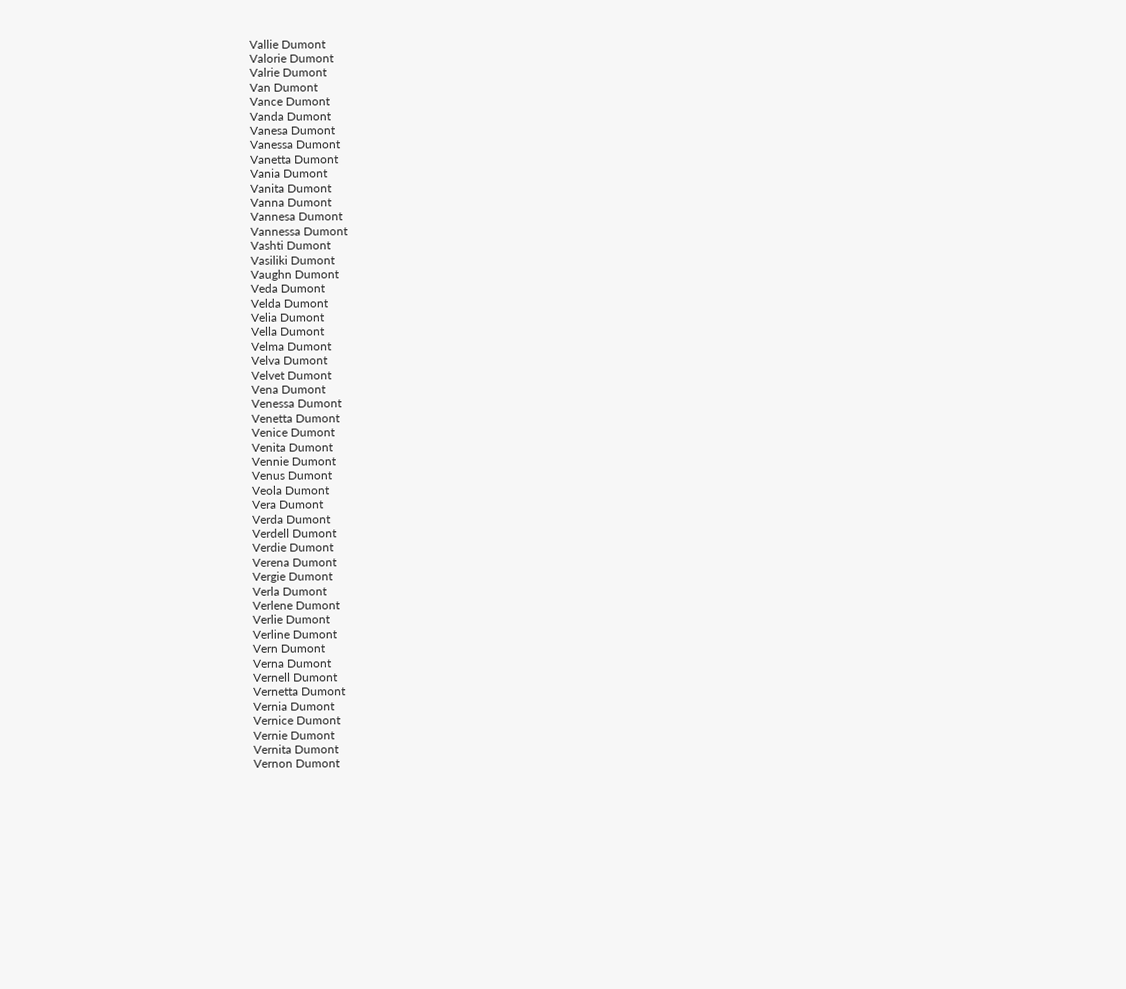Vallie Dumont
Valorie Dumont
Valrie Dumont
Van Dumont
Vance Dumont
Vanda Dumont
Vanesa Dumont
Vanessa Dumont
Vanetta Dumont
Vania Dumont
Vanita Dumont
Vanna Dumont
Vannesa Dumont
Vannessa Dumont
Vashti Dumont
Vasiliki Dumont
Vaughn Dumont
Veda Dumont
Velda Dumont
Velia Dumont
Vella Dumont
Velma Dumont
Velva Dumont
Velvet Dumont
Vena Dumont
Venessa Dumont
Venetta Dumont
Venice Dumont
Venita Dumont
Vennie Dumont
Venus Dumont
Veola Dumont
Vera Dumont
Verda Dumont
Verdell Dumont
Verdie Dumont
Verena Dumont
Vergie Dumont
Verla Dumont
Verlene Dumont
Verlie Dumont
Verline Dumont
Vern Dumont
Verna Dumont
Vernell Dumont
Vernetta Dumont
Vernia Dumont
Vernice Dumont
Vernie Dumont
Vernita Dumont
Vernon Dumont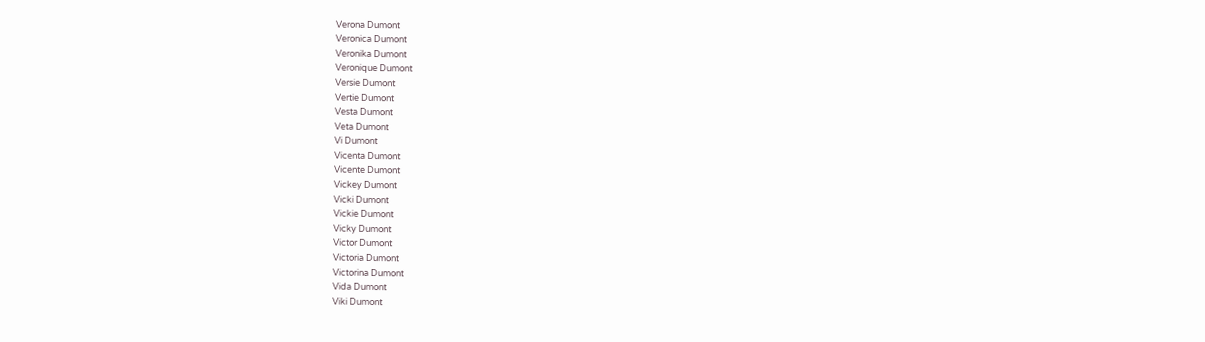Verona Dumont
Veronica Dumont
Veronika Dumont
Veronique Dumont
Versie Dumont
Vertie Dumont
Vesta Dumont
Veta Dumont
Vi Dumont
Vicenta Dumont
Vicente Dumont
Vickey Dumont
Vicki Dumont
Vickie Dumont
Vicky Dumont
Victor Dumont
Victoria Dumont
Victorina Dumont
Vida Dumont
Viki Dumont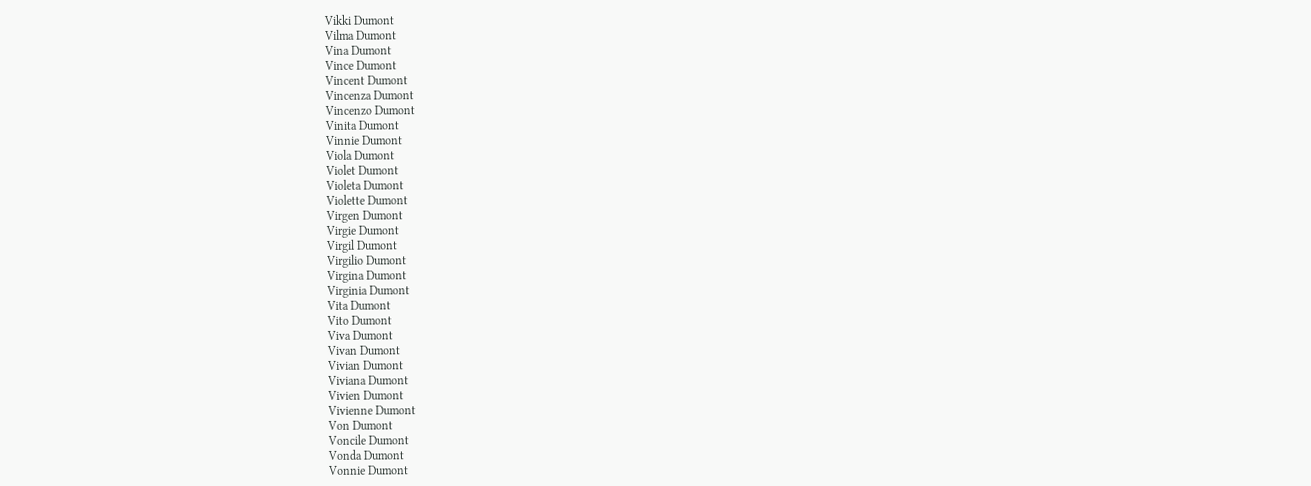Vikki Dumont
Vilma Dumont
Vina Dumont
Vince Dumont
Vincent Dumont
Vincenza Dumont
Vincenzo Dumont
Vinita Dumont
Vinnie Dumont
Viola Dumont
Violet Dumont
Violeta Dumont
Violette Dumont
Virgen Dumont
Virgie Dumont
Virgil Dumont
Virgilio Dumont
Virgina Dumont
Virginia Dumont
Vita Dumont
Vito Dumont
Viva Dumont
Vivan Dumont
Vivian Dumont
Viviana Dumont
Vivien Dumont
Vivienne Dumont
Von Dumont
Voncile Dumont
Vonda Dumont
Vonnie Dumont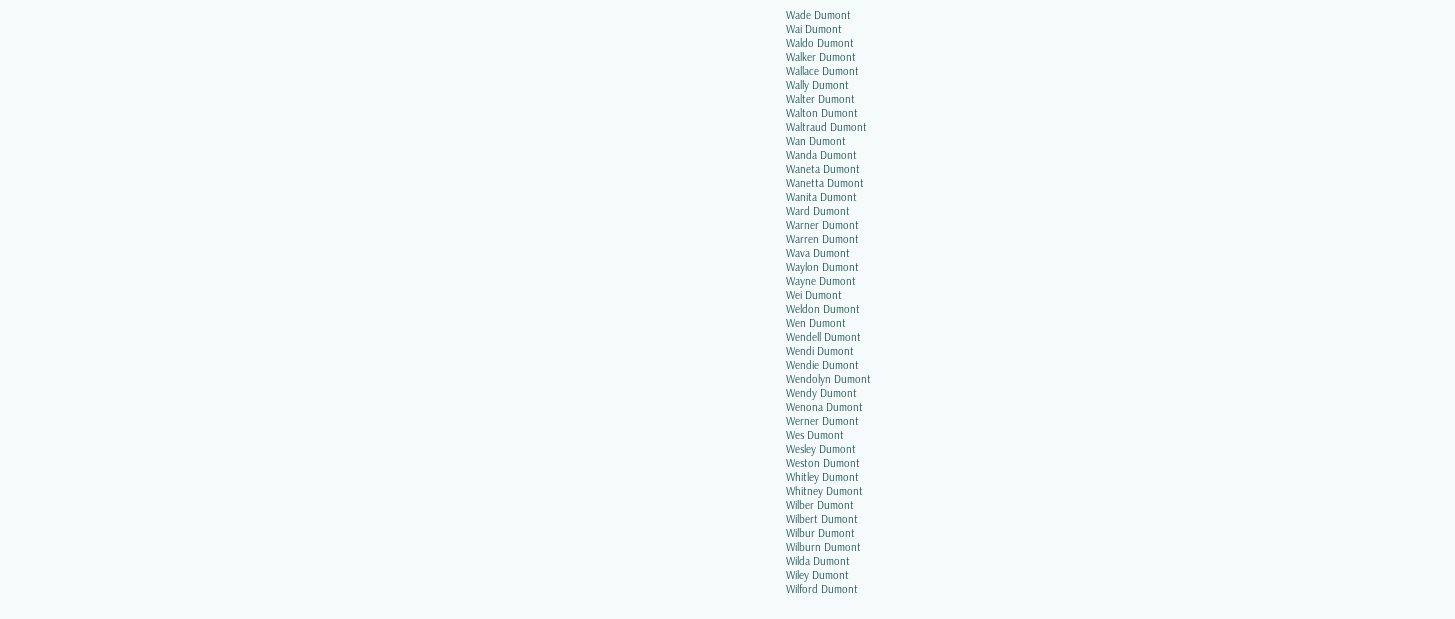Wade Dumont
Wai Dumont
Waldo Dumont
Walker Dumont
Wallace Dumont
Wally Dumont
Walter Dumont
Walton Dumont
Waltraud Dumont
Wan Dumont
Wanda Dumont
Waneta Dumont
Wanetta Dumont
Wanita Dumont
Ward Dumont
Warner Dumont
Warren Dumont
Wava Dumont
Waylon Dumont
Wayne Dumont
Wei Dumont
Weldon Dumont
Wen Dumont
Wendell Dumont
Wendi Dumont
Wendie Dumont
Wendolyn Dumont
Wendy Dumont
Wenona Dumont
Werner Dumont
Wes Dumont
Wesley Dumont
Weston Dumont
Whitley Dumont
Whitney Dumont
Wilber Dumont
Wilbert Dumont
Wilbur Dumont
Wilburn Dumont
Wilda Dumont
Wiley Dumont
Wilford Dumont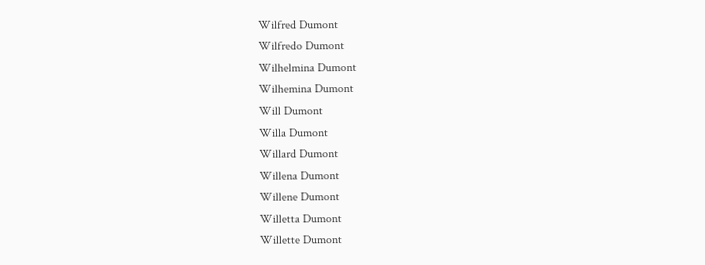Wilfred Dumont
Wilfredo Dumont
Wilhelmina Dumont
Wilhemina Dumont
Will Dumont
Willa Dumont
Willard Dumont
Willena Dumont
Willene Dumont
Willetta Dumont
Willette Dumont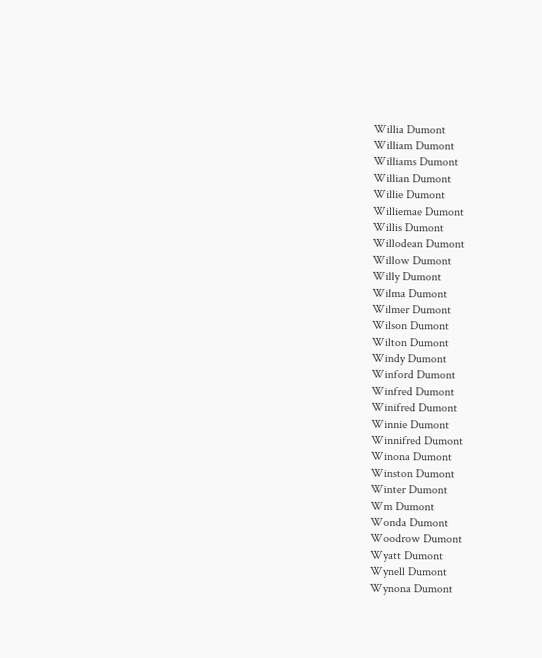Willia Dumont
William Dumont
Williams Dumont
Willian Dumont
Willie Dumont
Williemae Dumont
Willis Dumont
Willodean Dumont
Willow Dumont
Willy Dumont
Wilma Dumont
Wilmer Dumont
Wilson Dumont
Wilton Dumont
Windy Dumont
Winford Dumont
Winfred Dumont
Winifred Dumont
Winnie Dumont
Winnifred Dumont
Winona Dumont
Winston Dumont
Winter Dumont
Wm Dumont
Wonda Dumont
Woodrow Dumont
Wyatt Dumont
Wynell Dumont
Wynona Dumont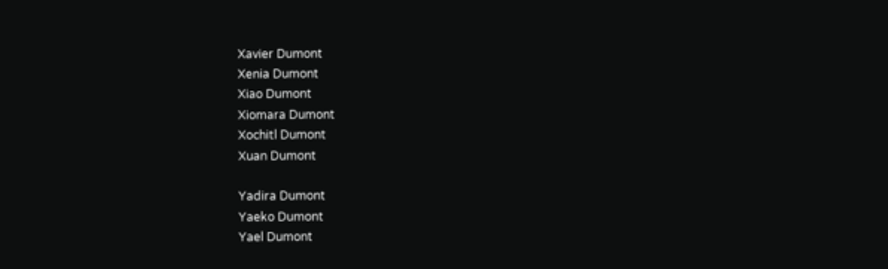Xavier Dumont
Xenia Dumont
Xiao Dumont
Xiomara Dumont
Xochitl Dumont
Xuan Dumont

Yadira Dumont
Yaeko Dumont
Yael Dumont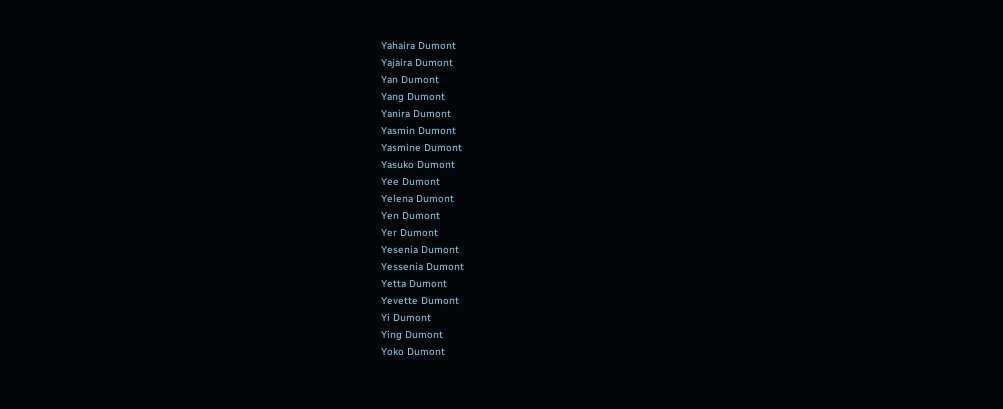Yahaira Dumont
Yajaira Dumont
Yan Dumont
Yang Dumont
Yanira Dumont
Yasmin Dumont
Yasmine Dumont
Yasuko Dumont
Yee Dumont
Yelena Dumont
Yen Dumont
Yer Dumont
Yesenia Dumont
Yessenia Dumont
Yetta Dumont
Yevette Dumont
Yi Dumont
Ying Dumont
Yoko Dumont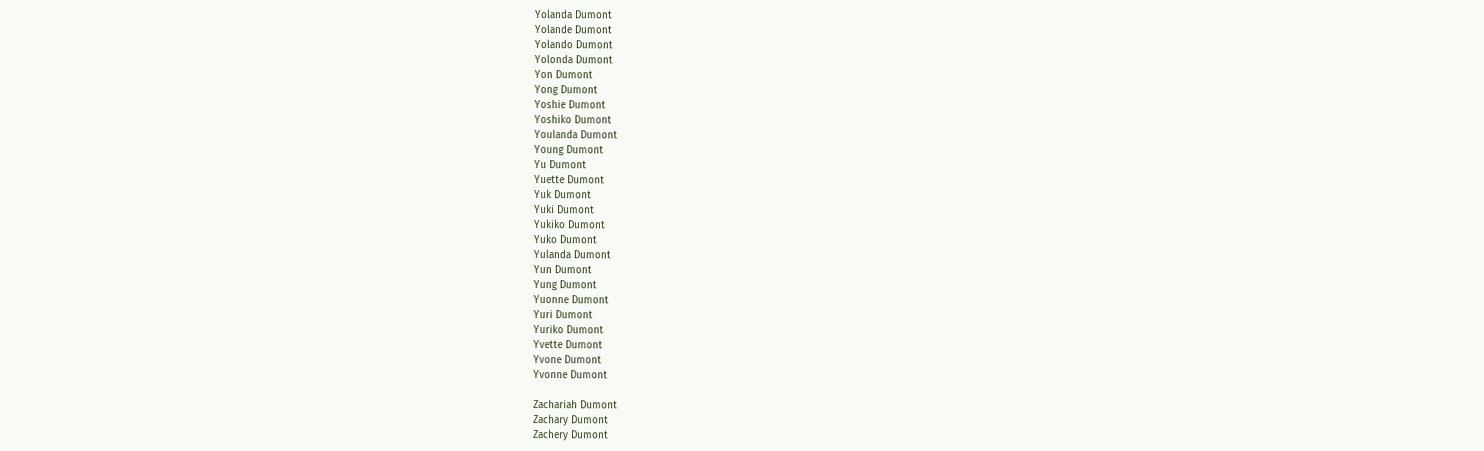Yolanda Dumont
Yolande Dumont
Yolando Dumont
Yolonda Dumont
Yon Dumont
Yong Dumont
Yoshie Dumont
Yoshiko Dumont
Youlanda Dumont
Young Dumont
Yu Dumont
Yuette Dumont
Yuk Dumont
Yuki Dumont
Yukiko Dumont
Yuko Dumont
Yulanda Dumont
Yun Dumont
Yung Dumont
Yuonne Dumont
Yuri Dumont
Yuriko Dumont
Yvette Dumont
Yvone Dumont
Yvonne Dumont

Zachariah Dumont
Zachary Dumont
Zachery Dumont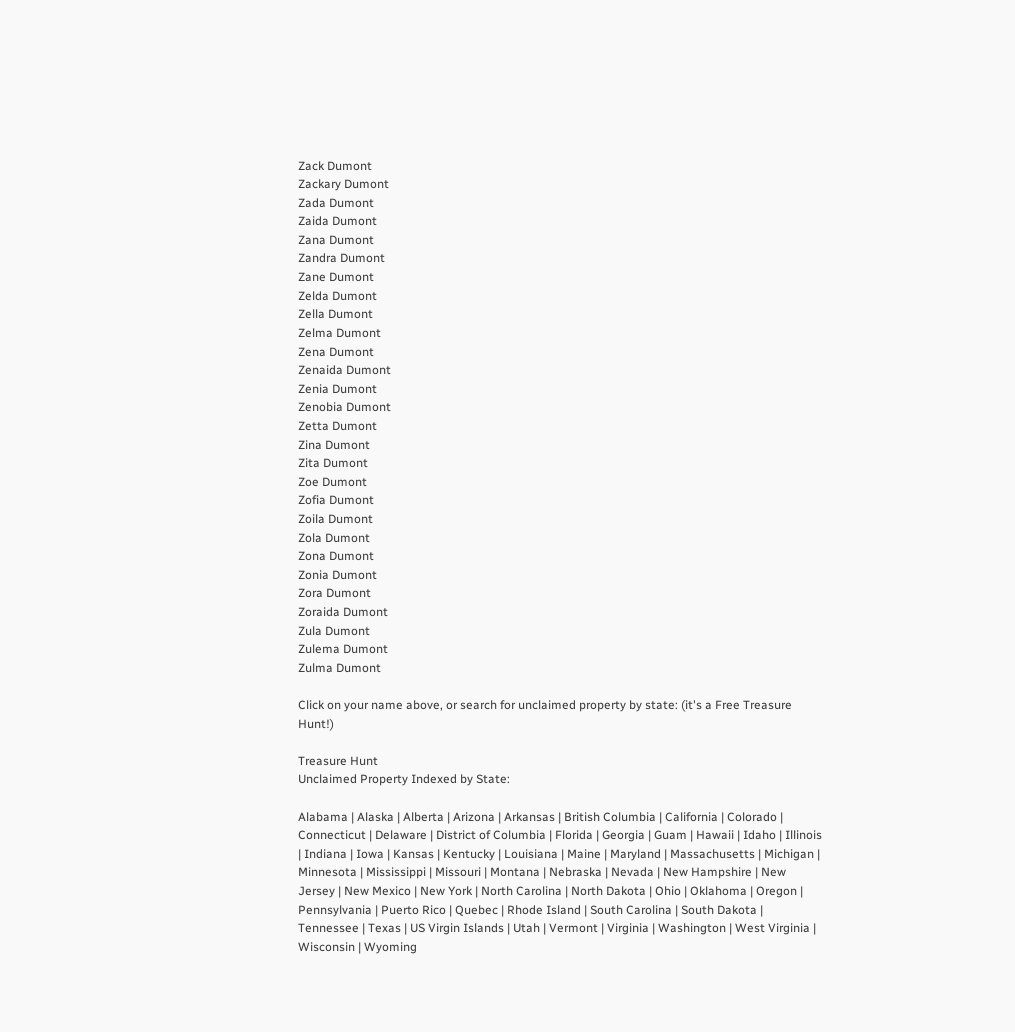Zack Dumont
Zackary Dumont
Zada Dumont
Zaida Dumont
Zana Dumont
Zandra Dumont
Zane Dumont
Zelda Dumont
Zella Dumont
Zelma Dumont
Zena Dumont
Zenaida Dumont
Zenia Dumont
Zenobia Dumont
Zetta Dumont
Zina Dumont
Zita Dumont
Zoe Dumont
Zofia Dumont
Zoila Dumont
Zola Dumont
Zona Dumont
Zonia Dumont
Zora Dumont
Zoraida Dumont
Zula Dumont
Zulema Dumont
Zulma Dumont

Click on your name above, or search for unclaimed property by state: (it's a Free Treasure Hunt!)

Treasure Hunt
Unclaimed Property Indexed by State:

Alabama | Alaska | Alberta | Arizona | Arkansas | British Columbia | California | Colorado | Connecticut | Delaware | District of Columbia | Florida | Georgia | Guam | Hawaii | Idaho | Illinois | Indiana | Iowa | Kansas | Kentucky | Louisiana | Maine | Maryland | Massachusetts | Michigan | Minnesota | Mississippi | Missouri | Montana | Nebraska | Nevada | New Hampshire | New Jersey | New Mexico | New York | North Carolina | North Dakota | Ohio | Oklahoma | Oregon | Pennsylvania | Puerto Rico | Quebec | Rhode Island | South Carolina | South Dakota | Tennessee | Texas | US Virgin Islands | Utah | Vermont | Virginia | Washington | West Virginia | Wisconsin | Wyoming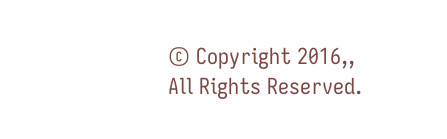© Copyright 2016,, All Rights Reserved.